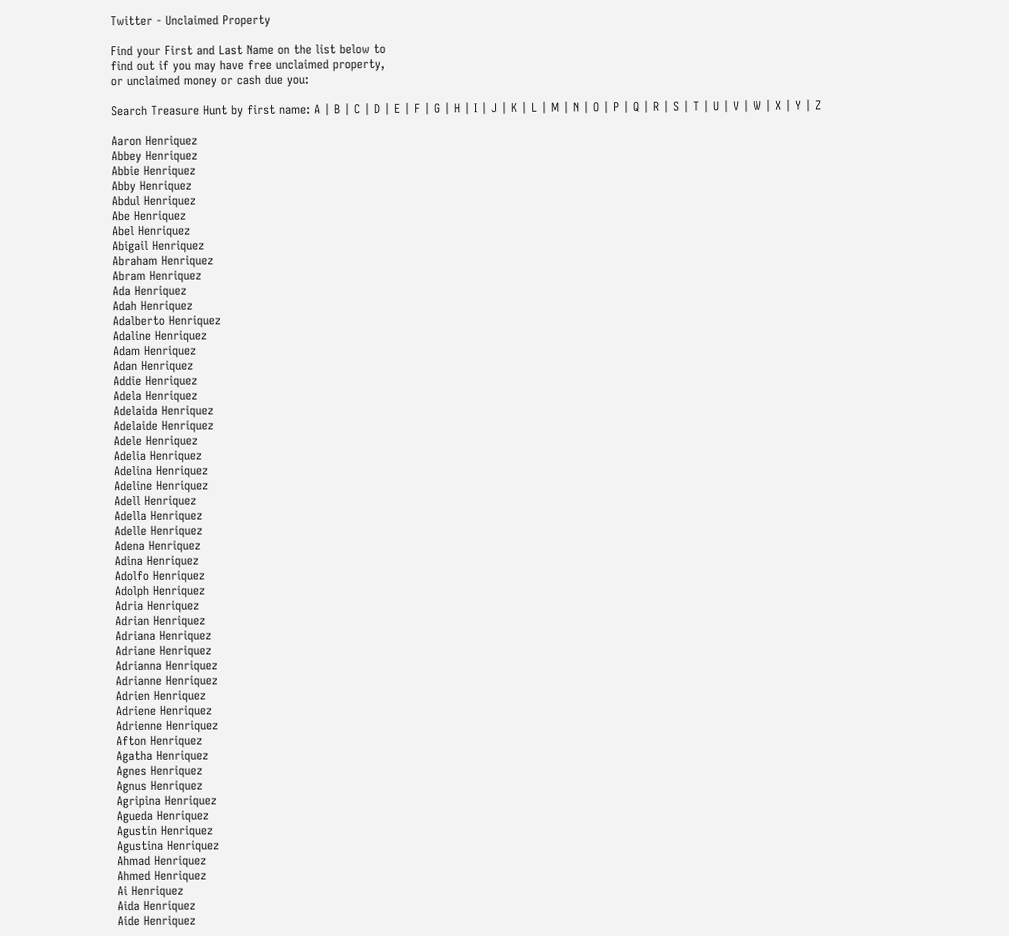Twitter - Unclaimed Property

Find your First and Last Name on the list below to
find out if you may have free unclaimed property,
or unclaimed money or cash due you:

Search Treasure Hunt by first name: A | B | C | D | E | F | G | H | I | J | K | L | M | N | O | P | Q | R | S | T | U | V | W | X | Y | Z

Aaron Henriquez
Abbey Henriquez
Abbie Henriquez
Abby Henriquez
Abdul Henriquez
Abe Henriquez
Abel Henriquez
Abigail Henriquez
Abraham Henriquez
Abram Henriquez
Ada Henriquez
Adah Henriquez
Adalberto Henriquez
Adaline Henriquez
Adam Henriquez
Adan Henriquez
Addie Henriquez
Adela Henriquez
Adelaida Henriquez
Adelaide Henriquez
Adele Henriquez
Adelia Henriquez
Adelina Henriquez
Adeline Henriquez
Adell Henriquez
Adella Henriquez
Adelle Henriquez
Adena Henriquez
Adina Henriquez
Adolfo Henriquez
Adolph Henriquez
Adria Henriquez
Adrian Henriquez
Adriana Henriquez
Adriane Henriquez
Adrianna Henriquez
Adrianne Henriquez
Adrien Henriquez
Adriene Henriquez
Adrienne Henriquez
Afton Henriquez
Agatha Henriquez
Agnes Henriquez
Agnus Henriquez
Agripina Henriquez
Agueda Henriquez
Agustin Henriquez
Agustina Henriquez
Ahmad Henriquez
Ahmed Henriquez
Ai Henriquez
Aida Henriquez
Aide Henriquez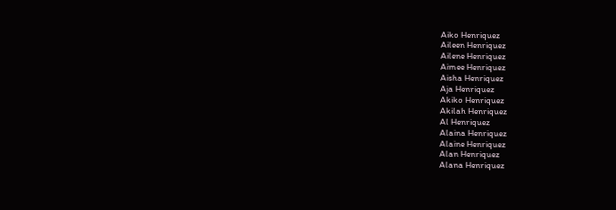Aiko Henriquez
Aileen Henriquez
Ailene Henriquez
Aimee Henriquez
Aisha Henriquez
Aja Henriquez
Akiko Henriquez
Akilah Henriquez
Al Henriquez
Alaina Henriquez
Alaine Henriquez
Alan Henriquez
Alana Henriquez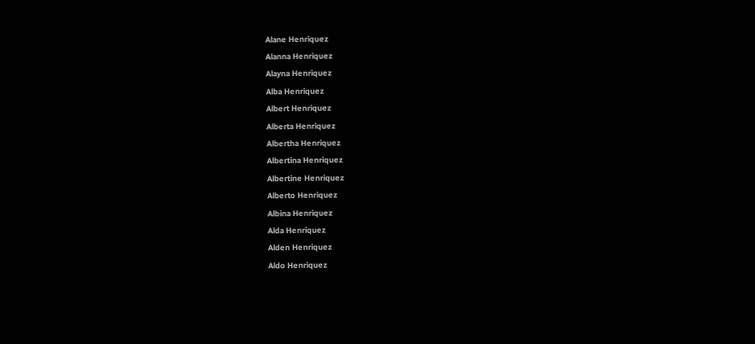Alane Henriquez
Alanna Henriquez
Alayna Henriquez
Alba Henriquez
Albert Henriquez
Alberta Henriquez
Albertha Henriquez
Albertina Henriquez
Albertine Henriquez
Alberto Henriquez
Albina Henriquez
Alda Henriquez
Alden Henriquez
Aldo Henriquez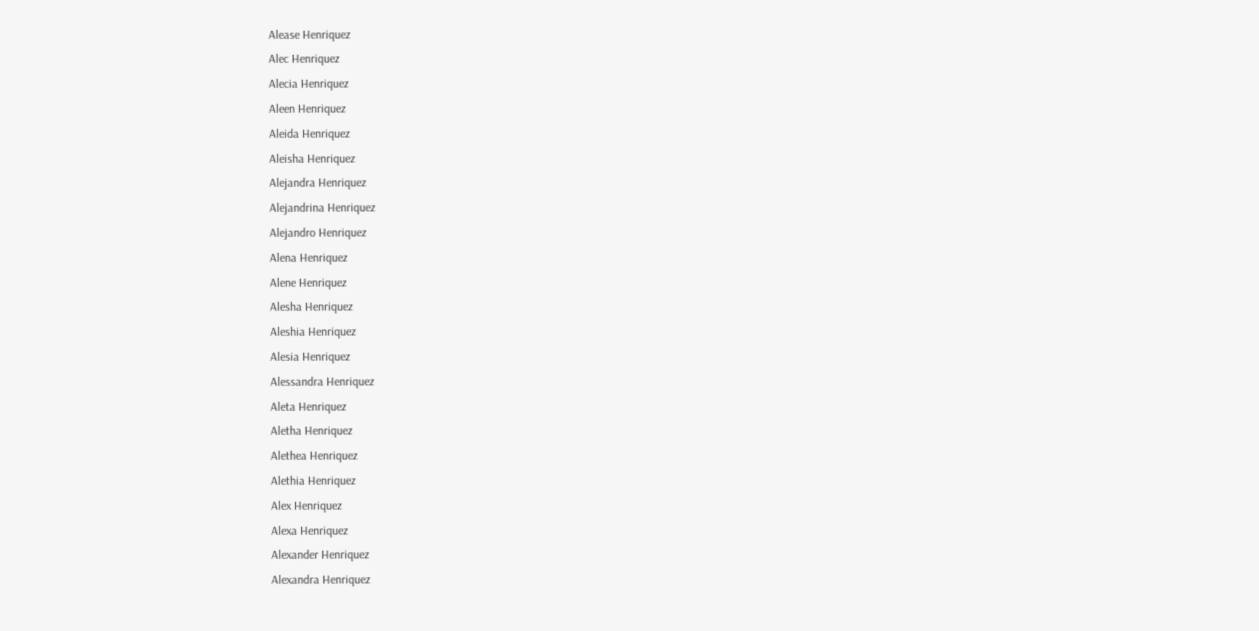Alease Henriquez
Alec Henriquez
Alecia Henriquez
Aleen Henriquez
Aleida Henriquez
Aleisha Henriquez
Alejandra Henriquez
Alejandrina Henriquez
Alejandro Henriquez
Alena Henriquez
Alene Henriquez
Alesha Henriquez
Aleshia Henriquez
Alesia Henriquez
Alessandra Henriquez
Aleta Henriquez
Aletha Henriquez
Alethea Henriquez
Alethia Henriquez
Alex Henriquez
Alexa Henriquez
Alexander Henriquez
Alexandra Henriquez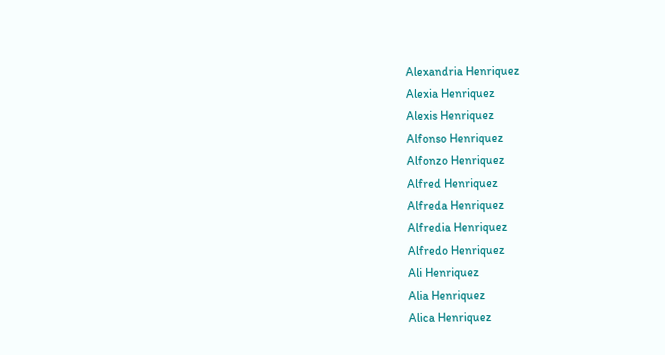Alexandria Henriquez
Alexia Henriquez
Alexis Henriquez
Alfonso Henriquez
Alfonzo Henriquez
Alfred Henriquez
Alfreda Henriquez
Alfredia Henriquez
Alfredo Henriquez
Ali Henriquez
Alia Henriquez
Alica Henriquez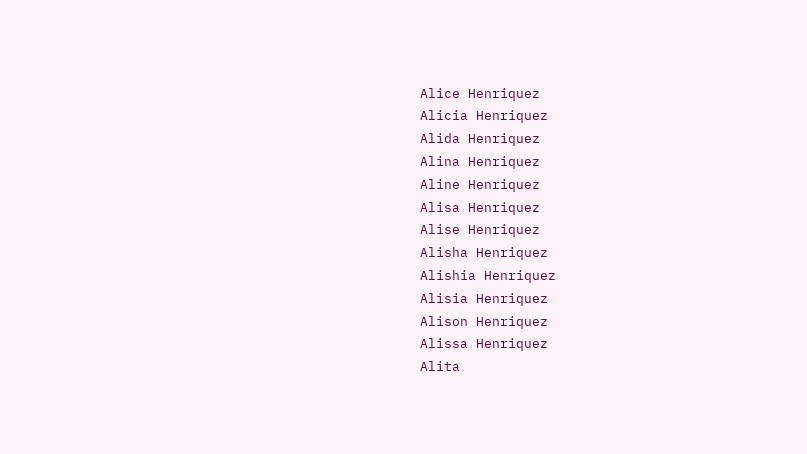Alice Henriquez
Alicia Henriquez
Alida Henriquez
Alina Henriquez
Aline Henriquez
Alisa Henriquez
Alise Henriquez
Alisha Henriquez
Alishia Henriquez
Alisia Henriquez
Alison Henriquez
Alissa Henriquez
Alita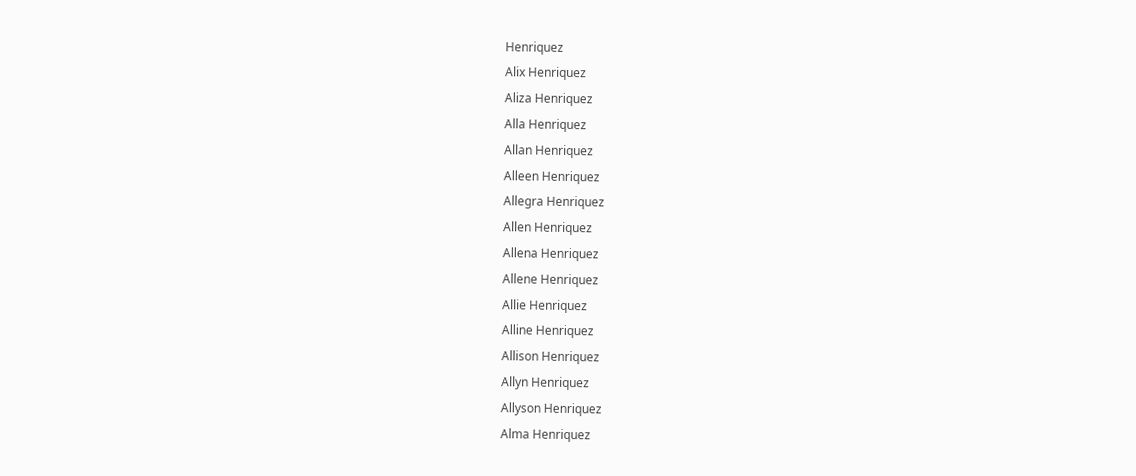Henriquez
Alix Henriquez
Aliza Henriquez
Alla Henriquez
Allan Henriquez
Alleen Henriquez
Allegra Henriquez
Allen Henriquez
Allena Henriquez
Allene Henriquez
Allie Henriquez
Alline Henriquez
Allison Henriquez
Allyn Henriquez
Allyson Henriquez
Alma Henriquez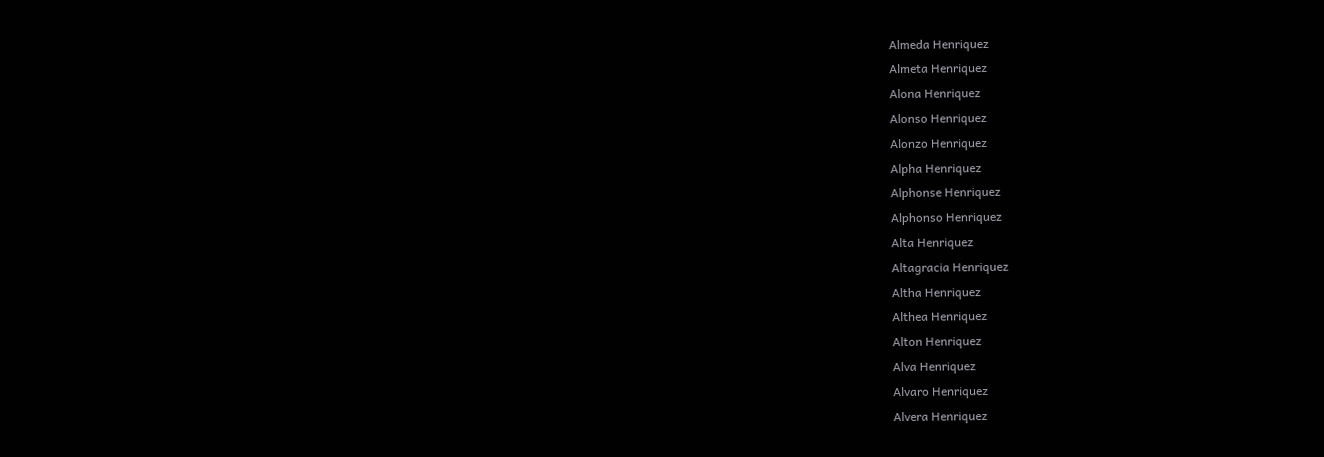Almeda Henriquez
Almeta Henriquez
Alona Henriquez
Alonso Henriquez
Alonzo Henriquez
Alpha Henriquez
Alphonse Henriquez
Alphonso Henriquez
Alta Henriquez
Altagracia Henriquez
Altha Henriquez
Althea Henriquez
Alton Henriquez
Alva Henriquez
Alvaro Henriquez
Alvera Henriquez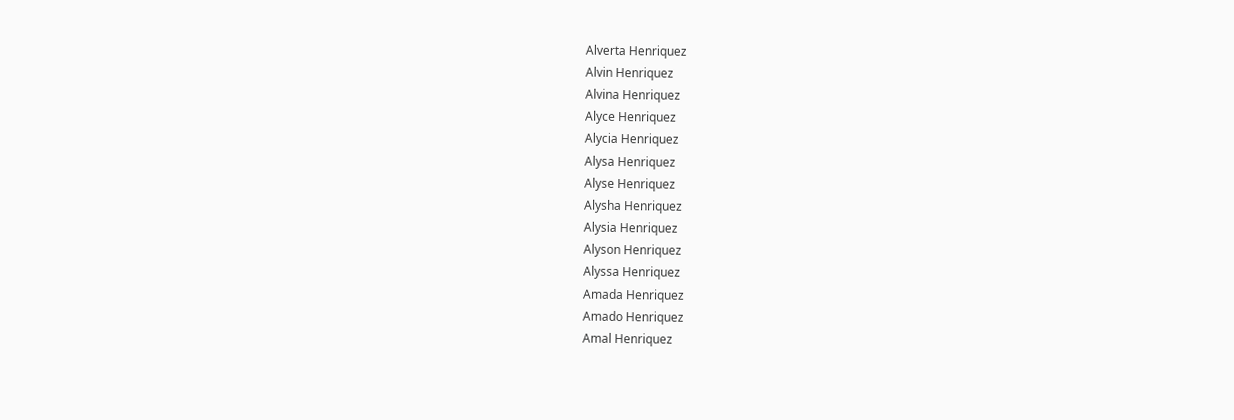Alverta Henriquez
Alvin Henriquez
Alvina Henriquez
Alyce Henriquez
Alycia Henriquez
Alysa Henriquez
Alyse Henriquez
Alysha Henriquez
Alysia Henriquez
Alyson Henriquez
Alyssa Henriquez
Amada Henriquez
Amado Henriquez
Amal Henriquez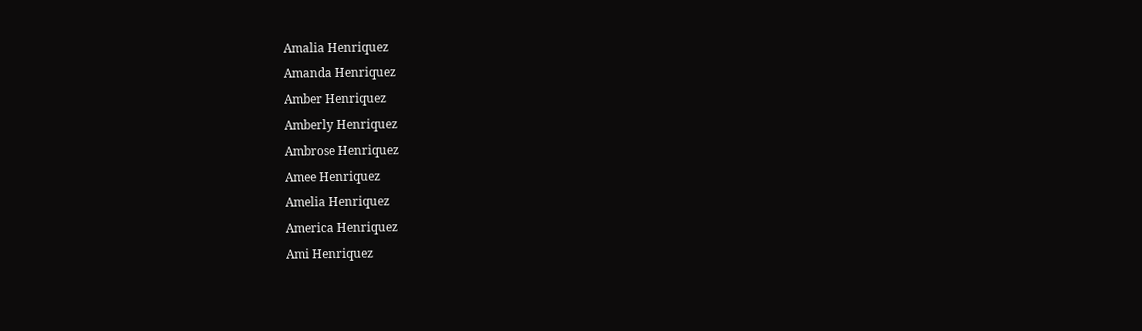Amalia Henriquez
Amanda Henriquez
Amber Henriquez
Amberly Henriquez
Ambrose Henriquez
Amee Henriquez
Amelia Henriquez
America Henriquez
Ami Henriquez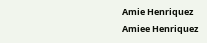Amie Henriquez
Amiee Henriquez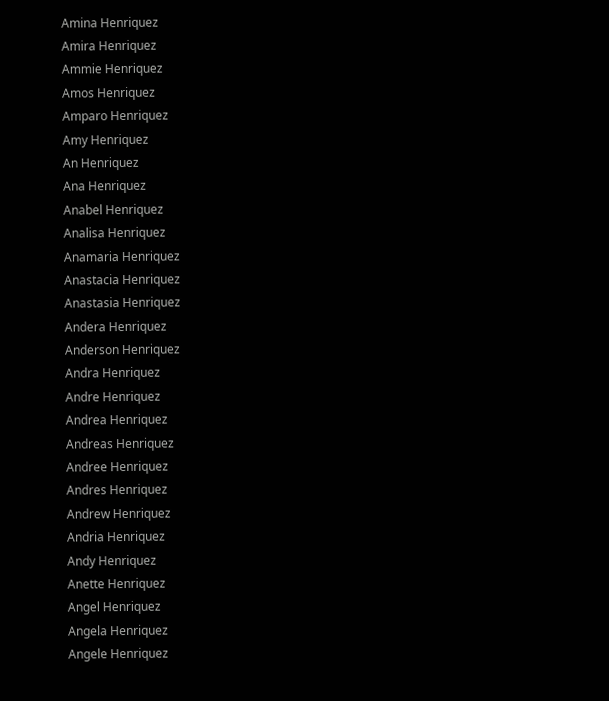Amina Henriquez
Amira Henriquez
Ammie Henriquez
Amos Henriquez
Amparo Henriquez
Amy Henriquez
An Henriquez
Ana Henriquez
Anabel Henriquez
Analisa Henriquez
Anamaria Henriquez
Anastacia Henriquez
Anastasia Henriquez
Andera Henriquez
Anderson Henriquez
Andra Henriquez
Andre Henriquez
Andrea Henriquez
Andreas Henriquez
Andree Henriquez
Andres Henriquez
Andrew Henriquez
Andria Henriquez
Andy Henriquez
Anette Henriquez
Angel Henriquez
Angela Henriquez
Angele Henriquez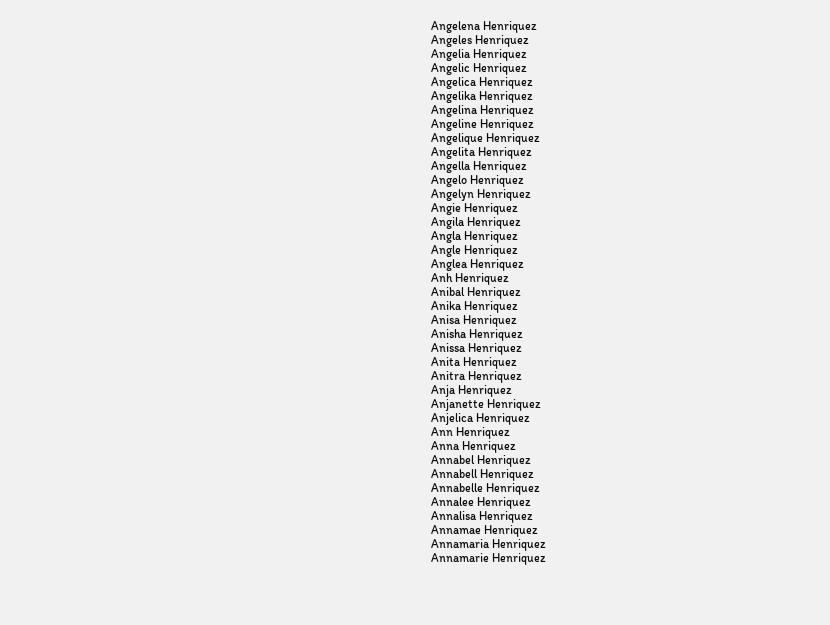Angelena Henriquez
Angeles Henriquez
Angelia Henriquez
Angelic Henriquez
Angelica Henriquez
Angelika Henriquez
Angelina Henriquez
Angeline Henriquez
Angelique Henriquez
Angelita Henriquez
Angella Henriquez
Angelo Henriquez
Angelyn Henriquez
Angie Henriquez
Angila Henriquez
Angla Henriquez
Angle Henriquez
Anglea Henriquez
Anh Henriquez
Anibal Henriquez
Anika Henriquez
Anisa Henriquez
Anisha Henriquez
Anissa Henriquez
Anita Henriquez
Anitra Henriquez
Anja Henriquez
Anjanette Henriquez
Anjelica Henriquez
Ann Henriquez
Anna Henriquez
Annabel Henriquez
Annabell Henriquez
Annabelle Henriquez
Annalee Henriquez
Annalisa Henriquez
Annamae Henriquez
Annamaria Henriquez
Annamarie Henriquez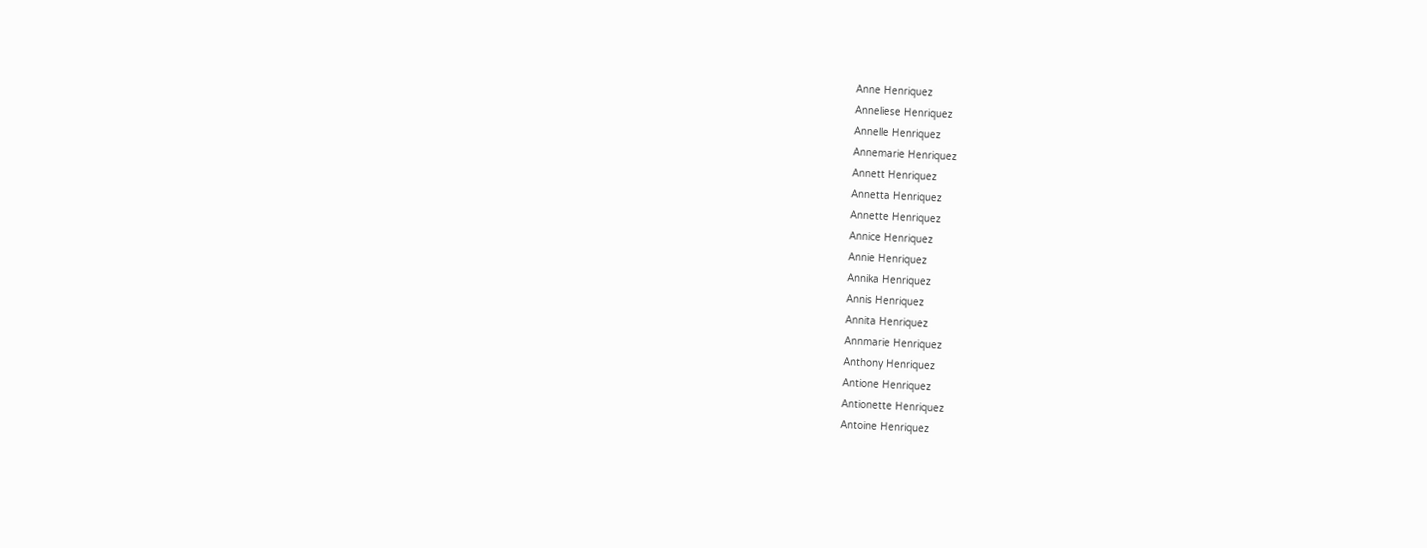Anne Henriquez
Anneliese Henriquez
Annelle Henriquez
Annemarie Henriquez
Annett Henriquez
Annetta Henriquez
Annette Henriquez
Annice Henriquez
Annie Henriquez
Annika Henriquez
Annis Henriquez
Annita Henriquez
Annmarie Henriquez
Anthony Henriquez
Antione Henriquez
Antionette Henriquez
Antoine Henriquez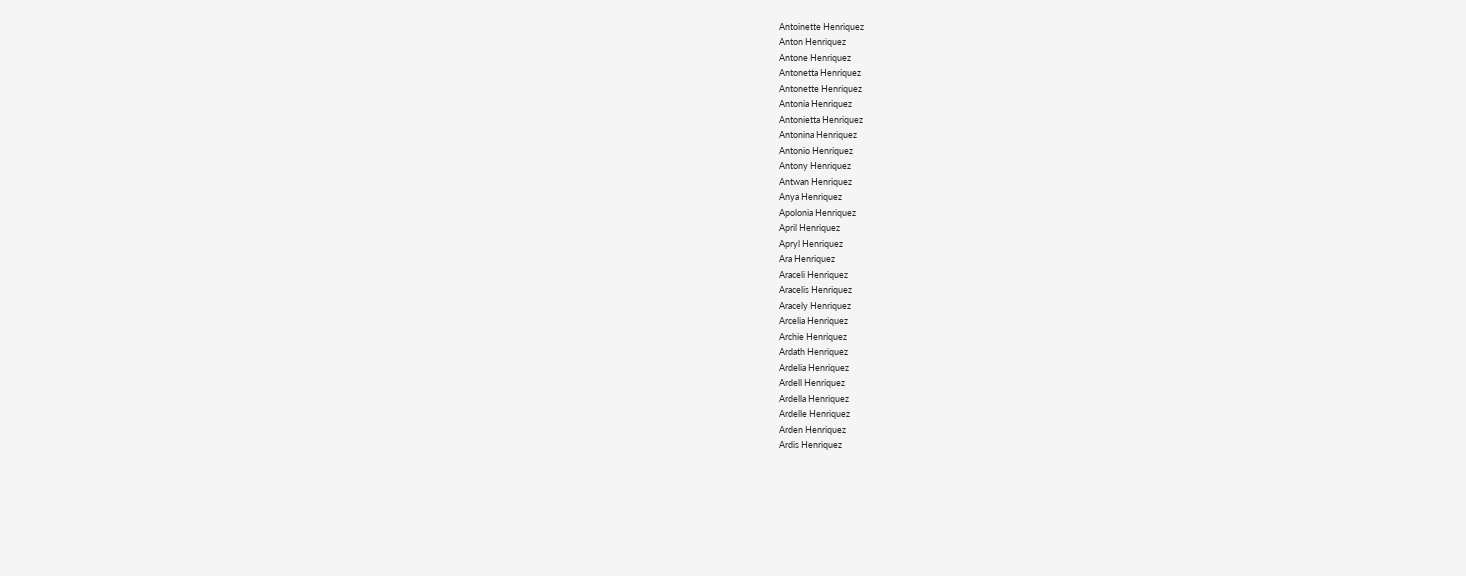Antoinette Henriquez
Anton Henriquez
Antone Henriquez
Antonetta Henriquez
Antonette Henriquez
Antonia Henriquez
Antonietta Henriquez
Antonina Henriquez
Antonio Henriquez
Antony Henriquez
Antwan Henriquez
Anya Henriquez
Apolonia Henriquez
April Henriquez
Apryl Henriquez
Ara Henriquez
Araceli Henriquez
Aracelis Henriquez
Aracely Henriquez
Arcelia Henriquez
Archie Henriquez
Ardath Henriquez
Ardelia Henriquez
Ardell Henriquez
Ardella Henriquez
Ardelle Henriquez
Arden Henriquez
Ardis Henriquez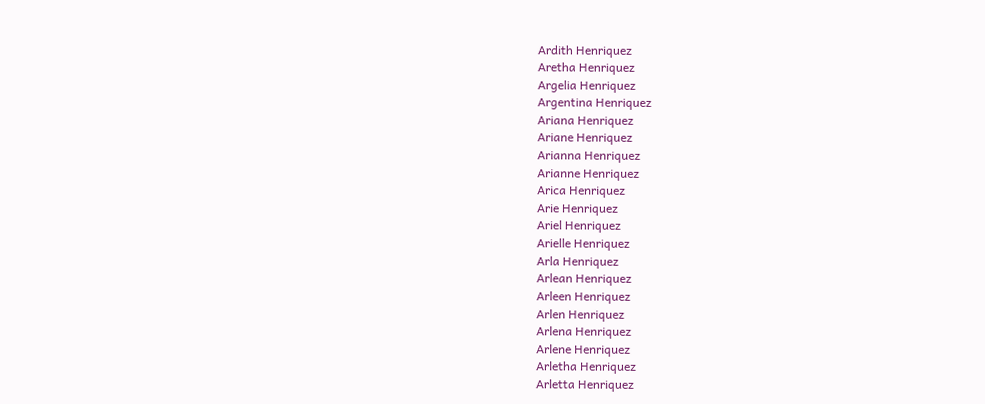Ardith Henriquez
Aretha Henriquez
Argelia Henriquez
Argentina Henriquez
Ariana Henriquez
Ariane Henriquez
Arianna Henriquez
Arianne Henriquez
Arica Henriquez
Arie Henriquez
Ariel Henriquez
Arielle Henriquez
Arla Henriquez
Arlean Henriquez
Arleen Henriquez
Arlen Henriquez
Arlena Henriquez
Arlene Henriquez
Arletha Henriquez
Arletta Henriquez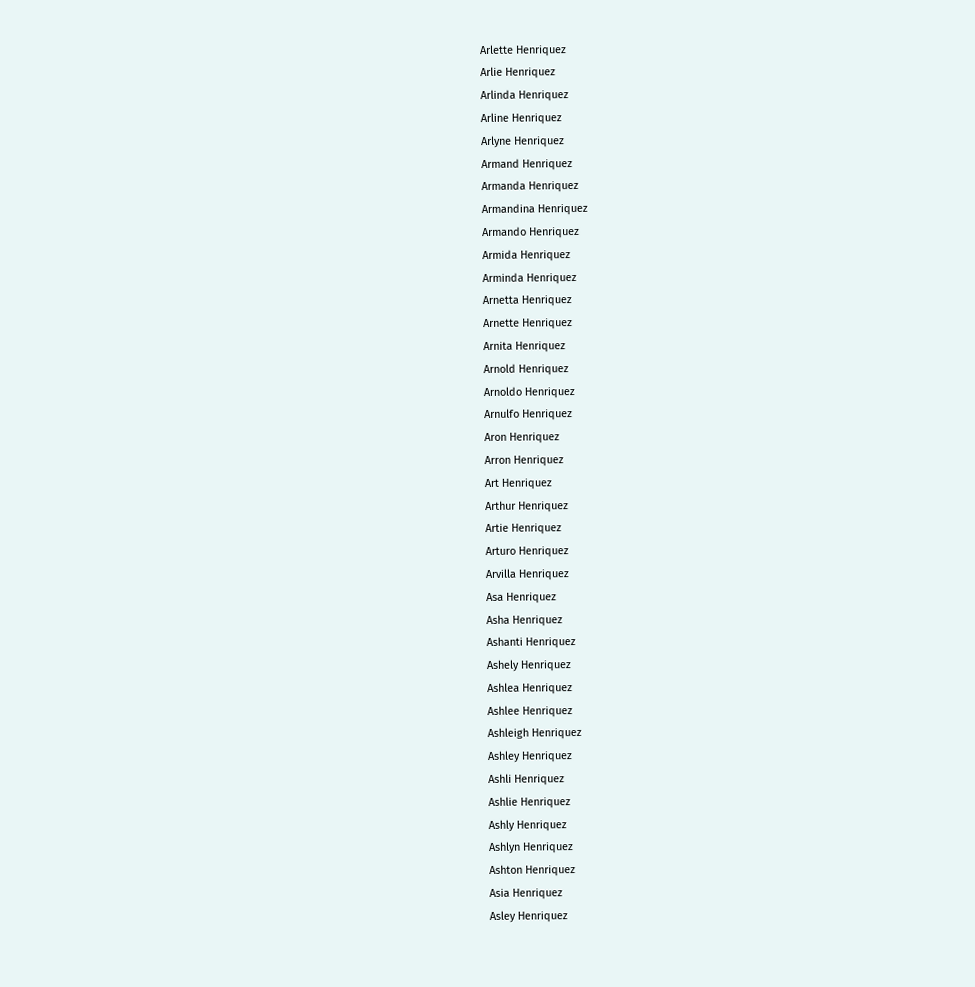Arlette Henriquez
Arlie Henriquez
Arlinda Henriquez
Arline Henriquez
Arlyne Henriquez
Armand Henriquez
Armanda Henriquez
Armandina Henriquez
Armando Henriquez
Armida Henriquez
Arminda Henriquez
Arnetta Henriquez
Arnette Henriquez
Arnita Henriquez
Arnold Henriquez
Arnoldo Henriquez
Arnulfo Henriquez
Aron Henriquez
Arron Henriquez
Art Henriquez
Arthur Henriquez
Artie Henriquez
Arturo Henriquez
Arvilla Henriquez
Asa Henriquez
Asha Henriquez
Ashanti Henriquez
Ashely Henriquez
Ashlea Henriquez
Ashlee Henriquez
Ashleigh Henriquez
Ashley Henriquez
Ashli Henriquez
Ashlie Henriquez
Ashly Henriquez
Ashlyn Henriquez
Ashton Henriquez
Asia Henriquez
Asley Henriquez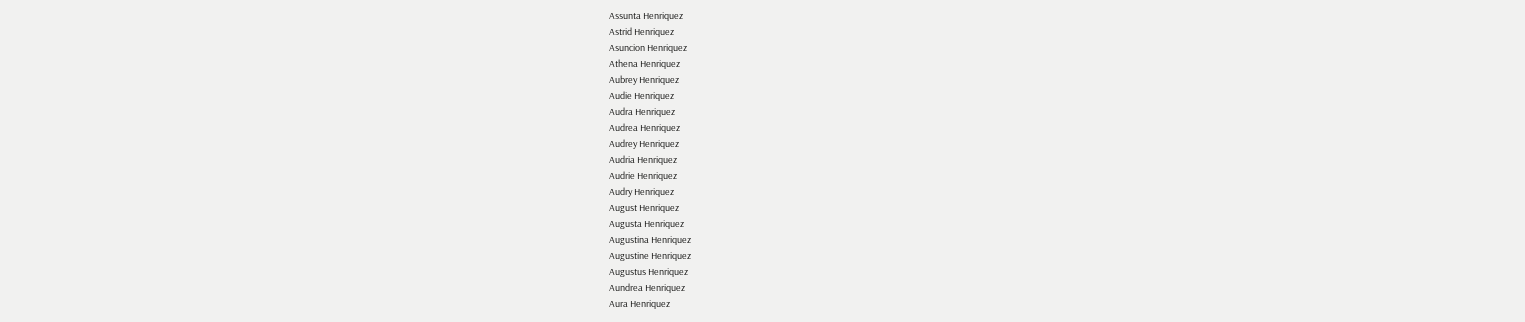Assunta Henriquez
Astrid Henriquez
Asuncion Henriquez
Athena Henriquez
Aubrey Henriquez
Audie Henriquez
Audra Henriquez
Audrea Henriquez
Audrey Henriquez
Audria Henriquez
Audrie Henriquez
Audry Henriquez
August Henriquez
Augusta Henriquez
Augustina Henriquez
Augustine Henriquez
Augustus Henriquez
Aundrea Henriquez
Aura Henriquez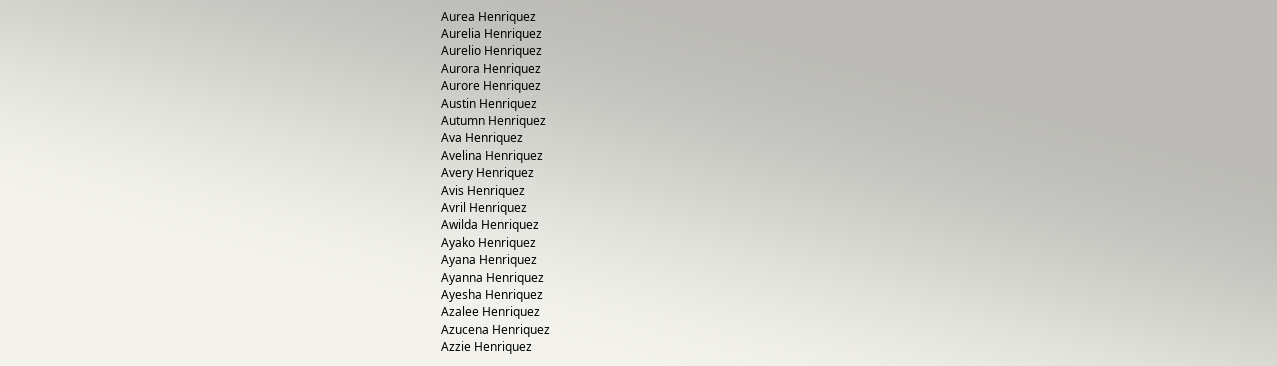Aurea Henriquez
Aurelia Henriquez
Aurelio Henriquez
Aurora Henriquez
Aurore Henriquez
Austin Henriquez
Autumn Henriquez
Ava Henriquez
Avelina Henriquez
Avery Henriquez
Avis Henriquez
Avril Henriquez
Awilda Henriquez
Ayako Henriquez
Ayana Henriquez
Ayanna Henriquez
Ayesha Henriquez
Azalee Henriquez
Azucena Henriquez
Azzie Henriquez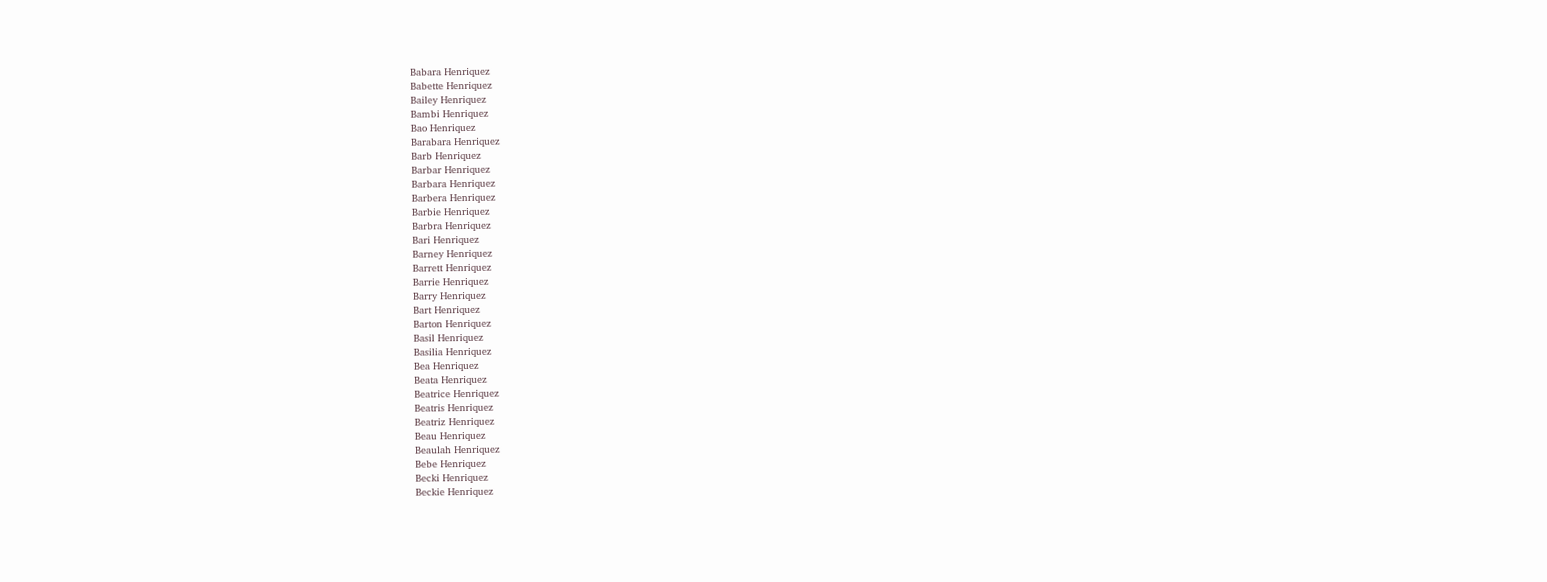Babara Henriquez
Babette Henriquez
Bailey Henriquez
Bambi Henriquez
Bao Henriquez
Barabara Henriquez
Barb Henriquez
Barbar Henriquez
Barbara Henriquez
Barbera Henriquez
Barbie Henriquez
Barbra Henriquez
Bari Henriquez
Barney Henriquez
Barrett Henriquez
Barrie Henriquez
Barry Henriquez
Bart Henriquez
Barton Henriquez
Basil Henriquez
Basilia Henriquez
Bea Henriquez
Beata Henriquez
Beatrice Henriquez
Beatris Henriquez
Beatriz Henriquez
Beau Henriquez
Beaulah Henriquez
Bebe Henriquez
Becki Henriquez
Beckie Henriquez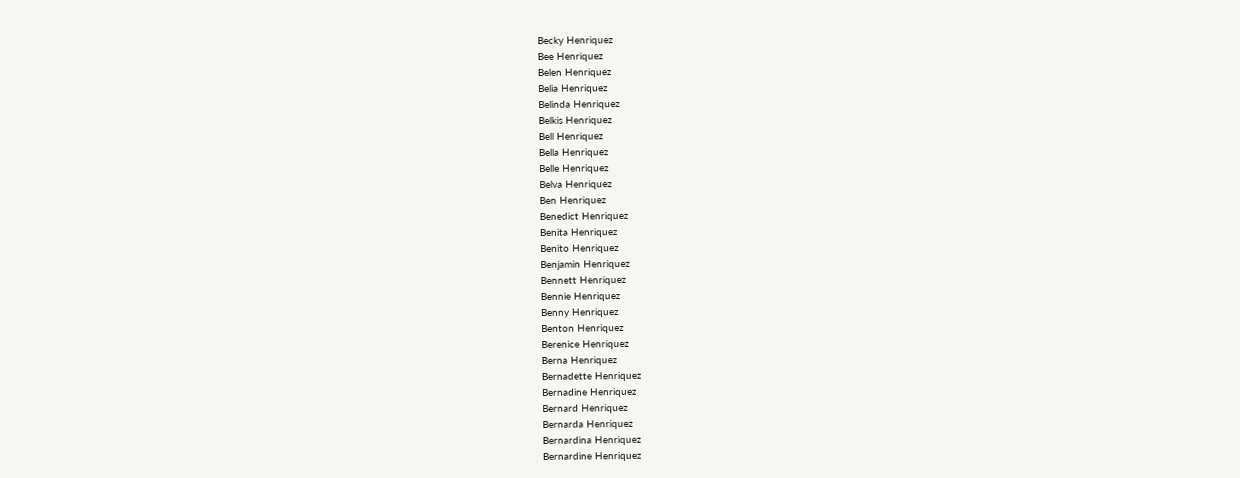Becky Henriquez
Bee Henriquez
Belen Henriquez
Belia Henriquez
Belinda Henriquez
Belkis Henriquez
Bell Henriquez
Bella Henriquez
Belle Henriquez
Belva Henriquez
Ben Henriquez
Benedict Henriquez
Benita Henriquez
Benito Henriquez
Benjamin Henriquez
Bennett Henriquez
Bennie Henriquez
Benny Henriquez
Benton Henriquez
Berenice Henriquez
Berna Henriquez
Bernadette Henriquez
Bernadine Henriquez
Bernard Henriquez
Bernarda Henriquez
Bernardina Henriquez
Bernardine Henriquez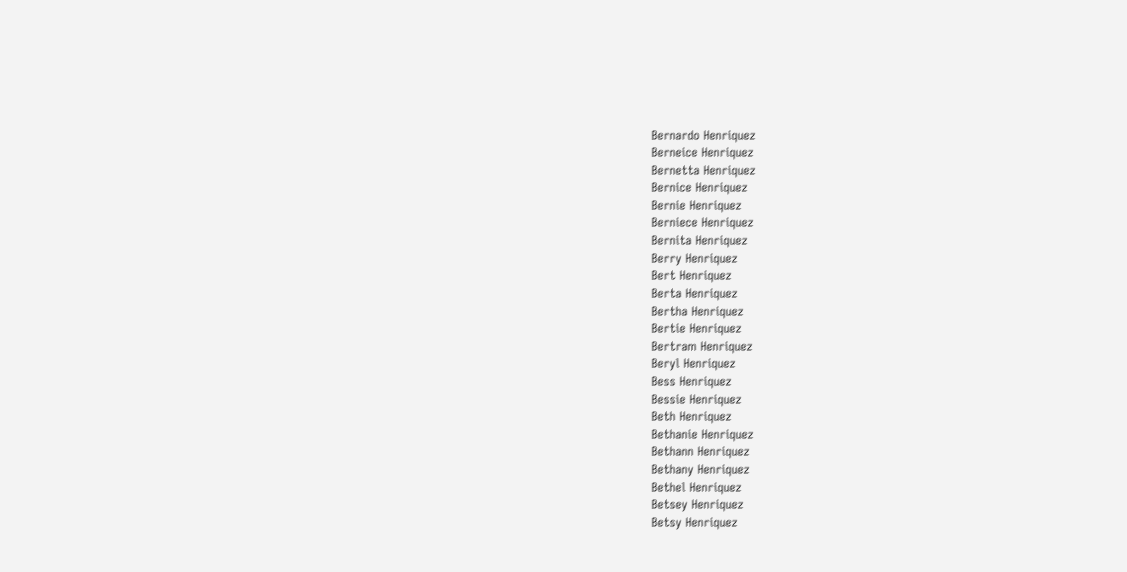Bernardo Henriquez
Berneice Henriquez
Bernetta Henriquez
Bernice Henriquez
Bernie Henriquez
Berniece Henriquez
Bernita Henriquez
Berry Henriquez
Bert Henriquez
Berta Henriquez
Bertha Henriquez
Bertie Henriquez
Bertram Henriquez
Beryl Henriquez
Bess Henriquez
Bessie Henriquez
Beth Henriquez
Bethanie Henriquez
Bethann Henriquez
Bethany Henriquez
Bethel Henriquez
Betsey Henriquez
Betsy Henriquez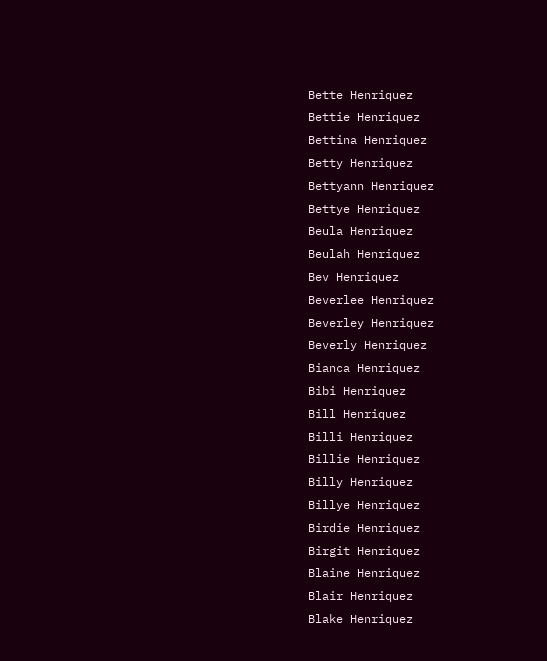Bette Henriquez
Bettie Henriquez
Bettina Henriquez
Betty Henriquez
Bettyann Henriquez
Bettye Henriquez
Beula Henriquez
Beulah Henriquez
Bev Henriquez
Beverlee Henriquez
Beverley Henriquez
Beverly Henriquez
Bianca Henriquez
Bibi Henriquez
Bill Henriquez
Billi Henriquez
Billie Henriquez
Billy Henriquez
Billye Henriquez
Birdie Henriquez
Birgit Henriquez
Blaine Henriquez
Blair Henriquez
Blake Henriquez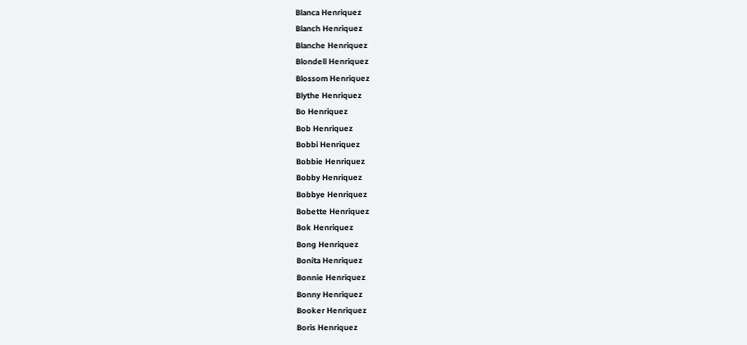Blanca Henriquez
Blanch Henriquez
Blanche Henriquez
Blondell Henriquez
Blossom Henriquez
Blythe Henriquez
Bo Henriquez
Bob Henriquez
Bobbi Henriquez
Bobbie Henriquez
Bobby Henriquez
Bobbye Henriquez
Bobette Henriquez
Bok Henriquez
Bong Henriquez
Bonita Henriquez
Bonnie Henriquez
Bonny Henriquez
Booker Henriquez
Boris Henriquez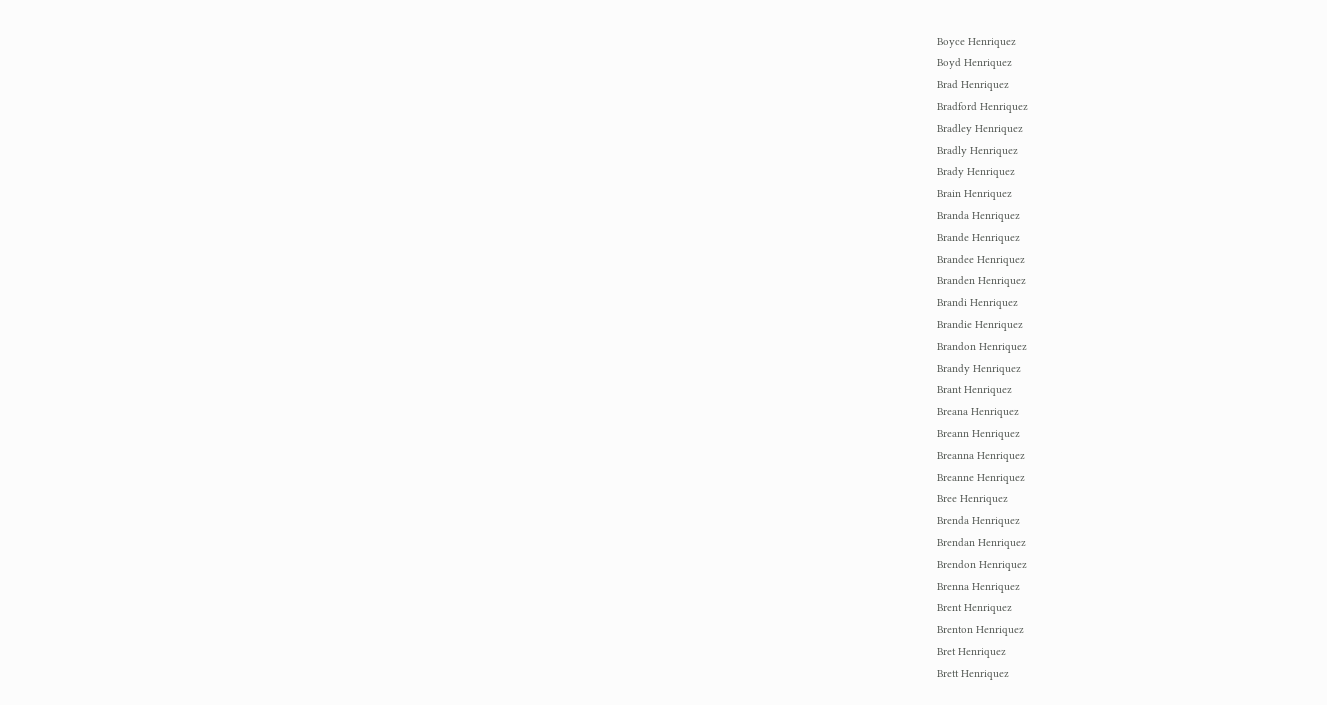Boyce Henriquez
Boyd Henriquez
Brad Henriquez
Bradford Henriquez
Bradley Henriquez
Bradly Henriquez
Brady Henriquez
Brain Henriquez
Branda Henriquez
Brande Henriquez
Brandee Henriquez
Branden Henriquez
Brandi Henriquez
Brandie Henriquez
Brandon Henriquez
Brandy Henriquez
Brant Henriquez
Breana Henriquez
Breann Henriquez
Breanna Henriquez
Breanne Henriquez
Bree Henriquez
Brenda Henriquez
Brendan Henriquez
Brendon Henriquez
Brenna Henriquez
Brent Henriquez
Brenton Henriquez
Bret Henriquez
Brett Henriquez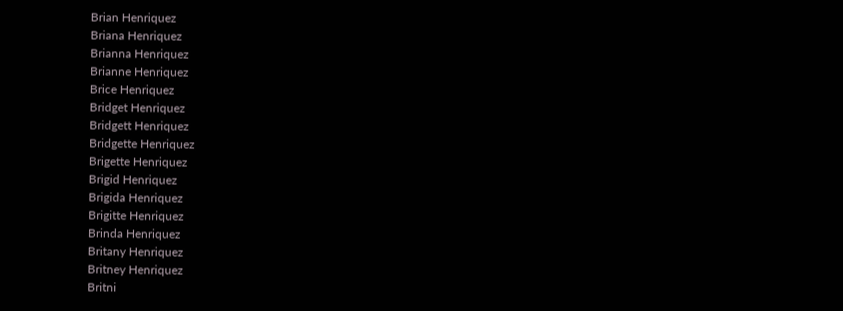Brian Henriquez
Briana Henriquez
Brianna Henriquez
Brianne Henriquez
Brice Henriquez
Bridget Henriquez
Bridgett Henriquez
Bridgette Henriquez
Brigette Henriquez
Brigid Henriquez
Brigida Henriquez
Brigitte Henriquez
Brinda Henriquez
Britany Henriquez
Britney Henriquez
Britni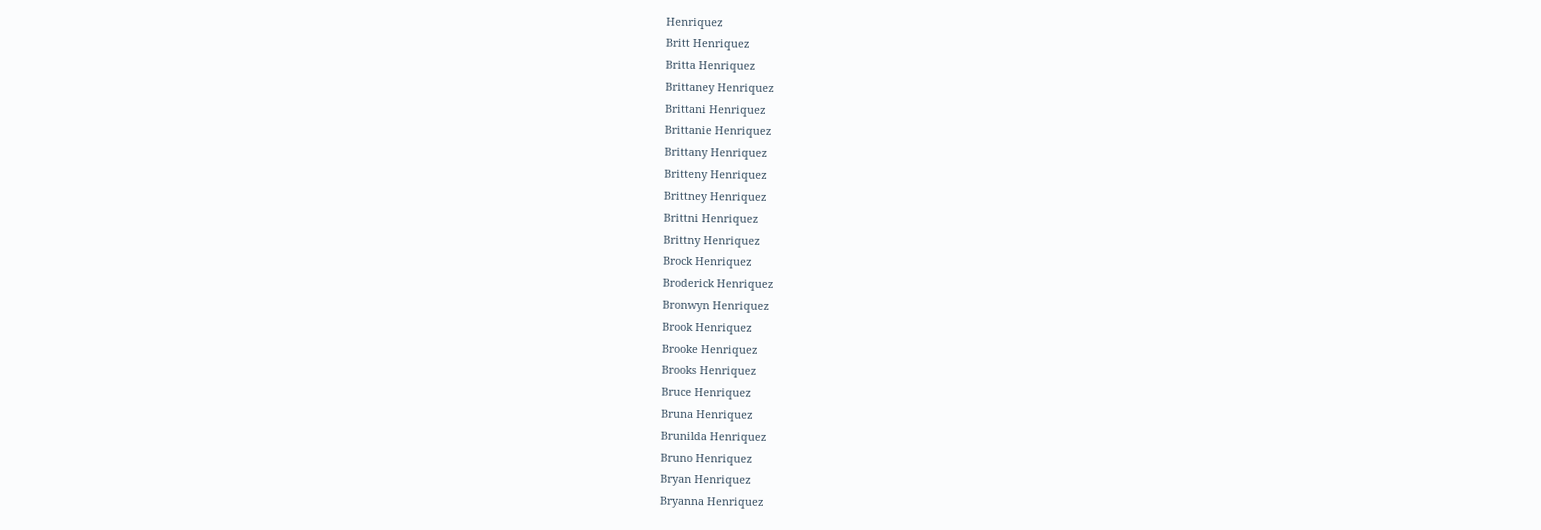Henriquez
Britt Henriquez
Britta Henriquez
Brittaney Henriquez
Brittani Henriquez
Brittanie Henriquez
Brittany Henriquez
Britteny Henriquez
Brittney Henriquez
Brittni Henriquez
Brittny Henriquez
Brock Henriquez
Broderick Henriquez
Bronwyn Henriquez
Brook Henriquez
Brooke Henriquez
Brooks Henriquez
Bruce Henriquez
Bruna Henriquez
Brunilda Henriquez
Bruno Henriquez
Bryan Henriquez
Bryanna Henriquez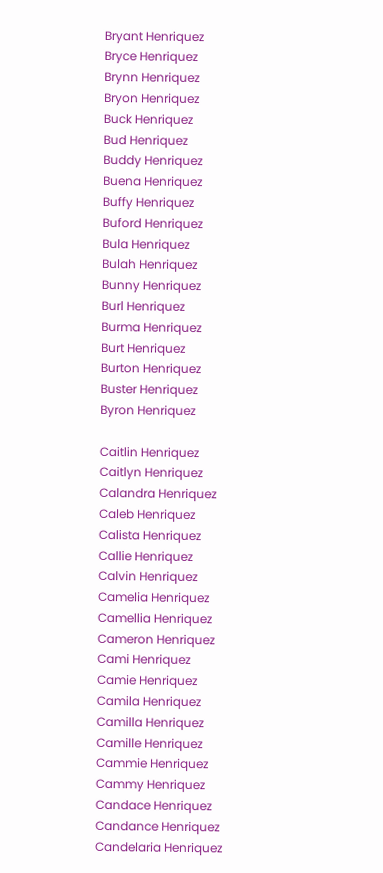Bryant Henriquez
Bryce Henriquez
Brynn Henriquez
Bryon Henriquez
Buck Henriquez
Bud Henriquez
Buddy Henriquez
Buena Henriquez
Buffy Henriquez
Buford Henriquez
Bula Henriquez
Bulah Henriquez
Bunny Henriquez
Burl Henriquez
Burma Henriquez
Burt Henriquez
Burton Henriquez
Buster Henriquez
Byron Henriquez

Caitlin Henriquez
Caitlyn Henriquez
Calandra Henriquez
Caleb Henriquez
Calista Henriquez
Callie Henriquez
Calvin Henriquez
Camelia Henriquez
Camellia Henriquez
Cameron Henriquez
Cami Henriquez
Camie Henriquez
Camila Henriquez
Camilla Henriquez
Camille Henriquez
Cammie Henriquez
Cammy Henriquez
Candace Henriquez
Candance Henriquez
Candelaria Henriquez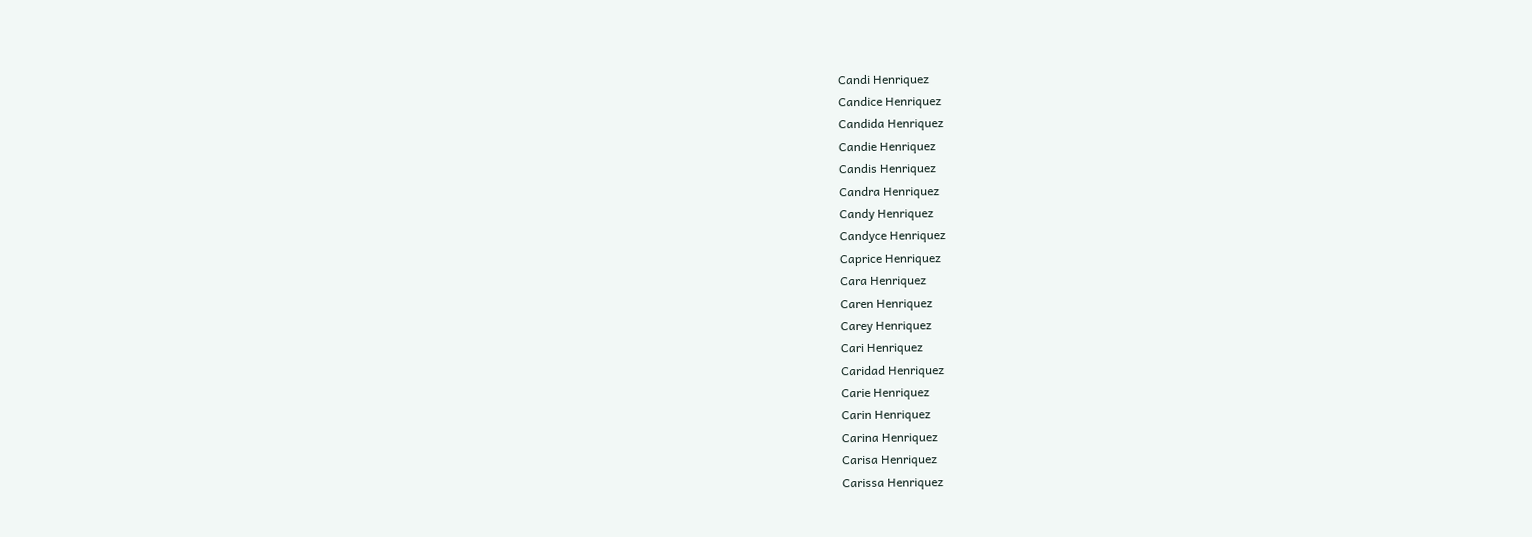Candi Henriquez
Candice Henriquez
Candida Henriquez
Candie Henriquez
Candis Henriquez
Candra Henriquez
Candy Henriquez
Candyce Henriquez
Caprice Henriquez
Cara Henriquez
Caren Henriquez
Carey Henriquez
Cari Henriquez
Caridad Henriquez
Carie Henriquez
Carin Henriquez
Carina Henriquez
Carisa Henriquez
Carissa Henriquez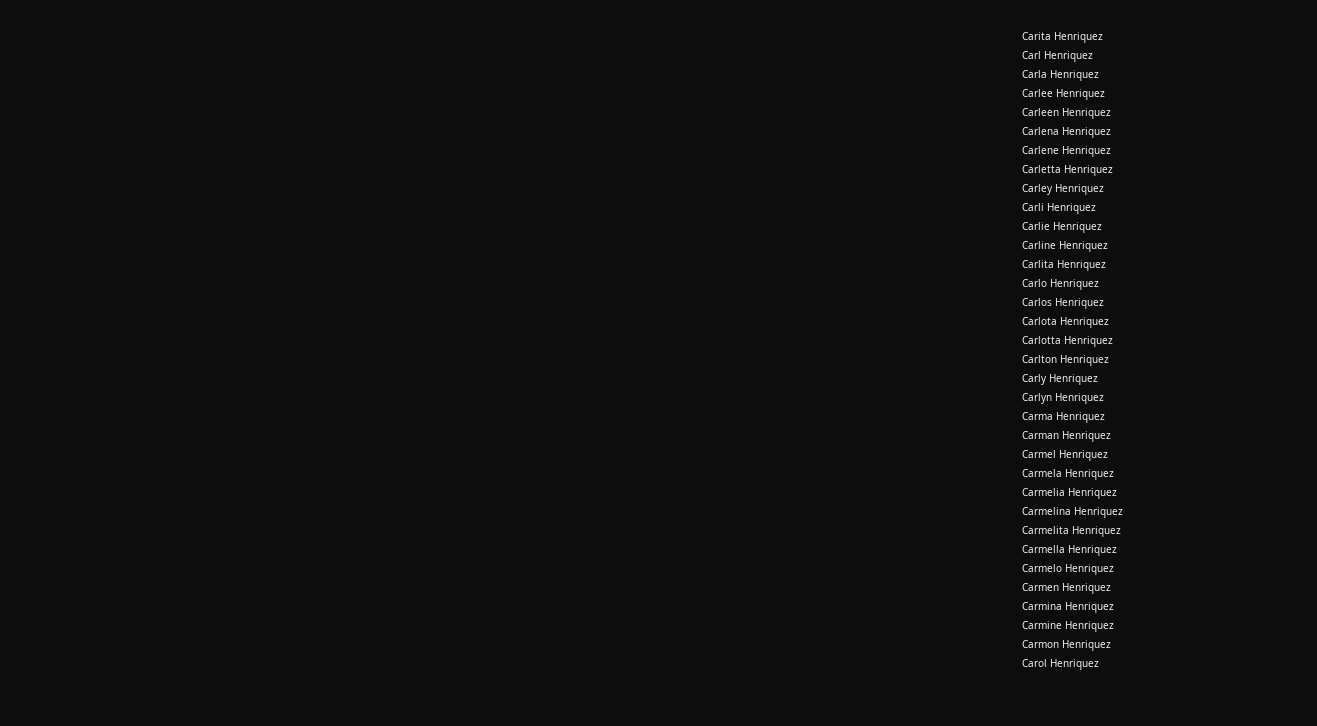Carita Henriquez
Carl Henriquez
Carla Henriquez
Carlee Henriquez
Carleen Henriquez
Carlena Henriquez
Carlene Henriquez
Carletta Henriquez
Carley Henriquez
Carli Henriquez
Carlie Henriquez
Carline Henriquez
Carlita Henriquez
Carlo Henriquez
Carlos Henriquez
Carlota Henriquez
Carlotta Henriquez
Carlton Henriquez
Carly Henriquez
Carlyn Henriquez
Carma Henriquez
Carman Henriquez
Carmel Henriquez
Carmela Henriquez
Carmelia Henriquez
Carmelina Henriquez
Carmelita Henriquez
Carmella Henriquez
Carmelo Henriquez
Carmen Henriquez
Carmina Henriquez
Carmine Henriquez
Carmon Henriquez
Carol Henriquez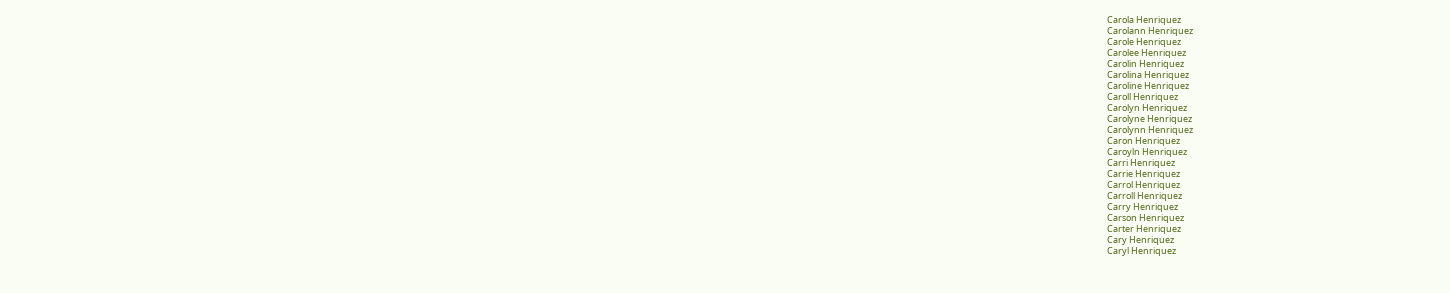Carola Henriquez
Carolann Henriquez
Carole Henriquez
Carolee Henriquez
Carolin Henriquez
Carolina Henriquez
Caroline Henriquez
Caroll Henriquez
Carolyn Henriquez
Carolyne Henriquez
Carolynn Henriquez
Caron Henriquez
Caroyln Henriquez
Carri Henriquez
Carrie Henriquez
Carrol Henriquez
Carroll Henriquez
Carry Henriquez
Carson Henriquez
Carter Henriquez
Cary Henriquez
Caryl Henriquez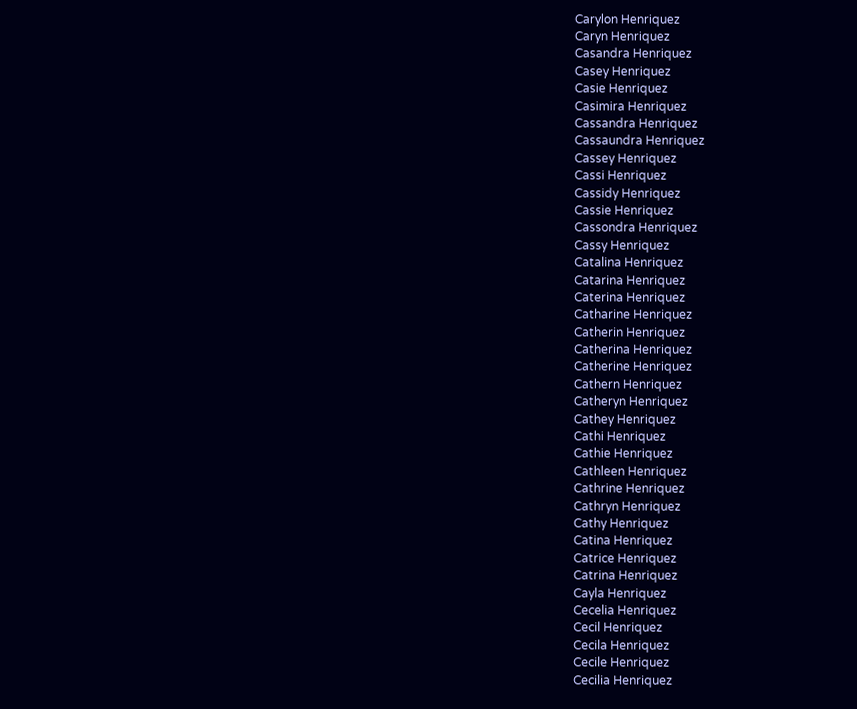Carylon Henriquez
Caryn Henriquez
Casandra Henriquez
Casey Henriquez
Casie Henriquez
Casimira Henriquez
Cassandra Henriquez
Cassaundra Henriquez
Cassey Henriquez
Cassi Henriquez
Cassidy Henriquez
Cassie Henriquez
Cassondra Henriquez
Cassy Henriquez
Catalina Henriquez
Catarina Henriquez
Caterina Henriquez
Catharine Henriquez
Catherin Henriquez
Catherina Henriquez
Catherine Henriquez
Cathern Henriquez
Catheryn Henriquez
Cathey Henriquez
Cathi Henriquez
Cathie Henriquez
Cathleen Henriquez
Cathrine Henriquez
Cathryn Henriquez
Cathy Henriquez
Catina Henriquez
Catrice Henriquez
Catrina Henriquez
Cayla Henriquez
Cecelia Henriquez
Cecil Henriquez
Cecila Henriquez
Cecile Henriquez
Cecilia Henriquez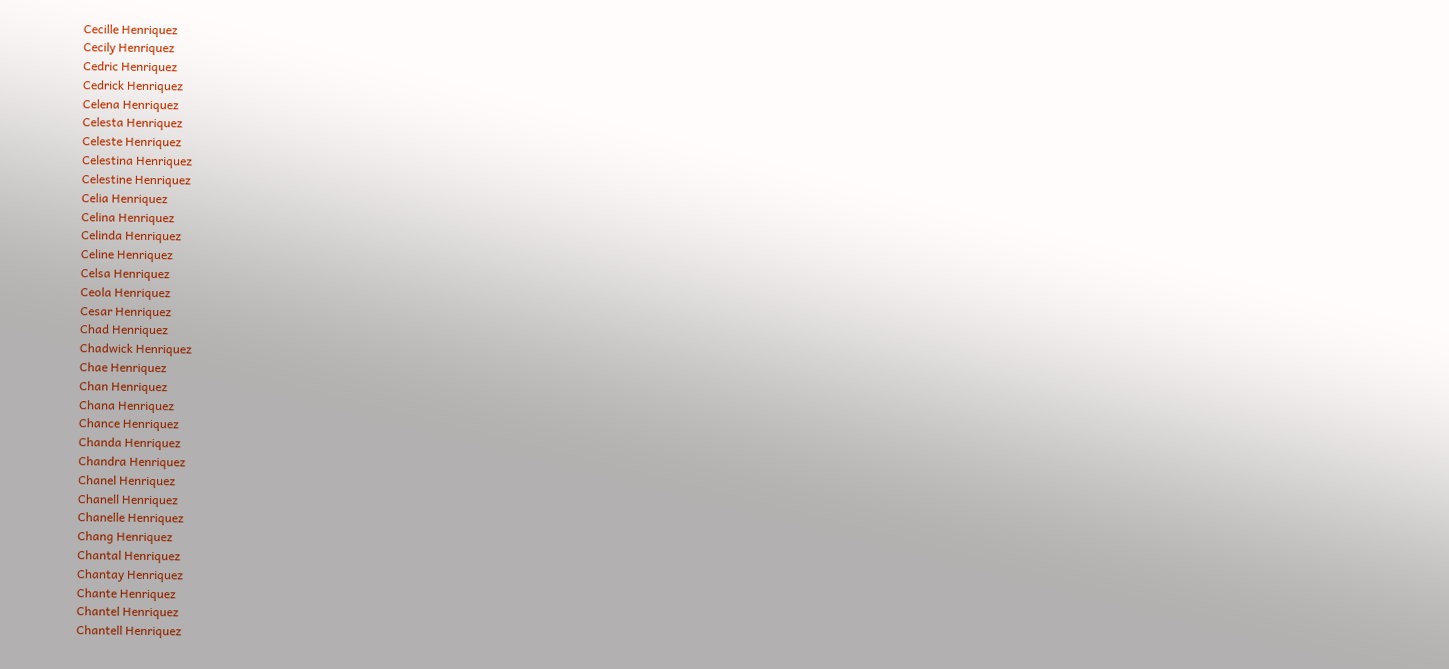Cecille Henriquez
Cecily Henriquez
Cedric Henriquez
Cedrick Henriquez
Celena Henriquez
Celesta Henriquez
Celeste Henriquez
Celestina Henriquez
Celestine Henriquez
Celia Henriquez
Celina Henriquez
Celinda Henriquez
Celine Henriquez
Celsa Henriquez
Ceola Henriquez
Cesar Henriquez
Chad Henriquez
Chadwick Henriquez
Chae Henriquez
Chan Henriquez
Chana Henriquez
Chance Henriquez
Chanda Henriquez
Chandra Henriquez
Chanel Henriquez
Chanell Henriquez
Chanelle Henriquez
Chang Henriquez
Chantal Henriquez
Chantay Henriquez
Chante Henriquez
Chantel Henriquez
Chantell Henriquez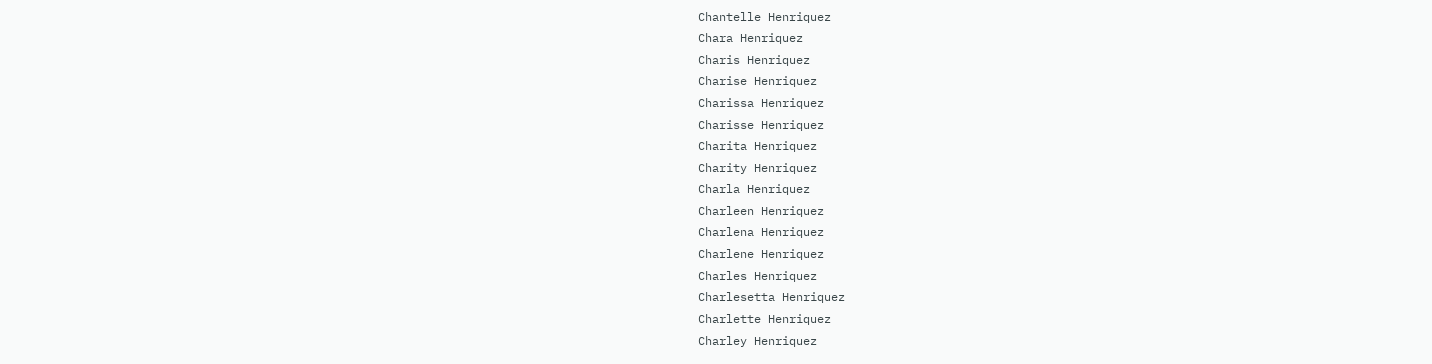Chantelle Henriquez
Chara Henriquez
Charis Henriquez
Charise Henriquez
Charissa Henriquez
Charisse Henriquez
Charita Henriquez
Charity Henriquez
Charla Henriquez
Charleen Henriquez
Charlena Henriquez
Charlene Henriquez
Charles Henriquez
Charlesetta Henriquez
Charlette Henriquez
Charley Henriquez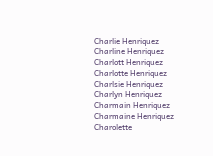Charlie Henriquez
Charline Henriquez
Charlott Henriquez
Charlotte Henriquez
Charlsie Henriquez
Charlyn Henriquez
Charmain Henriquez
Charmaine Henriquez
Charolette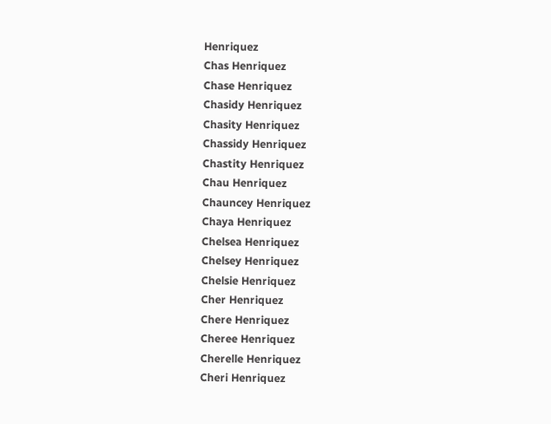Henriquez
Chas Henriquez
Chase Henriquez
Chasidy Henriquez
Chasity Henriquez
Chassidy Henriquez
Chastity Henriquez
Chau Henriquez
Chauncey Henriquez
Chaya Henriquez
Chelsea Henriquez
Chelsey Henriquez
Chelsie Henriquez
Cher Henriquez
Chere Henriquez
Cheree Henriquez
Cherelle Henriquez
Cheri Henriquez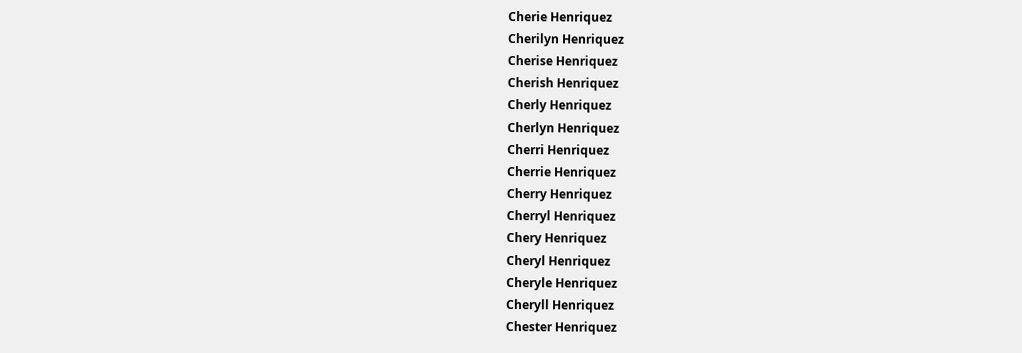Cherie Henriquez
Cherilyn Henriquez
Cherise Henriquez
Cherish Henriquez
Cherly Henriquez
Cherlyn Henriquez
Cherri Henriquez
Cherrie Henriquez
Cherry Henriquez
Cherryl Henriquez
Chery Henriquez
Cheryl Henriquez
Cheryle Henriquez
Cheryll Henriquez
Chester Henriquez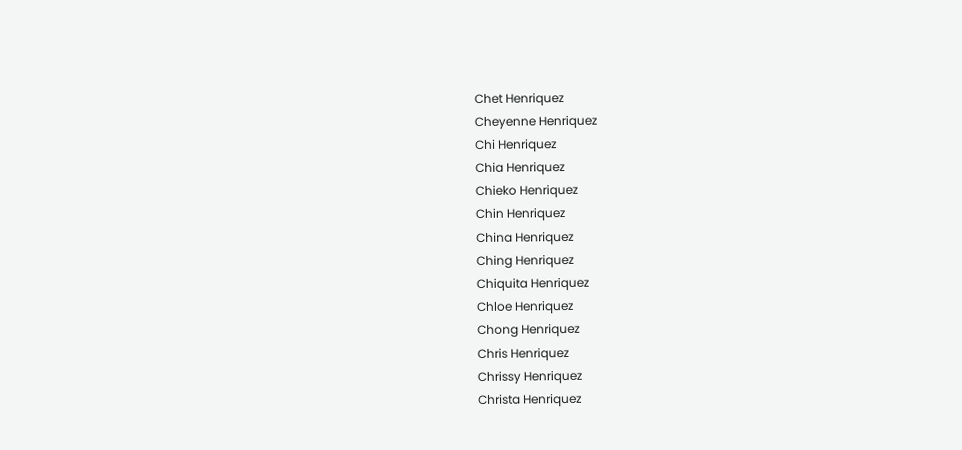Chet Henriquez
Cheyenne Henriquez
Chi Henriquez
Chia Henriquez
Chieko Henriquez
Chin Henriquez
China Henriquez
Ching Henriquez
Chiquita Henriquez
Chloe Henriquez
Chong Henriquez
Chris Henriquez
Chrissy Henriquez
Christa Henriquez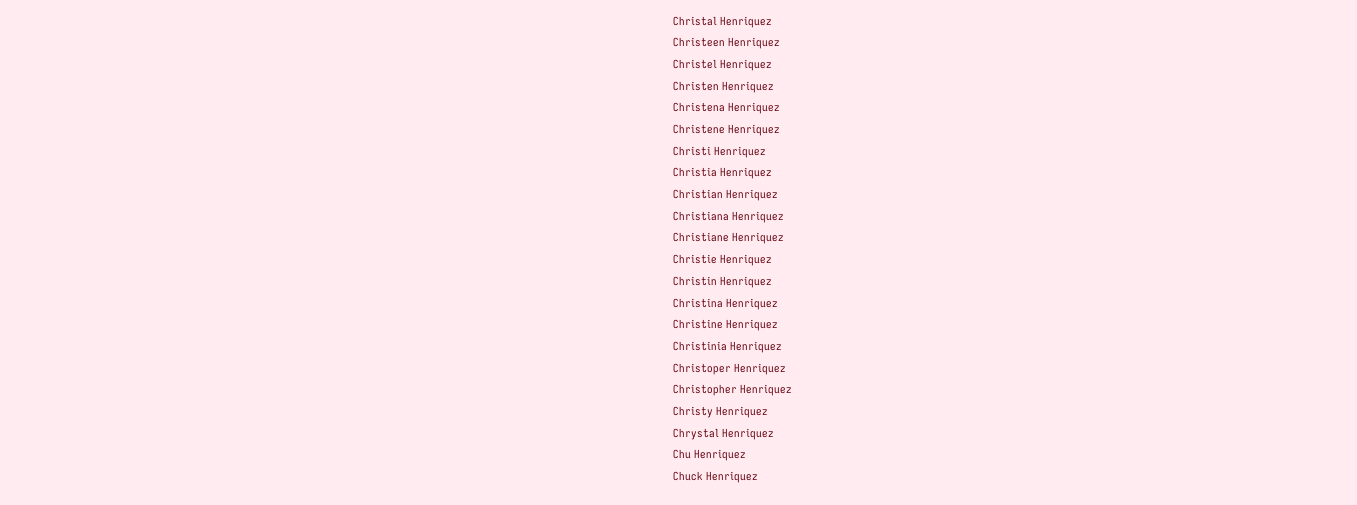Christal Henriquez
Christeen Henriquez
Christel Henriquez
Christen Henriquez
Christena Henriquez
Christene Henriquez
Christi Henriquez
Christia Henriquez
Christian Henriquez
Christiana Henriquez
Christiane Henriquez
Christie Henriquez
Christin Henriquez
Christina Henriquez
Christine Henriquez
Christinia Henriquez
Christoper Henriquez
Christopher Henriquez
Christy Henriquez
Chrystal Henriquez
Chu Henriquez
Chuck Henriquez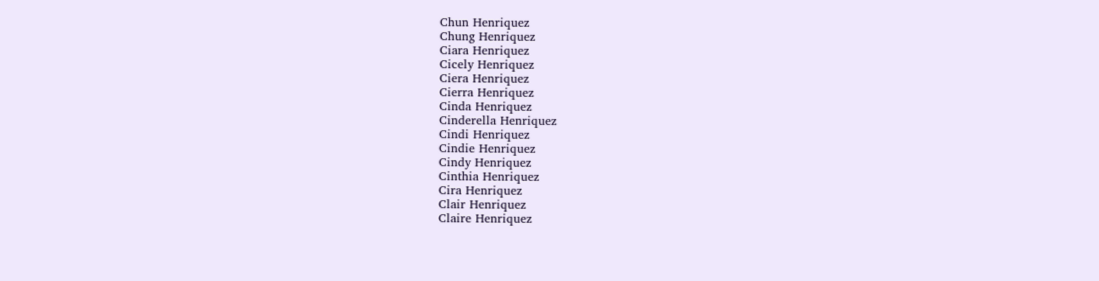Chun Henriquez
Chung Henriquez
Ciara Henriquez
Cicely Henriquez
Ciera Henriquez
Cierra Henriquez
Cinda Henriquez
Cinderella Henriquez
Cindi Henriquez
Cindie Henriquez
Cindy Henriquez
Cinthia Henriquez
Cira Henriquez
Clair Henriquez
Claire Henriquez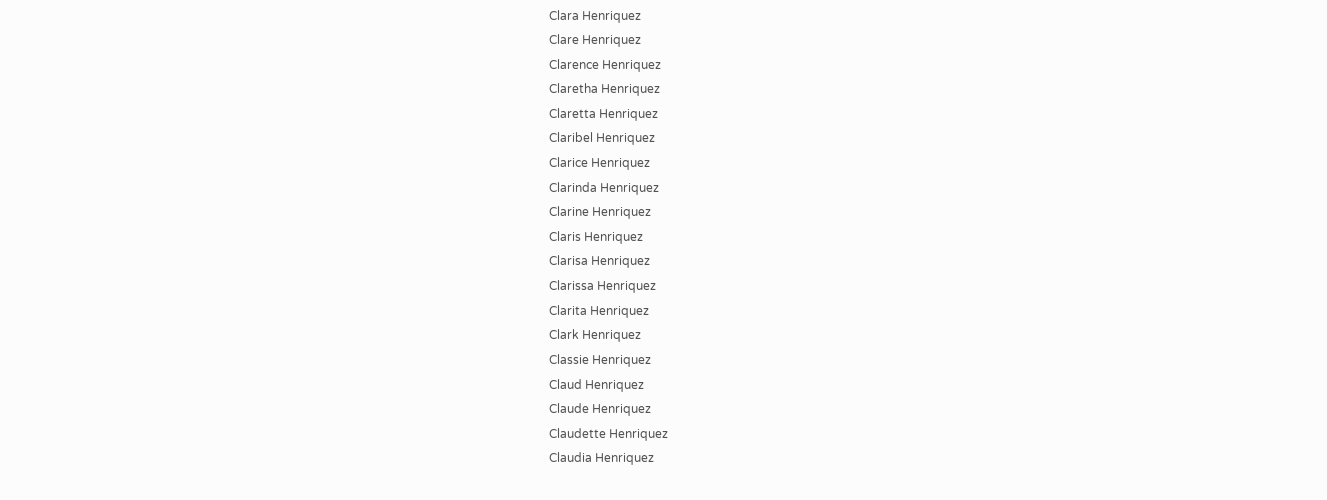Clara Henriquez
Clare Henriquez
Clarence Henriquez
Claretha Henriquez
Claretta Henriquez
Claribel Henriquez
Clarice Henriquez
Clarinda Henriquez
Clarine Henriquez
Claris Henriquez
Clarisa Henriquez
Clarissa Henriquez
Clarita Henriquez
Clark Henriquez
Classie Henriquez
Claud Henriquez
Claude Henriquez
Claudette Henriquez
Claudia Henriquez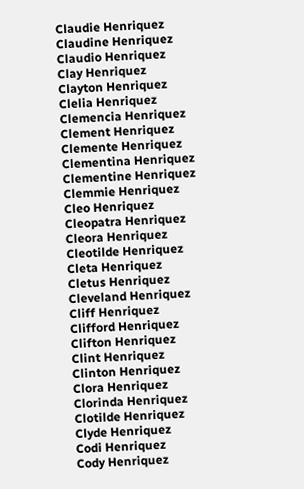Claudie Henriquez
Claudine Henriquez
Claudio Henriquez
Clay Henriquez
Clayton Henriquez
Clelia Henriquez
Clemencia Henriquez
Clement Henriquez
Clemente Henriquez
Clementina Henriquez
Clementine Henriquez
Clemmie Henriquez
Cleo Henriquez
Cleopatra Henriquez
Cleora Henriquez
Cleotilde Henriquez
Cleta Henriquez
Cletus Henriquez
Cleveland Henriquez
Cliff Henriquez
Clifford Henriquez
Clifton Henriquez
Clint Henriquez
Clinton Henriquez
Clora Henriquez
Clorinda Henriquez
Clotilde Henriquez
Clyde Henriquez
Codi Henriquez
Cody Henriquez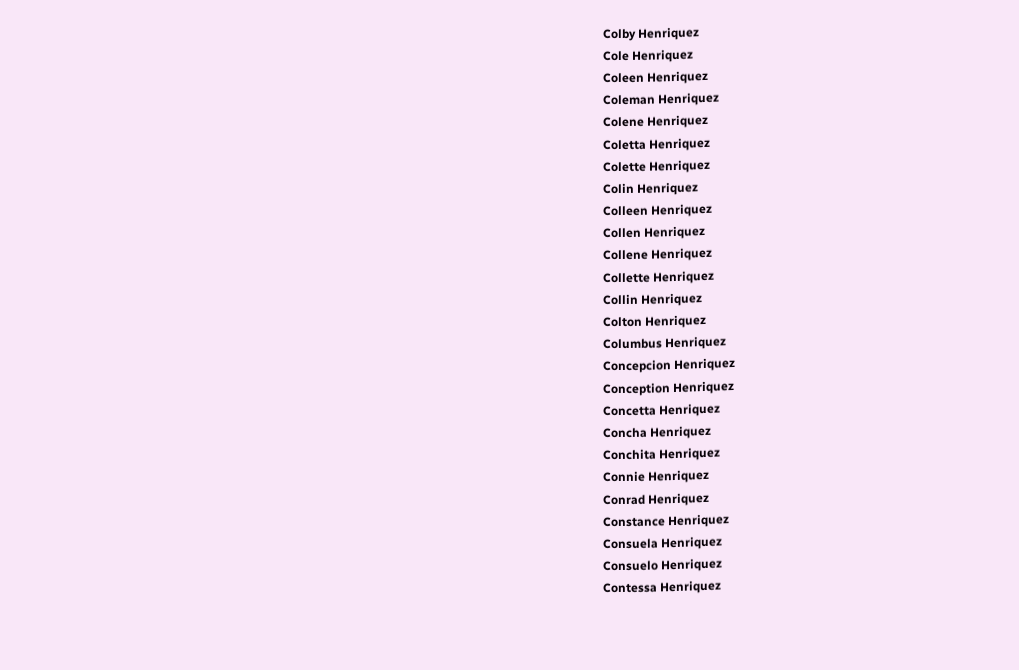Colby Henriquez
Cole Henriquez
Coleen Henriquez
Coleman Henriquez
Colene Henriquez
Coletta Henriquez
Colette Henriquez
Colin Henriquez
Colleen Henriquez
Collen Henriquez
Collene Henriquez
Collette Henriquez
Collin Henriquez
Colton Henriquez
Columbus Henriquez
Concepcion Henriquez
Conception Henriquez
Concetta Henriquez
Concha Henriquez
Conchita Henriquez
Connie Henriquez
Conrad Henriquez
Constance Henriquez
Consuela Henriquez
Consuelo Henriquez
Contessa Henriquez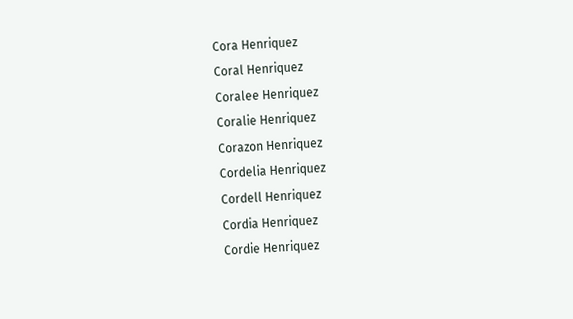Cora Henriquez
Coral Henriquez
Coralee Henriquez
Coralie Henriquez
Corazon Henriquez
Cordelia Henriquez
Cordell Henriquez
Cordia Henriquez
Cordie Henriquez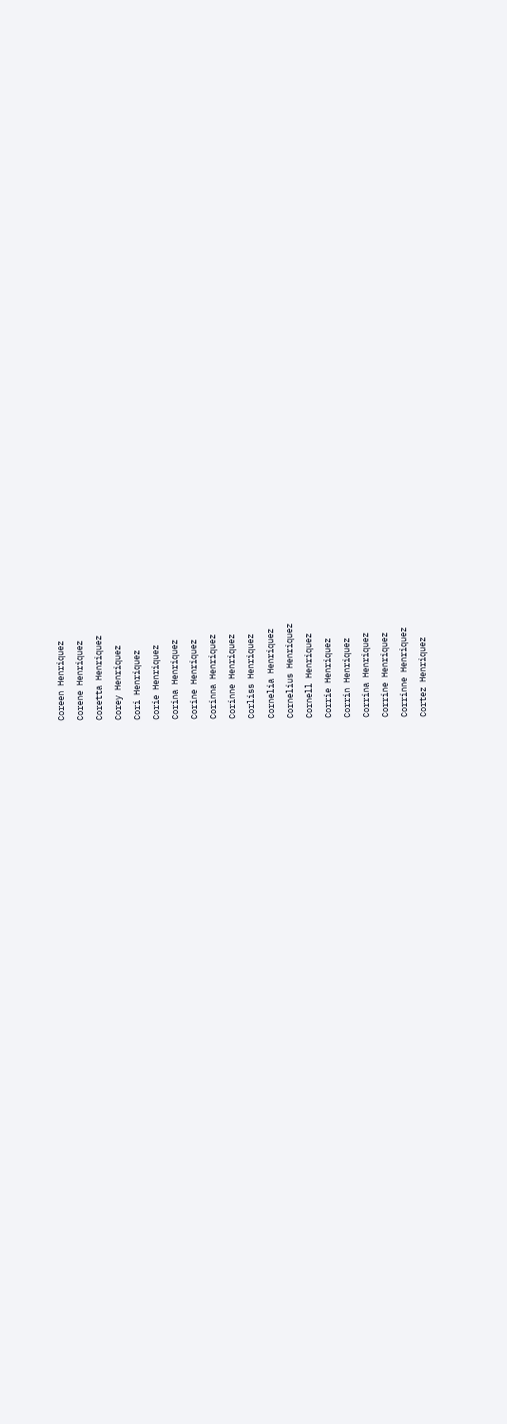Coreen Henriquez
Corene Henriquez
Coretta Henriquez
Corey Henriquez
Cori Henriquez
Corie Henriquez
Corina Henriquez
Corine Henriquez
Corinna Henriquez
Corinne Henriquez
Corliss Henriquez
Cornelia Henriquez
Cornelius Henriquez
Cornell Henriquez
Corrie Henriquez
Corrin Henriquez
Corrina Henriquez
Corrine Henriquez
Corrinne Henriquez
Cortez Henriquez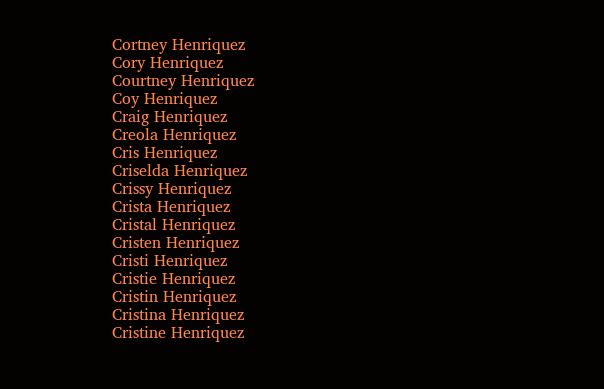Cortney Henriquez
Cory Henriquez
Courtney Henriquez
Coy Henriquez
Craig Henriquez
Creola Henriquez
Cris Henriquez
Criselda Henriquez
Crissy Henriquez
Crista Henriquez
Cristal Henriquez
Cristen Henriquez
Cristi Henriquez
Cristie Henriquez
Cristin Henriquez
Cristina Henriquez
Cristine Henriquez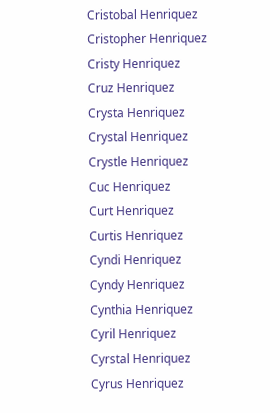Cristobal Henriquez
Cristopher Henriquez
Cristy Henriquez
Cruz Henriquez
Crysta Henriquez
Crystal Henriquez
Crystle Henriquez
Cuc Henriquez
Curt Henriquez
Curtis Henriquez
Cyndi Henriquez
Cyndy Henriquez
Cynthia Henriquez
Cyril Henriquez
Cyrstal Henriquez
Cyrus Henriquez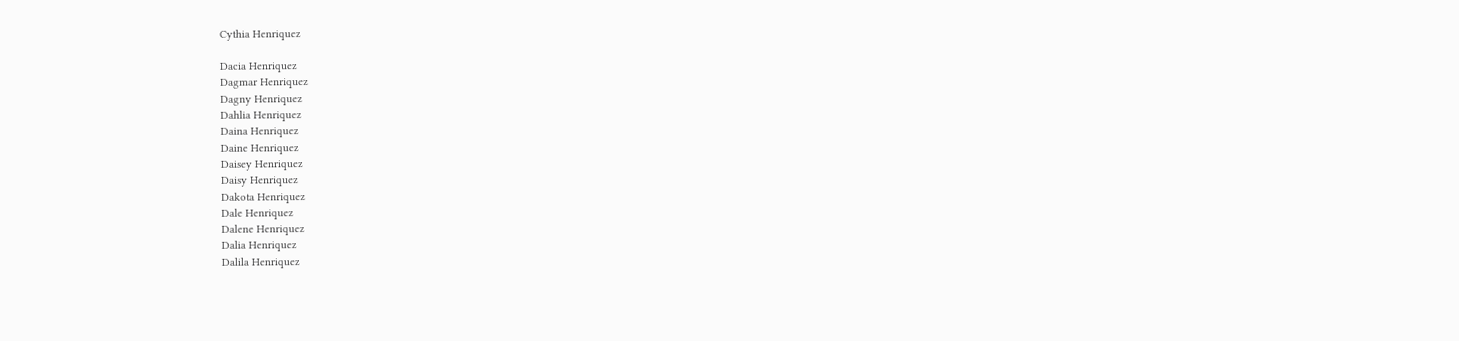Cythia Henriquez

Dacia Henriquez
Dagmar Henriquez
Dagny Henriquez
Dahlia Henriquez
Daina Henriquez
Daine Henriquez
Daisey Henriquez
Daisy Henriquez
Dakota Henriquez
Dale Henriquez
Dalene Henriquez
Dalia Henriquez
Dalila Henriquez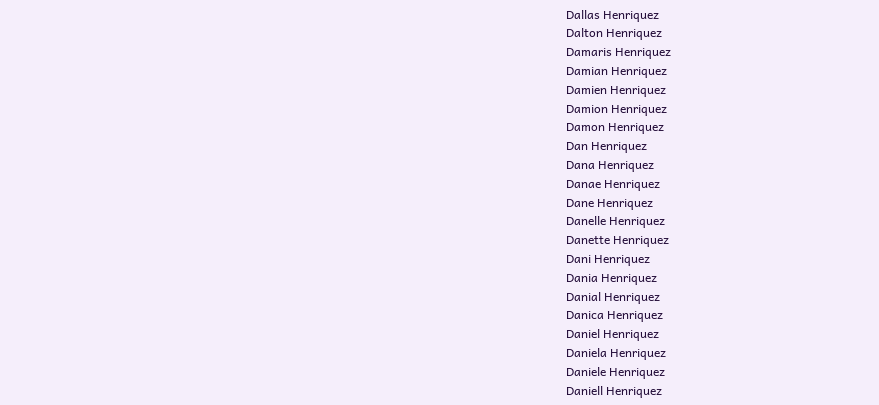Dallas Henriquez
Dalton Henriquez
Damaris Henriquez
Damian Henriquez
Damien Henriquez
Damion Henriquez
Damon Henriquez
Dan Henriquez
Dana Henriquez
Danae Henriquez
Dane Henriquez
Danelle Henriquez
Danette Henriquez
Dani Henriquez
Dania Henriquez
Danial Henriquez
Danica Henriquez
Daniel Henriquez
Daniela Henriquez
Daniele Henriquez
Daniell Henriquez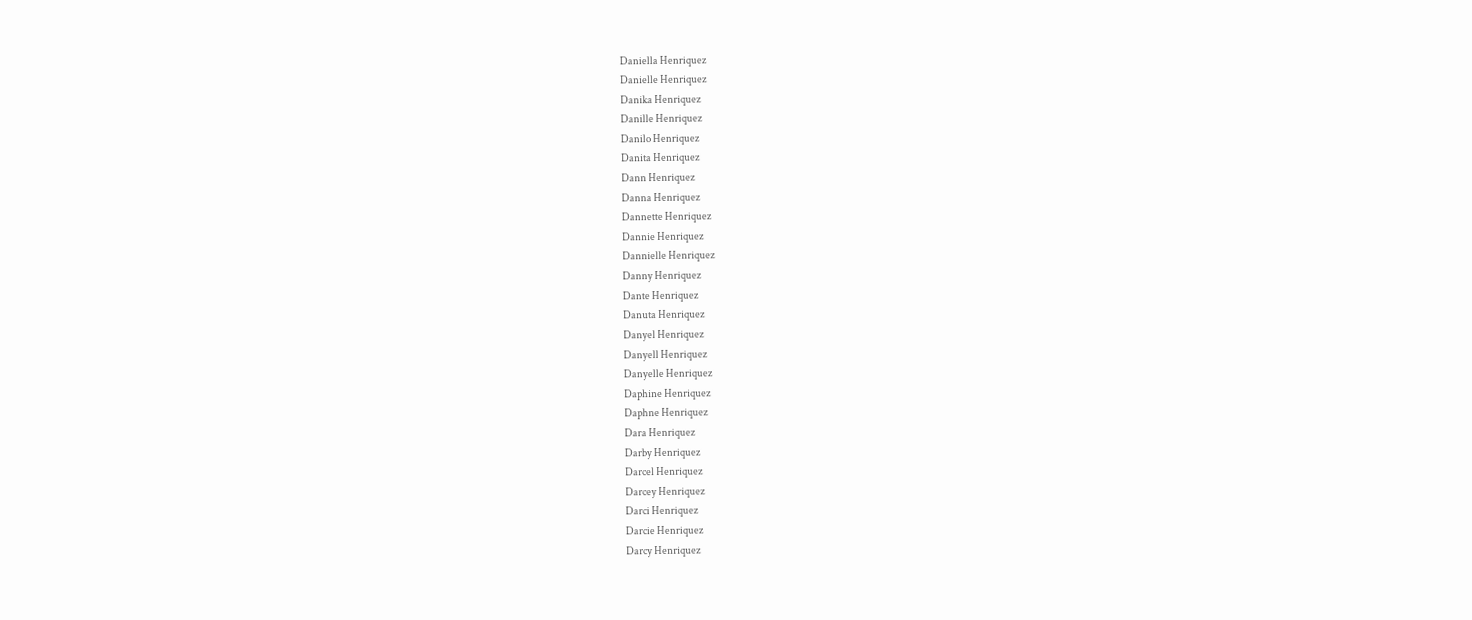Daniella Henriquez
Danielle Henriquez
Danika Henriquez
Danille Henriquez
Danilo Henriquez
Danita Henriquez
Dann Henriquez
Danna Henriquez
Dannette Henriquez
Dannie Henriquez
Dannielle Henriquez
Danny Henriquez
Dante Henriquez
Danuta Henriquez
Danyel Henriquez
Danyell Henriquez
Danyelle Henriquez
Daphine Henriquez
Daphne Henriquez
Dara Henriquez
Darby Henriquez
Darcel Henriquez
Darcey Henriquez
Darci Henriquez
Darcie Henriquez
Darcy Henriquez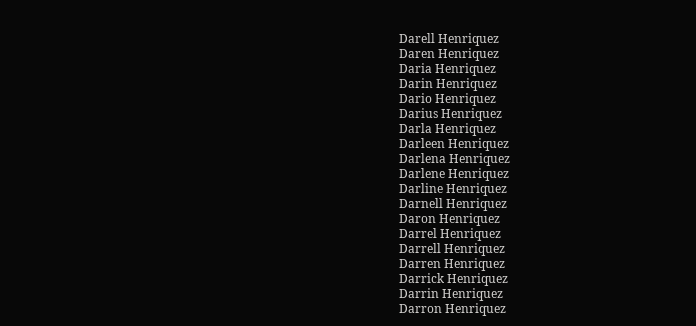Darell Henriquez
Daren Henriquez
Daria Henriquez
Darin Henriquez
Dario Henriquez
Darius Henriquez
Darla Henriquez
Darleen Henriquez
Darlena Henriquez
Darlene Henriquez
Darline Henriquez
Darnell Henriquez
Daron Henriquez
Darrel Henriquez
Darrell Henriquez
Darren Henriquez
Darrick Henriquez
Darrin Henriquez
Darron Henriquez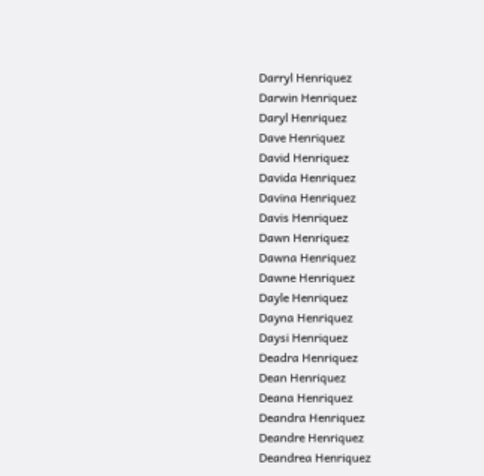Darryl Henriquez
Darwin Henriquez
Daryl Henriquez
Dave Henriquez
David Henriquez
Davida Henriquez
Davina Henriquez
Davis Henriquez
Dawn Henriquez
Dawna Henriquez
Dawne Henriquez
Dayle Henriquez
Dayna Henriquez
Daysi Henriquez
Deadra Henriquez
Dean Henriquez
Deana Henriquez
Deandra Henriquez
Deandre Henriquez
Deandrea Henriquez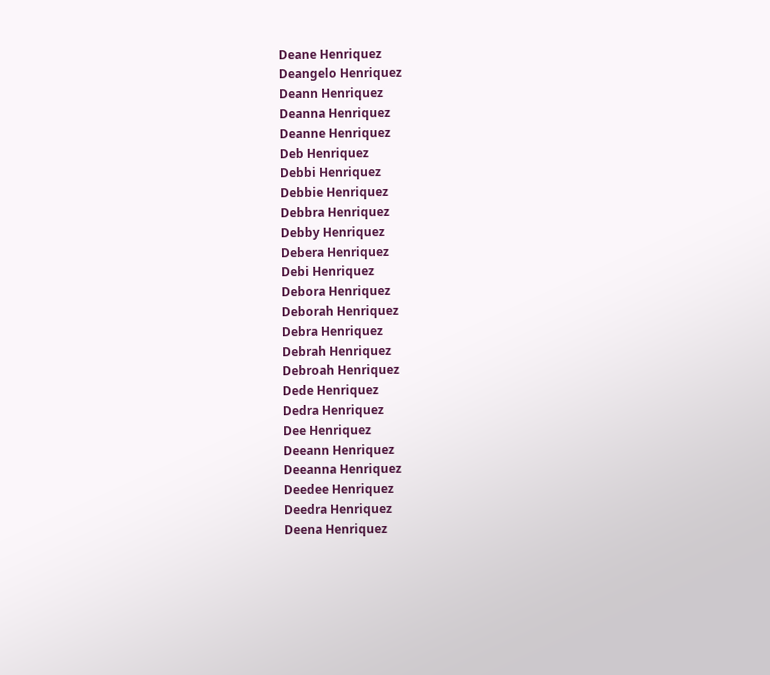Deane Henriquez
Deangelo Henriquez
Deann Henriquez
Deanna Henriquez
Deanne Henriquez
Deb Henriquez
Debbi Henriquez
Debbie Henriquez
Debbra Henriquez
Debby Henriquez
Debera Henriquez
Debi Henriquez
Debora Henriquez
Deborah Henriquez
Debra Henriquez
Debrah Henriquez
Debroah Henriquez
Dede Henriquez
Dedra Henriquez
Dee Henriquez
Deeann Henriquez
Deeanna Henriquez
Deedee Henriquez
Deedra Henriquez
Deena Henriquez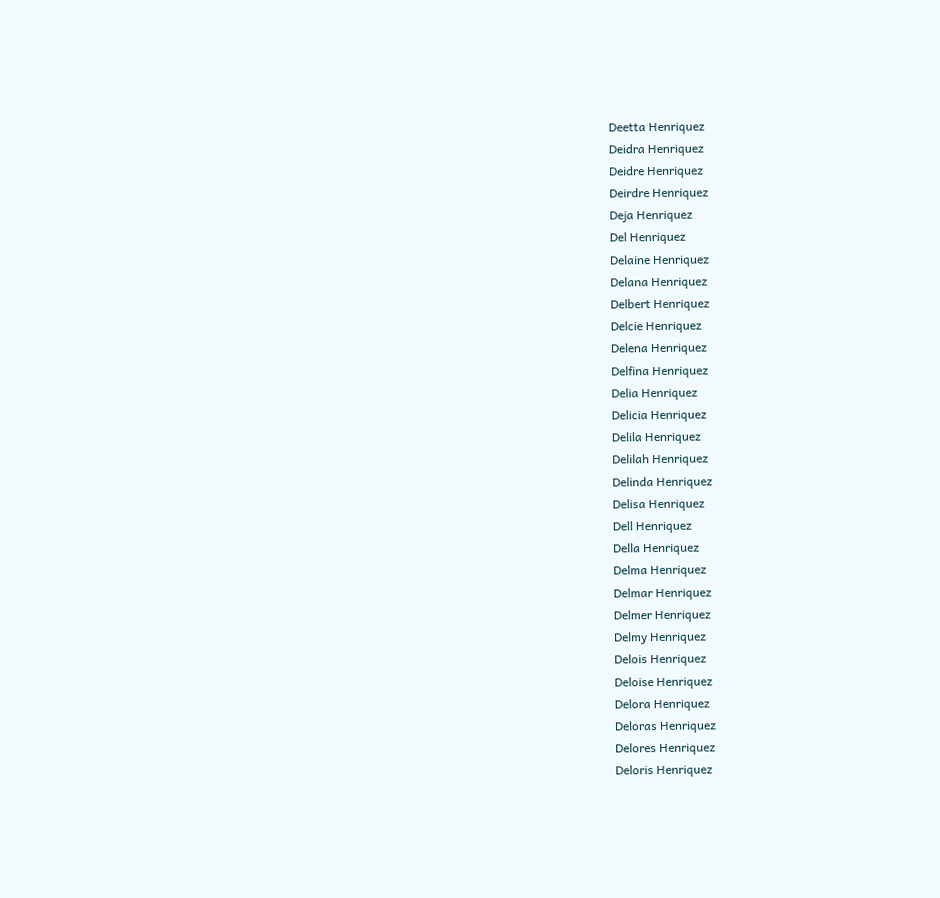Deetta Henriquez
Deidra Henriquez
Deidre Henriquez
Deirdre Henriquez
Deja Henriquez
Del Henriquez
Delaine Henriquez
Delana Henriquez
Delbert Henriquez
Delcie Henriquez
Delena Henriquez
Delfina Henriquez
Delia Henriquez
Delicia Henriquez
Delila Henriquez
Delilah Henriquez
Delinda Henriquez
Delisa Henriquez
Dell Henriquez
Della Henriquez
Delma Henriquez
Delmar Henriquez
Delmer Henriquez
Delmy Henriquez
Delois Henriquez
Deloise Henriquez
Delora Henriquez
Deloras Henriquez
Delores Henriquez
Deloris Henriquez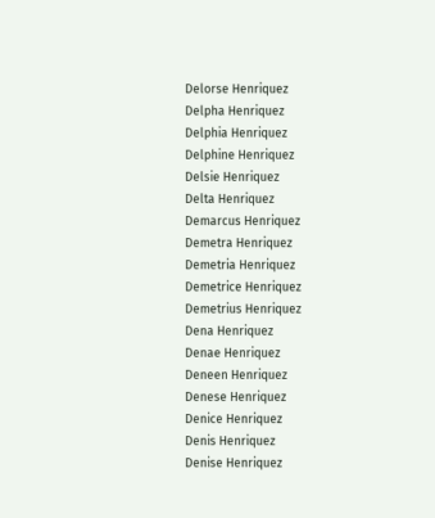Delorse Henriquez
Delpha Henriquez
Delphia Henriquez
Delphine Henriquez
Delsie Henriquez
Delta Henriquez
Demarcus Henriquez
Demetra Henriquez
Demetria Henriquez
Demetrice Henriquez
Demetrius Henriquez
Dena Henriquez
Denae Henriquez
Deneen Henriquez
Denese Henriquez
Denice Henriquez
Denis Henriquez
Denise Henriquez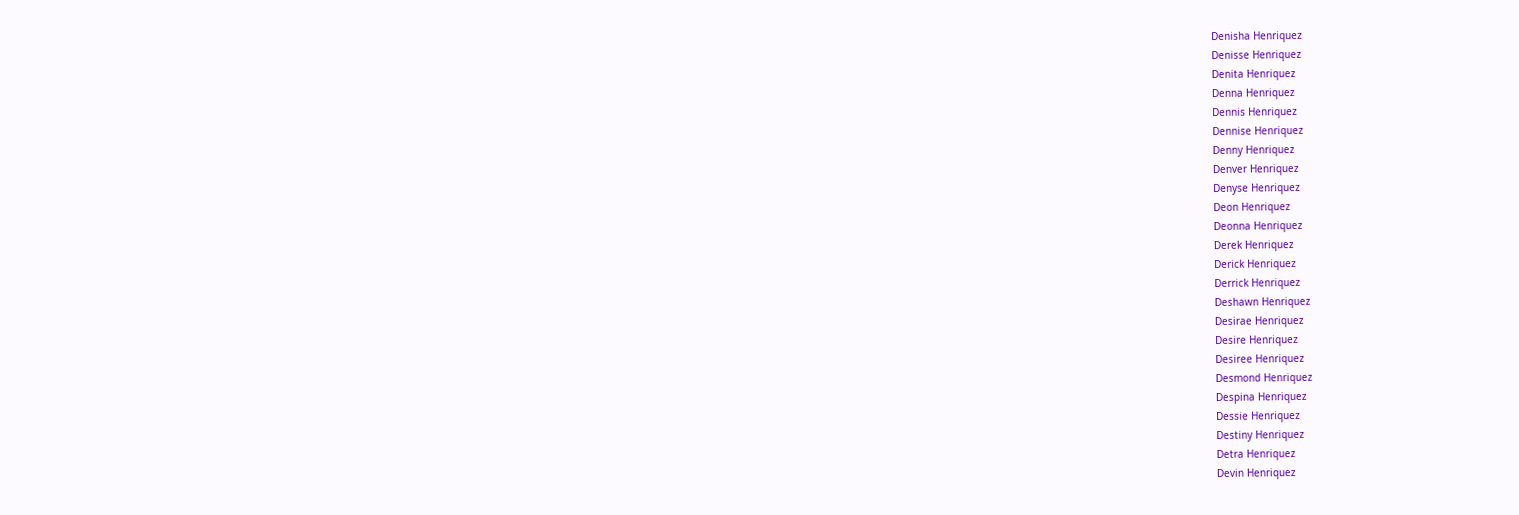Denisha Henriquez
Denisse Henriquez
Denita Henriquez
Denna Henriquez
Dennis Henriquez
Dennise Henriquez
Denny Henriquez
Denver Henriquez
Denyse Henriquez
Deon Henriquez
Deonna Henriquez
Derek Henriquez
Derick Henriquez
Derrick Henriquez
Deshawn Henriquez
Desirae Henriquez
Desire Henriquez
Desiree Henriquez
Desmond Henriquez
Despina Henriquez
Dessie Henriquez
Destiny Henriquez
Detra Henriquez
Devin Henriquez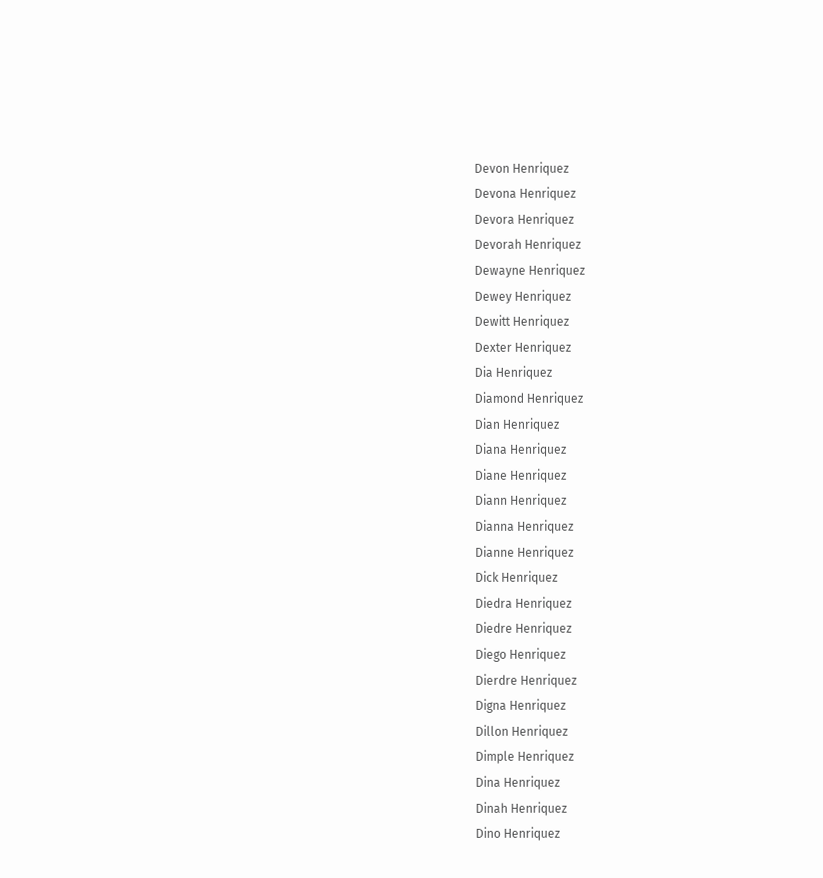Devon Henriquez
Devona Henriquez
Devora Henriquez
Devorah Henriquez
Dewayne Henriquez
Dewey Henriquez
Dewitt Henriquez
Dexter Henriquez
Dia Henriquez
Diamond Henriquez
Dian Henriquez
Diana Henriquez
Diane Henriquez
Diann Henriquez
Dianna Henriquez
Dianne Henriquez
Dick Henriquez
Diedra Henriquez
Diedre Henriquez
Diego Henriquez
Dierdre Henriquez
Digna Henriquez
Dillon Henriquez
Dimple Henriquez
Dina Henriquez
Dinah Henriquez
Dino Henriquez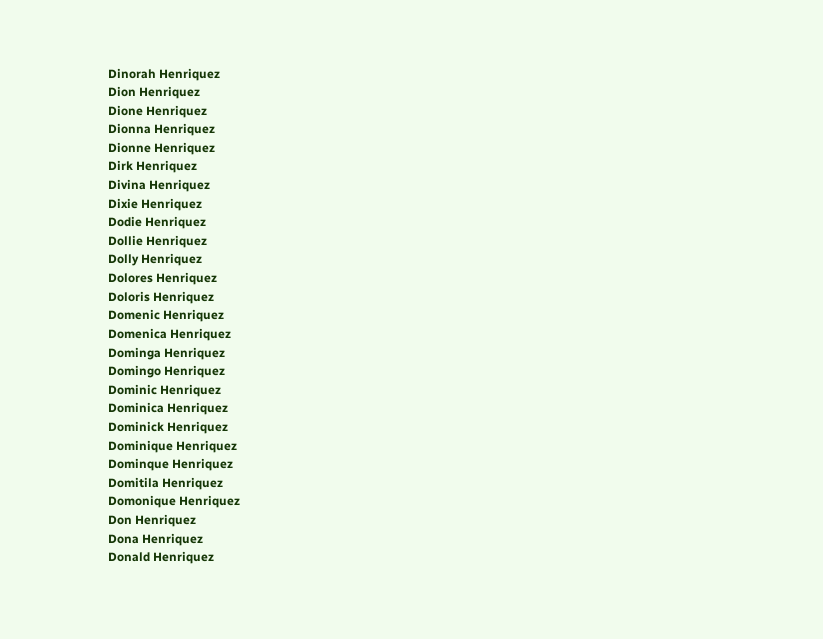Dinorah Henriquez
Dion Henriquez
Dione Henriquez
Dionna Henriquez
Dionne Henriquez
Dirk Henriquez
Divina Henriquez
Dixie Henriquez
Dodie Henriquez
Dollie Henriquez
Dolly Henriquez
Dolores Henriquez
Doloris Henriquez
Domenic Henriquez
Domenica Henriquez
Dominga Henriquez
Domingo Henriquez
Dominic Henriquez
Dominica Henriquez
Dominick Henriquez
Dominique Henriquez
Dominque Henriquez
Domitila Henriquez
Domonique Henriquez
Don Henriquez
Dona Henriquez
Donald Henriquez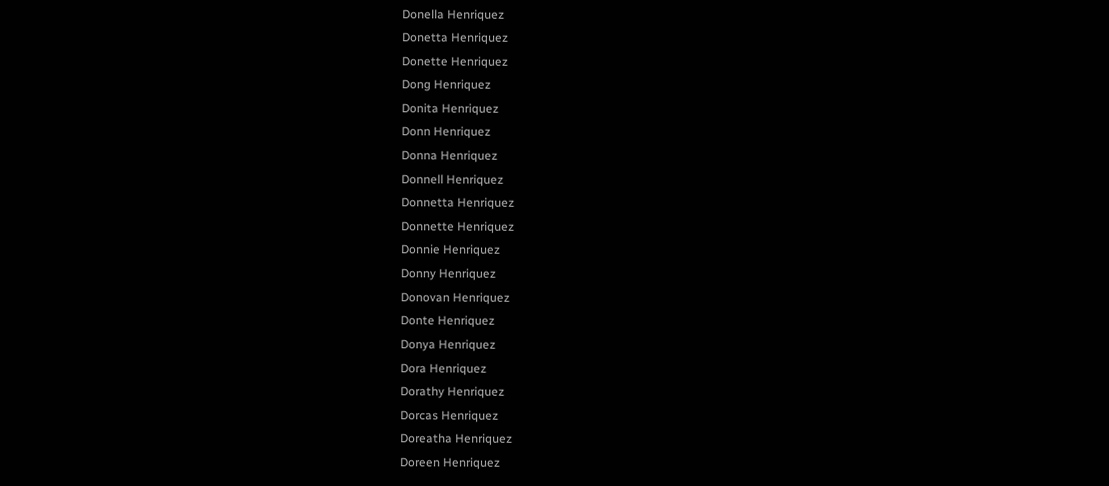Donella Henriquez
Donetta Henriquez
Donette Henriquez
Dong Henriquez
Donita Henriquez
Donn Henriquez
Donna Henriquez
Donnell Henriquez
Donnetta Henriquez
Donnette Henriquez
Donnie Henriquez
Donny Henriquez
Donovan Henriquez
Donte Henriquez
Donya Henriquez
Dora Henriquez
Dorathy Henriquez
Dorcas Henriquez
Doreatha Henriquez
Doreen Henriquez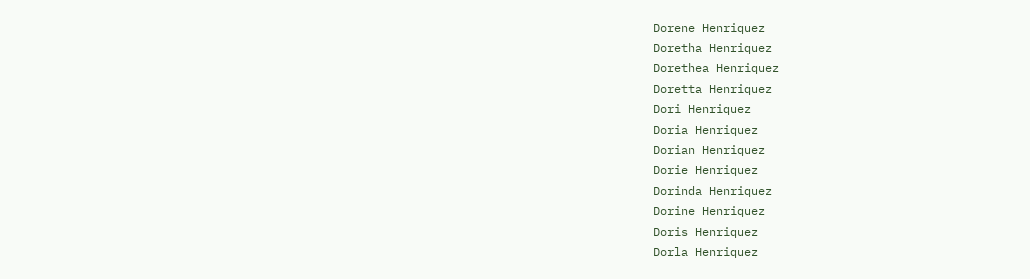Dorene Henriquez
Doretha Henriquez
Dorethea Henriquez
Doretta Henriquez
Dori Henriquez
Doria Henriquez
Dorian Henriquez
Dorie Henriquez
Dorinda Henriquez
Dorine Henriquez
Doris Henriquez
Dorla Henriquez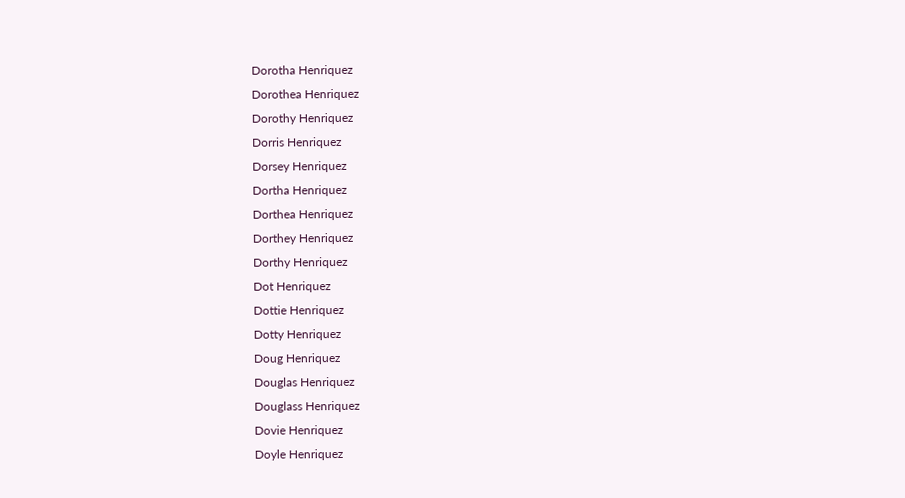Dorotha Henriquez
Dorothea Henriquez
Dorothy Henriquez
Dorris Henriquez
Dorsey Henriquez
Dortha Henriquez
Dorthea Henriquez
Dorthey Henriquez
Dorthy Henriquez
Dot Henriquez
Dottie Henriquez
Dotty Henriquez
Doug Henriquez
Douglas Henriquez
Douglass Henriquez
Dovie Henriquez
Doyle Henriquez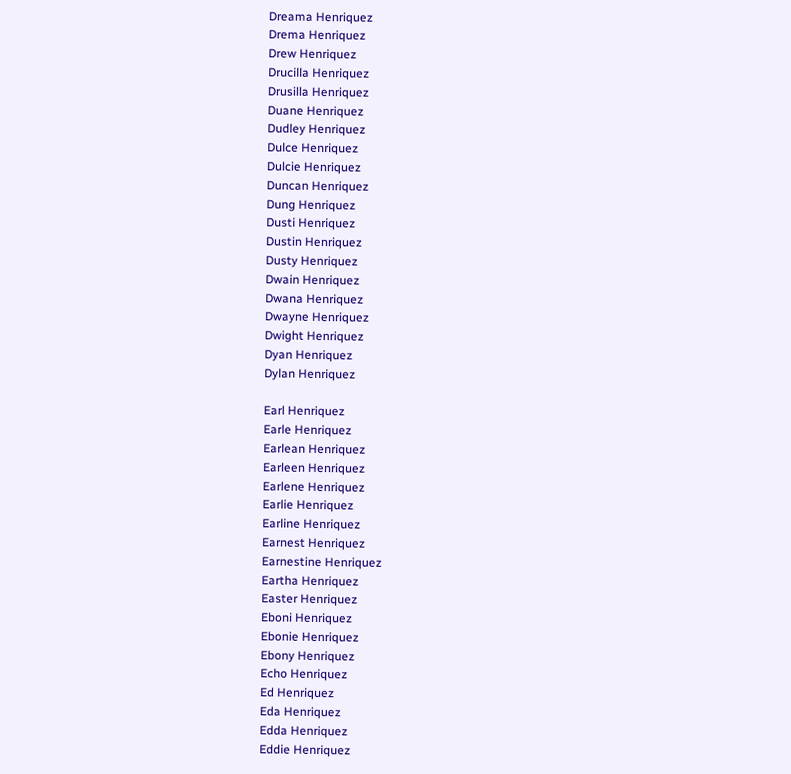Dreama Henriquez
Drema Henriquez
Drew Henriquez
Drucilla Henriquez
Drusilla Henriquez
Duane Henriquez
Dudley Henriquez
Dulce Henriquez
Dulcie Henriquez
Duncan Henriquez
Dung Henriquez
Dusti Henriquez
Dustin Henriquez
Dusty Henriquez
Dwain Henriquez
Dwana Henriquez
Dwayne Henriquez
Dwight Henriquez
Dyan Henriquez
Dylan Henriquez

Earl Henriquez
Earle Henriquez
Earlean Henriquez
Earleen Henriquez
Earlene Henriquez
Earlie Henriquez
Earline Henriquez
Earnest Henriquez
Earnestine Henriquez
Eartha Henriquez
Easter Henriquez
Eboni Henriquez
Ebonie Henriquez
Ebony Henriquez
Echo Henriquez
Ed Henriquez
Eda Henriquez
Edda Henriquez
Eddie Henriquez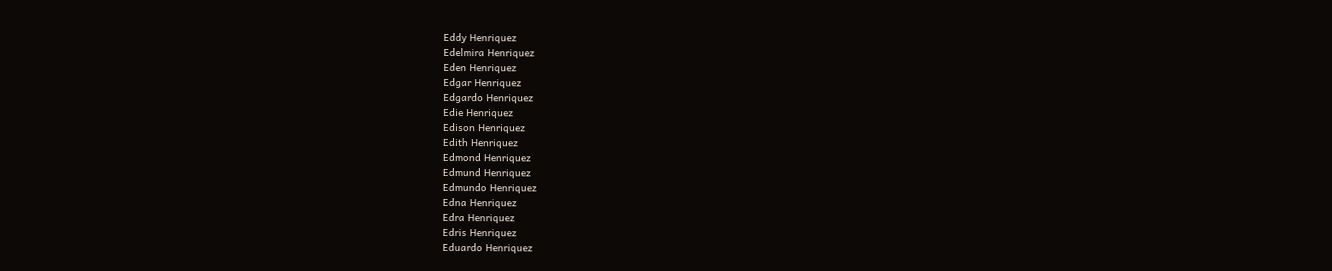Eddy Henriquez
Edelmira Henriquez
Eden Henriquez
Edgar Henriquez
Edgardo Henriquez
Edie Henriquez
Edison Henriquez
Edith Henriquez
Edmond Henriquez
Edmund Henriquez
Edmundo Henriquez
Edna Henriquez
Edra Henriquez
Edris Henriquez
Eduardo Henriquez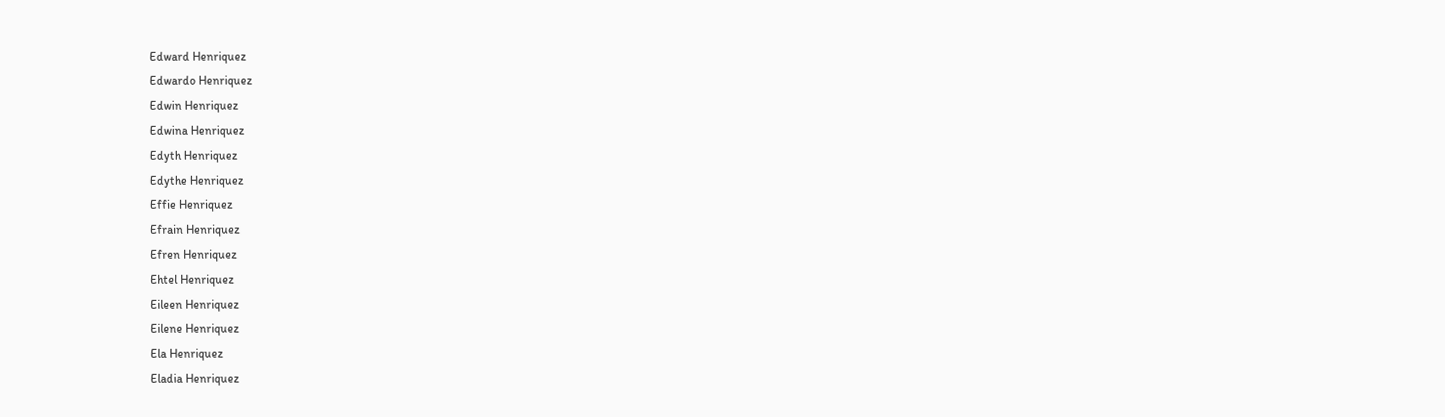Edward Henriquez
Edwardo Henriquez
Edwin Henriquez
Edwina Henriquez
Edyth Henriquez
Edythe Henriquez
Effie Henriquez
Efrain Henriquez
Efren Henriquez
Ehtel Henriquez
Eileen Henriquez
Eilene Henriquez
Ela Henriquez
Eladia Henriquez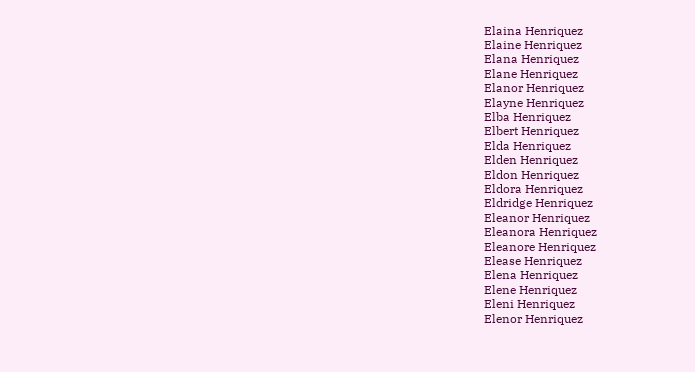Elaina Henriquez
Elaine Henriquez
Elana Henriquez
Elane Henriquez
Elanor Henriquez
Elayne Henriquez
Elba Henriquez
Elbert Henriquez
Elda Henriquez
Elden Henriquez
Eldon Henriquez
Eldora Henriquez
Eldridge Henriquez
Eleanor Henriquez
Eleanora Henriquez
Eleanore Henriquez
Elease Henriquez
Elena Henriquez
Elene Henriquez
Eleni Henriquez
Elenor Henriquez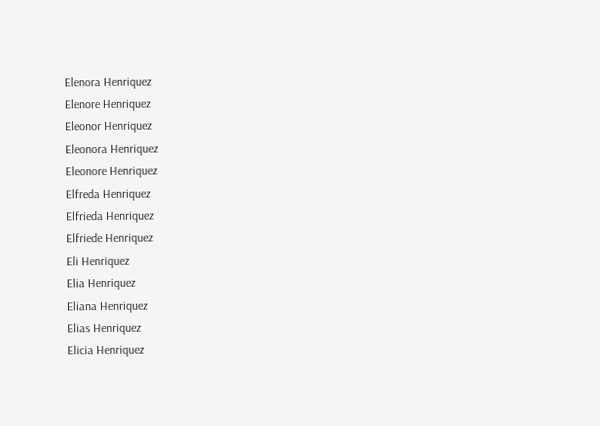Elenora Henriquez
Elenore Henriquez
Eleonor Henriquez
Eleonora Henriquez
Eleonore Henriquez
Elfreda Henriquez
Elfrieda Henriquez
Elfriede Henriquez
Eli Henriquez
Elia Henriquez
Eliana Henriquez
Elias Henriquez
Elicia Henriquez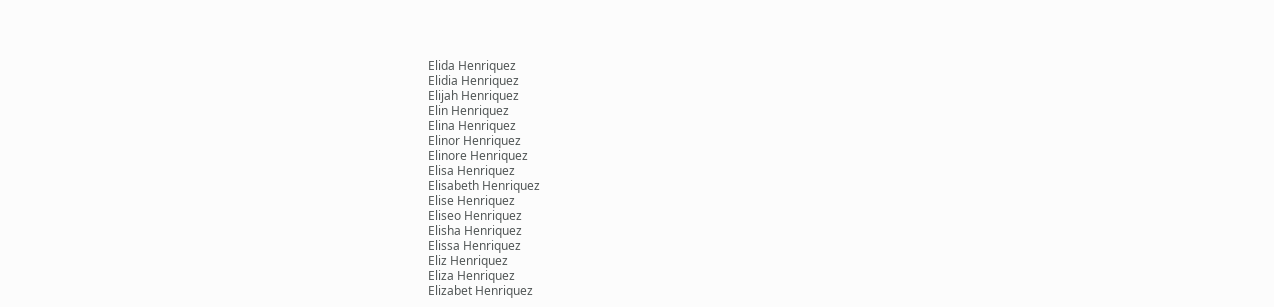Elida Henriquez
Elidia Henriquez
Elijah Henriquez
Elin Henriquez
Elina Henriquez
Elinor Henriquez
Elinore Henriquez
Elisa Henriquez
Elisabeth Henriquez
Elise Henriquez
Eliseo Henriquez
Elisha Henriquez
Elissa Henriquez
Eliz Henriquez
Eliza Henriquez
Elizabet Henriquez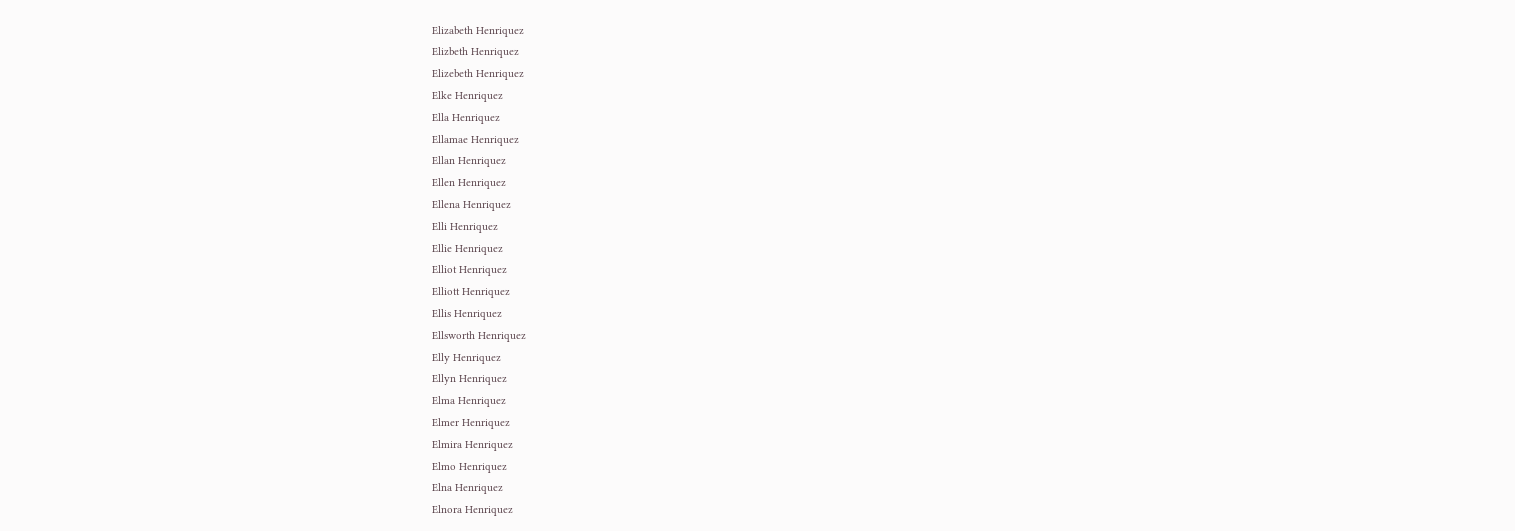Elizabeth Henriquez
Elizbeth Henriquez
Elizebeth Henriquez
Elke Henriquez
Ella Henriquez
Ellamae Henriquez
Ellan Henriquez
Ellen Henriquez
Ellena Henriquez
Elli Henriquez
Ellie Henriquez
Elliot Henriquez
Elliott Henriquez
Ellis Henriquez
Ellsworth Henriquez
Elly Henriquez
Ellyn Henriquez
Elma Henriquez
Elmer Henriquez
Elmira Henriquez
Elmo Henriquez
Elna Henriquez
Elnora Henriquez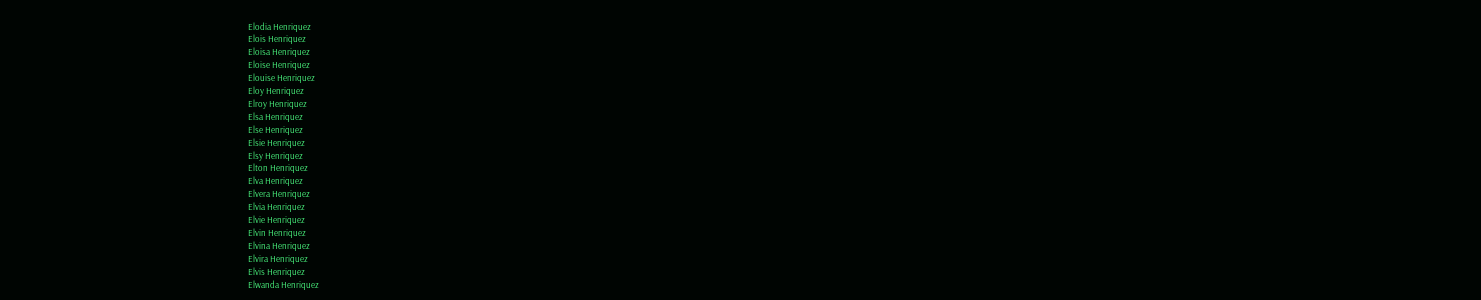Elodia Henriquez
Elois Henriquez
Eloisa Henriquez
Eloise Henriquez
Elouise Henriquez
Eloy Henriquez
Elroy Henriquez
Elsa Henriquez
Else Henriquez
Elsie Henriquez
Elsy Henriquez
Elton Henriquez
Elva Henriquez
Elvera Henriquez
Elvia Henriquez
Elvie Henriquez
Elvin Henriquez
Elvina Henriquez
Elvira Henriquez
Elvis Henriquez
Elwanda Henriquez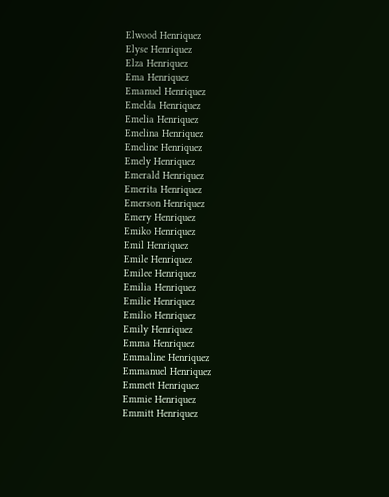Elwood Henriquez
Elyse Henriquez
Elza Henriquez
Ema Henriquez
Emanuel Henriquez
Emelda Henriquez
Emelia Henriquez
Emelina Henriquez
Emeline Henriquez
Emely Henriquez
Emerald Henriquez
Emerita Henriquez
Emerson Henriquez
Emery Henriquez
Emiko Henriquez
Emil Henriquez
Emile Henriquez
Emilee Henriquez
Emilia Henriquez
Emilie Henriquez
Emilio Henriquez
Emily Henriquez
Emma Henriquez
Emmaline Henriquez
Emmanuel Henriquez
Emmett Henriquez
Emmie Henriquez
Emmitt Henriquez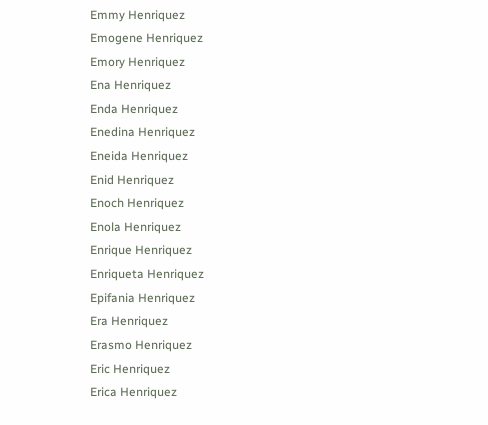Emmy Henriquez
Emogene Henriquez
Emory Henriquez
Ena Henriquez
Enda Henriquez
Enedina Henriquez
Eneida Henriquez
Enid Henriquez
Enoch Henriquez
Enola Henriquez
Enrique Henriquez
Enriqueta Henriquez
Epifania Henriquez
Era Henriquez
Erasmo Henriquez
Eric Henriquez
Erica Henriquez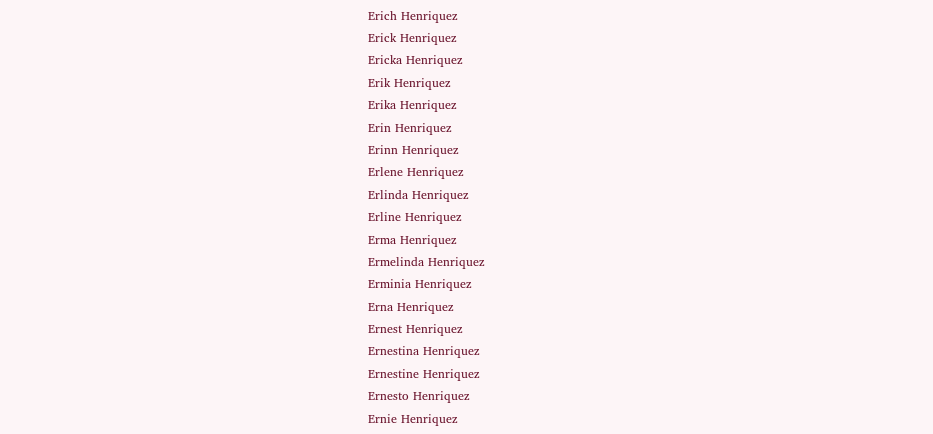Erich Henriquez
Erick Henriquez
Ericka Henriquez
Erik Henriquez
Erika Henriquez
Erin Henriquez
Erinn Henriquez
Erlene Henriquez
Erlinda Henriquez
Erline Henriquez
Erma Henriquez
Ermelinda Henriquez
Erminia Henriquez
Erna Henriquez
Ernest Henriquez
Ernestina Henriquez
Ernestine Henriquez
Ernesto Henriquez
Ernie Henriquez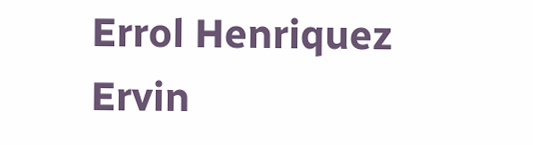Errol Henriquez
Ervin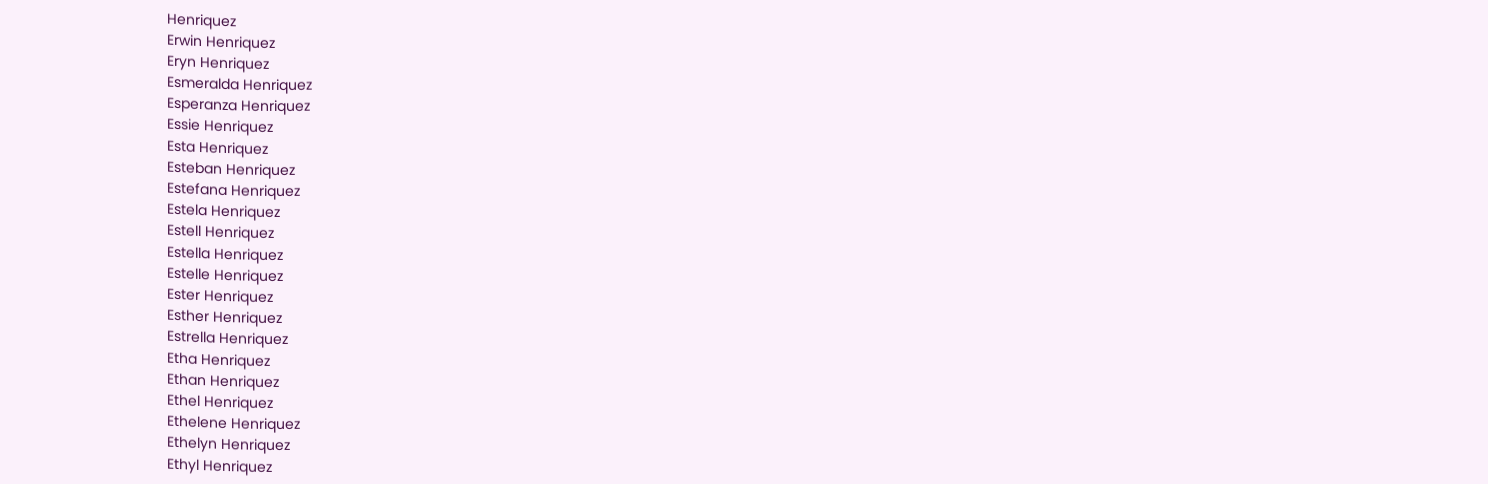Henriquez
Erwin Henriquez
Eryn Henriquez
Esmeralda Henriquez
Esperanza Henriquez
Essie Henriquez
Esta Henriquez
Esteban Henriquez
Estefana Henriquez
Estela Henriquez
Estell Henriquez
Estella Henriquez
Estelle Henriquez
Ester Henriquez
Esther Henriquez
Estrella Henriquez
Etha Henriquez
Ethan Henriquez
Ethel Henriquez
Ethelene Henriquez
Ethelyn Henriquez
Ethyl Henriquez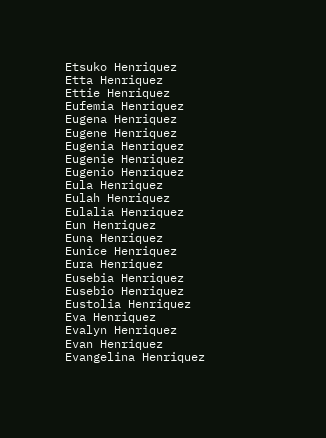Etsuko Henriquez
Etta Henriquez
Ettie Henriquez
Eufemia Henriquez
Eugena Henriquez
Eugene Henriquez
Eugenia Henriquez
Eugenie Henriquez
Eugenio Henriquez
Eula Henriquez
Eulah Henriquez
Eulalia Henriquez
Eun Henriquez
Euna Henriquez
Eunice Henriquez
Eura Henriquez
Eusebia Henriquez
Eusebio Henriquez
Eustolia Henriquez
Eva Henriquez
Evalyn Henriquez
Evan Henriquez
Evangelina Henriquez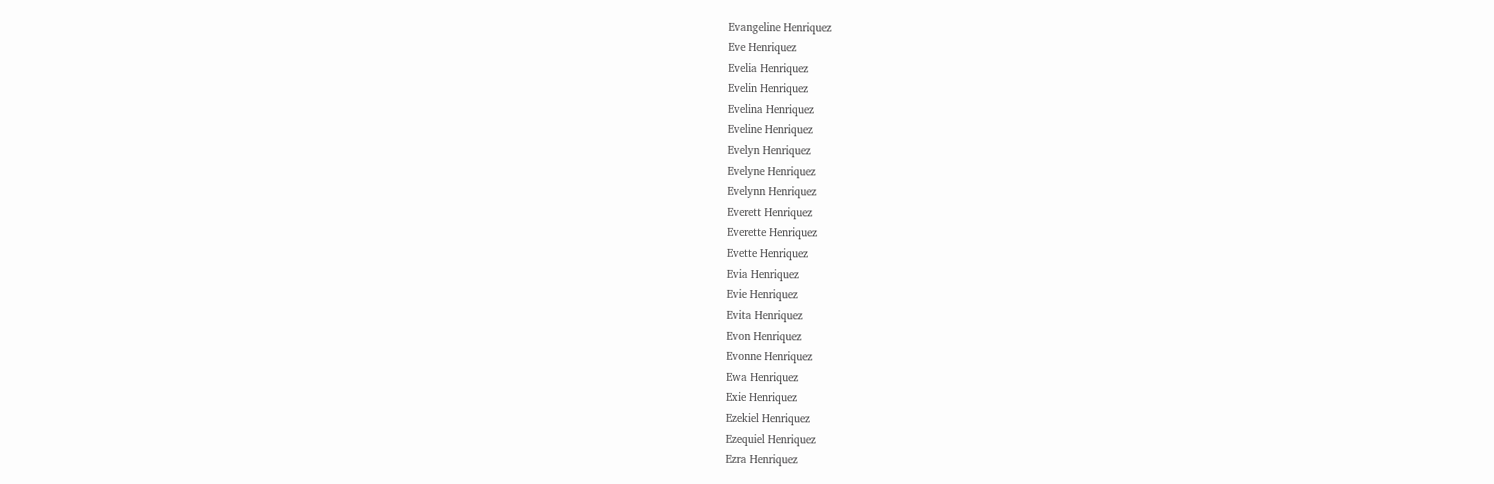Evangeline Henriquez
Eve Henriquez
Evelia Henriquez
Evelin Henriquez
Evelina Henriquez
Eveline Henriquez
Evelyn Henriquez
Evelyne Henriquez
Evelynn Henriquez
Everett Henriquez
Everette Henriquez
Evette Henriquez
Evia Henriquez
Evie Henriquez
Evita Henriquez
Evon Henriquez
Evonne Henriquez
Ewa Henriquez
Exie Henriquez
Ezekiel Henriquez
Ezequiel Henriquez
Ezra Henriquez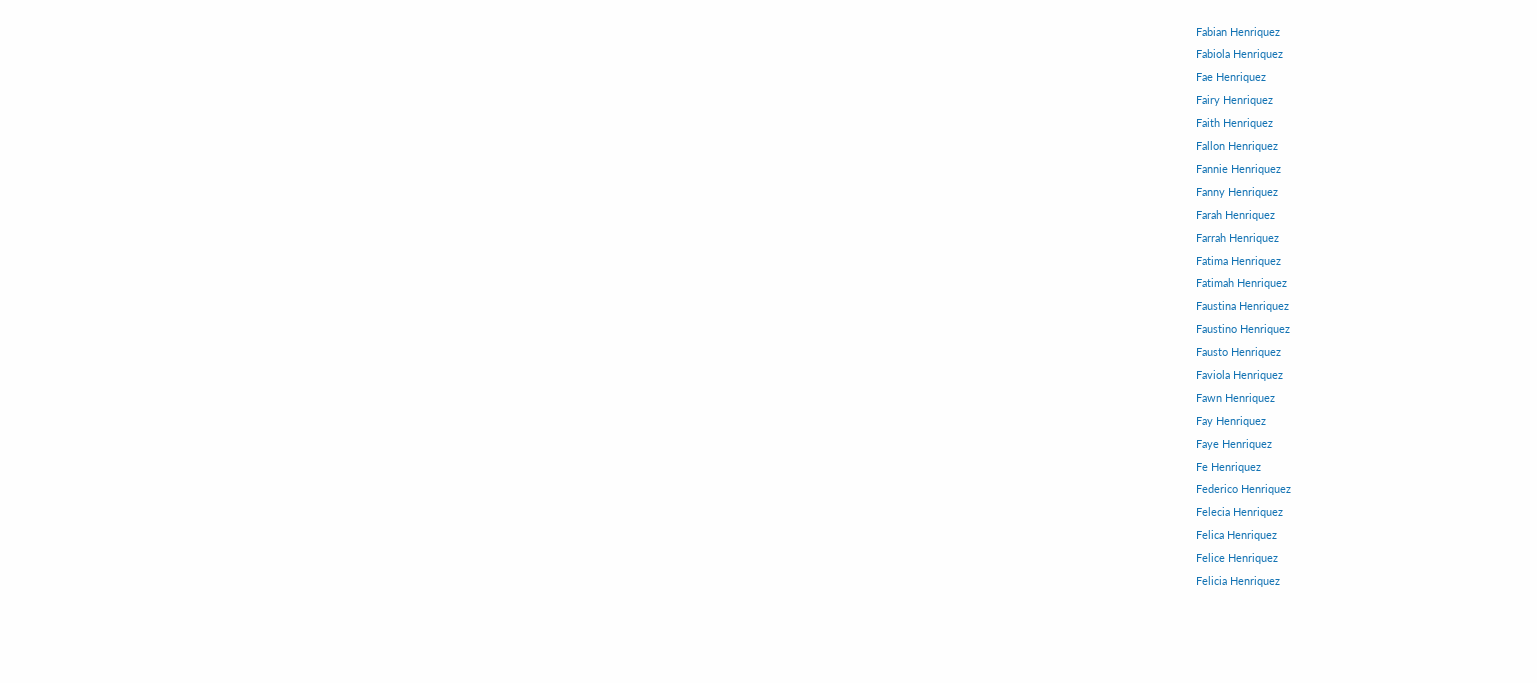Fabian Henriquez
Fabiola Henriquez
Fae Henriquez
Fairy Henriquez
Faith Henriquez
Fallon Henriquez
Fannie Henriquez
Fanny Henriquez
Farah Henriquez
Farrah Henriquez
Fatima Henriquez
Fatimah Henriquez
Faustina Henriquez
Faustino Henriquez
Fausto Henriquez
Faviola Henriquez
Fawn Henriquez
Fay Henriquez
Faye Henriquez
Fe Henriquez
Federico Henriquez
Felecia Henriquez
Felica Henriquez
Felice Henriquez
Felicia Henriquez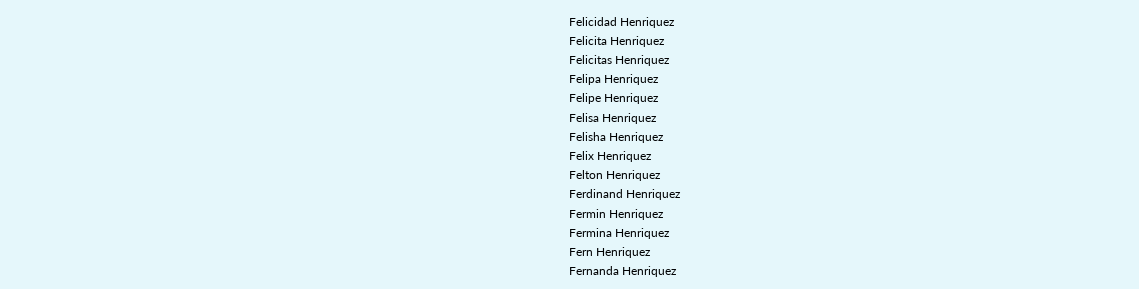Felicidad Henriquez
Felicita Henriquez
Felicitas Henriquez
Felipa Henriquez
Felipe Henriquez
Felisa Henriquez
Felisha Henriquez
Felix Henriquez
Felton Henriquez
Ferdinand Henriquez
Fermin Henriquez
Fermina Henriquez
Fern Henriquez
Fernanda Henriquez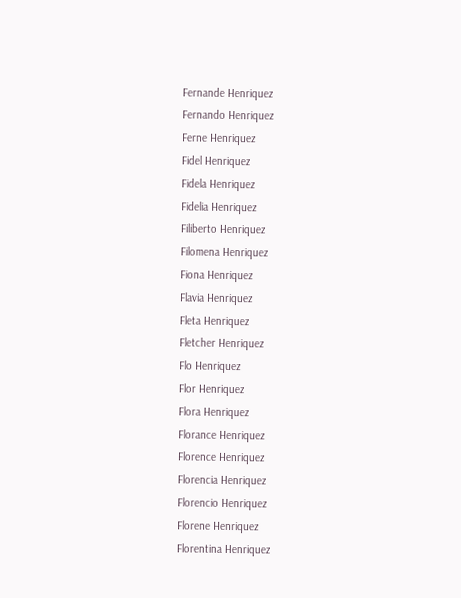Fernande Henriquez
Fernando Henriquez
Ferne Henriquez
Fidel Henriquez
Fidela Henriquez
Fidelia Henriquez
Filiberto Henriquez
Filomena Henriquez
Fiona Henriquez
Flavia Henriquez
Fleta Henriquez
Fletcher Henriquez
Flo Henriquez
Flor Henriquez
Flora Henriquez
Florance Henriquez
Florence Henriquez
Florencia Henriquez
Florencio Henriquez
Florene Henriquez
Florentina Henriquez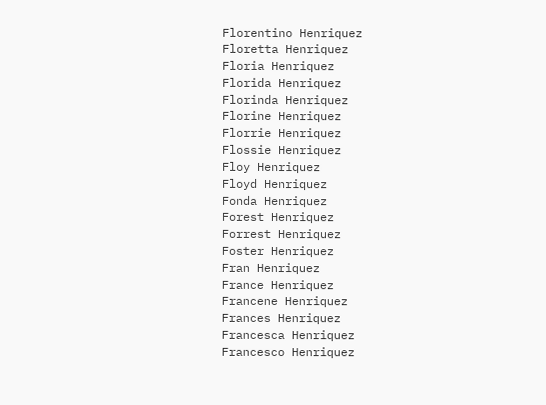Florentino Henriquez
Floretta Henriquez
Floria Henriquez
Florida Henriquez
Florinda Henriquez
Florine Henriquez
Florrie Henriquez
Flossie Henriquez
Floy Henriquez
Floyd Henriquez
Fonda Henriquez
Forest Henriquez
Forrest Henriquez
Foster Henriquez
Fran Henriquez
France Henriquez
Francene Henriquez
Frances Henriquez
Francesca Henriquez
Francesco Henriquez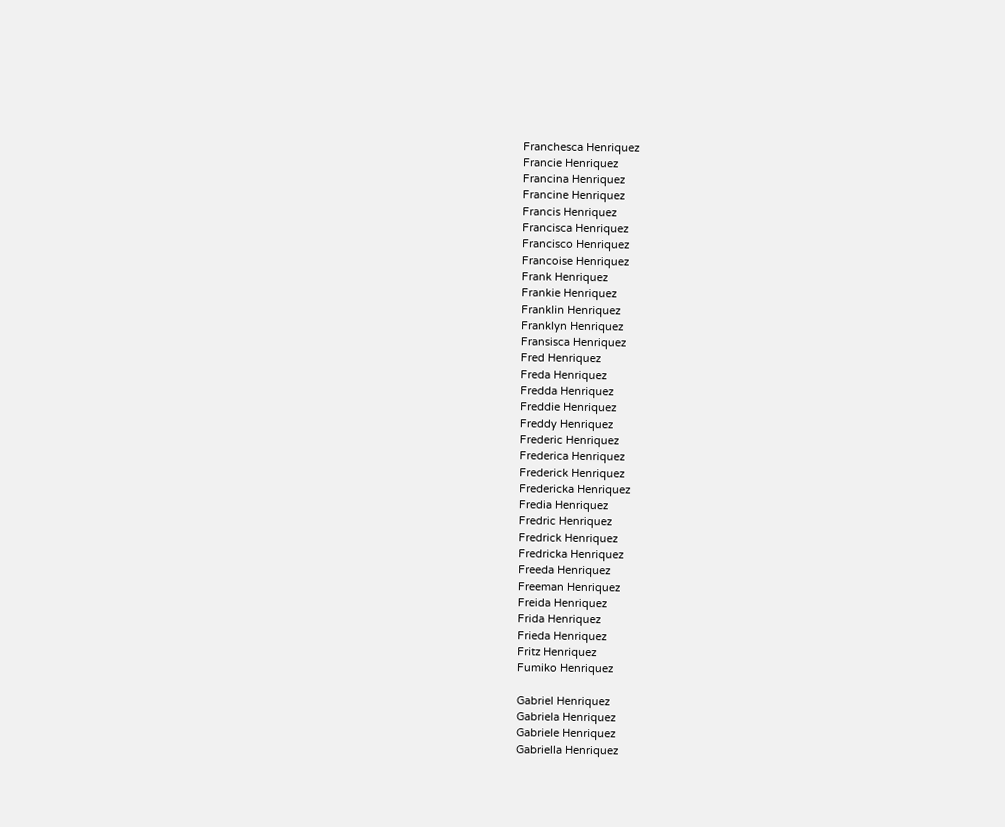Franchesca Henriquez
Francie Henriquez
Francina Henriquez
Francine Henriquez
Francis Henriquez
Francisca Henriquez
Francisco Henriquez
Francoise Henriquez
Frank Henriquez
Frankie Henriquez
Franklin Henriquez
Franklyn Henriquez
Fransisca Henriquez
Fred Henriquez
Freda Henriquez
Fredda Henriquez
Freddie Henriquez
Freddy Henriquez
Frederic Henriquez
Frederica Henriquez
Frederick Henriquez
Fredericka Henriquez
Fredia Henriquez
Fredric Henriquez
Fredrick Henriquez
Fredricka Henriquez
Freeda Henriquez
Freeman Henriquez
Freida Henriquez
Frida Henriquez
Frieda Henriquez
Fritz Henriquez
Fumiko Henriquez

Gabriel Henriquez
Gabriela Henriquez
Gabriele Henriquez
Gabriella Henriquez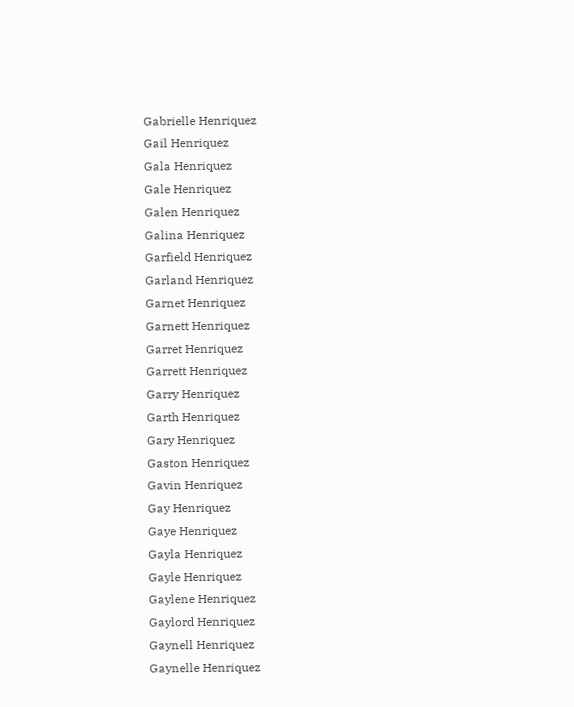Gabrielle Henriquez
Gail Henriquez
Gala Henriquez
Gale Henriquez
Galen Henriquez
Galina Henriquez
Garfield Henriquez
Garland Henriquez
Garnet Henriquez
Garnett Henriquez
Garret Henriquez
Garrett Henriquez
Garry Henriquez
Garth Henriquez
Gary Henriquez
Gaston Henriquez
Gavin Henriquez
Gay Henriquez
Gaye Henriquez
Gayla Henriquez
Gayle Henriquez
Gaylene Henriquez
Gaylord Henriquez
Gaynell Henriquez
Gaynelle Henriquez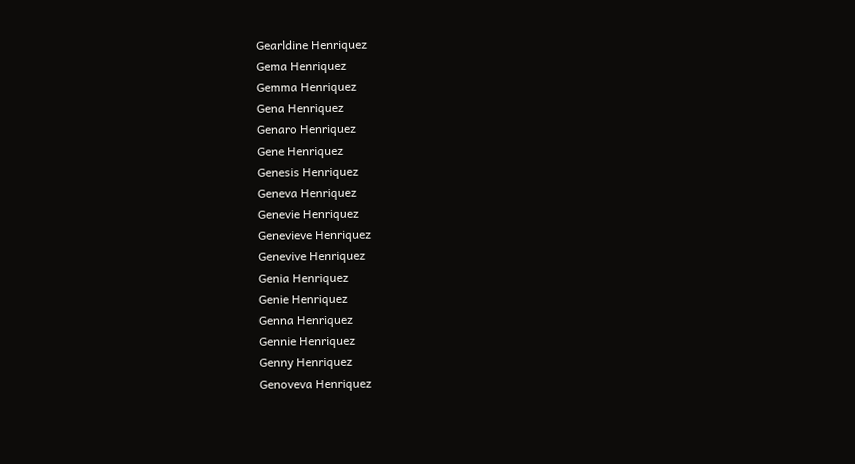Gearldine Henriquez
Gema Henriquez
Gemma Henriquez
Gena Henriquez
Genaro Henriquez
Gene Henriquez
Genesis Henriquez
Geneva Henriquez
Genevie Henriquez
Genevieve Henriquez
Genevive Henriquez
Genia Henriquez
Genie Henriquez
Genna Henriquez
Gennie Henriquez
Genny Henriquez
Genoveva Henriquez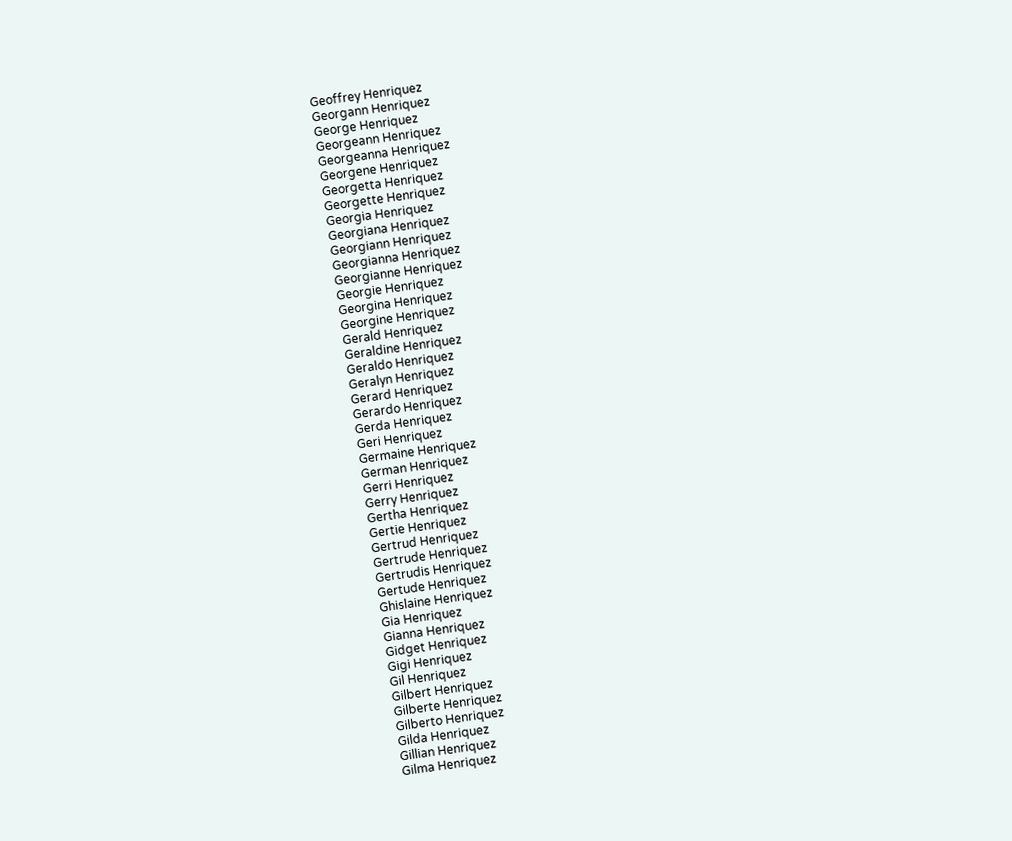Geoffrey Henriquez
Georgann Henriquez
George Henriquez
Georgeann Henriquez
Georgeanna Henriquez
Georgene Henriquez
Georgetta Henriquez
Georgette Henriquez
Georgia Henriquez
Georgiana Henriquez
Georgiann Henriquez
Georgianna Henriquez
Georgianne Henriquez
Georgie Henriquez
Georgina Henriquez
Georgine Henriquez
Gerald Henriquez
Geraldine Henriquez
Geraldo Henriquez
Geralyn Henriquez
Gerard Henriquez
Gerardo Henriquez
Gerda Henriquez
Geri Henriquez
Germaine Henriquez
German Henriquez
Gerri Henriquez
Gerry Henriquez
Gertha Henriquez
Gertie Henriquez
Gertrud Henriquez
Gertrude Henriquez
Gertrudis Henriquez
Gertude Henriquez
Ghislaine Henriquez
Gia Henriquez
Gianna Henriquez
Gidget Henriquez
Gigi Henriquez
Gil Henriquez
Gilbert Henriquez
Gilberte Henriquez
Gilberto Henriquez
Gilda Henriquez
Gillian Henriquez
Gilma Henriquez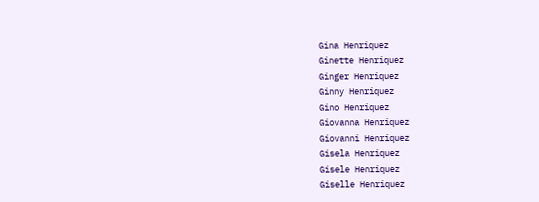Gina Henriquez
Ginette Henriquez
Ginger Henriquez
Ginny Henriquez
Gino Henriquez
Giovanna Henriquez
Giovanni Henriquez
Gisela Henriquez
Gisele Henriquez
Giselle Henriquez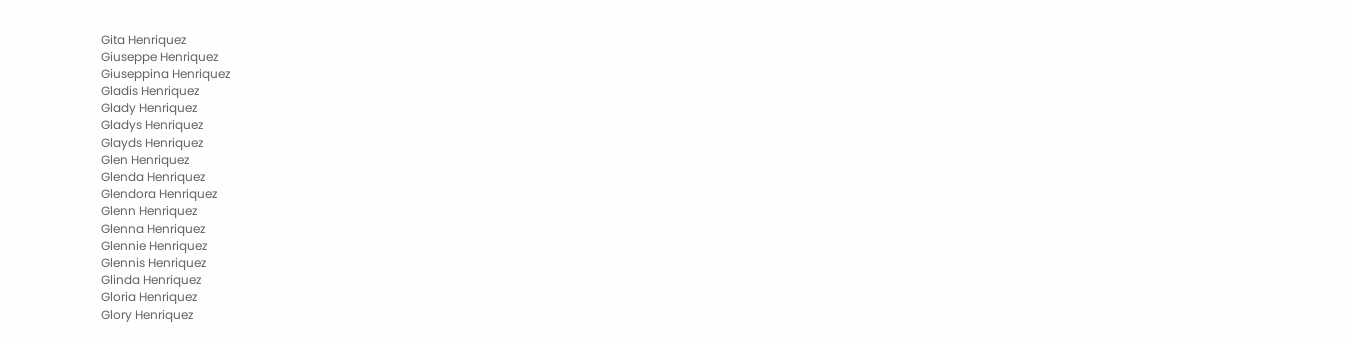Gita Henriquez
Giuseppe Henriquez
Giuseppina Henriquez
Gladis Henriquez
Glady Henriquez
Gladys Henriquez
Glayds Henriquez
Glen Henriquez
Glenda Henriquez
Glendora Henriquez
Glenn Henriquez
Glenna Henriquez
Glennie Henriquez
Glennis Henriquez
Glinda Henriquez
Gloria Henriquez
Glory Henriquez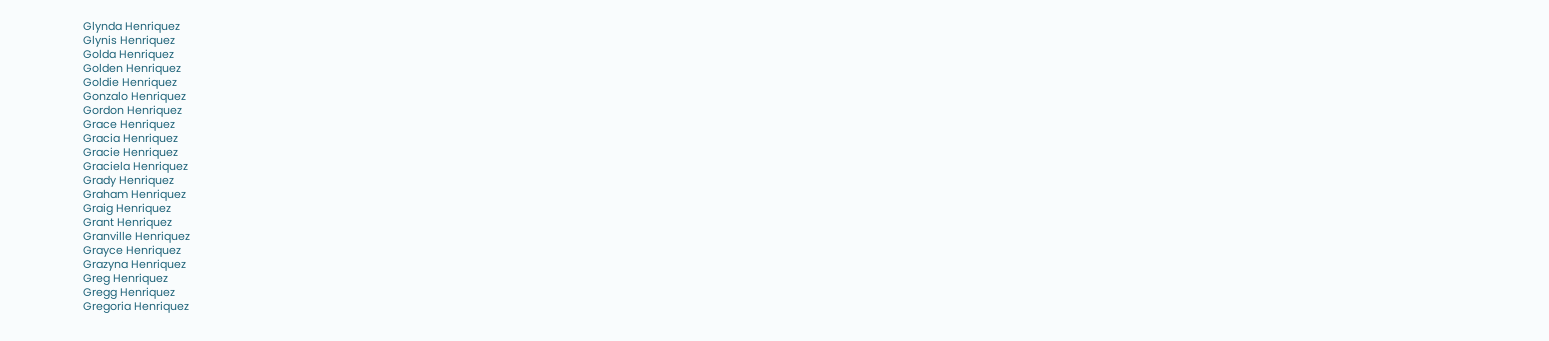Glynda Henriquez
Glynis Henriquez
Golda Henriquez
Golden Henriquez
Goldie Henriquez
Gonzalo Henriquez
Gordon Henriquez
Grace Henriquez
Gracia Henriquez
Gracie Henriquez
Graciela Henriquez
Grady Henriquez
Graham Henriquez
Graig Henriquez
Grant Henriquez
Granville Henriquez
Grayce Henriquez
Grazyna Henriquez
Greg Henriquez
Gregg Henriquez
Gregoria Henriquez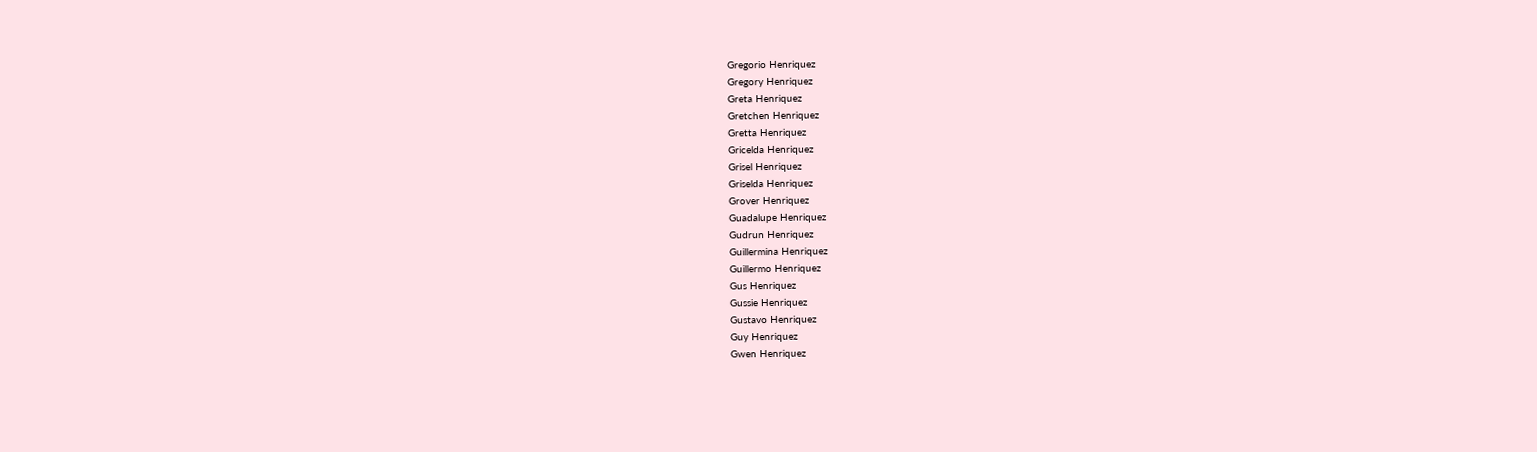Gregorio Henriquez
Gregory Henriquez
Greta Henriquez
Gretchen Henriquez
Gretta Henriquez
Gricelda Henriquez
Grisel Henriquez
Griselda Henriquez
Grover Henriquez
Guadalupe Henriquez
Gudrun Henriquez
Guillermina Henriquez
Guillermo Henriquez
Gus Henriquez
Gussie Henriquez
Gustavo Henriquez
Guy Henriquez
Gwen Henriquez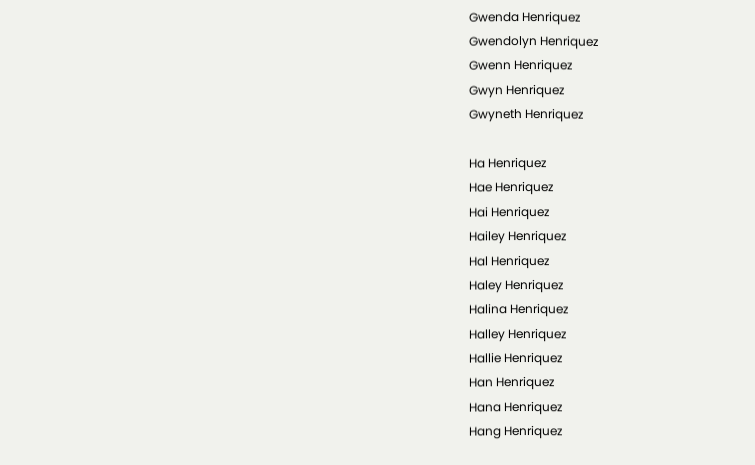Gwenda Henriquez
Gwendolyn Henriquez
Gwenn Henriquez
Gwyn Henriquez
Gwyneth Henriquez

Ha Henriquez
Hae Henriquez
Hai Henriquez
Hailey Henriquez
Hal Henriquez
Haley Henriquez
Halina Henriquez
Halley Henriquez
Hallie Henriquez
Han Henriquez
Hana Henriquez
Hang Henriquez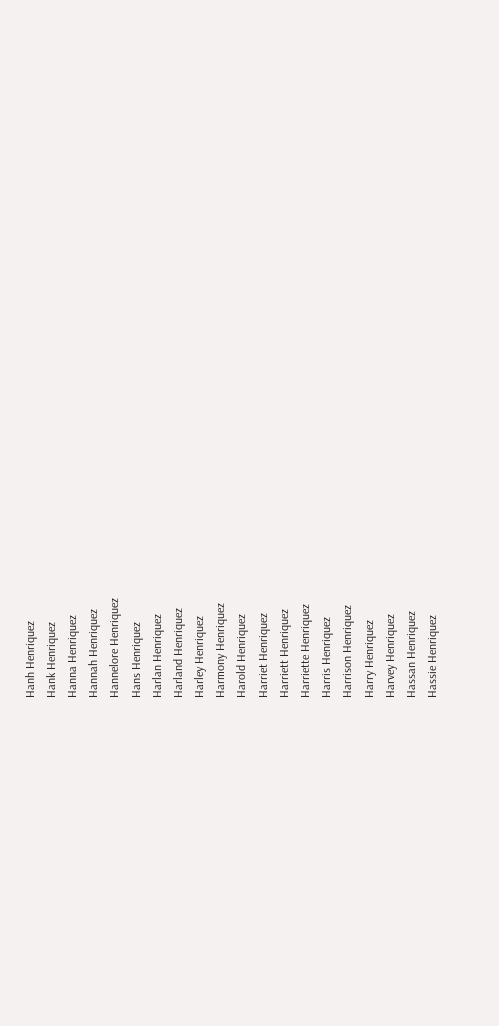Hanh Henriquez
Hank Henriquez
Hanna Henriquez
Hannah Henriquez
Hannelore Henriquez
Hans Henriquez
Harlan Henriquez
Harland Henriquez
Harley Henriquez
Harmony Henriquez
Harold Henriquez
Harriet Henriquez
Harriett Henriquez
Harriette Henriquez
Harris Henriquez
Harrison Henriquez
Harry Henriquez
Harvey Henriquez
Hassan Henriquez
Hassie Henriquez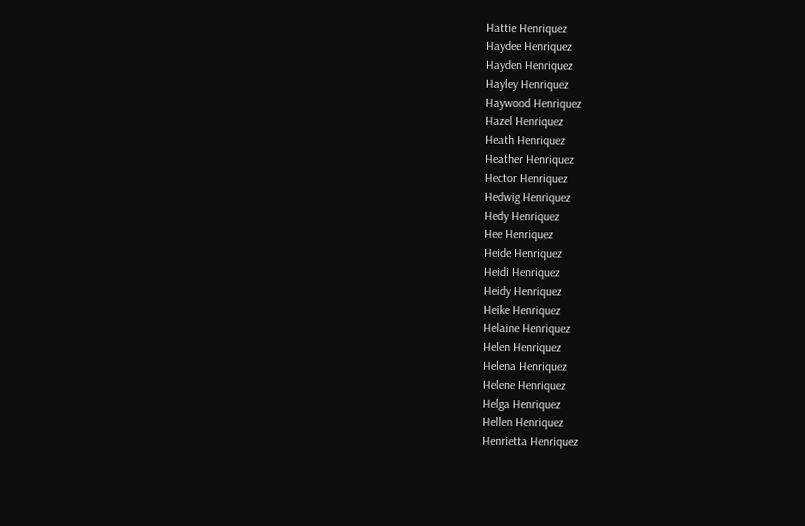Hattie Henriquez
Haydee Henriquez
Hayden Henriquez
Hayley Henriquez
Haywood Henriquez
Hazel Henriquez
Heath Henriquez
Heather Henriquez
Hector Henriquez
Hedwig Henriquez
Hedy Henriquez
Hee Henriquez
Heide Henriquez
Heidi Henriquez
Heidy Henriquez
Heike Henriquez
Helaine Henriquez
Helen Henriquez
Helena Henriquez
Helene Henriquez
Helga Henriquez
Hellen Henriquez
Henrietta Henriquez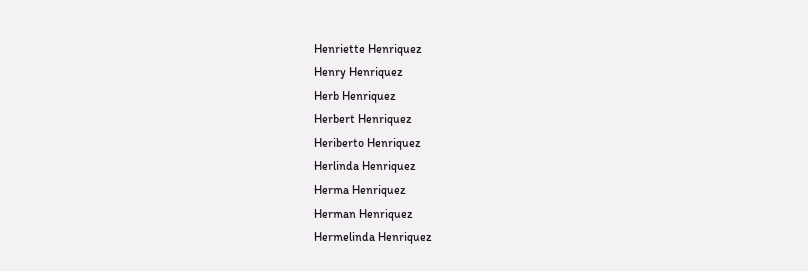Henriette Henriquez
Henry Henriquez
Herb Henriquez
Herbert Henriquez
Heriberto Henriquez
Herlinda Henriquez
Herma Henriquez
Herman Henriquez
Hermelinda Henriquez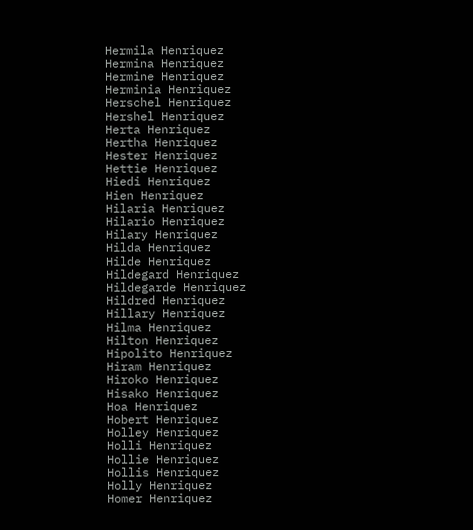Hermila Henriquez
Hermina Henriquez
Hermine Henriquez
Herminia Henriquez
Herschel Henriquez
Hershel Henriquez
Herta Henriquez
Hertha Henriquez
Hester Henriquez
Hettie Henriquez
Hiedi Henriquez
Hien Henriquez
Hilaria Henriquez
Hilario Henriquez
Hilary Henriquez
Hilda Henriquez
Hilde Henriquez
Hildegard Henriquez
Hildegarde Henriquez
Hildred Henriquez
Hillary Henriquez
Hilma Henriquez
Hilton Henriquez
Hipolito Henriquez
Hiram Henriquez
Hiroko Henriquez
Hisako Henriquez
Hoa Henriquez
Hobert Henriquez
Holley Henriquez
Holli Henriquez
Hollie Henriquez
Hollis Henriquez
Holly Henriquez
Homer Henriquez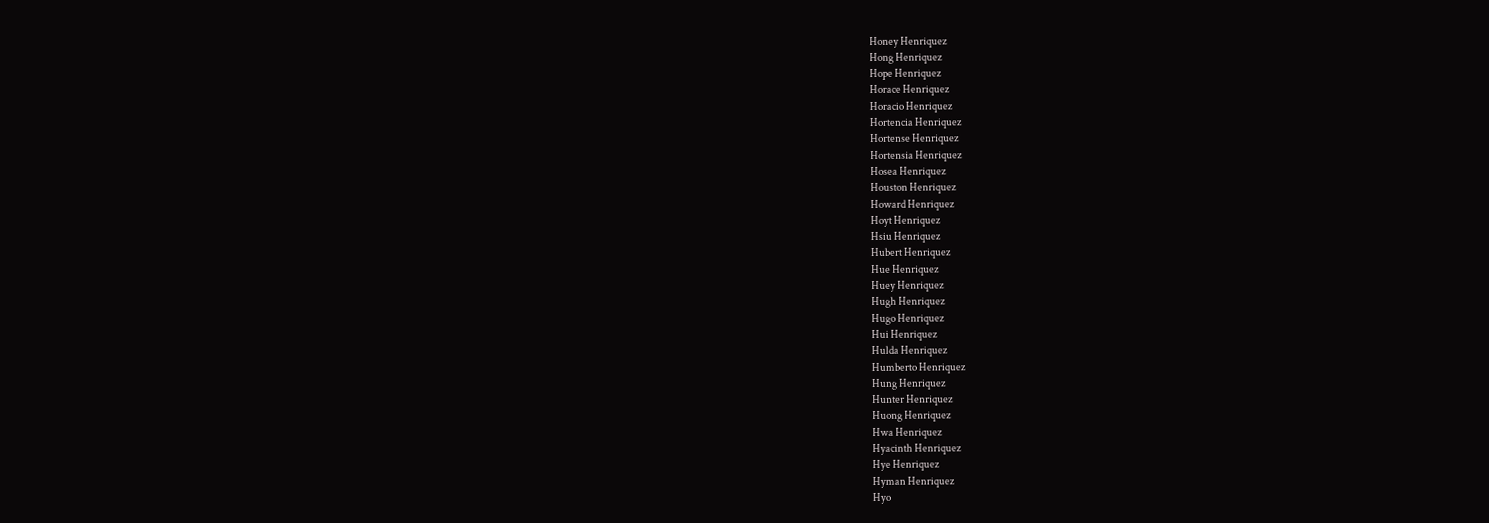Honey Henriquez
Hong Henriquez
Hope Henriquez
Horace Henriquez
Horacio Henriquez
Hortencia Henriquez
Hortense Henriquez
Hortensia Henriquez
Hosea Henriquez
Houston Henriquez
Howard Henriquez
Hoyt Henriquez
Hsiu Henriquez
Hubert Henriquez
Hue Henriquez
Huey Henriquez
Hugh Henriquez
Hugo Henriquez
Hui Henriquez
Hulda Henriquez
Humberto Henriquez
Hung Henriquez
Hunter Henriquez
Huong Henriquez
Hwa Henriquez
Hyacinth Henriquez
Hye Henriquez
Hyman Henriquez
Hyo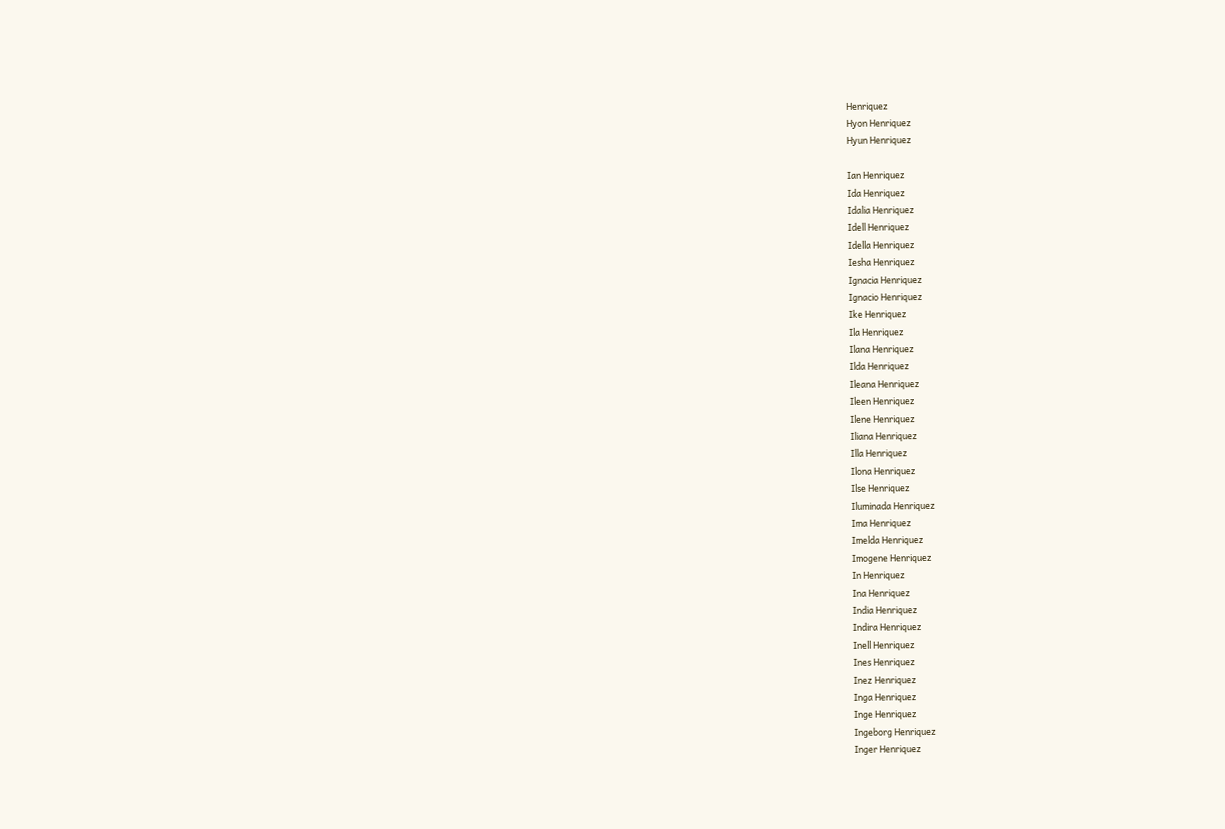Henriquez
Hyon Henriquez
Hyun Henriquez

Ian Henriquez
Ida Henriquez
Idalia Henriquez
Idell Henriquez
Idella Henriquez
Iesha Henriquez
Ignacia Henriquez
Ignacio Henriquez
Ike Henriquez
Ila Henriquez
Ilana Henriquez
Ilda Henriquez
Ileana Henriquez
Ileen Henriquez
Ilene Henriquez
Iliana Henriquez
Illa Henriquez
Ilona Henriquez
Ilse Henriquez
Iluminada Henriquez
Ima Henriquez
Imelda Henriquez
Imogene Henriquez
In Henriquez
Ina Henriquez
India Henriquez
Indira Henriquez
Inell Henriquez
Ines Henriquez
Inez Henriquez
Inga Henriquez
Inge Henriquez
Ingeborg Henriquez
Inger Henriquez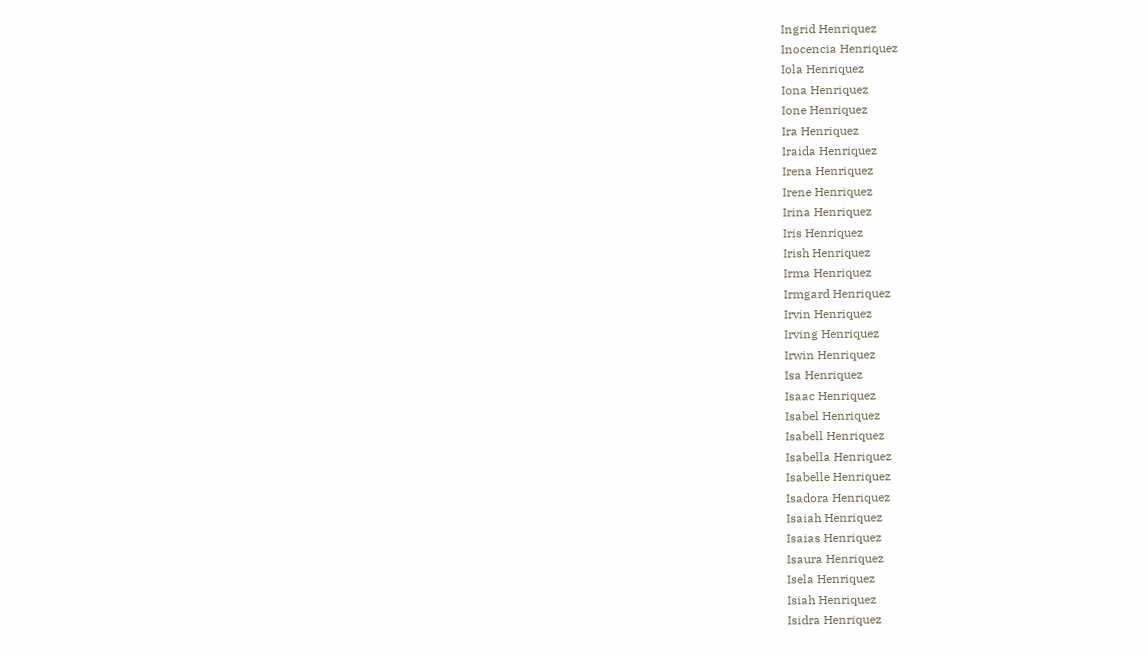Ingrid Henriquez
Inocencia Henriquez
Iola Henriquez
Iona Henriquez
Ione Henriquez
Ira Henriquez
Iraida Henriquez
Irena Henriquez
Irene Henriquez
Irina Henriquez
Iris Henriquez
Irish Henriquez
Irma Henriquez
Irmgard Henriquez
Irvin Henriquez
Irving Henriquez
Irwin Henriquez
Isa Henriquez
Isaac Henriquez
Isabel Henriquez
Isabell Henriquez
Isabella Henriquez
Isabelle Henriquez
Isadora Henriquez
Isaiah Henriquez
Isaias Henriquez
Isaura Henriquez
Isela Henriquez
Isiah Henriquez
Isidra Henriquez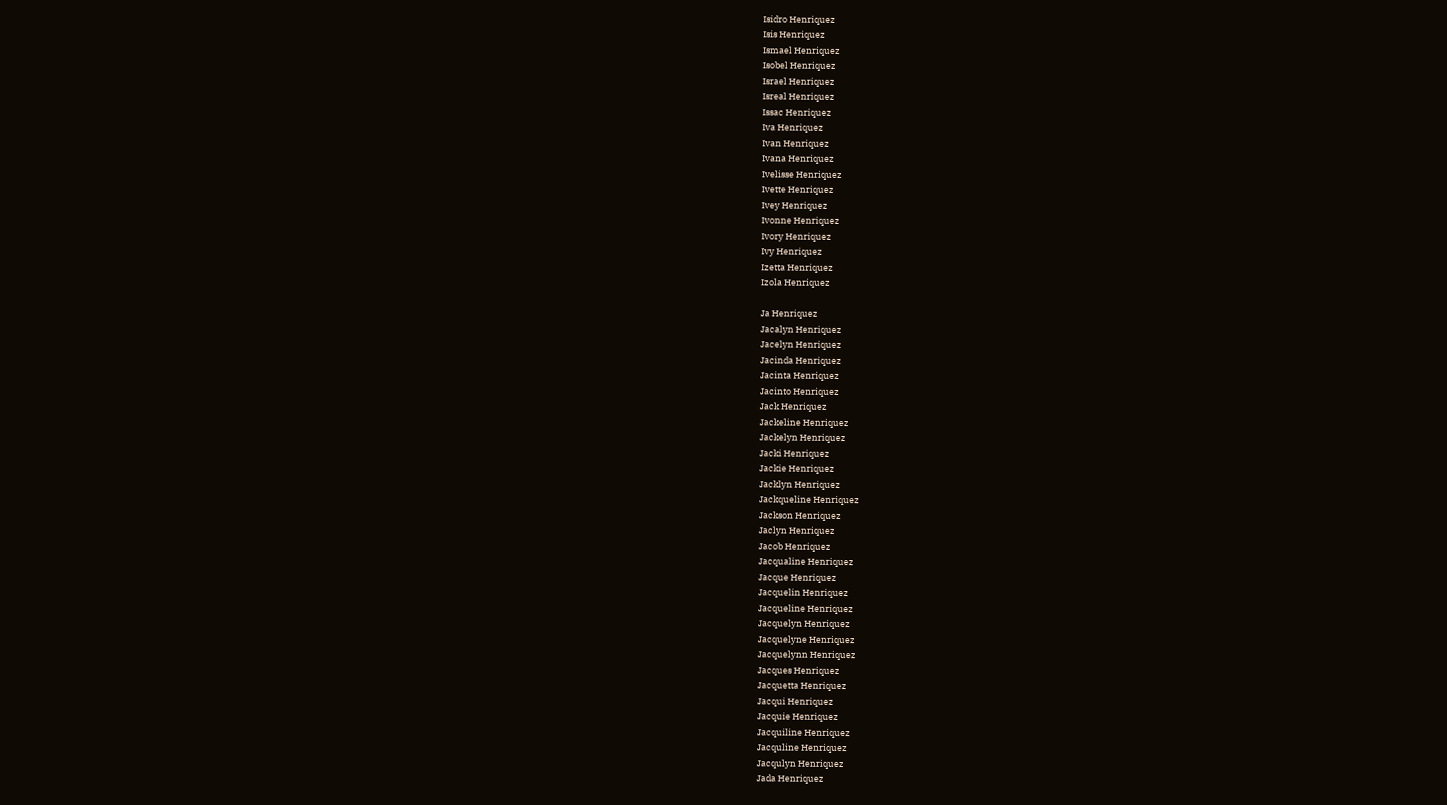Isidro Henriquez
Isis Henriquez
Ismael Henriquez
Isobel Henriquez
Israel Henriquez
Isreal Henriquez
Issac Henriquez
Iva Henriquez
Ivan Henriquez
Ivana Henriquez
Ivelisse Henriquez
Ivette Henriquez
Ivey Henriquez
Ivonne Henriquez
Ivory Henriquez
Ivy Henriquez
Izetta Henriquez
Izola Henriquez

Ja Henriquez
Jacalyn Henriquez
Jacelyn Henriquez
Jacinda Henriquez
Jacinta Henriquez
Jacinto Henriquez
Jack Henriquez
Jackeline Henriquez
Jackelyn Henriquez
Jacki Henriquez
Jackie Henriquez
Jacklyn Henriquez
Jackqueline Henriquez
Jackson Henriquez
Jaclyn Henriquez
Jacob Henriquez
Jacqualine Henriquez
Jacque Henriquez
Jacquelin Henriquez
Jacqueline Henriquez
Jacquelyn Henriquez
Jacquelyne Henriquez
Jacquelynn Henriquez
Jacques Henriquez
Jacquetta Henriquez
Jacqui Henriquez
Jacquie Henriquez
Jacquiline Henriquez
Jacquline Henriquez
Jacqulyn Henriquez
Jada Henriquez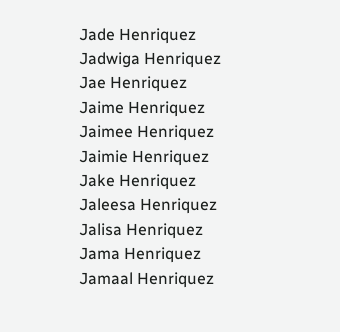Jade Henriquez
Jadwiga Henriquez
Jae Henriquez
Jaime Henriquez
Jaimee Henriquez
Jaimie Henriquez
Jake Henriquez
Jaleesa Henriquez
Jalisa Henriquez
Jama Henriquez
Jamaal Henriquez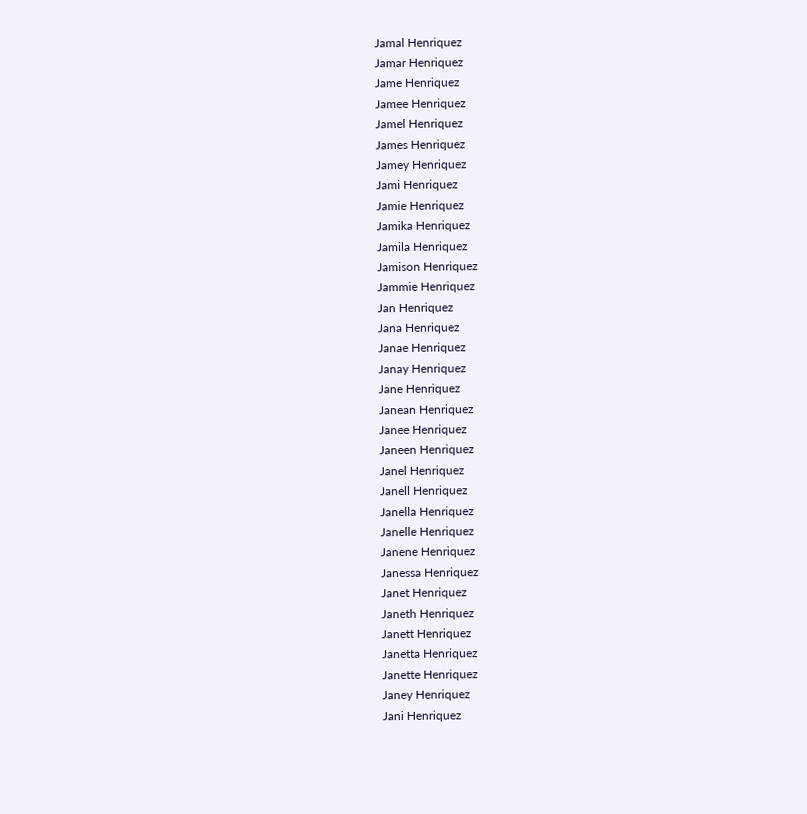Jamal Henriquez
Jamar Henriquez
Jame Henriquez
Jamee Henriquez
Jamel Henriquez
James Henriquez
Jamey Henriquez
Jami Henriquez
Jamie Henriquez
Jamika Henriquez
Jamila Henriquez
Jamison Henriquez
Jammie Henriquez
Jan Henriquez
Jana Henriquez
Janae Henriquez
Janay Henriquez
Jane Henriquez
Janean Henriquez
Janee Henriquez
Janeen Henriquez
Janel Henriquez
Janell Henriquez
Janella Henriquez
Janelle Henriquez
Janene Henriquez
Janessa Henriquez
Janet Henriquez
Janeth Henriquez
Janett Henriquez
Janetta Henriquez
Janette Henriquez
Janey Henriquez
Jani Henriquez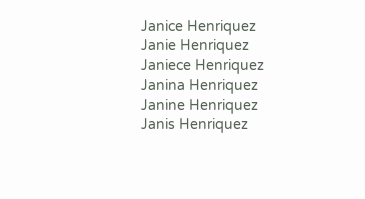Janice Henriquez
Janie Henriquez
Janiece Henriquez
Janina Henriquez
Janine Henriquez
Janis Henriquez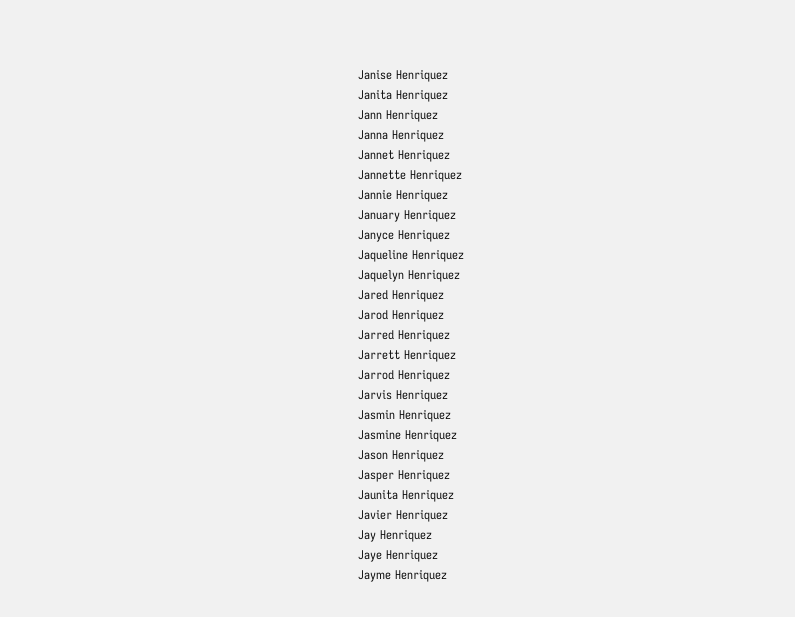Janise Henriquez
Janita Henriquez
Jann Henriquez
Janna Henriquez
Jannet Henriquez
Jannette Henriquez
Jannie Henriquez
January Henriquez
Janyce Henriquez
Jaqueline Henriquez
Jaquelyn Henriquez
Jared Henriquez
Jarod Henriquez
Jarred Henriquez
Jarrett Henriquez
Jarrod Henriquez
Jarvis Henriquez
Jasmin Henriquez
Jasmine Henriquez
Jason Henriquez
Jasper Henriquez
Jaunita Henriquez
Javier Henriquez
Jay Henriquez
Jaye Henriquez
Jayme Henriquez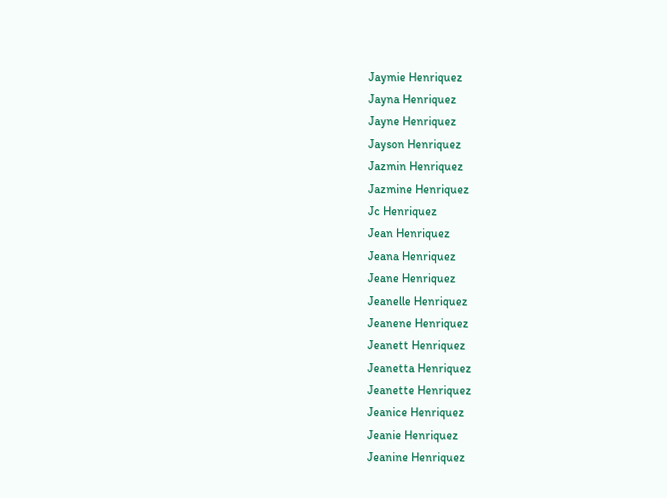Jaymie Henriquez
Jayna Henriquez
Jayne Henriquez
Jayson Henriquez
Jazmin Henriquez
Jazmine Henriquez
Jc Henriquez
Jean Henriquez
Jeana Henriquez
Jeane Henriquez
Jeanelle Henriquez
Jeanene Henriquez
Jeanett Henriquez
Jeanetta Henriquez
Jeanette Henriquez
Jeanice Henriquez
Jeanie Henriquez
Jeanine Henriquez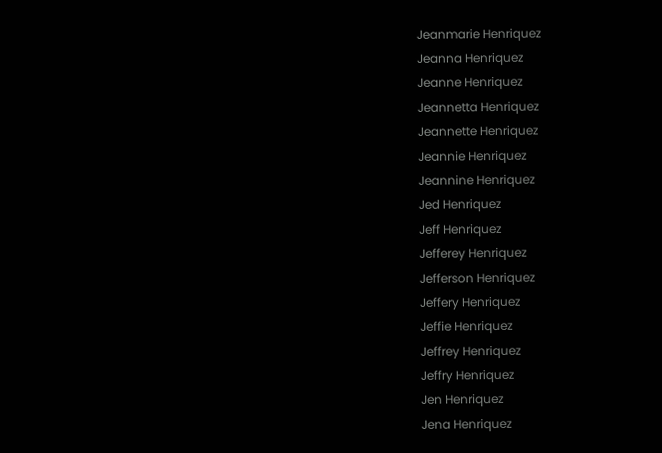Jeanmarie Henriquez
Jeanna Henriquez
Jeanne Henriquez
Jeannetta Henriquez
Jeannette Henriquez
Jeannie Henriquez
Jeannine Henriquez
Jed Henriquez
Jeff Henriquez
Jefferey Henriquez
Jefferson Henriquez
Jeffery Henriquez
Jeffie Henriquez
Jeffrey Henriquez
Jeffry Henriquez
Jen Henriquez
Jena Henriquez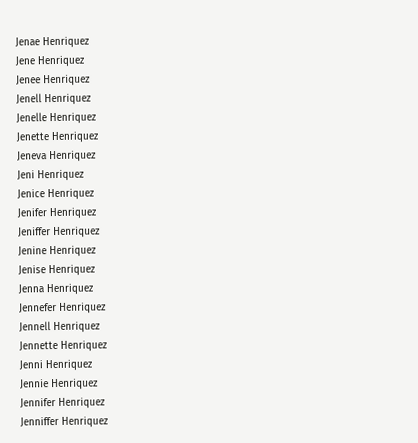Jenae Henriquez
Jene Henriquez
Jenee Henriquez
Jenell Henriquez
Jenelle Henriquez
Jenette Henriquez
Jeneva Henriquez
Jeni Henriquez
Jenice Henriquez
Jenifer Henriquez
Jeniffer Henriquez
Jenine Henriquez
Jenise Henriquez
Jenna Henriquez
Jennefer Henriquez
Jennell Henriquez
Jennette Henriquez
Jenni Henriquez
Jennie Henriquez
Jennifer Henriquez
Jenniffer Henriquez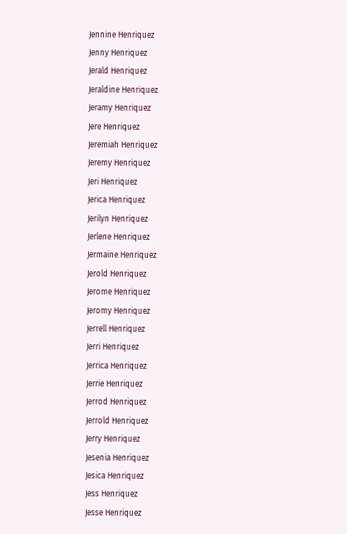Jennine Henriquez
Jenny Henriquez
Jerald Henriquez
Jeraldine Henriquez
Jeramy Henriquez
Jere Henriquez
Jeremiah Henriquez
Jeremy Henriquez
Jeri Henriquez
Jerica Henriquez
Jerilyn Henriquez
Jerlene Henriquez
Jermaine Henriquez
Jerold Henriquez
Jerome Henriquez
Jeromy Henriquez
Jerrell Henriquez
Jerri Henriquez
Jerrica Henriquez
Jerrie Henriquez
Jerrod Henriquez
Jerrold Henriquez
Jerry Henriquez
Jesenia Henriquez
Jesica Henriquez
Jess Henriquez
Jesse Henriquez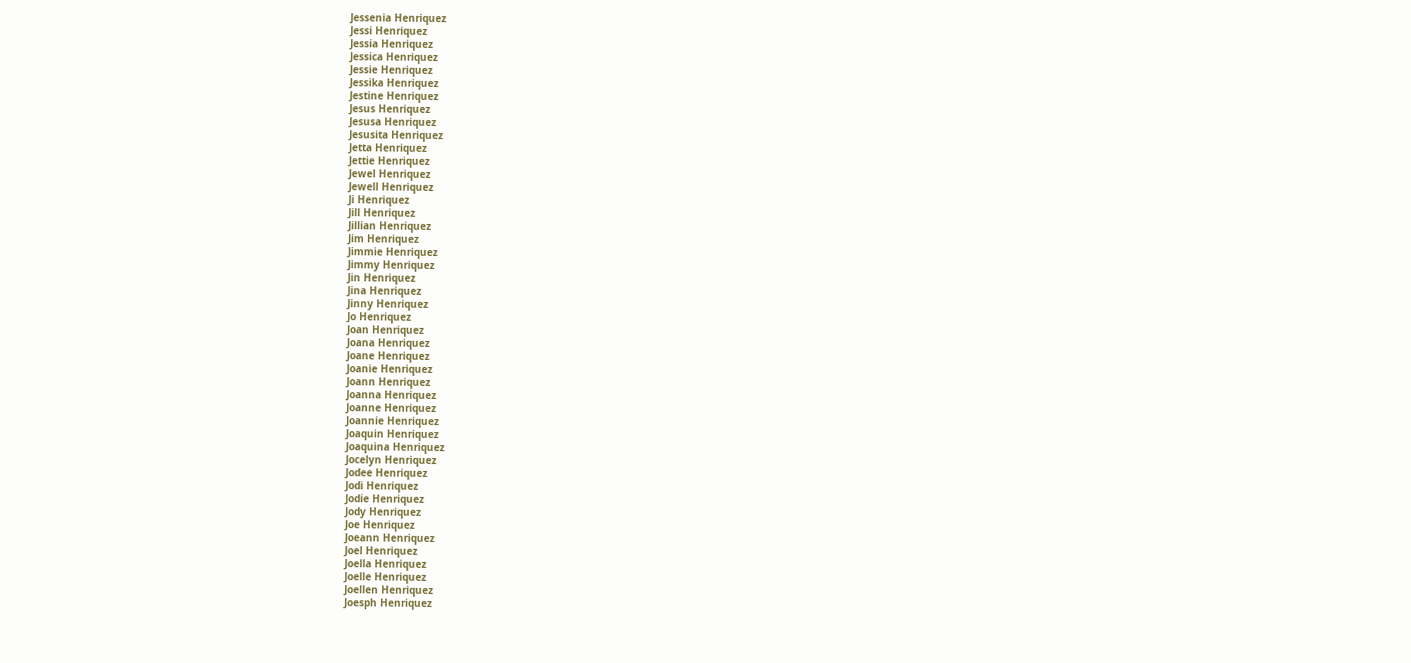Jessenia Henriquez
Jessi Henriquez
Jessia Henriquez
Jessica Henriquez
Jessie Henriquez
Jessika Henriquez
Jestine Henriquez
Jesus Henriquez
Jesusa Henriquez
Jesusita Henriquez
Jetta Henriquez
Jettie Henriquez
Jewel Henriquez
Jewell Henriquez
Ji Henriquez
Jill Henriquez
Jillian Henriquez
Jim Henriquez
Jimmie Henriquez
Jimmy Henriquez
Jin Henriquez
Jina Henriquez
Jinny Henriquez
Jo Henriquez
Joan Henriquez
Joana Henriquez
Joane Henriquez
Joanie Henriquez
Joann Henriquez
Joanna Henriquez
Joanne Henriquez
Joannie Henriquez
Joaquin Henriquez
Joaquina Henriquez
Jocelyn Henriquez
Jodee Henriquez
Jodi Henriquez
Jodie Henriquez
Jody Henriquez
Joe Henriquez
Joeann Henriquez
Joel Henriquez
Joella Henriquez
Joelle Henriquez
Joellen Henriquez
Joesph Henriquez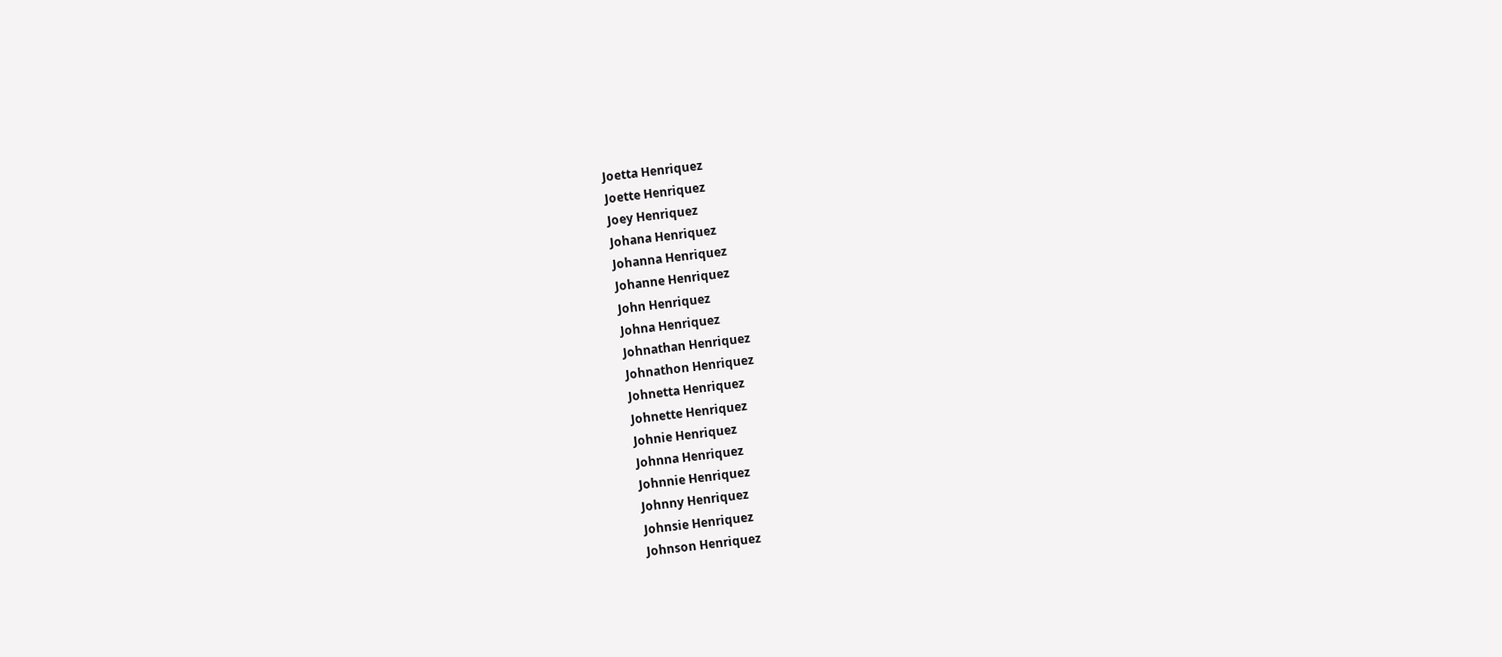Joetta Henriquez
Joette Henriquez
Joey Henriquez
Johana Henriquez
Johanna Henriquez
Johanne Henriquez
John Henriquez
Johna Henriquez
Johnathan Henriquez
Johnathon Henriquez
Johnetta Henriquez
Johnette Henriquez
Johnie Henriquez
Johnna Henriquez
Johnnie Henriquez
Johnny Henriquez
Johnsie Henriquez
Johnson Henriquez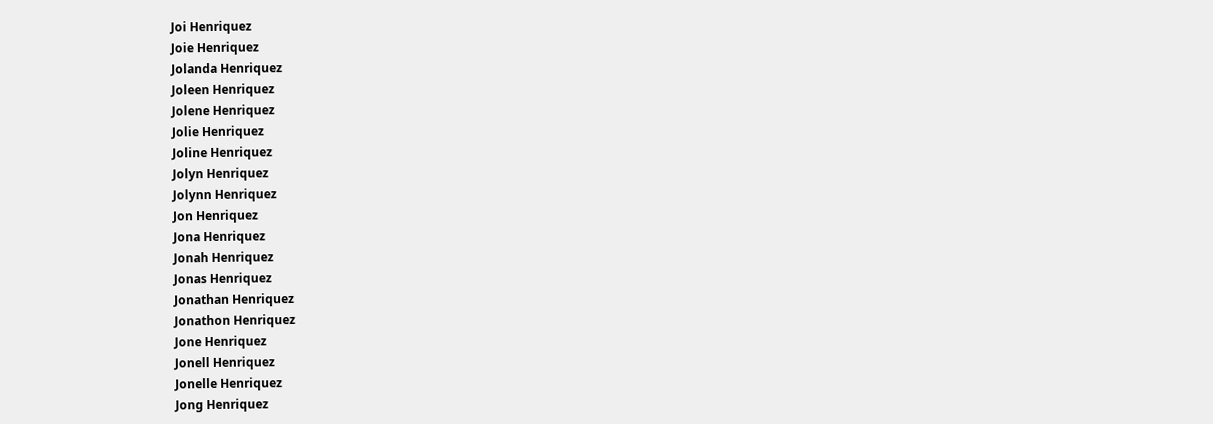Joi Henriquez
Joie Henriquez
Jolanda Henriquez
Joleen Henriquez
Jolene Henriquez
Jolie Henriquez
Joline Henriquez
Jolyn Henriquez
Jolynn Henriquez
Jon Henriquez
Jona Henriquez
Jonah Henriquez
Jonas Henriquez
Jonathan Henriquez
Jonathon Henriquez
Jone Henriquez
Jonell Henriquez
Jonelle Henriquez
Jong Henriquez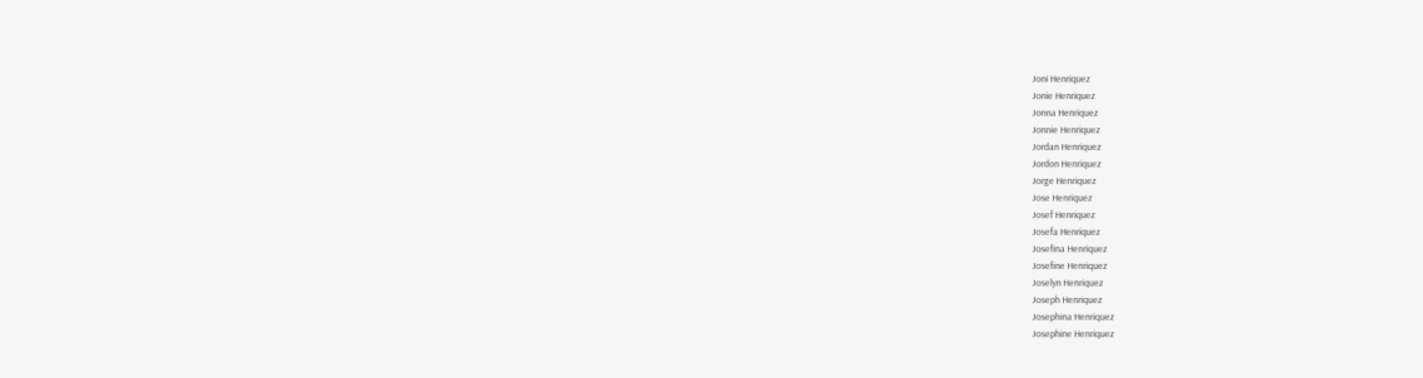Joni Henriquez
Jonie Henriquez
Jonna Henriquez
Jonnie Henriquez
Jordan Henriquez
Jordon Henriquez
Jorge Henriquez
Jose Henriquez
Josef Henriquez
Josefa Henriquez
Josefina Henriquez
Josefine Henriquez
Joselyn Henriquez
Joseph Henriquez
Josephina Henriquez
Josephine Henriquez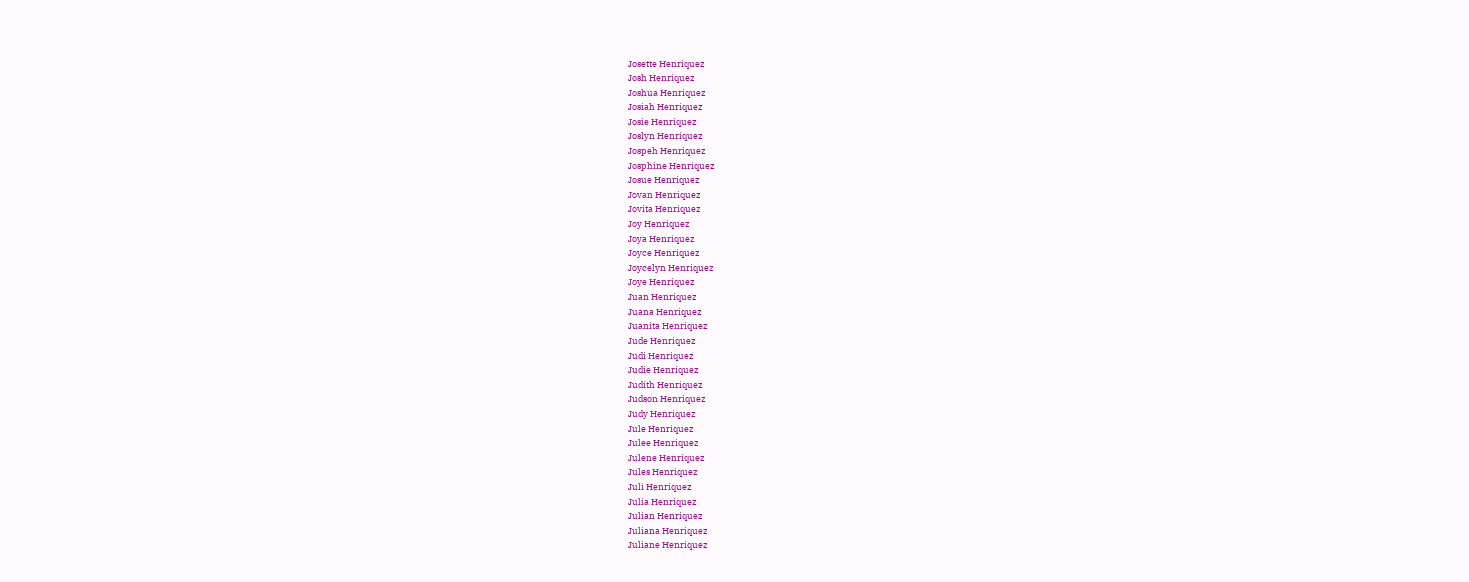Josette Henriquez
Josh Henriquez
Joshua Henriquez
Josiah Henriquez
Josie Henriquez
Joslyn Henriquez
Jospeh Henriquez
Josphine Henriquez
Josue Henriquez
Jovan Henriquez
Jovita Henriquez
Joy Henriquez
Joya Henriquez
Joyce Henriquez
Joycelyn Henriquez
Joye Henriquez
Juan Henriquez
Juana Henriquez
Juanita Henriquez
Jude Henriquez
Judi Henriquez
Judie Henriquez
Judith Henriquez
Judson Henriquez
Judy Henriquez
Jule Henriquez
Julee Henriquez
Julene Henriquez
Jules Henriquez
Juli Henriquez
Julia Henriquez
Julian Henriquez
Juliana Henriquez
Juliane Henriquez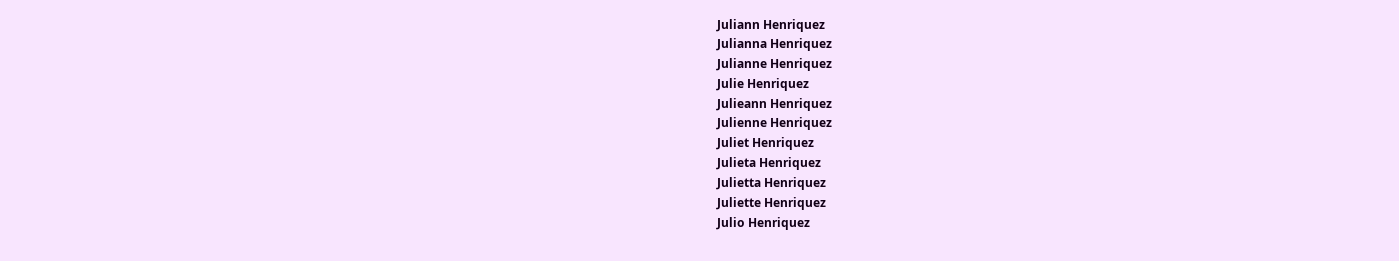Juliann Henriquez
Julianna Henriquez
Julianne Henriquez
Julie Henriquez
Julieann Henriquez
Julienne Henriquez
Juliet Henriquez
Julieta Henriquez
Julietta Henriquez
Juliette Henriquez
Julio Henriquez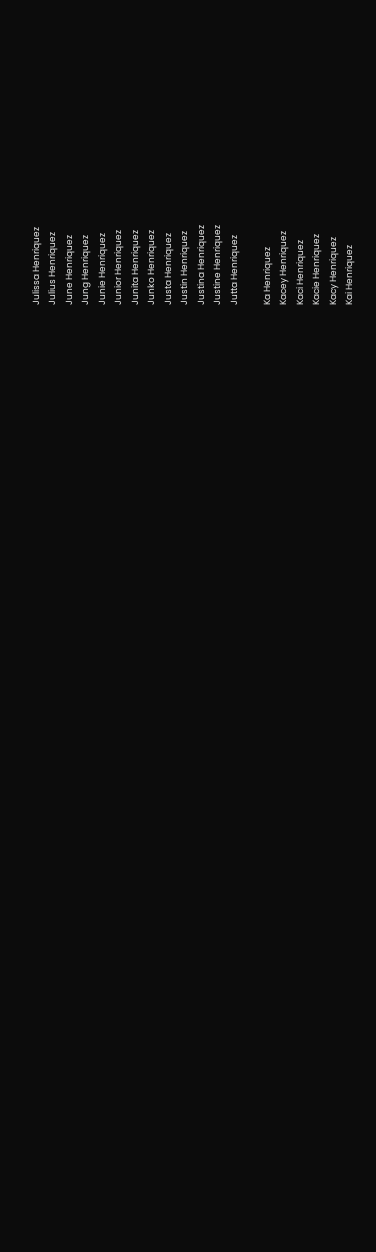Julissa Henriquez
Julius Henriquez
June Henriquez
Jung Henriquez
Junie Henriquez
Junior Henriquez
Junita Henriquez
Junko Henriquez
Justa Henriquez
Justin Henriquez
Justina Henriquez
Justine Henriquez
Jutta Henriquez

Ka Henriquez
Kacey Henriquez
Kaci Henriquez
Kacie Henriquez
Kacy Henriquez
Kai Henriquez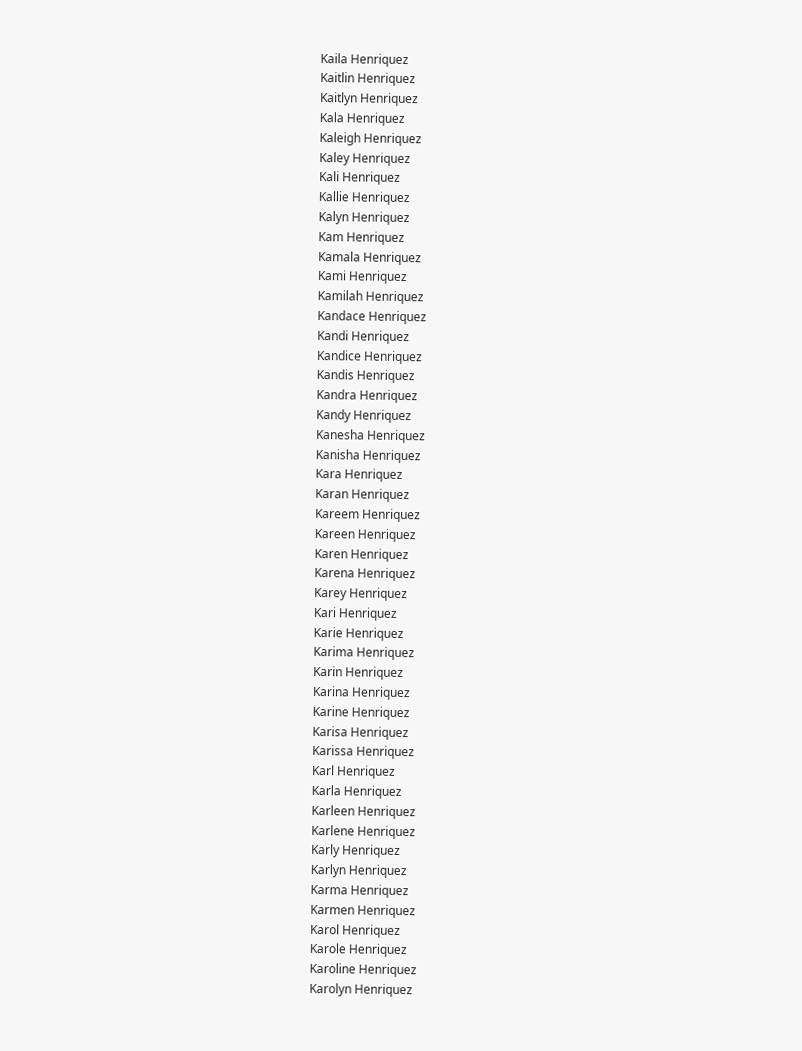Kaila Henriquez
Kaitlin Henriquez
Kaitlyn Henriquez
Kala Henriquez
Kaleigh Henriquez
Kaley Henriquez
Kali Henriquez
Kallie Henriquez
Kalyn Henriquez
Kam Henriquez
Kamala Henriquez
Kami Henriquez
Kamilah Henriquez
Kandace Henriquez
Kandi Henriquez
Kandice Henriquez
Kandis Henriquez
Kandra Henriquez
Kandy Henriquez
Kanesha Henriquez
Kanisha Henriquez
Kara Henriquez
Karan Henriquez
Kareem Henriquez
Kareen Henriquez
Karen Henriquez
Karena Henriquez
Karey Henriquez
Kari Henriquez
Karie Henriquez
Karima Henriquez
Karin Henriquez
Karina Henriquez
Karine Henriquez
Karisa Henriquez
Karissa Henriquez
Karl Henriquez
Karla Henriquez
Karleen Henriquez
Karlene Henriquez
Karly Henriquez
Karlyn Henriquez
Karma Henriquez
Karmen Henriquez
Karol Henriquez
Karole Henriquez
Karoline Henriquez
Karolyn Henriquez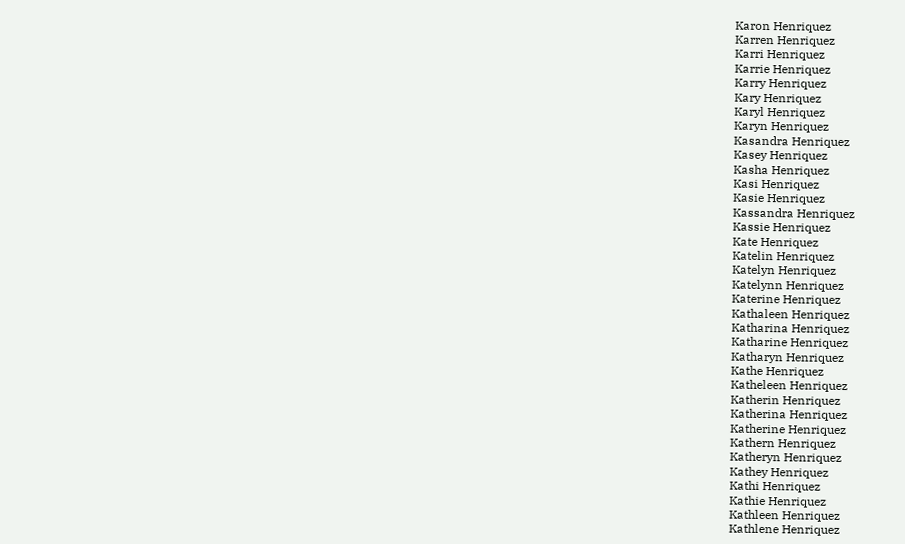Karon Henriquez
Karren Henriquez
Karri Henriquez
Karrie Henriquez
Karry Henriquez
Kary Henriquez
Karyl Henriquez
Karyn Henriquez
Kasandra Henriquez
Kasey Henriquez
Kasha Henriquez
Kasi Henriquez
Kasie Henriquez
Kassandra Henriquez
Kassie Henriquez
Kate Henriquez
Katelin Henriquez
Katelyn Henriquez
Katelynn Henriquez
Katerine Henriquez
Kathaleen Henriquez
Katharina Henriquez
Katharine Henriquez
Katharyn Henriquez
Kathe Henriquez
Katheleen Henriquez
Katherin Henriquez
Katherina Henriquez
Katherine Henriquez
Kathern Henriquez
Katheryn Henriquez
Kathey Henriquez
Kathi Henriquez
Kathie Henriquez
Kathleen Henriquez
Kathlene Henriquez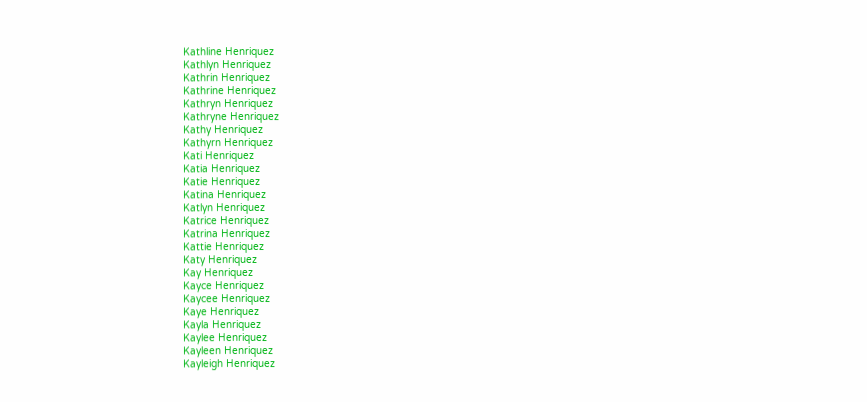Kathline Henriquez
Kathlyn Henriquez
Kathrin Henriquez
Kathrine Henriquez
Kathryn Henriquez
Kathryne Henriquez
Kathy Henriquez
Kathyrn Henriquez
Kati Henriquez
Katia Henriquez
Katie Henriquez
Katina Henriquez
Katlyn Henriquez
Katrice Henriquez
Katrina Henriquez
Kattie Henriquez
Katy Henriquez
Kay Henriquez
Kayce Henriquez
Kaycee Henriquez
Kaye Henriquez
Kayla Henriquez
Kaylee Henriquez
Kayleen Henriquez
Kayleigh Henriquez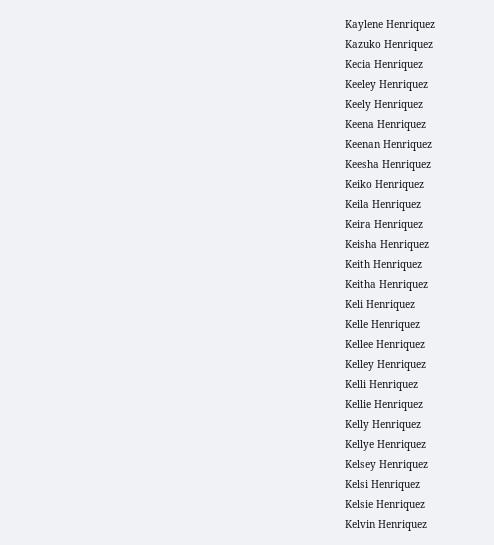Kaylene Henriquez
Kazuko Henriquez
Kecia Henriquez
Keeley Henriquez
Keely Henriquez
Keena Henriquez
Keenan Henriquez
Keesha Henriquez
Keiko Henriquez
Keila Henriquez
Keira Henriquez
Keisha Henriquez
Keith Henriquez
Keitha Henriquez
Keli Henriquez
Kelle Henriquez
Kellee Henriquez
Kelley Henriquez
Kelli Henriquez
Kellie Henriquez
Kelly Henriquez
Kellye Henriquez
Kelsey Henriquez
Kelsi Henriquez
Kelsie Henriquez
Kelvin Henriquez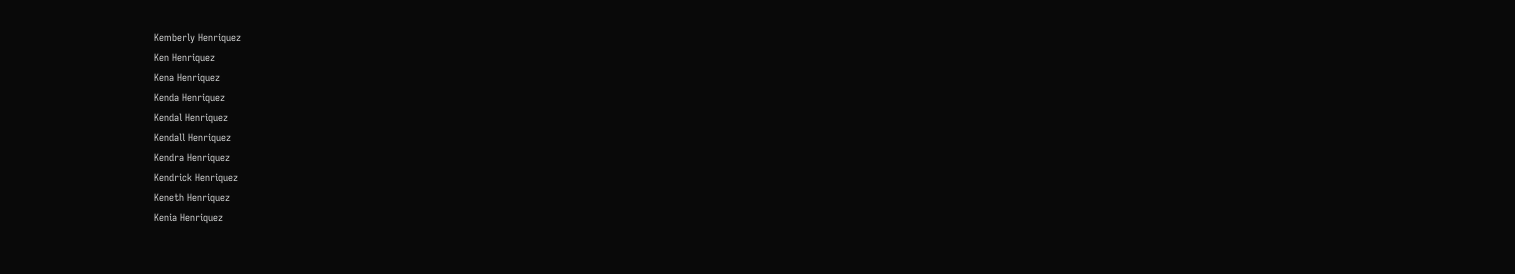Kemberly Henriquez
Ken Henriquez
Kena Henriquez
Kenda Henriquez
Kendal Henriquez
Kendall Henriquez
Kendra Henriquez
Kendrick Henriquez
Keneth Henriquez
Kenia Henriquez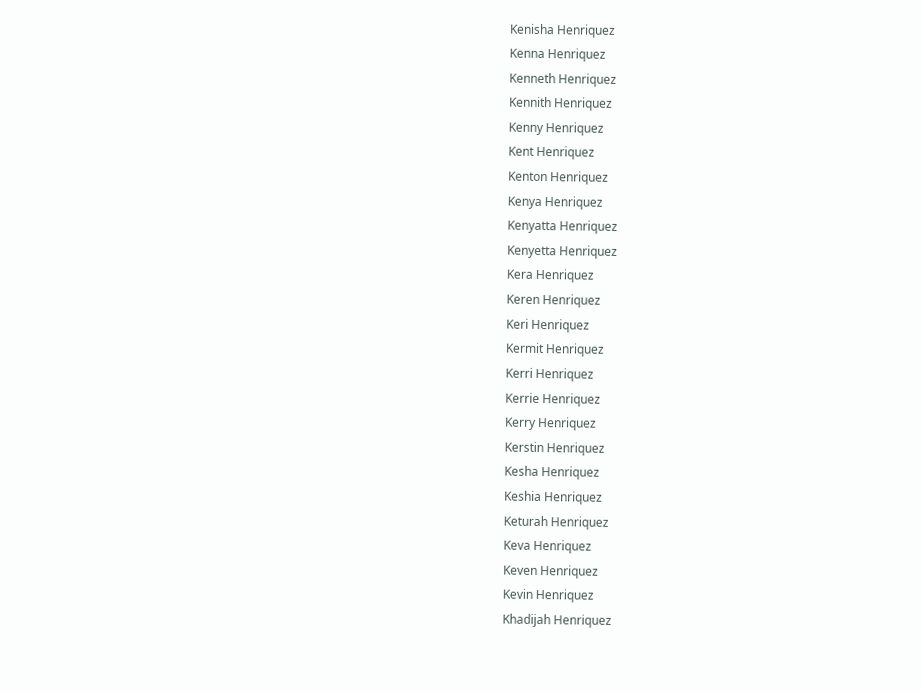Kenisha Henriquez
Kenna Henriquez
Kenneth Henriquez
Kennith Henriquez
Kenny Henriquez
Kent Henriquez
Kenton Henriquez
Kenya Henriquez
Kenyatta Henriquez
Kenyetta Henriquez
Kera Henriquez
Keren Henriquez
Keri Henriquez
Kermit Henriquez
Kerri Henriquez
Kerrie Henriquez
Kerry Henriquez
Kerstin Henriquez
Kesha Henriquez
Keshia Henriquez
Keturah Henriquez
Keva Henriquez
Keven Henriquez
Kevin Henriquez
Khadijah Henriquez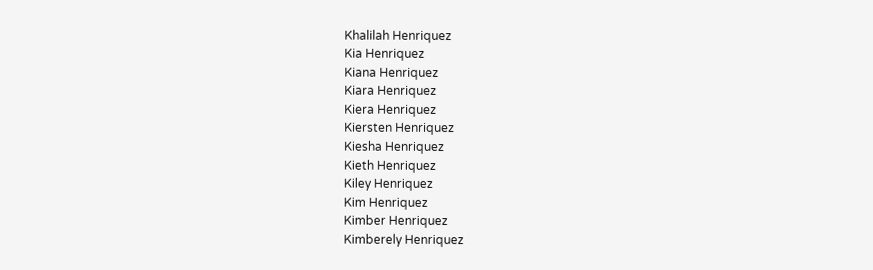Khalilah Henriquez
Kia Henriquez
Kiana Henriquez
Kiara Henriquez
Kiera Henriquez
Kiersten Henriquez
Kiesha Henriquez
Kieth Henriquez
Kiley Henriquez
Kim Henriquez
Kimber Henriquez
Kimberely Henriquez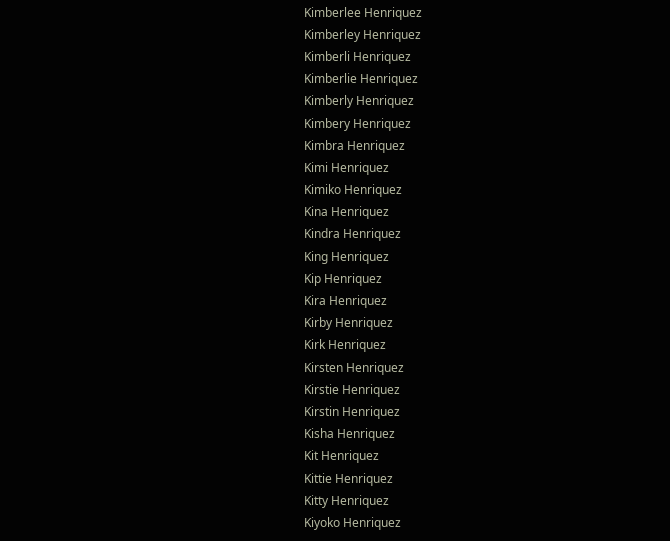Kimberlee Henriquez
Kimberley Henriquez
Kimberli Henriquez
Kimberlie Henriquez
Kimberly Henriquez
Kimbery Henriquez
Kimbra Henriquez
Kimi Henriquez
Kimiko Henriquez
Kina Henriquez
Kindra Henriquez
King Henriquez
Kip Henriquez
Kira Henriquez
Kirby Henriquez
Kirk Henriquez
Kirsten Henriquez
Kirstie Henriquez
Kirstin Henriquez
Kisha Henriquez
Kit Henriquez
Kittie Henriquez
Kitty Henriquez
Kiyoko Henriquez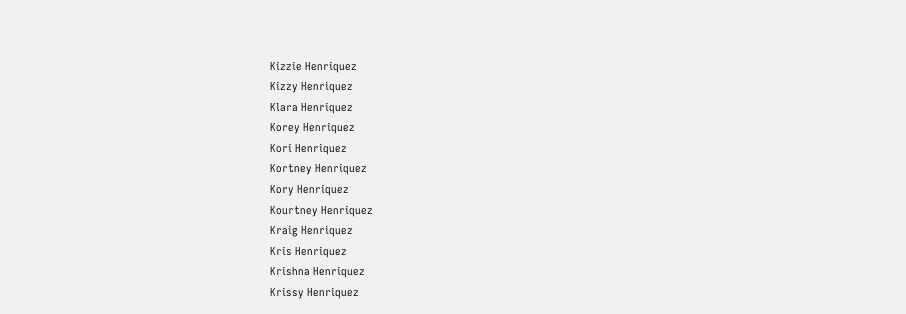Kizzie Henriquez
Kizzy Henriquez
Klara Henriquez
Korey Henriquez
Kori Henriquez
Kortney Henriquez
Kory Henriquez
Kourtney Henriquez
Kraig Henriquez
Kris Henriquez
Krishna Henriquez
Krissy Henriquez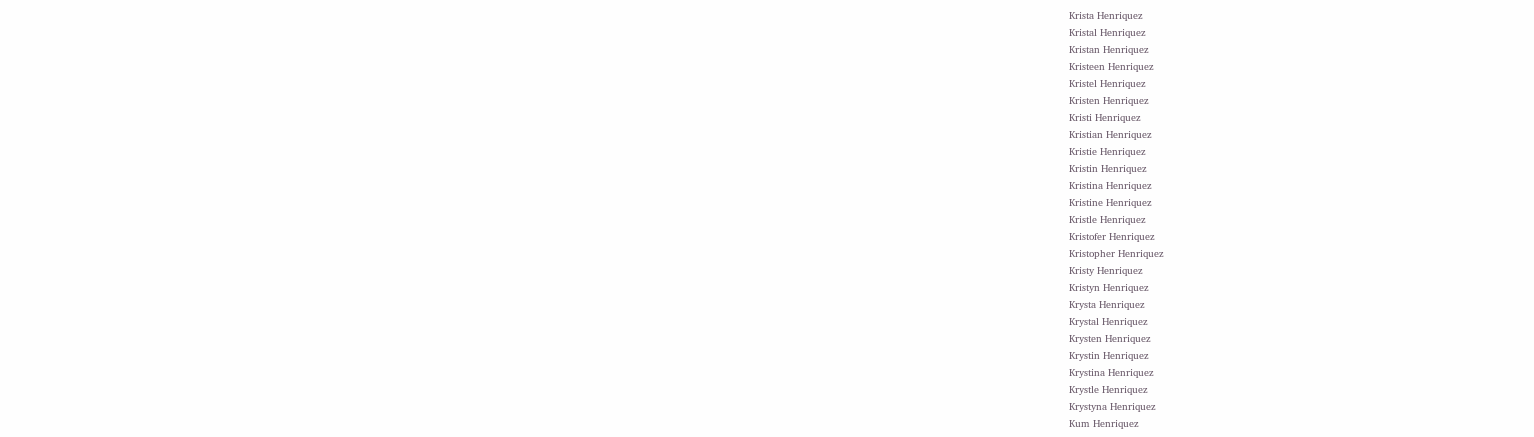Krista Henriquez
Kristal Henriquez
Kristan Henriquez
Kristeen Henriquez
Kristel Henriquez
Kristen Henriquez
Kristi Henriquez
Kristian Henriquez
Kristie Henriquez
Kristin Henriquez
Kristina Henriquez
Kristine Henriquez
Kristle Henriquez
Kristofer Henriquez
Kristopher Henriquez
Kristy Henriquez
Kristyn Henriquez
Krysta Henriquez
Krystal Henriquez
Krysten Henriquez
Krystin Henriquez
Krystina Henriquez
Krystle Henriquez
Krystyna Henriquez
Kum Henriquez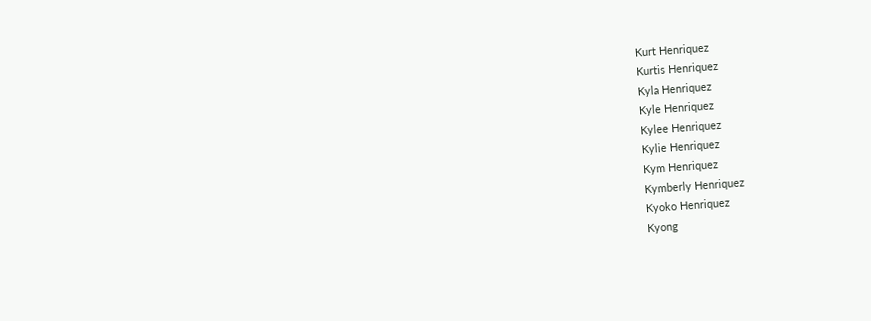Kurt Henriquez
Kurtis Henriquez
Kyla Henriquez
Kyle Henriquez
Kylee Henriquez
Kylie Henriquez
Kym Henriquez
Kymberly Henriquez
Kyoko Henriquez
Kyong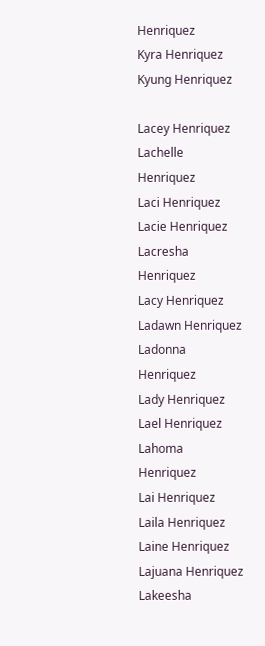Henriquez
Kyra Henriquez
Kyung Henriquez

Lacey Henriquez
Lachelle Henriquez
Laci Henriquez
Lacie Henriquez
Lacresha Henriquez
Lacy Henriquez
Ladawn Henriquez
Ladonna Henriquez
Lady Henriquez
Lael Henriquez
Lahoma Henriquez
Lai Henriquez
Laila Henriquez
Laine Henriquez
Lajuana Henriquez
Lakeesha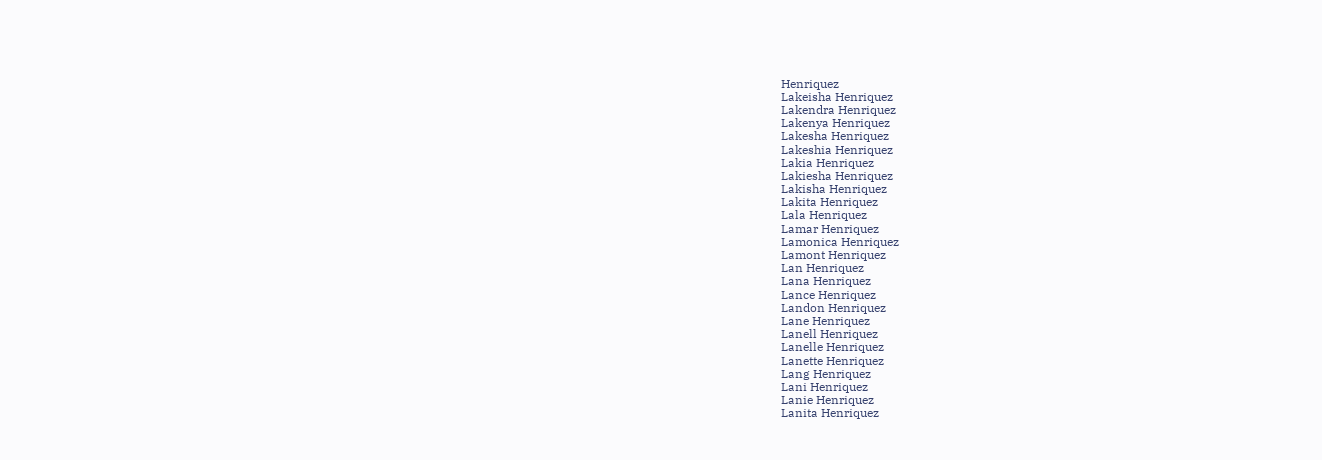Henriquez
Lakeisha Henriquez
Lakendra Henriquez
Lakenya Henriquez
Lakesha Henriquez
Lakeshia Henriquez
Lakia Henriquez
Lakiesha Henriquez
Lakisha Henriquez
Lakita Henriquez
Lala Henriquez
Lamar Henriquez
Lamonica Henriquez
Lamont Henriquez
Lan Henriquez
Lana Henriquez
Lance Henriquez
Landon Henriquez
Lane Henriquez
Lanell Henriquez
Lanelle Henriquez
Lanette Henriquez
Lang Henriquez
Lani Henriquez
Lanie Henriquez
Lanita Henriquez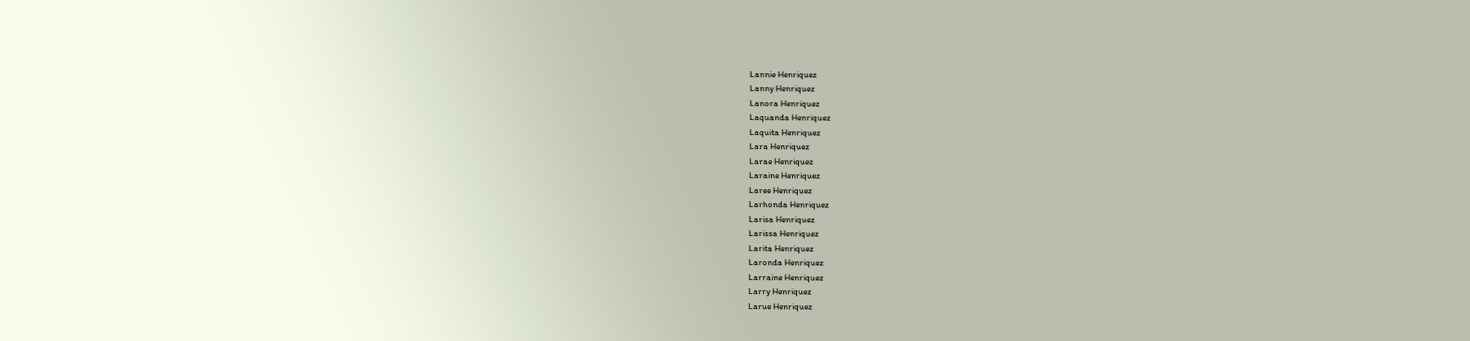Lannie Henriquez
Lanny Henriquez
Lanora Henriquez
Laquanda Henriquez
Laquita Henriquez
Lara Henriquez
Larae Henriquez
Laraine Henriquez
Laree Henriquez
Larhonda Henriquez
Larisa Henriquez
Larissa Henriquez
Larita Henriquez
Laronda Henriquez
Larraine Henriquez
Larry Henriquez
Larue Henriquez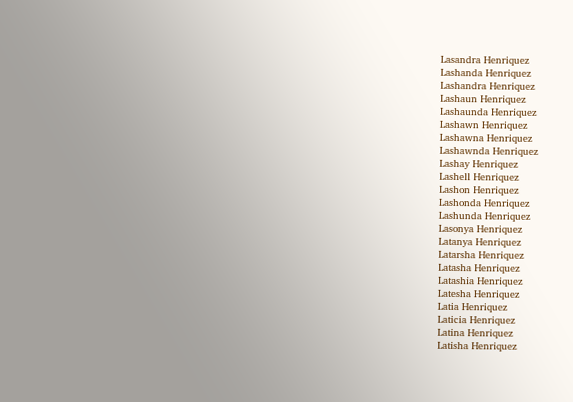Lasandra Henriquez
Lashanda Henriquez
Lashandra Henriquez
Lashaun Henriquez
Lashaunda Henriquez
Lashawn Henriquez
Lashawna Henriquez
Lashawnda Henriquez
Lashay Henriquez
Lashell Henriquez
Lashon Henriquez
Lashonda Henriquez
Lashunda Henriquez
Lasonya Henriquez
Latanya Henriquez
Latarsha Henriquez
Latasha Henriquez
Latashia Henriquez
Latesha Henriquez
Latia Henriquez
Laticia Henriquez
Latina Henriquez
Latisha Henriquez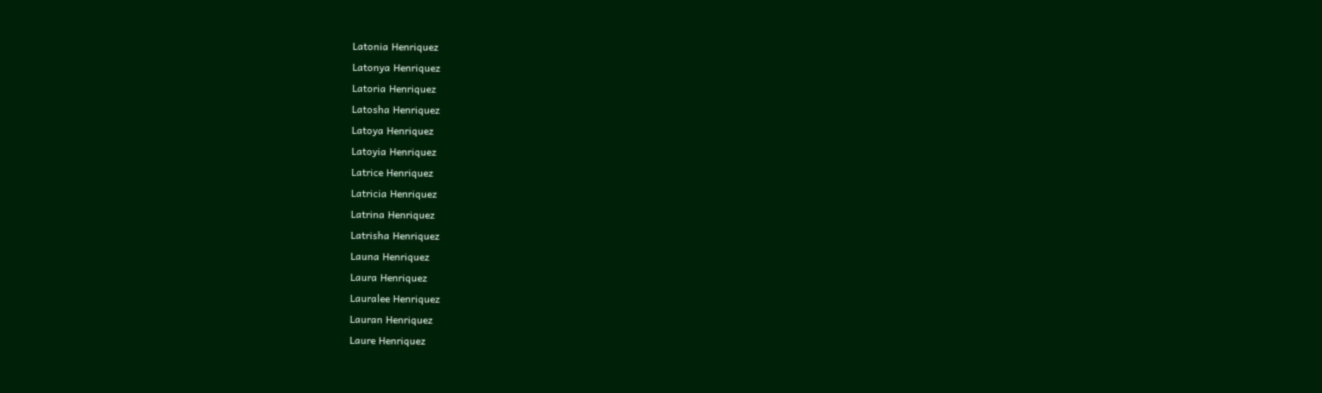Latonia Henriquez
Latonya Henriquez
Latoria Henriquez
Latosha Henriquez
Latoya Henriquez
Latoyia Henriquez
Latrice Henriquez
Latricia Henriquez
Latrina Henriquez
Latrisha Henriquez
Launa Henriquez
Laura Henriquez
Lauralee Henriquez
Lauran Henriquez
Laure Henriquez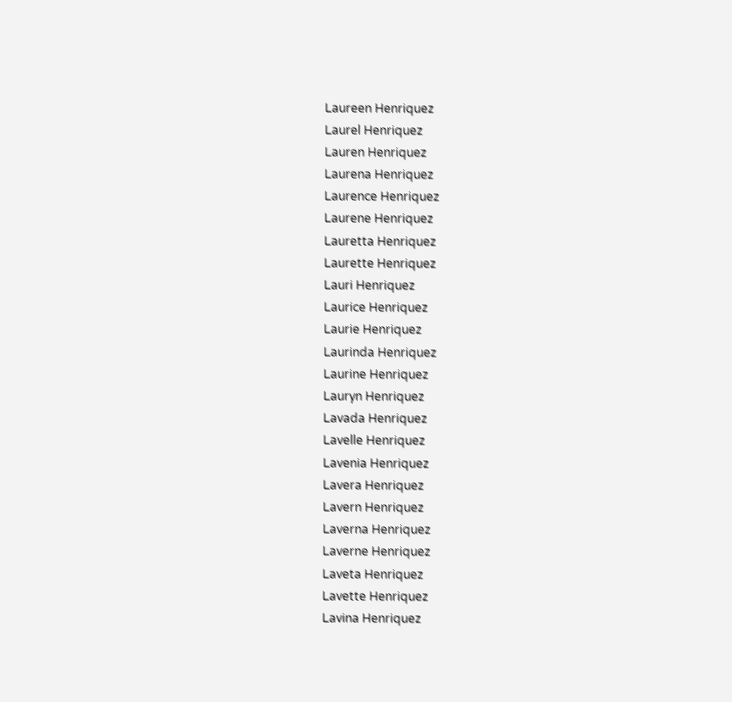Laureen Henriquez
Laurel Henriquez
Lauren Henriquez
Laurena Henriquez
Laurence Henriquez
Laurene Henriquez
Lauretta Henriquez
Laurette Henriquez
Lauri Henriquez
Laurice Henriquez
Laurie Henriquez
Laurinda Henriquez
Laurine Henriquez
Lauryn Henriquez
Lavada Henriquez
Lavelle Henriquez
Lavenia Henriquez
Lavera Henriquez
Lavern Henriquez
Laverna Henriquez
Laverne Henriquez
Laveta Henriquez
Lavette Henriquez
Lavina Henriquez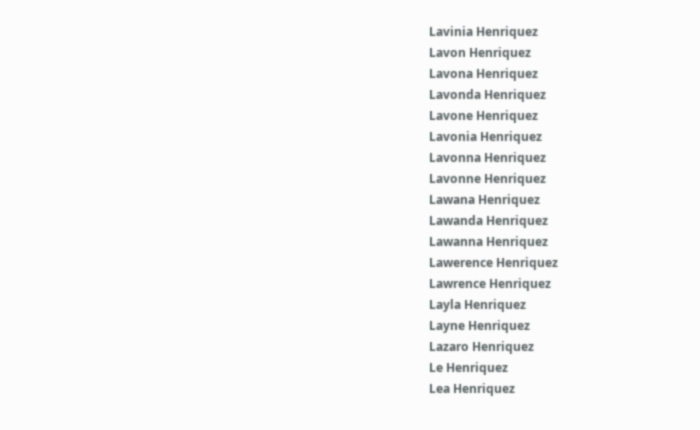Lavinia Henriquez
Lavon Henriquez
Lavona Henriquez
Lavonda Henriquez
Lavone Henriquez
Lavonia Henriquez
Lavonna Henriquez
Lavonne Henriquez
Lawana Henriquez
Lawanda Henriquez
Lawanna Henriquez
Lawerence Henriquez
Lawrence Henriquez
Layla Henriquez
Layne Henriquez
Lazaro Henriquez
Le Henriquez
Lea Henriquez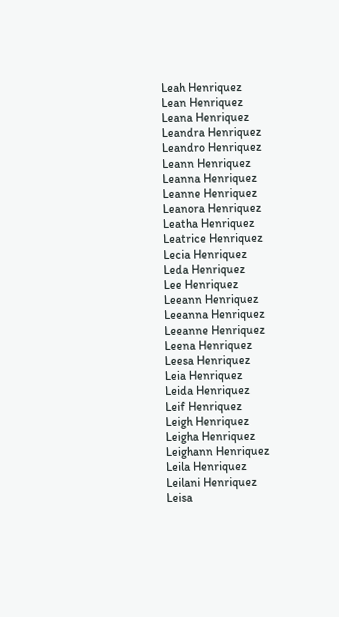Leah Henriquez
Lean Henriquez
Leana Henriquez
Leandra Henriquez
Leandro Henriquez
Leann Henriquez
Leanna Henriquez
Leanne Henriquez
Leanora Henriquez
Leatha Henriquez
Leatrice Henriquez
Lecia Henriquez
Leda Henriquez
Lee Henriquez
Leeann Henriquez
Leeanna Henriquez
Leeanne Henriquez
Leena Henriquez
Leesa Henriquez
Leia Henriquez
Leida Henriquez
Leif Henriquez
Leigh Henriquez
Leigha Henriquez
Leighann Henriquez
Leila Henriquez
Leilani Henriquez
Leisa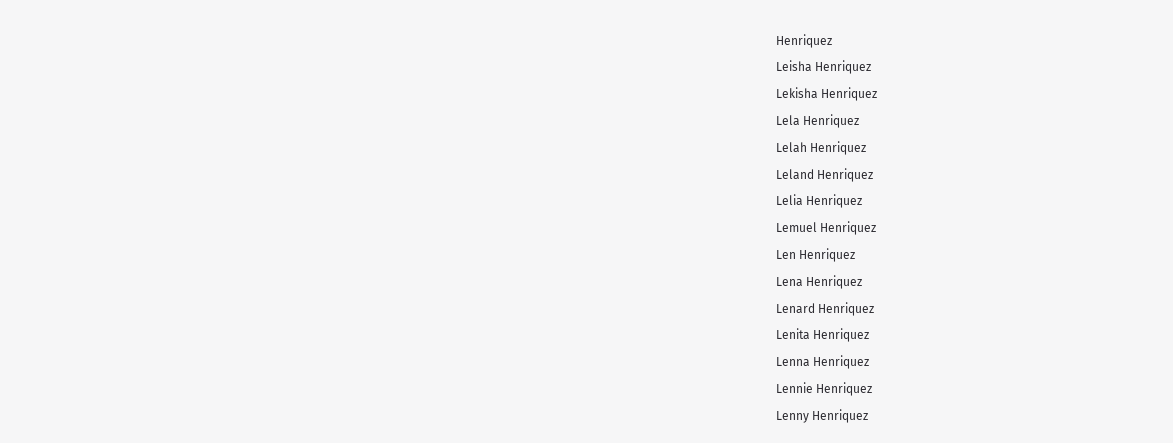Henriquez
Leisha Henriquez
Lekisha Henriquez
Lela Henriquez
Lelah Henriquez
Leland Henriquez
Lelia Henriquez
Lemuel Henriquez
Len Henriquez
Lena Henriquez
Lenard Henriquez
Lenita Henriquez
Lenna Henriquez
Lennie Henriquez
Lenny Henriquez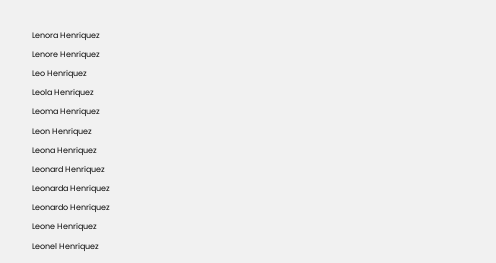Lenora Henriquez
Lenore Henriquez
Leo Henriquez
Leola Henriquez
Leoma Henriquez
Leon Henriquez
Leona Henriquez
Leonard Henriquez
Leonarda Henriquez
Leonardo Henriquez
Leone Henriquez
Leonel Henriquez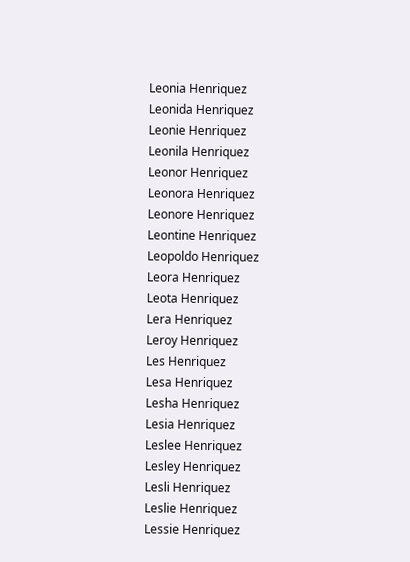Leonia Henriquez
Leonida Henriquez
Leonie Henriquez
Leonila Henriquez
Leonor Henriquez
Leonora Henriquez
Leonore Henriquez
Leontine Henriquez
Leopoldo Henriquez
Leora Henriquez
Leota Henriquez
Lera Henriquez
Leroy Henriquez
Les Henriquez
Lesa Henriquez
Lesha Henriquez
Lesia Henriquez
Leslee Henriquez
Lesley Henriquez
Lesli Henriquez
Leslie Henriquez
Lessie Henriquez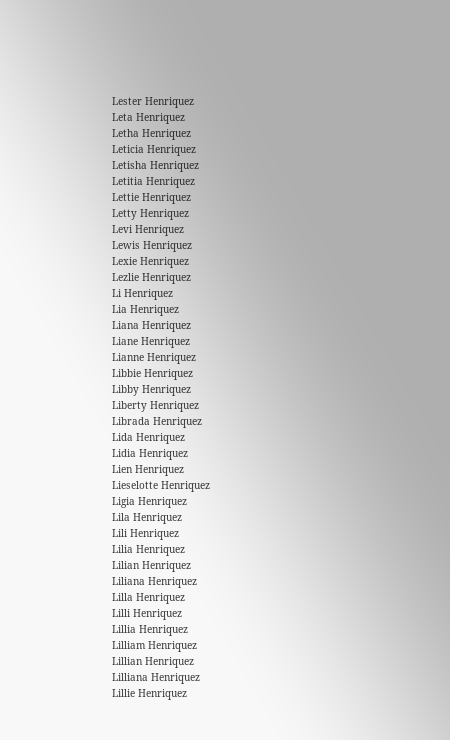Lester Henriquez
Leta Henriquez
Letha Henriquez
Leticia Henriquez
Letisha Henriquez
Letitia Henriquez
Lettie Henriquez
Letty Henriquez
Levi Henriquez
Lewis Henriquez
Lexie Henriquez
Lezlie Henriquez
Li Henriquez
Lia Henriquez
Liana Henriquez
Liane Henriquez
Lianne Henriquez
Libbie Henriquez
Libby Henriquez
Liberty Henriquez
Librada Henriquez
Lida Henriquez
Lidia Henriquez
Lien Henriquez
Lieselotte Henriquez
Ligia Henriquez
Lila Henriquez
Lili Henriquez
Lilia Henriquez
Lilian Henriquez
Liliana Henriquez
Lilla Henriquez
Lilli Henriquez
Lillia Henriquez
Lilliam Henriquez
Lillian Henriquez
Lilliana Henriquez
Lillie Henriquez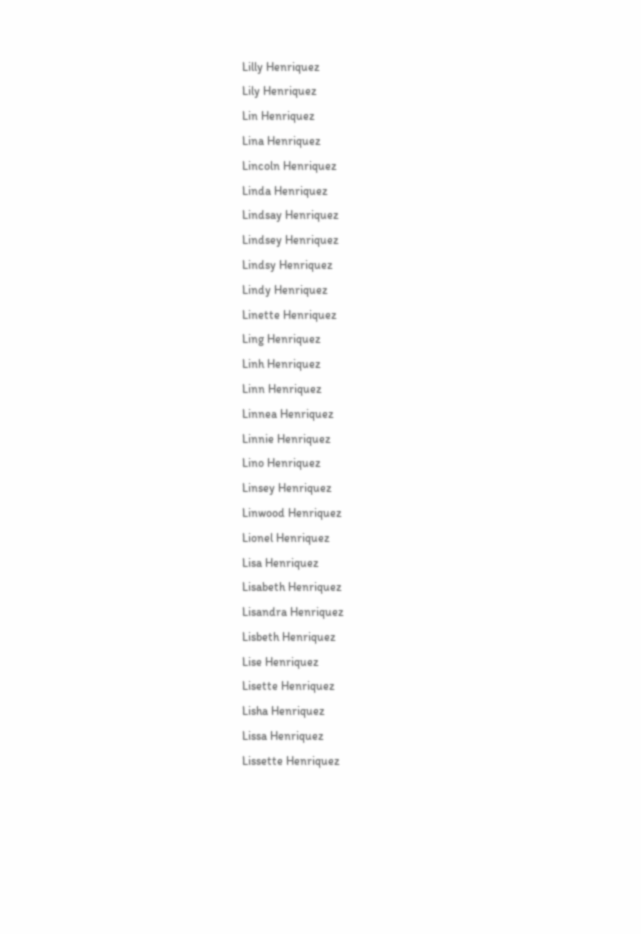Lilly Henriquez
Lily Henriquez
Lin Henriquez
Lina Henriquez
Lincoln Henriquez
Linda Henriquez
Lindsay Henriquez
Lindsey Henriquez
Lindsy Henriquez
Lindy Henriquez
Linette Henriquez
Ling Henriquez
Linh Henriquez
Linn Henriquez
Linnea Henriquez
Linnie Henriquez
Lino Henriquez
Linsey Henriquez
Linwood Henriquez
Lionel Henriquez
Lisa Henriquez
Lisabeth Henriquez
Lisandra Henriquez
Lisbeth Henriquez
Lise Henriquez
Lisette Henriquez
Lisha Henriquez
Lissa Henriquez
Lissette Henriquez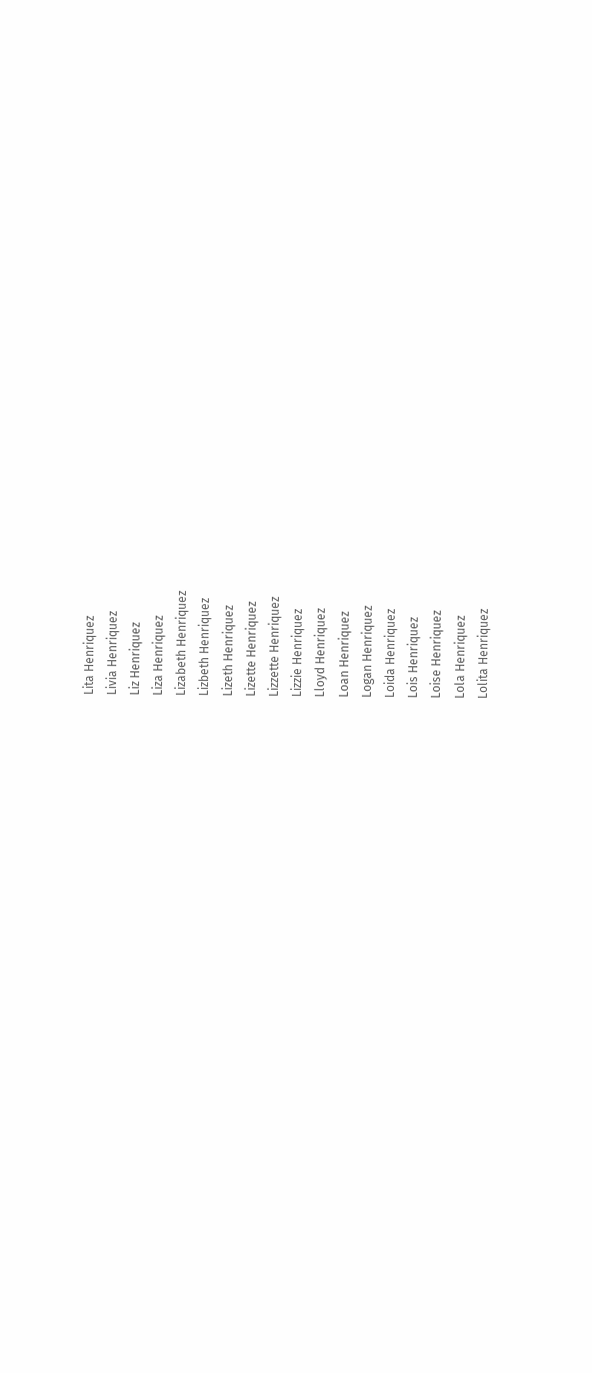Lita Henriquez
Livia Henriquez
Liz Henriquez
Liza Henriquez
Lizabeth Henriquez
Lizbeth Henriquez
Lizeth Henriquez
Lizette Henriquez
Lizzette Henriquez
Lizzie Henriquez
Lloyd Henriquez
Loan Henriquez
Logan Henriquez
Loida Henriquez
Lois Henriquez
Loise Henriquez
Lola Henriquez
Lolita Henriquez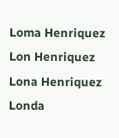Loma Henriquez
Lon Henriquez
Lona Henriquez
Londa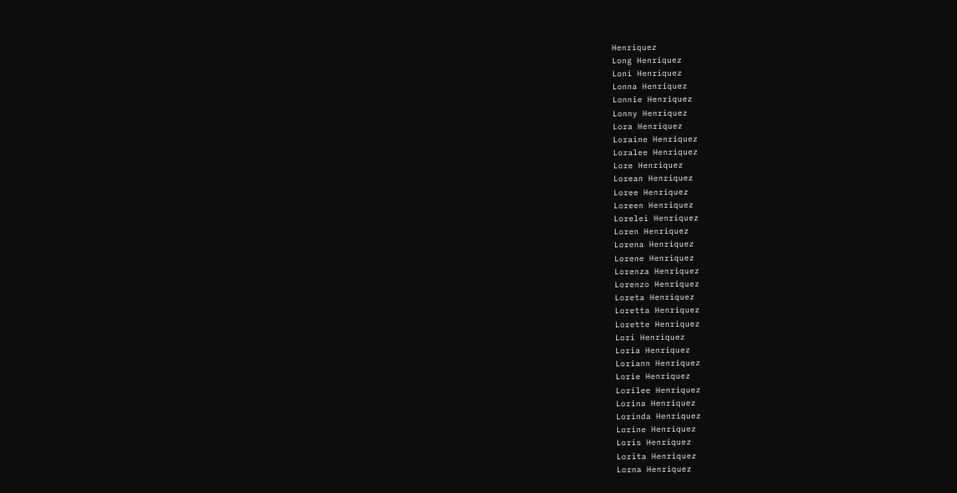Henriquez
Long Henriquez
Loni Henriquez
Lonna Henriquez
Lonnie Henriquez
Lonny Henriquez
Lora Henriquez
Loraine Henriquez
Loralee Henriquez
Lore Henriquez
Lorean Henriquez
Loree Henriquez
Loreen Henriquez
Lorelei Henriquez
Loren Henriquez
Lorena Henriquez
Lorene Henriquez
Lorenza Henriquez
Lorenzo Henriquez
Loreta Henriquez
Loretta Henriquez
Lorette Henriquez
Lori Henriquez
Loria Henriquez
Loriann Henriquez
Lorie Henriquez
Lorilee Henriquez
Lorina Henriquez
Lorinda Henriquez
Lorine Henriquez
Loris Henriquez
Lorita Henriquez
Lorna Henriquez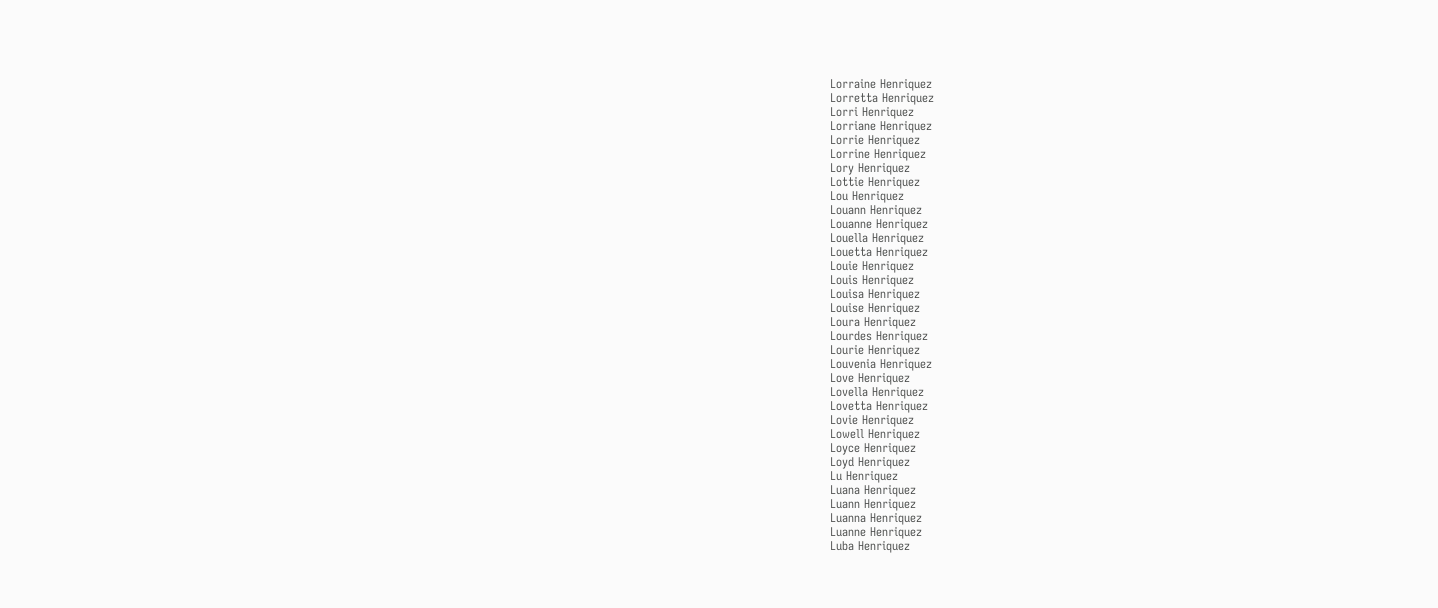Lorraine Henriquez
Lorretta Henriquez
Lorri Henriquez
Lorriane Henriquez
Lorrie Henriquez
Lorrine Henriquez
Lory Henriquez
Lottie Henriquez
Lou Henriquez
Louann Henriquez
Louanne Henriquez
Louella Henriquez
Louetta Henriquez
Louie Henriquez
Louis Henriquez
Louisa Henriquez
Louise Henriquez
Loura Henriquez
Lourdes Henriquez
Lourie Henriquez
Louvenia Henriquez
Love Henriquez
Lovella Henriquez
Lovetta Henriquez
Lovie Henriquez
Lowell Henriquez
Loyce Henriquez
Loyd Henriquez
Lu Henriquez
Luana Henriquez
Luann Henriquez
Luanna Henriquez
Luanne Henriquez
Luba Henriquez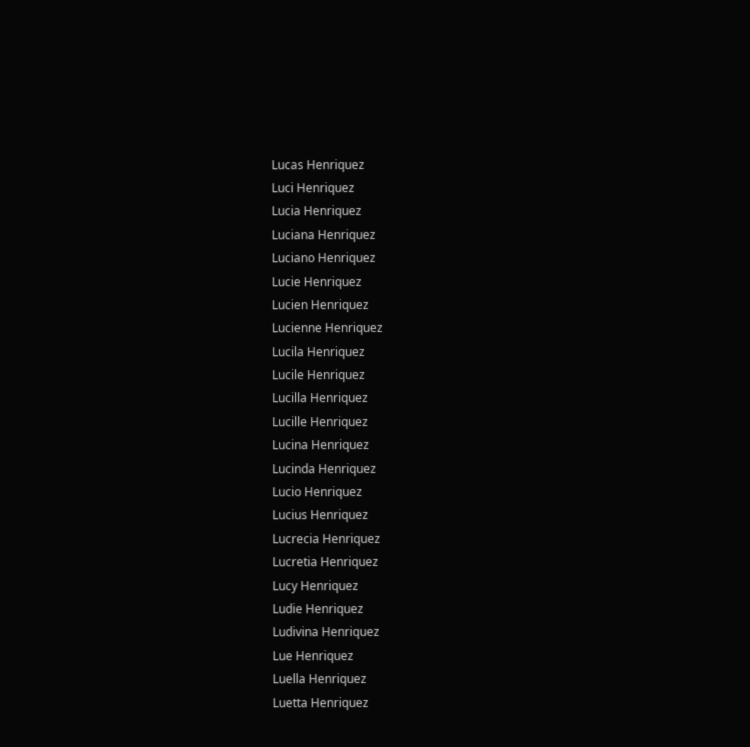Lucas Henriquez
Luci Henriquez
Lucia Henriquez
Luciana Henriquez
Luciano Henriquez
Lucie Henriquez
Lucien Henriquez
Lucienne Henriquez
Lucila Henriquez
Lucile Henriquez
Lucilla Henriquez
Lucille Henriquez
Lucina Henriquez
Lucinda Henriquez
Lucio Henriquez
Lucius Henriquez
Lucrecia Henriquez
Lucretia Henriquez
Lucy Henriquez
Ludie Henriquez
Ludivina Henriquez
Lue Henriquez
Luella Henriquez
Luetta Henriquez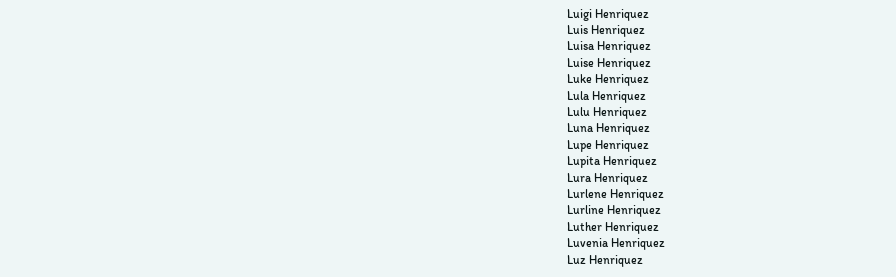Luigi Henriquez
Luis Henriquez
Luisa Henriquez
Luise Henriquez
Luke Henriquez
Lula Henriquez
Lulu Henriquez
Luna Henriquez
Lupe Henriquez
Lupita Henriquez
Lura Henriquez
Lurlene Henriquez
Lurline Henriquez
Luther Henriquez
Luvenia Henriquez
Luz Henriquez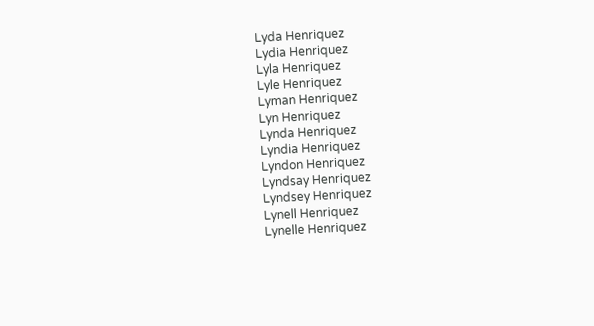Lyda Henriquez
Lydia Henriquez
Lyla Henriquez
Lyle Henriquez
Lyman Henriquez
Lyn Henriquez
Lynda Henriquez
Lyndia Henriquez
Lyndon Henriquez
Lyndsay Henriquez
Lyndsey Henriquez
Lynell Henriquez
Lynelle Henriquez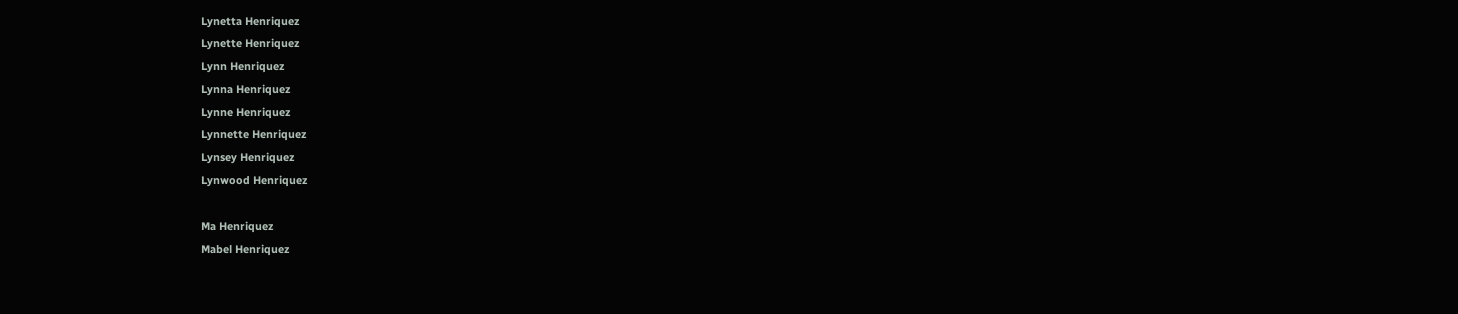Lynetta Henriquez
Lynette Henriquez
Lynn Henriquez
Lynna Henriquez
Lynne Henriquez
Lynnette Henriquez
Lynsey Henriquez
Lynwood Henriquez

Ma Henriquez
Mabel Henriquez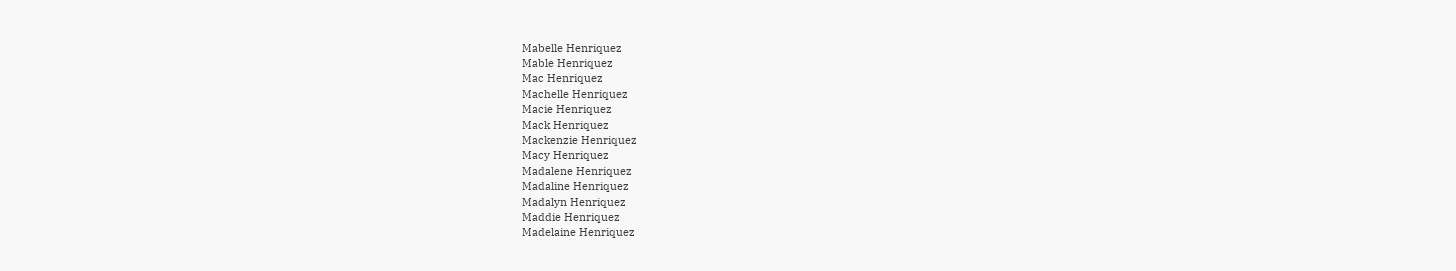Mabelle Henriquez
Mable Henriquez
Mac Henriquez
Machelle Henriquez
Macie Henriquez
Mack Henriquez
Mackenzie Henriquez
Macy Henriquez
Madalene Henriquez
Madaline Henriquez
Madalyn Henriquez
Maddie Henriquez
Madelaine Henriquez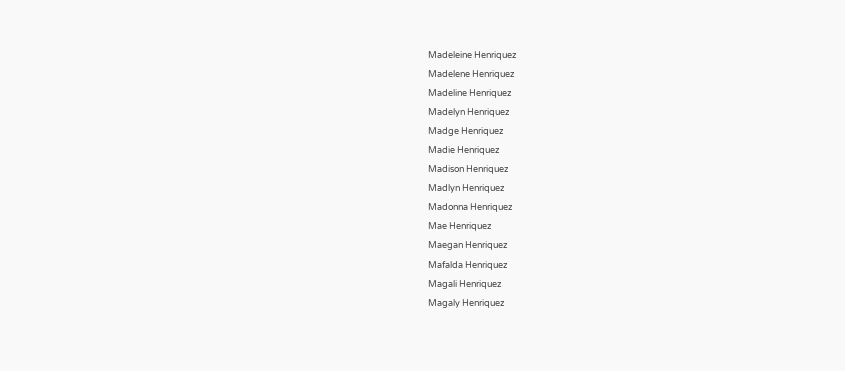Madeleine Henriquez
Madelene Henriquez
Madeline Henriquez
Madelyn Henriquez
Madge Henriquez
Madie Henriquez
Madison Henriquez
Madlyn Henriquez
Madonna Henriquez
Mae Henriquez
Maegan Henriquez
Mafalda Henriquez
Magali Henriquez
Magaly Henriquez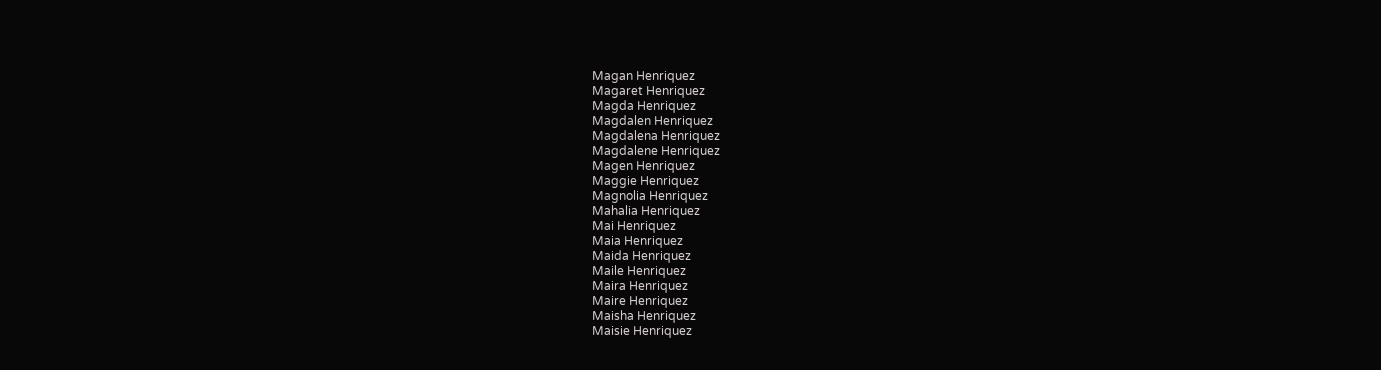Magan Henriquez
Magaret Henriquez
Magda Henriquez
Magdalen Henriquez
Magdalena Henriquez
Magdalene Henriquez
Magen Henriquez
Maggie Henriquez
Magnolia Henriquez
Mahalia Henriquez
Mai Henriquez
Maia Henriquez
Maida Henriquez
Maile Henriquez
Maira Henriquez
Maire Henriquez
Maisha Henriquez
Maisie Henriquez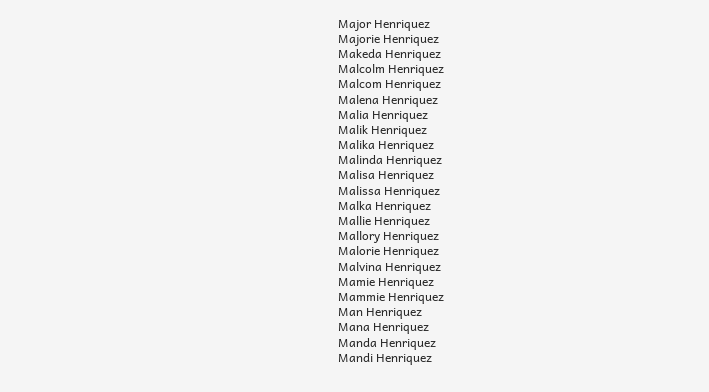Major Henriquez
Majorie Henriquez
Makeda Henriquez
Malcolm Henriquez
Malcom Henriquez
Malena Henriquez
Malia Henriquez
Malik Henriquez
Malika Henriquez
Malinda Henriquez
Malisa Henriquez
Malissa Henriquez
Malka Henriquez
Mallie Henriquez
Mallory Henriquez
Malorie Henriquez
Malvina Henriquez
Mamie Henriquez
Mammie Henriquez
Man Henriquez
Mana Henriquez
Manda Henriquez
Mandi Henriquez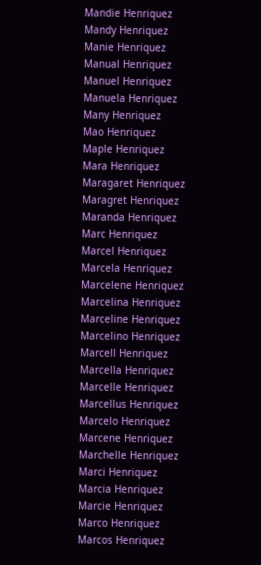Mandie Henriquez
Mandy Henriquez
Manie Henriquez
Manual Henriquez
Manuel Henriquez
Manuela Henriquez
Many Henriquez
Mao Henriquez
Maple Henriquez
Mara Henriquez
Maragaret Henriquez
Maragret Henriquez
Maranda Henriquez
Marc Henriquez
Marcel Henriquez
Marcela Henriquez
Marcelene Henriquez
Marcelina Henriquez
Marceline Henriquez
Marcelino Henriquez
Marcell Henriquez
Marcella Henriquez
Marcelle Henriquez
Marcellus Henriquez
Marcelo Henriquez
Marcene Henriquez
Marchelle Henriquez
Marci Henriquez
Marcia Henriquez
Marcie Henriquez
Marco Henriquez
Marcos Henriquez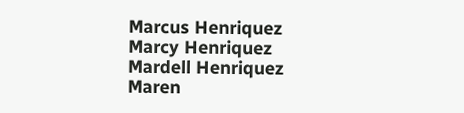Marcus Henriquez
Marcy Henriquez
Mardell Henriquez
Maren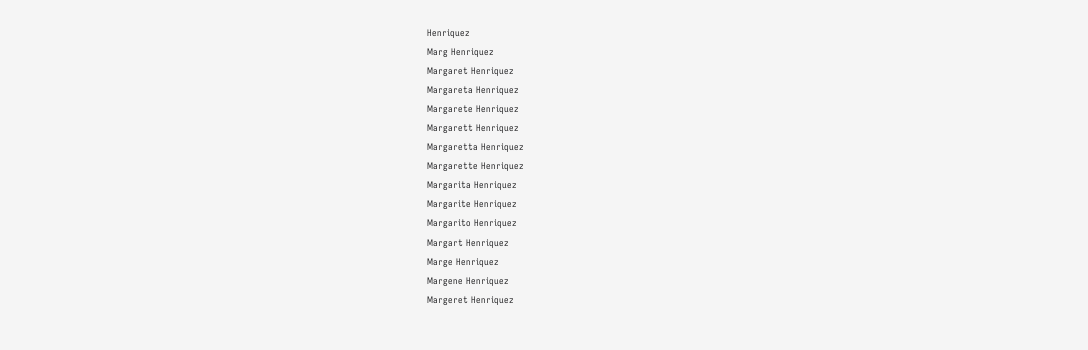Henriquez
Marg Henriquez
Margaret Henriquez
Margareta Henriquez
Margarete Henriquez
Margarett Henriquez
Margaretta Henriquez
Margarette Henriquez
Margarita Henriquez
Margarite Henriquez
Margarito Henriquez
Margart Henriquez
Marge Henriquez
Margene Henriquez
Margeret Henriquez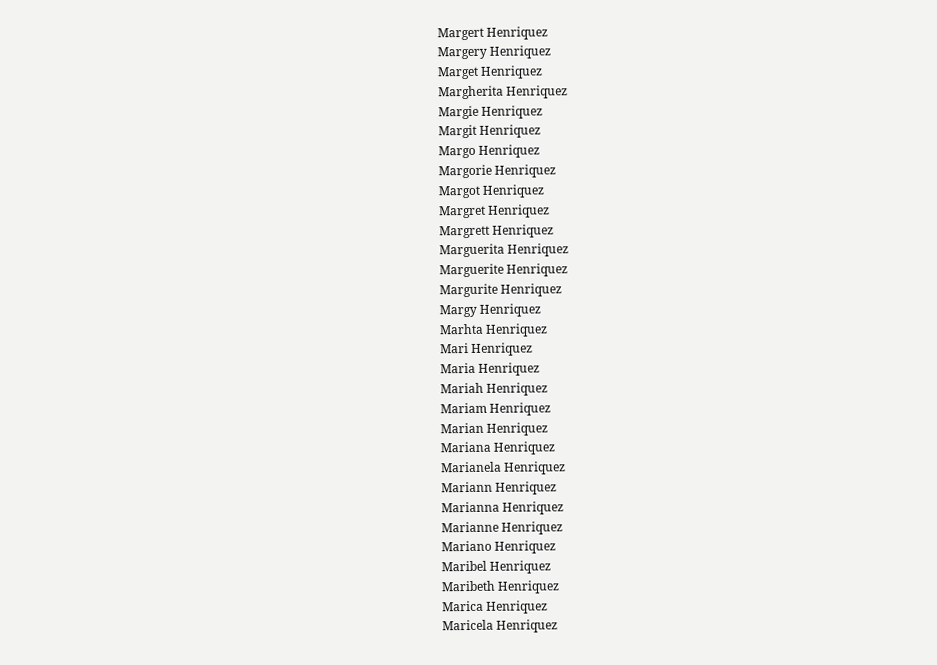Margert Henriquez
Margery Henriquez
Marget Henriquez
Margherita Henriquez
Margie Henriquez
Margit Henriquez
Margo Henriquez
Margorie Henriquez
Margot Henriquez
Margret Henriquez
Margrett Henriquez
Marguerita Henriquez
Marguerite Henriquez
Margurite Henriquez
Margy Henriquez
Marhta Henriquez
Mari Henriquez
Maria Henriquez
Mariah Henriquez
Mariam Henriquez
Marian Henriquez
Mariana Henriquez
Marianela Henriquez
Mariann Henriquez
Marianna Henriquez
Marianne Henriquez
Mariano Henriquez
Maribel Henriquez
Maribeth Henriquez
Marica Henriquez
Maricela Henriquez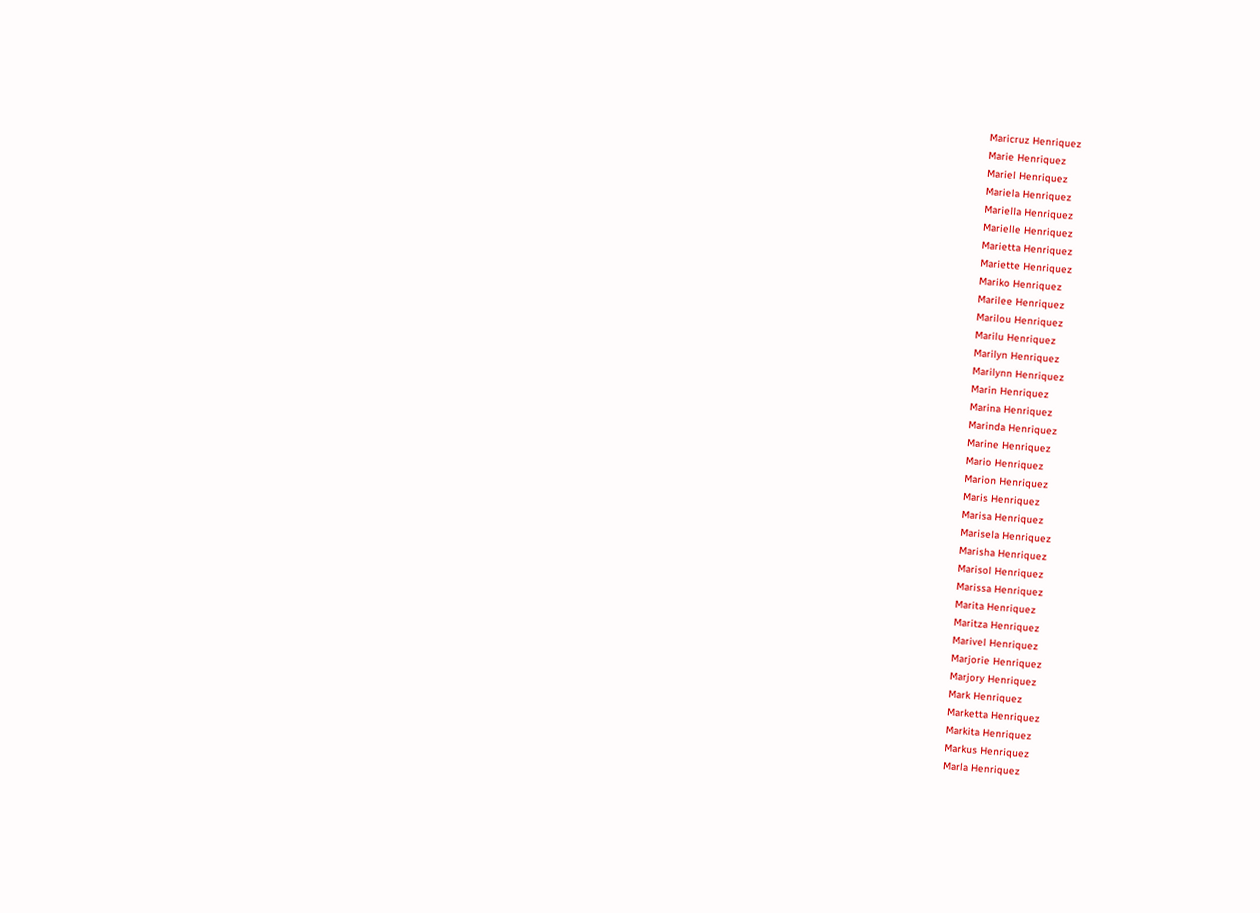Maricruz Henriquez
Marie Henriquez
Mariel Henriquez
Mariela Henriquez
Mariella Henriquez
Marielle Henriquez
Marietta Henriquez
Mariette Henriquez
Mariko Henriquez
Marilee Henriquez
Marilou Henriquez
Marilu Henriquez
Marilyn Henriquez
Marilynn Henriquez
Marin Henriquez
Marina Henriquez
Marinda Henriquez
Marine Henriquez
Mario Henriquez
Marion Henriquez
Maris Henriquez
Marisa Henriquez
Marisela Henriquez
Marisha Henriquez
Marisol Henriquez
Marissa Henriquez
Marita Henriquez
Maritza Henriquez
Marivel Henriquez
Marjorie Henriquez
Marjory Henriquez
Mark Henriquez
Marketta Henriquez
Markita Henriquez
Markus Henriquez
Marla Henriquez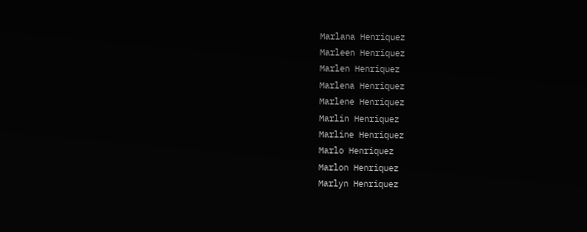Marlana Henriquez
Marleen Henriquez
Marlen Henriquez
Marlena Henriquez
Marlene Henriquez
Marlin Henriquez
Marline Henriquez
Marlo Henriquez
Marlon Henriquez
Marlyn Henriquez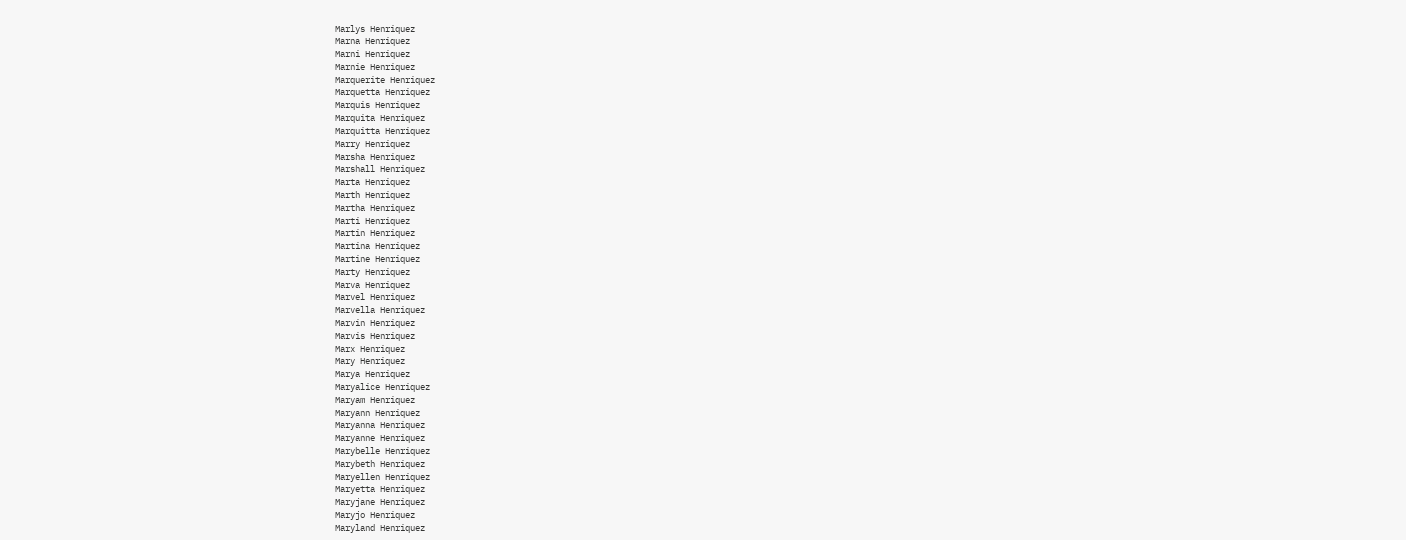Marlys Henriquez
Marna Henriquez
Marni Henriquez
Marnie Henriquez
Marquerite Henriquez
Marquetta Henriquez
Marquis Henriquez
Marquita Henriquez
Marquitta Henriquez
Marry Henriquez
Marsha Henriquez
Marshall Henriquez
Marta Henriquez
Marth Henriquez
Martha Henriquez
Marti Henriquez
Martin Henriquez
Martina Henriquez
Martine Henriquez
Marty Henriquez
Marva Henriquez
Marvel Henriquez
Marvella Henriquez
Marvin Henriquez
Marvis Henriquez
Marx Henriquez
Mary Henriquez
Marya Henriquez
Maryalice Henriquez
Maryam Henriquez
Maryann Henriquez
Maryanna Henriquez
Maryanne Henriquez
Marybelle Henriquez
Marybeth Henriquez
Maryellen Henriquez
Maryetta Henriquez
Maryjane Henriquez
Maryjo Henriquez
Maryland Henriquez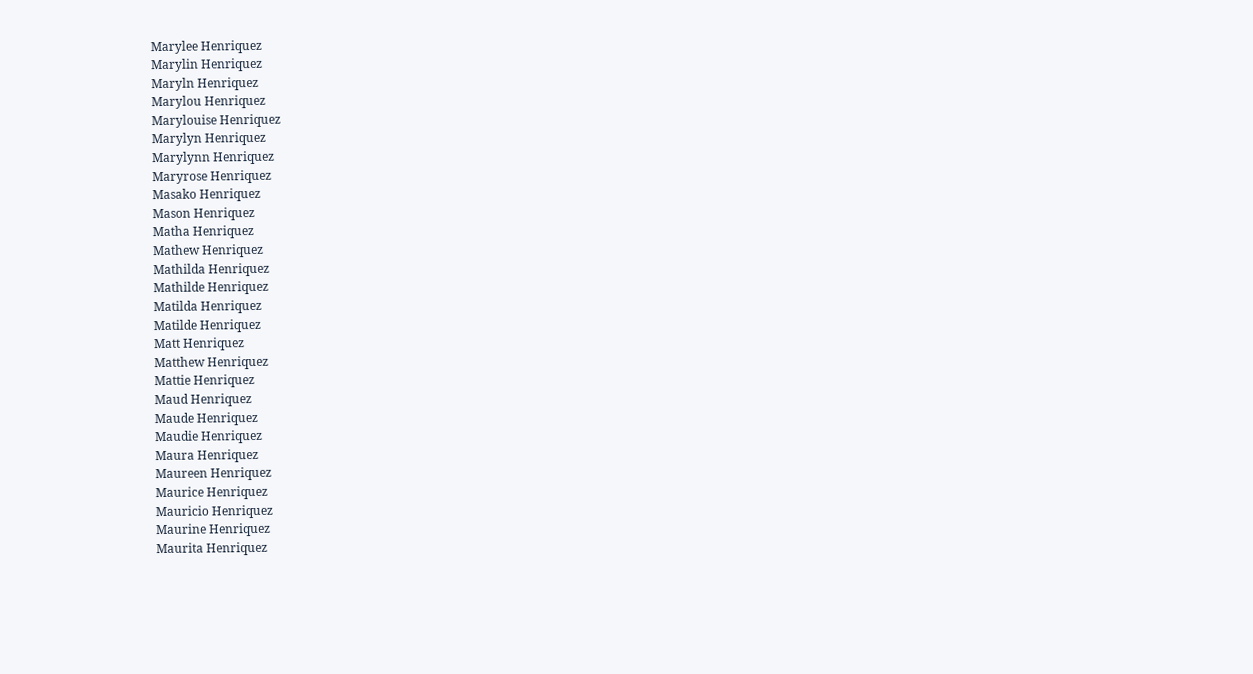Marylee Henriquez
Marylin Henriquez
Maryln Henriquez
Marylou Henriquez
Marylouise Henriquez
Marylyn Henriquez
Marylynn Henriquez
Maryrose Henriquez
Masako Henriquez
Mason Henriquez
Matha Henriquez
Mathew Henriquez
Mathilda Henriquez
Mathilde Henriquez
Matilda Henriquez
Matilde Henriquez
Matt Henriquez
Matthew Henriquez
Mattie Henriquez
Maud Henriquez
Maude Henriquez
Maudie Henriquez
Maura Henriquez
Maureen Henriquez
Maurice Henriquez
Mauricio Henriquez
Maurine Henriquez
Maurita Henriquez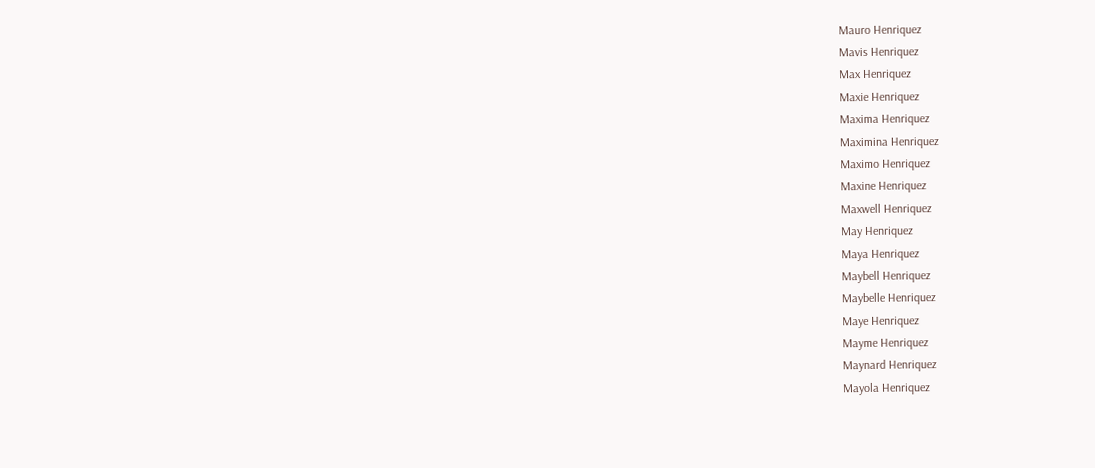Mauro Henriquez
Mavis Henriquez
Max Henriquez
Maxie Henriquez
Maxima Henriquez
Maximina Henriquez
Maximo Henriquez
Maxine Henriquez
Maxwell Henriquez
May Henriquez
Maya Henriquez
Maybell Henriquez
Maybelle Henriquez
Maye Henriquez
Mayme Henriquez
Maynard Henriquez
Mayola Henriquez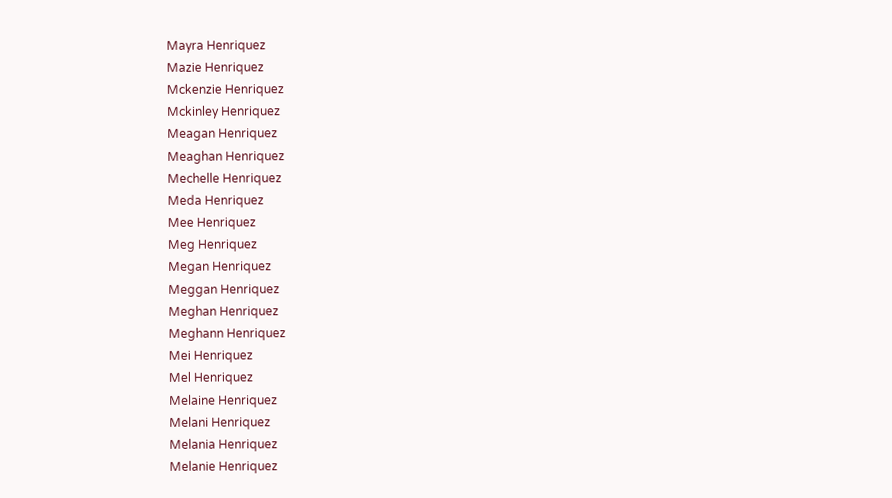Mayra Henriquez
Mazie Henriquez
Mckenzie Henriquez
Mckinley Henriquez
Meagan Henriquez
Meaghan Henriquez
Mechelle Henriquez
Meda Henriquez
Mee Henriquez
Meg Henriquez
Megan Henriquez
Meggan Henriquez
Meghan Henriquez
Meghann Henriquez
Mei Henriquez
Mel Henriquez
Melaine Henriquez
Melani Henriquez
Melania Henriquez
Melanie Henriquez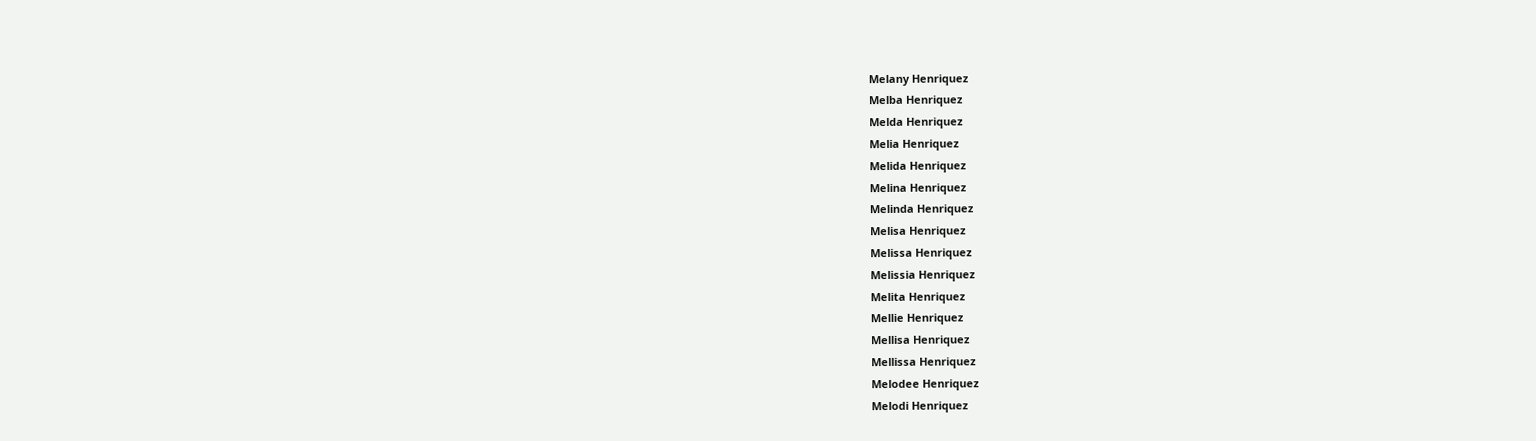Melany Henriquez
Melba Henriquez
Melda Henriquez
Melia Henriquez
Melida Henriquez
Melina Henriquez
Melinda Henriquez
Melisa Henriquez
Melissa Henriquez
Melissia Henriquez
Melita Henriquez
Mellie Henriquez
Mellisa Henriquez
Mellissa Henriquez
Melodee Henriquez
Melodi Henriquez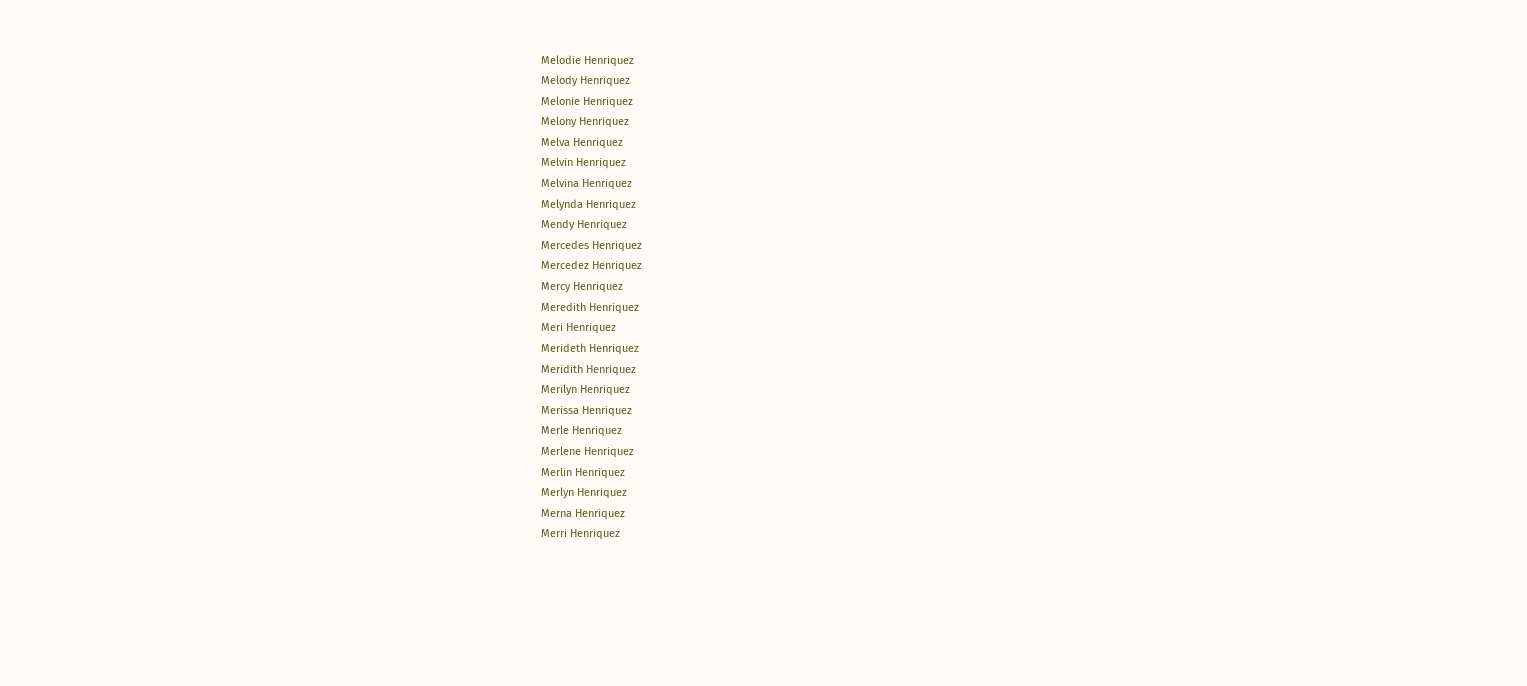Melodie Henriquez
Melody Henriquez
Melonie Henriquez
Melony Henriquez
Melva Henriquez
Melvin Henriquez
Melvina Henriquez
Melynda Henriquez
Mendy Henriquez
Mercedes Henriquez
Mercedez Henriquez
Mercy Henriquez
Meredith Henriquez
Meri Henriquez
Merideth Henriquez
Meridith Henriquez
Merilyn Henriquez
Merissa Henriquez
Merle Henriquez
Merlene Henriquez
Merlin Henriquez
Merlyn Henriquez
Merna Henriquez
Merri Henriquez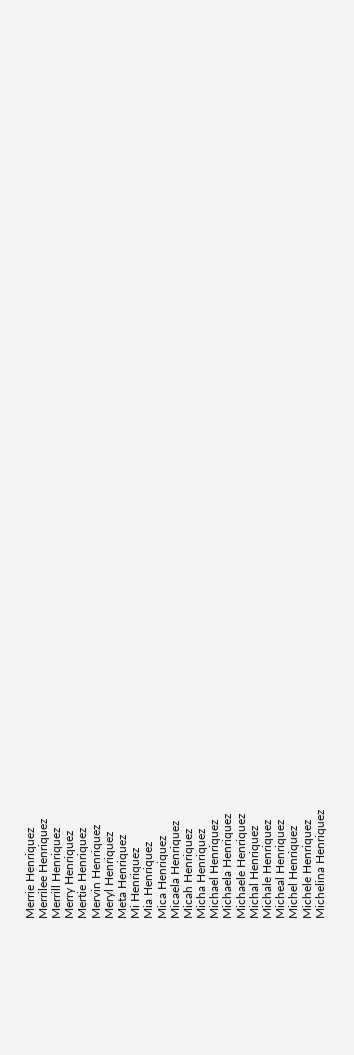Merrie Henriquez
Merrilee Henriquez
Merrill Henriquez
Merry Henriquez
Mertie Henriquez
Mervin Henriquez
Meryl Henriquez
Meta Henriquez
Mi Henriquez
Mia Henriquez
Mica Henriquez
Micaela Henriquez
Micah Henriquez
Micha Henriquez
Michael Henriquez
Michaela Henriquez
Michaele Henriquez
Michal Henriquez
Michale Henriquez
Micheal Henriquez
Michel Henriquez
Michele Henriquez
Michelina Henriquez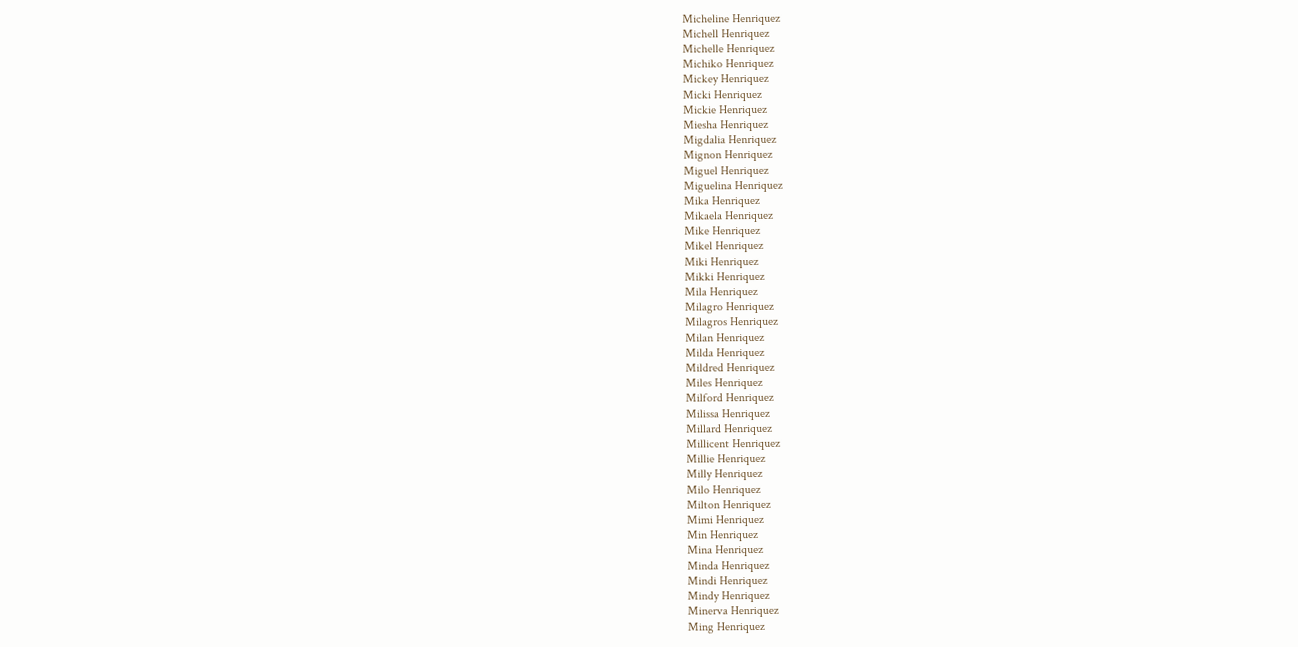Micheline Henriquez
Michell Henriquez
Michelle Henriquez
Michiko Henriquez
Mickey Henriquez
Micki Henriquez
Mickie Henriquez
Miesha Henriquez
Migdalia Henriquez
Mignon Henriquez
Miguel Henriquez
Miguelina Henriquez
Mika Henriquez
Mikaela Henriquez
Mike Henriquez
Mikel Henriquez
Miki Henriquez
Mikki Henriquez
Mila Henriquez
Milagro Henriquez
Milagros Henriquez
Milan Henriquez
Milda Henriquez
Mildred Henriquez
Miles Henriquez
Milford Henriquez
Milissa Henriquez
Millard Henriquez
Millicent Henriquez
Millie Henriquez
Milly Henriquez
Milo Henriquez
Milton Henriquez
Mimi Henriquez
Min Henriquez
Mina Henriquez
Minda Henriquez
Mindi Henriquez
Mindy Henriquez
Minerva Henriquez
Ming Henriquez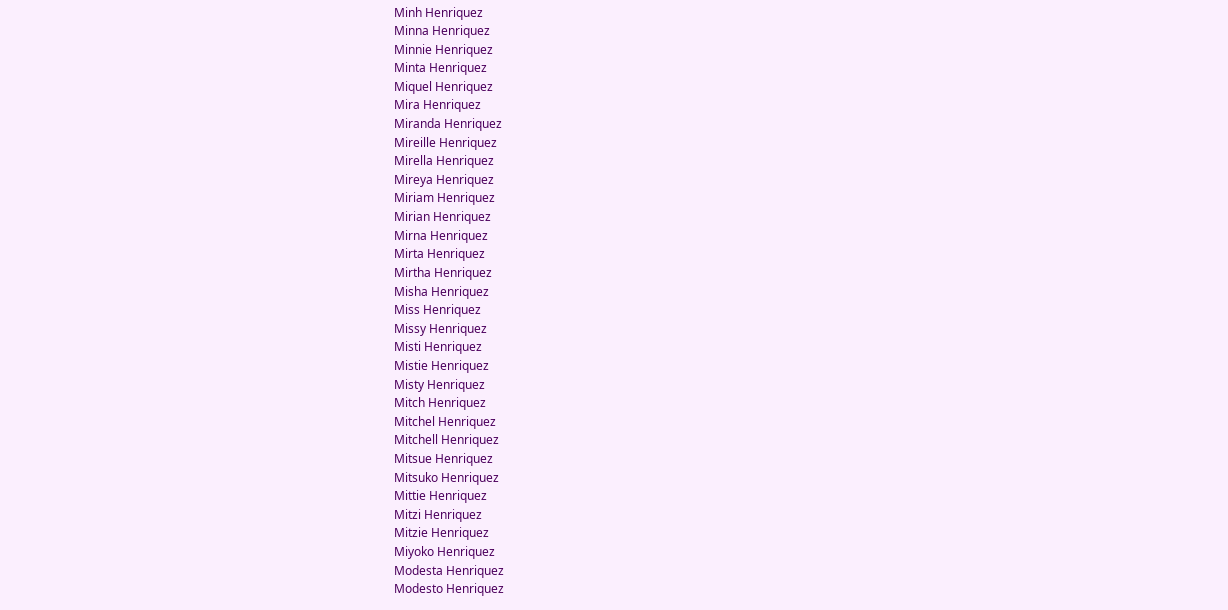Minh Henriquez
Minna Henriquez
Minnie Henriquez
Minta Henriquez
Miquel Henriquez
Mira Henriquez
Miranda Henriquez
Mireille Henriquez
Mirella Henriquez
Mireya Henriquez
Miriam Henriquez
Mirian Henriquez
Mirna Henriquez
Mirta Henriquez
Mirtha Henriquez
Misha Henriquez
Miss Henriquez
Missy Henriquez
Misti Henriquez
Mistie Henriquez
Misty Henriquez
Mitch Henriquez
Mitchel Henriquez
Mitchell Henriquez
Mitsue Henriquez
Mitsuko Henriquez
Mittie Henriquez
Mitzi Henriquez
Mitzie Henriquez
Miyoko Henriquez
Modesta Henriquez
Modesto Henriquez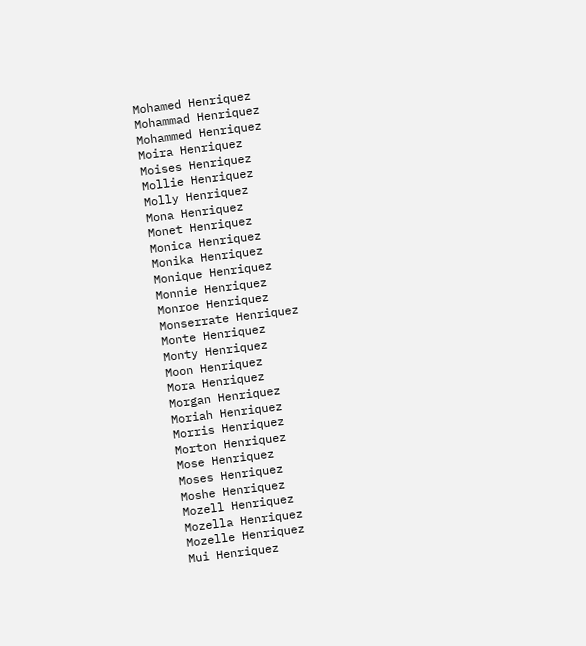Mohamed Henriquez
Mohammad Henriquez
Mohammed Henriquez
Moira Henriquez
Moises Henriquez
Mollie Henriquez
Molly Henriquez
Mona Henriquez
Monet Henriquez
Monica Henriquez
Monika Henriquez
Monique Henriquez
Monnie Henriquez
Monroe Henriquez
Monserrate Henriquez
Monte Henriquez
Monty Henriquez
Moon Henriquez
Mora Henriquez
Morgan Henriquez
Moriah Henriquez
Morris Henriquez
Morton Henriquez
Mose Henriquez
Moses Henriquez
Moshe Henriquez
Mozell Henriquez
Mozella Henriquez
Mozelle Henriquez
Mui Henriquez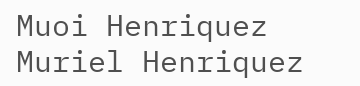Muoi Henriquez
Muriel Henriquez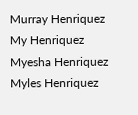Murray Henriquez
My Henriquez
Myesha Henriquez
Myles Henriquez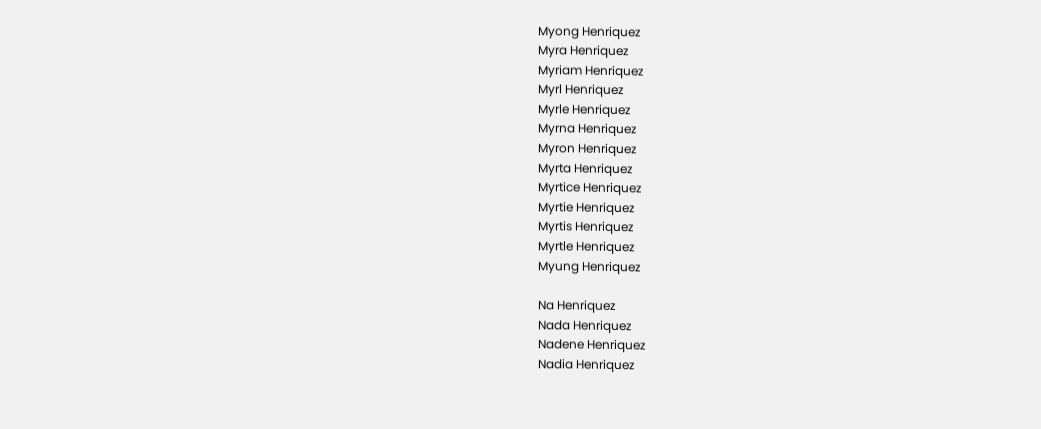Myong Henriquez
Myra Henriquez
Myriam Henriquez
Myrl Henriquez
Myrle Henriquez
Myrna Henriquez
Myron Henriquez
Myrta Henriquez
Myrtice Henriquez
Myrtie Henriquez
Myrtis Henriquez
Myrtle Henriquez
Myung Henriquez

Na Henriquez
Nada Henriquez
Nadene Henriquez
Nadia Henriquez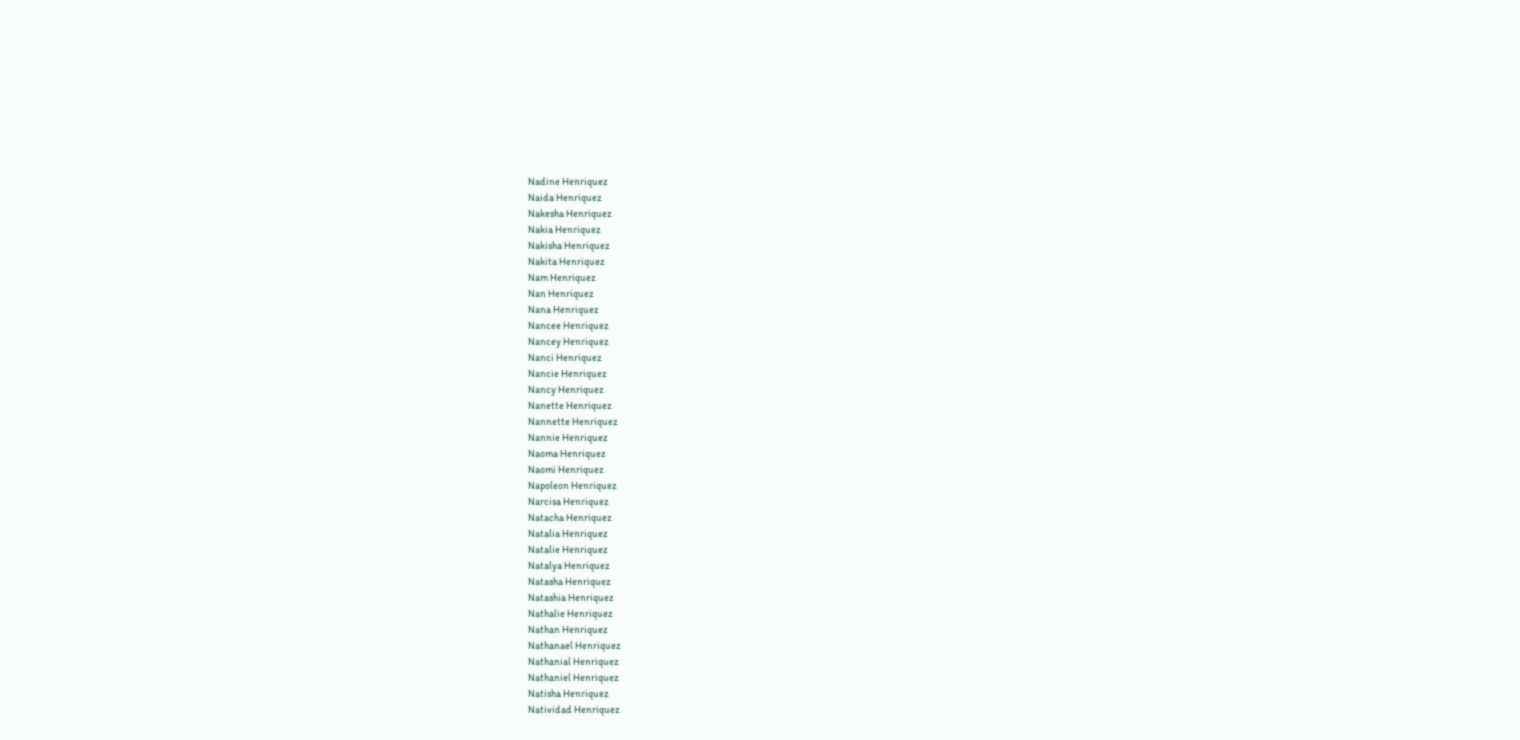Nadine Henriquez
Naida Henriquez
Nakesha Henriquez
Nakia Henriquez
Nakisha Henriquez
Nakita Henriquez
Nam Henriquez
Nan Henriquez
Nana Henriquez
Nancee Henriquez
Nancey Henriquez
Nanci Henriquez
Nancie Henriquez
Nancy Henriquez
Nanette Henriquez
Nannette Henriquez
Nannie Henriquez
Naoma Henriquez
Naomi Henriquez
Napoleon Henriquez
Narcisa Henriquez
Natacha Henriquez
Natalia Henriquez
Natalie Henriquez
Natalya Henriquez
Natasha Henriquez
Natashia Henriquez
Nathalie Henriquez
Nathan Henriquez
Nathanael Henriquez
Nathanial Henriquez
Nathaniel Henriquez
Natisha Henriquez
Natividad Henriquez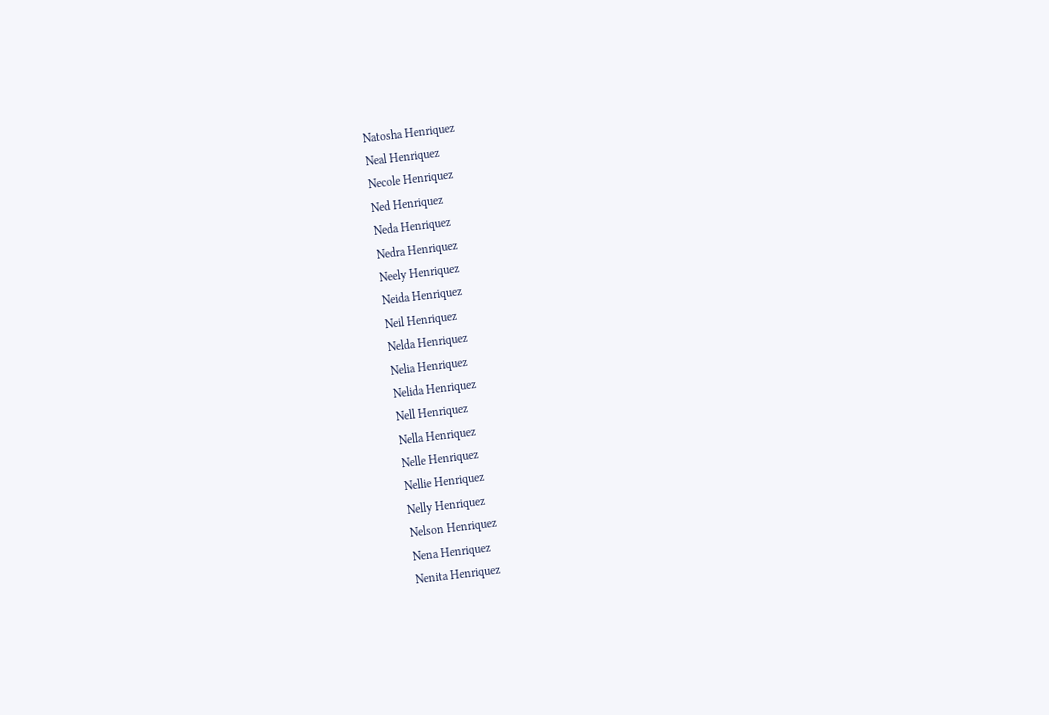Natosha Henriquez
Neal Henriquez
Necole Henriquez
Ned Henriquez
Neda Henriquez
Nedra Henriquez
Neely Henriquez
Neida Henriquez
Neil Henriquez
Nelda Henriquez
Nelia Henriquez
Nelida Henriquez
Nell Henriquez
Nella Henriquez
Nelle Henriquez
Nellie Henriquez
Nelly Henriquez
Nelson Henriquez
Nena Henriquez
Nenita Henriquez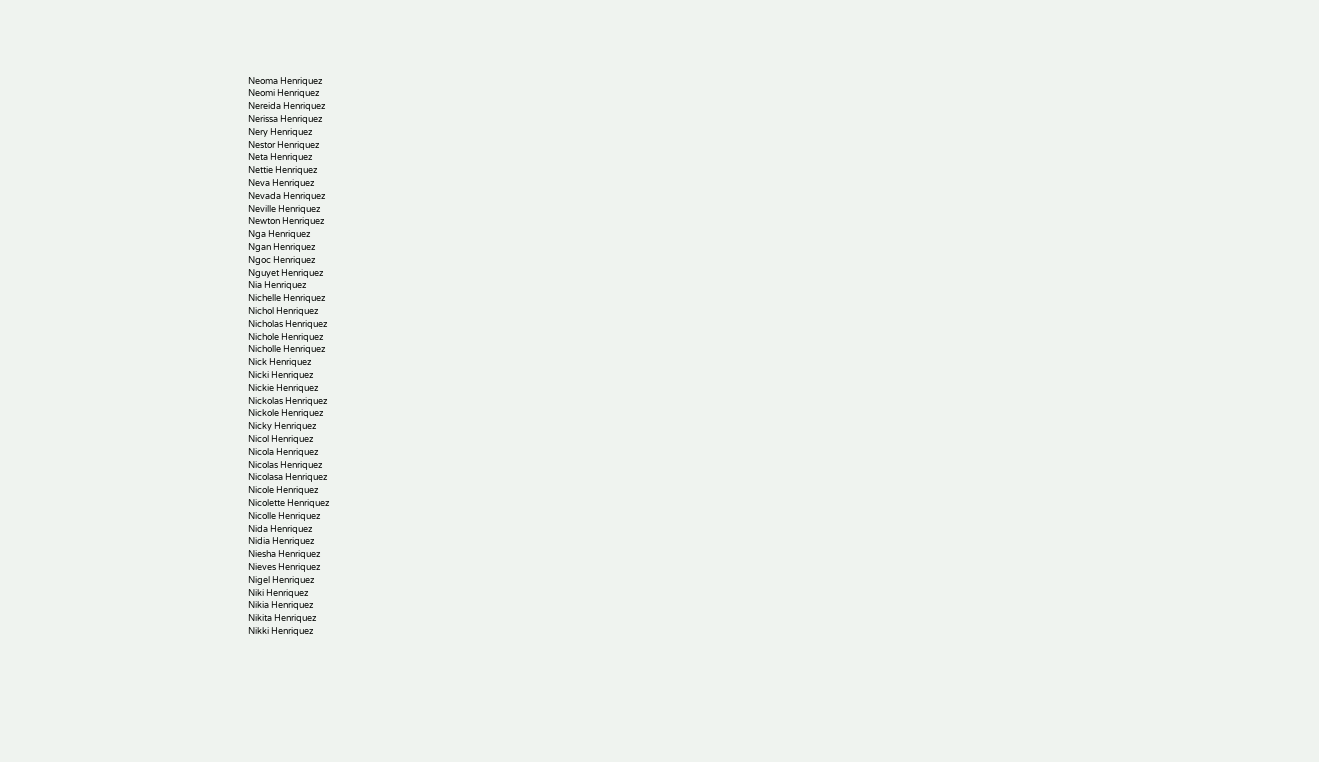Neoma Henriquez
Neomi Henriquez
Nereida Henriquez
Nerissa Henriquez
Nery Henriquez
Nestor Henriquez
Neta Henriquez
Nettie Henriquez
Neva Henriquez
Nevada Henriquez
Neville Henriquez
Newton Henriquez
Nga Henriquez
Ngan Henriquez
Ngoc Henriquez
Nguyet Henriquez
Nia Henriquez
Nichelle Henriquez
Nichol Henriquez
Nicholas Henriquez
Nichole Henriquez
Nicholle Henriquez
Nick Henriquez
Nicki Henriquez
Nickie Henriquez
Nickolas Henriquez
Nickole Henriquez
Nicky Henriquez
Nicol Henriquez
Nicola Henriquez
Nicolas Henriquez
Nicolasa Henriquez
Nicole Henriquez
Nicolette Henriquez
Nicolle Henriquez
Nida Henriquez
Nidia Henriquez
Niesha Henriquez
Nieves Henriquez
Nigel Henriquez
Niki Henriquez
Nikia Henriquez
Nikita Henriquez
Nikki Henriquez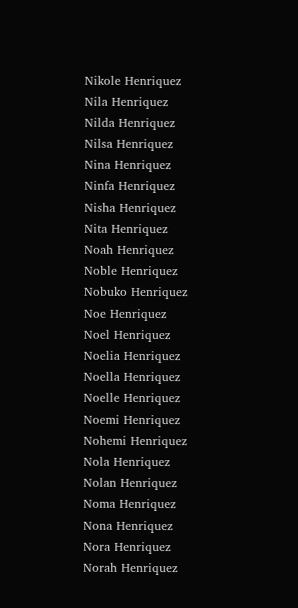Nikole Henriquez
Nila Henriquez
Nilda Henriquez
Nilsa Henriquez
Nina Henriquez
Ninfa Henriquez
Nisha Henriquez
Nita Henriquez
Noah Henriquez
Noble Henriquez
Nobuko Henriquez
Noe Henriquez
Noel Henriquez
Noelia Henriquez
Noella Henriquez
Noelle Henriquez
Noemi Henriquez
Nohemi Henriquez
Nola Henriquez
Nolan Henriquez
Noma Henriquez
Nona Henriquez
Nora Henriquez
Norah Henriquez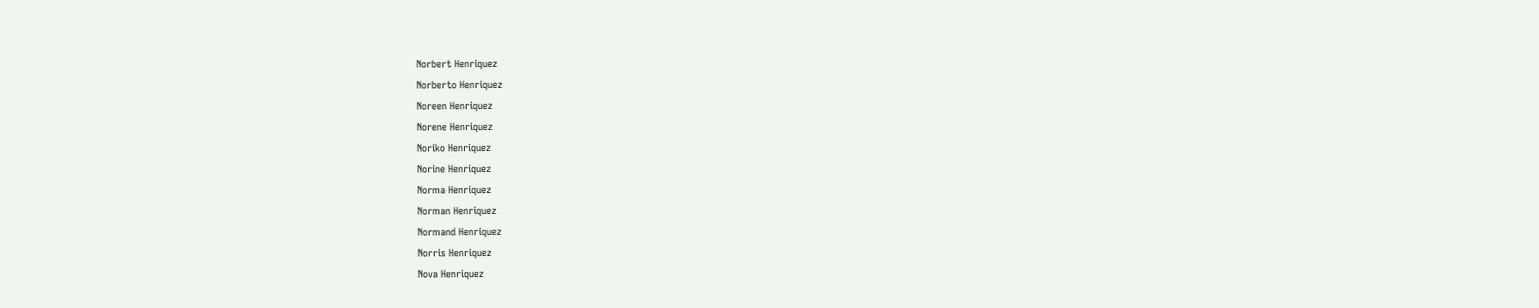Norbert Henriquez
Norberto Henriquez
Noreen Henriquez
Norene Henriquez
Noriko Henriquez
Norine Henriquez
Norma Henriquez
Norman Henriquez
Normand Henriquez
Norris Henriquez
Nova Henriquez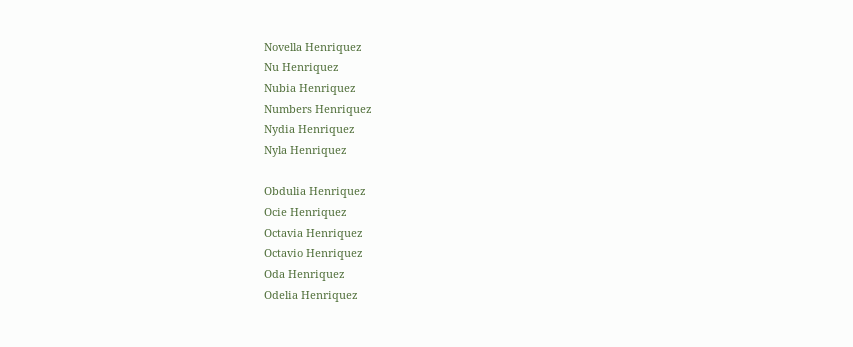Novella Henriquez
Nu Henriquez
Nubia Henriquez
Numbers Henriquez
Nydia Henriquez
Nyla Henriquez

Obdulia Henriquez
Ocie Henriquez
Octavia Henriquez
Octavio Henriquez
Oda Henriquez
Odelia Henriquez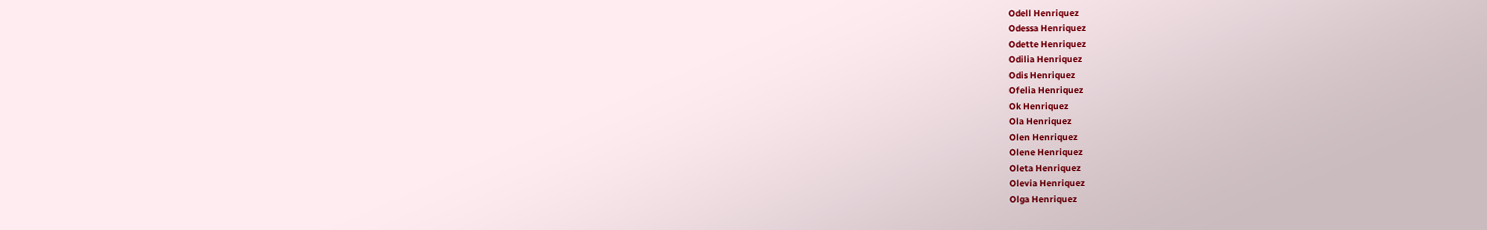Odell Henriquez
Odessa Henriquez
Odette Henriquez
Odilia Henriquez
Odis Henriquez
Ofelia Henriquez
Ok Henriquez
Ola Henriquez
Olen Henriquez
Olene Henriquez
Oleta Henriquez
Olevia Henriquez
Olga Henriquez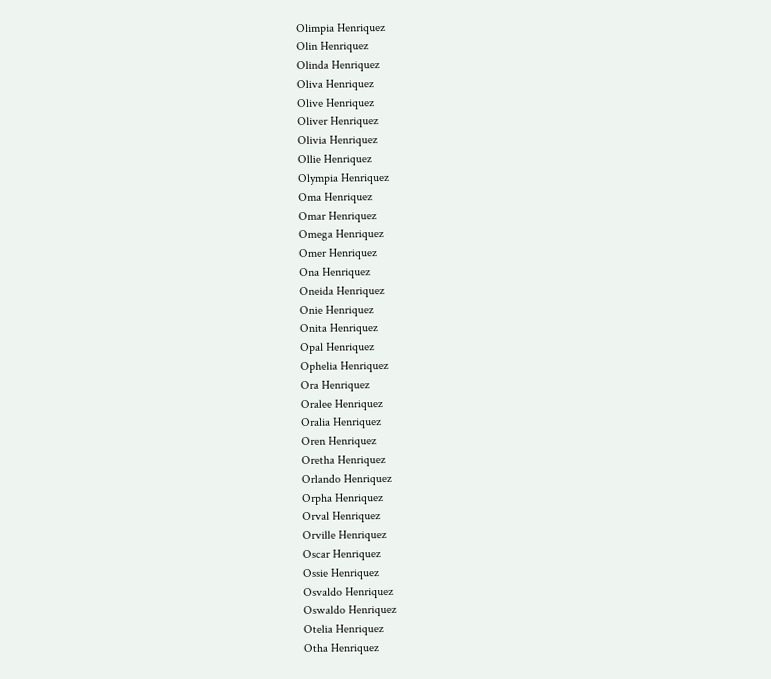Olimpia Henriquez
Olin Henriquez
Olinda Henriquez
Oliva Henriquez
Olive Henriquez
Oliver Henriquez
Olivia Henriquez
Ollie Henriquez
Olympia Henriquez
Oma Henriquez
Omar Henriquez
Omega Henriquez
Omer Henriquez
Ona Henriquez
Oneida Henriquez
Onie Henriquez
Onita Henriquez
Opal Henriquez
Ophelia Henriquez
Ora Henriquez
Oralee Henriquez
Oralia Henriquez
Oren Henriquez
Oretha Henriquez
Orlando Henriquez
Orpha Henriquez
Orval Henriquez
Orville Henriquez
Oscar Henriquez
Ossie Henriquez
Osvaldo Henriquez
Oswaldo Henriquez
Otelia Henriquez
Otha Henriquez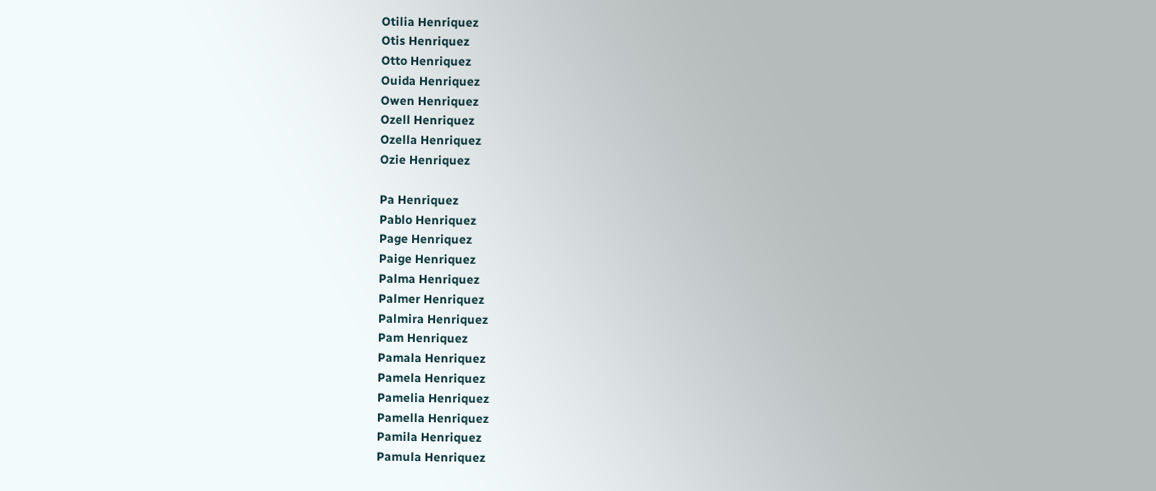Otilia Henriquez
Otis Henriquez
Otto Henriquez
Ouida Henriquez
Owen Henriquez
Ozell Henriquez
Ozella Henriquez
Ozie Henriquez

Pa Henriquez
Pablo Henriquez
Page Henriquez
Paige Henriquez
Palma Henriquez
Palmer Henriquez
Palmira Henriquez
Pam Henriquez
Pamala Henriquez
Pamela Henriquez
Pamelia Henriquez
Pamella Henriquez
Pamila Henriquez
Pamula Henriquez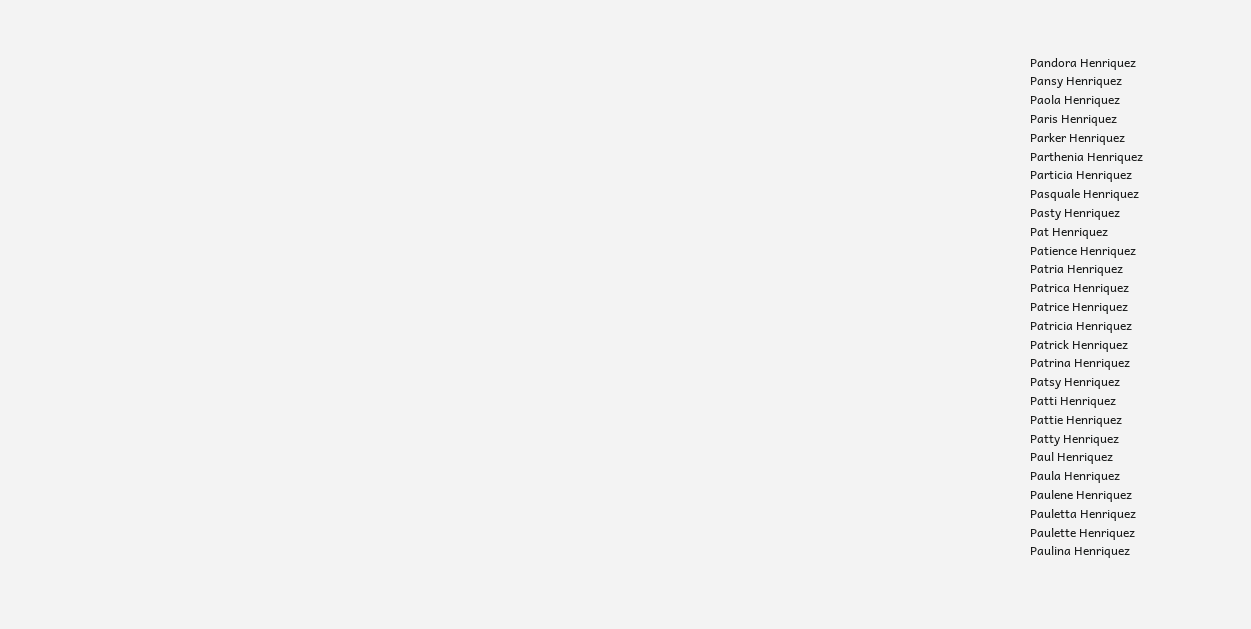Pandora Henriquez
Pansy Henriquez
Paola Henriquez
Paris Henriquez
Parker Henriquez
Parthenia Henriquez
Particia Henriquez
Pasquale Henriquez
Pasty Henriquez
Pat Henriquez
Patience Henriquez
Patria Henriquez
Patrica Henriquez
Patrice Henriquez
Patricia Henriquez
Patrick Henriquez
Patrina Henriquez
Patsy Henriquez
Patti Henriquez
Pattie Henriquez
Patty Henriquez
Paul Henriquez
Paula Henriquez
Paulene Henriquez
Pauletta Henriquez
Paulette Henriquez
Paulina Henriquez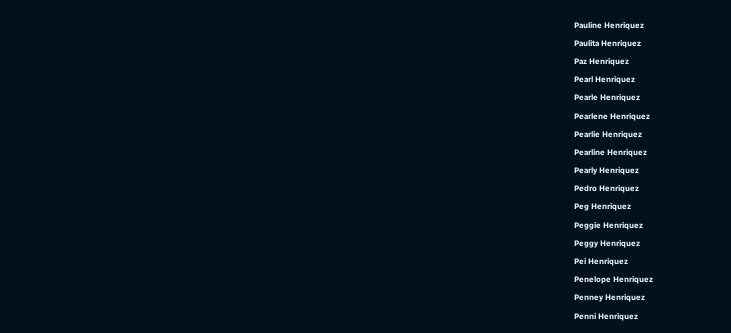Pauline Henriquez
Paulita Henriquez
Paz Henriquez
Pearl Henriquez
Pearle Henriquez
Pearlene Henriquez
Pearlie Henriquez
Pearline Henriquez
Pearly Henriquez
Pedro Henriquez
Peg Henriquez
Peggie Henriquez
Peggy Henriquez
Pei Henriquez
Penelope Henriquez
Penney Henriquez
Penni Henriquez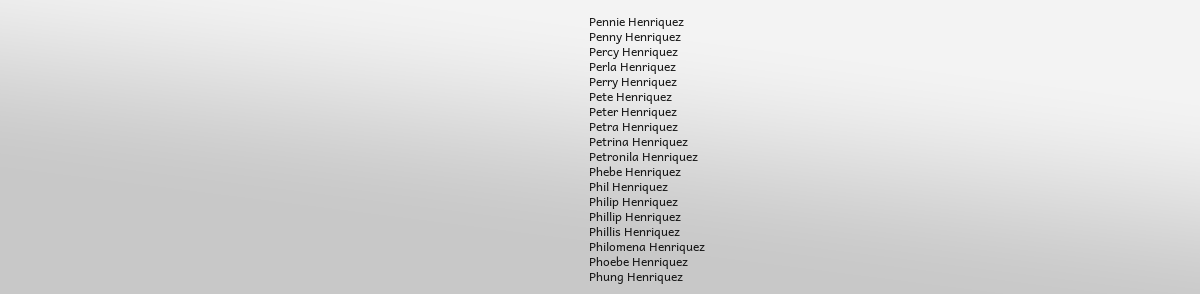Pennie Henriquez
Penny Henriquez
Percy Henriquez
Perla Henriquez
Perry Henriquez
Pete Henriquez
Peter Henriquez
Petra Henriquez
Petrina Henriquez
Petronila Henriquez
Phebe Henriquez
Phil Henriquez
Philip Henriquez
Phillip Henriquez
Phillis Henriquez
Philomena Henriquez
Phoebe Henriquez
Phung Henriquez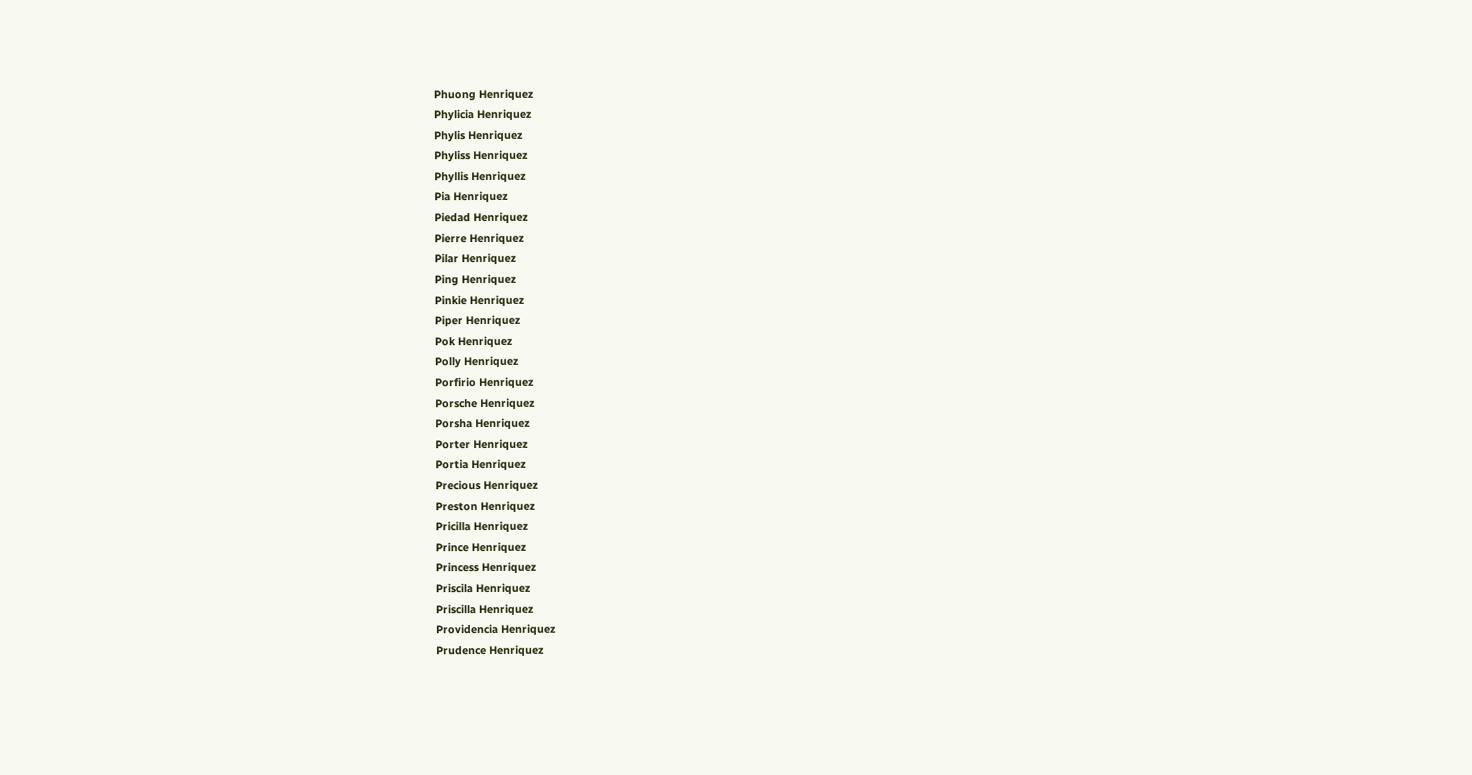Phuong Henriquez
Phylicia Henriquez
Phylis Henriquez
Phyliss Henriquez
Phyllis Henriquez
Pia Henriquez
Piedad Henriquez
Pierre Henriquez
Pilar Henriquez
Ping Henriquez
Pinkie Henriquez
Piper Henriquez
Pok Henriquez
Polly Henriquez
Porfirio Henriquez
Porsche Henriquez
Porsha Henriquez
Porter Henriquez
Portia Henriquez
Precious Henriquez
Preston Henriquez
Pricilla Henriquez
Prince Henriquez
Princess Henriquez
Priscila Henriquez
Priscilla Henriquez
Providencia Henriquez
Prudence Henriquez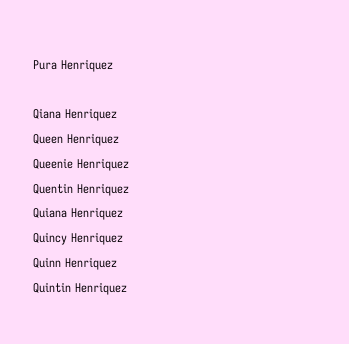Pura Henriquez

Qiana Henriquez
Queen Henriquez
Queenie Henriquez
Quentin Henriquez
Quiana Henriquez
Quincy Henriquez
Quinn Henriquez
Quintin Henriquez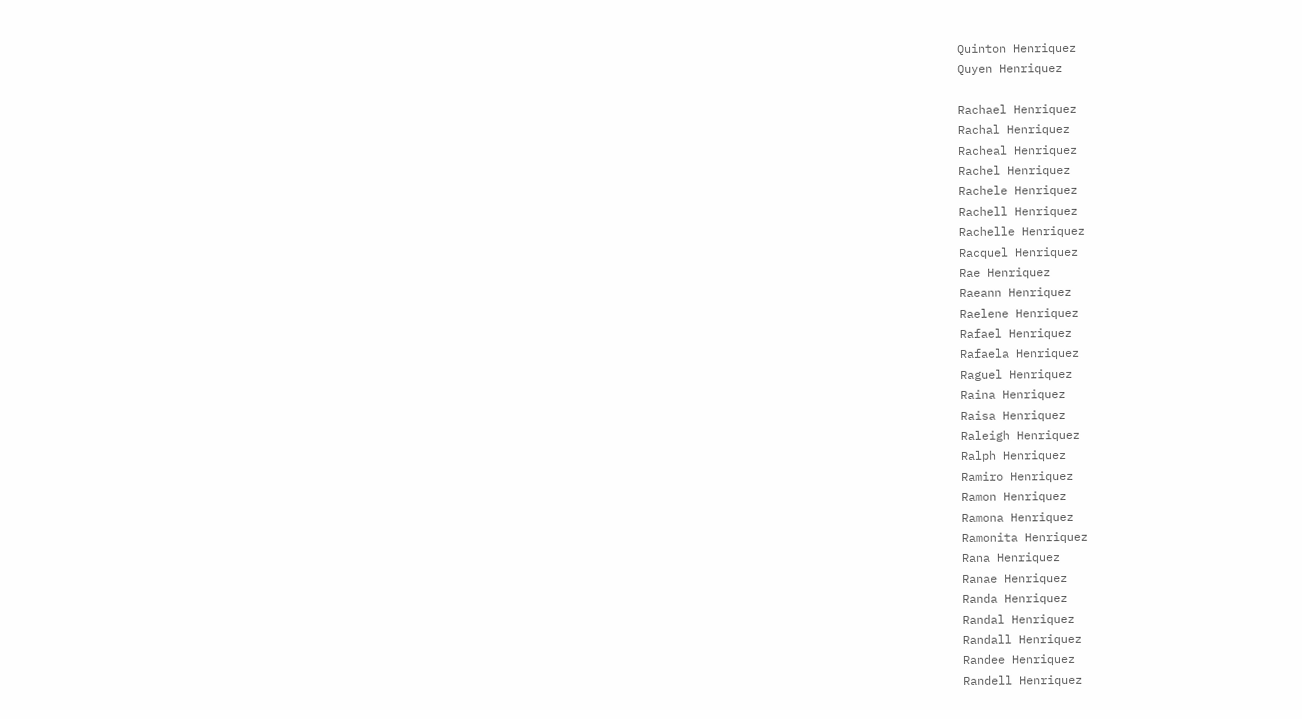Quinton Henriquez
Quyen Henriquez

Rachael Henriquez
Rachal Henriquez
Racheal Henriquez
Rachel Henriquez
Rachele Henriquez
Rachell Henriquez
Rachelle Henriquez
Racquel Henriquez
Rae Henriquez
Raeann Henriquez
Raelene Henriquez
Rafael Henriquez
Rafaela Henriquez
Raguel Henriquez
Raina Henriquez
Raisa Henriquez
Raleigh Henriquez
Ralph Henriquez
Ramiro Henriquez
Ramon Henriquez
Ramona Henriquez
Ramonita Henriquez
Rana Henriquez
Ranae Henriquez
Randa Henriquez
Randal Henriquez
Randall Henriquez
Randee Henriquez
Randell Henriquez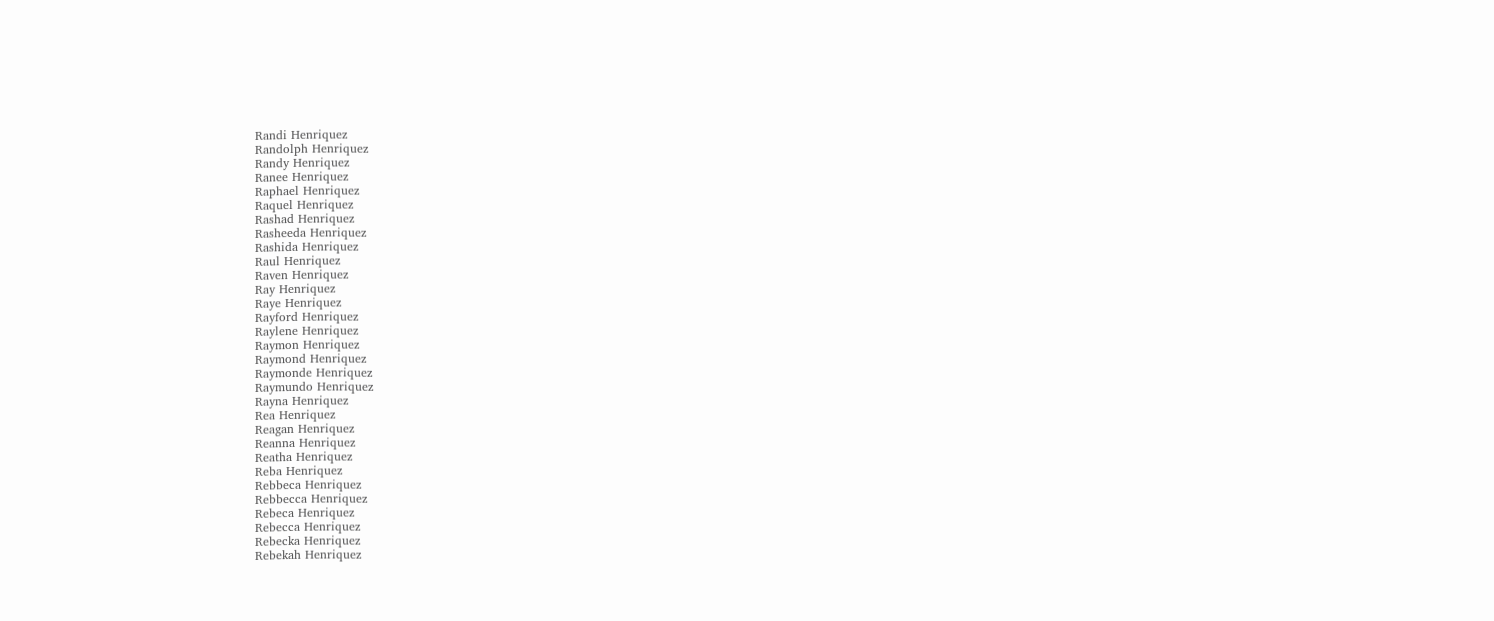Randi Henriquez
Randolph Henriquez
Randy Henriquez
Ranee Henriquez
Raphael Henriquez
Raquel Henriquez
Rashad Henriquez
Rasheeda Henriquez
Rashida Henriquez
Raul Henriquez
Raven Henriquez
Ray Henriquez
Raye Henriquez
Rayford Henriquez
Raylene Henriquez
Raymon Henriquez
Raymond Henriquez
Raymonde Henriquez
Raymundo Henriquez
Rayna Henriquez
Rea Henriquez
Reagan Henriquez
Reanna Henriquez
Reatha Henriquez
Reba Henriquez
Rebbeca Henriquez
Rebbecca Henriquez
Rebeca Henriquez
Rebecca Henriquez
Rebecka Henriquez
Rebekah Henriquez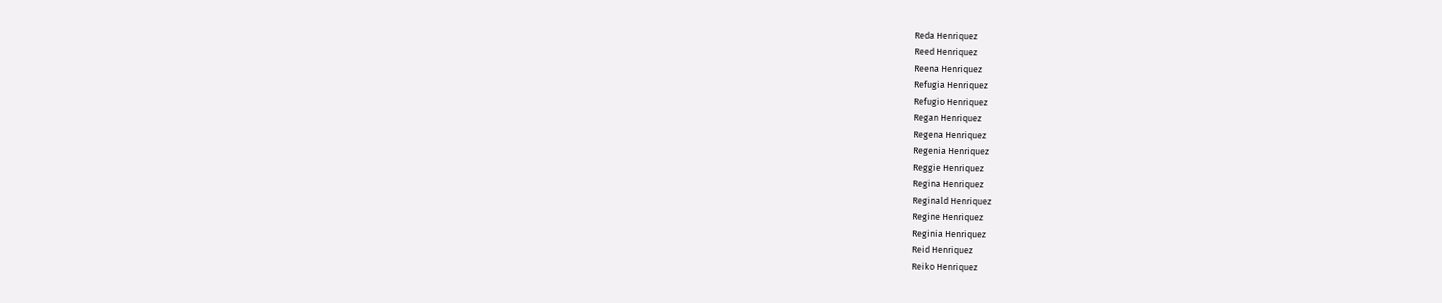Reda Henriquez
Reed Henriquez
Reena Henriquez
Refugia Henriquez
Refugio Henriquez
Regan Henriquez
Regena Henriquez
Regenia Henriquez
Reggie Henriquez
Regina Henriquez
Reginald Henriquez
Regine Henriquez
Reginia Henriquez
Reid Henriquez
Reiko Henriquez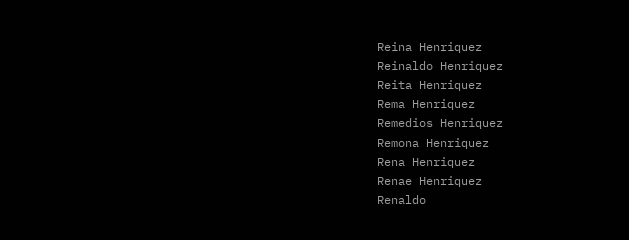Reina Henriquez
Reinaldo Henriquez
Reita Henriquez
Rema Henriquez
Remedios Henriquez
Remona Henriquez
Rena Henriquez
Renae Henriquez
Renaldo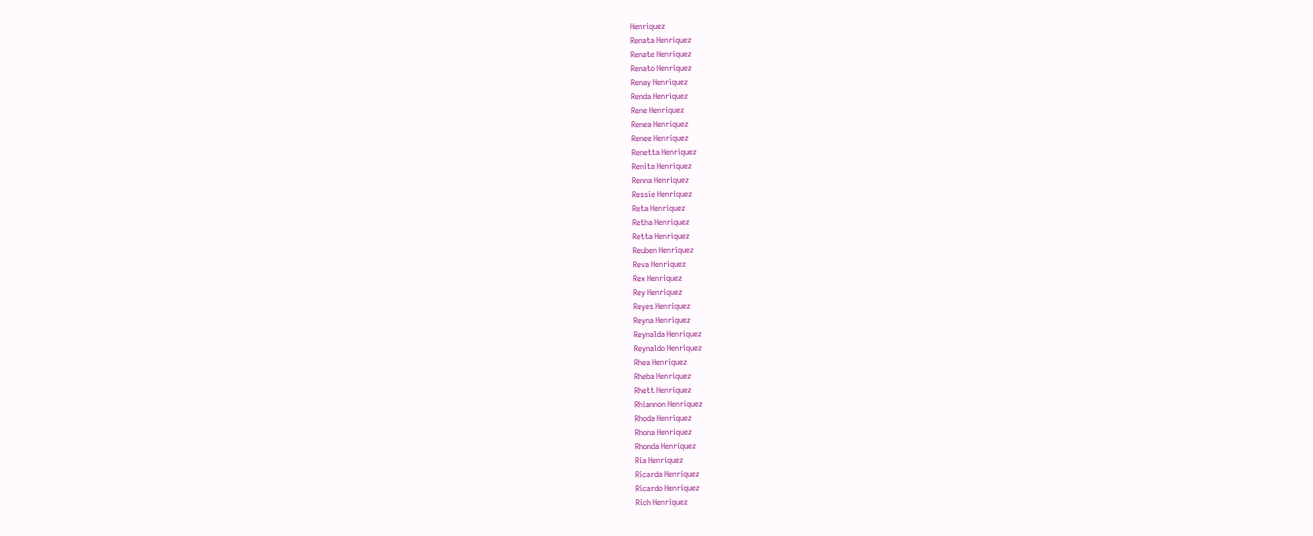Henriquez
Renata Henriquez
Renate Henriquez
Renato Henriquez
Renay Henriquez
Renda Henriquez
Rene Henriquez
Renea Henriquez
Renee Henriquez
Renetta Henriquez
Renita Henriquez
Renna Henriquez
Ressie Henriquez
Reta Henriquez
Retha Henriquez
Retta Henriquez
Reuben Henriquez
Reva Henriquez
Rex Henriquez
Rey Henriquez
Reyes Henriquez
Reyna Henriquez
Reynalda Henriquez
Reynaldo Henriquez
Rhea Henriquez
Rheba Henriquez
Rhett Henriquez
Rhiannon Henriquez
Rhoda Henriquez
Rhona Henriquez
Rhonda Henriquez
Ria Henriquez
Ricarda Henriquez
Ricardo Henriquez
Rich Henriquez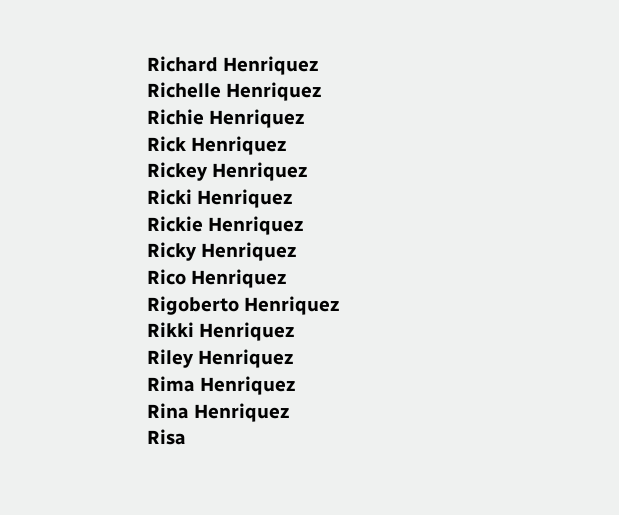Richard Henriquez
Richelle Henriquez
Richie Henriquez
Rick Henriquez
Rickey Henriquez
Ricki Henriquez
Rickie Henriquez
Ricky Henriquez
Rico Henriquez
Rigoberto Henriquez
Rikki Henriquez
Riley Henriquez
Rima Henriquez
Rina Henriquez
Risa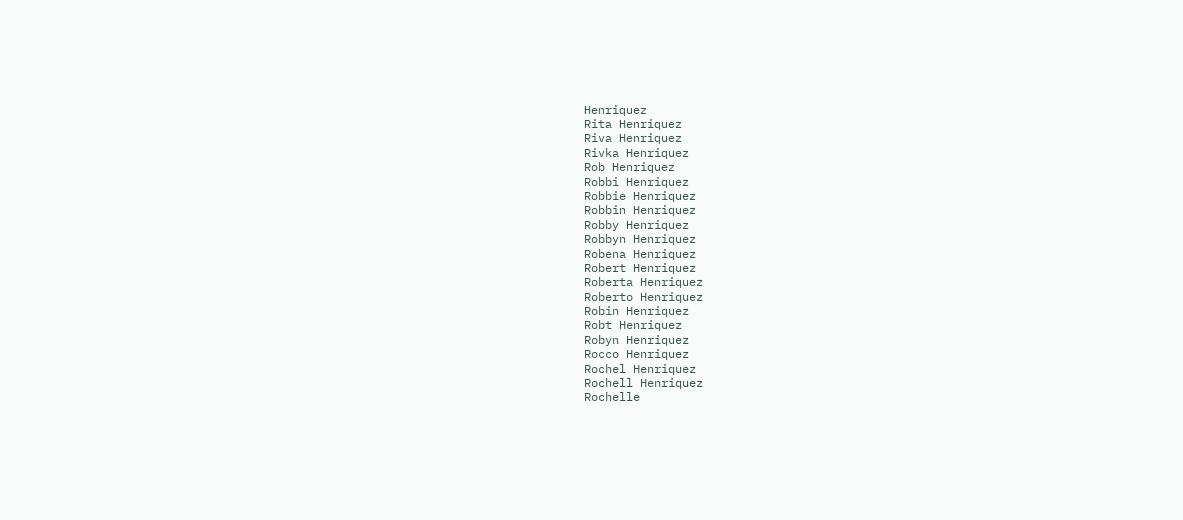Henriquez
Rita Henriquez
Riva Henriquez
Rivka Henriquez
Rob Henriquez
Robbi Henriquez
Robbie Henriquez
Robbin Henriquez
Robby Henriquez
Robbyn Henriquez
Robena Henriquez
Robert Henriquez
Roberta Henriquez
Roberto Henriquez
Robin Henriquez
Robt Henriquez
Robyn Henriquez
Rocco Henriquez
Rochel Henriquez
Rochell Henriquez
Rochelle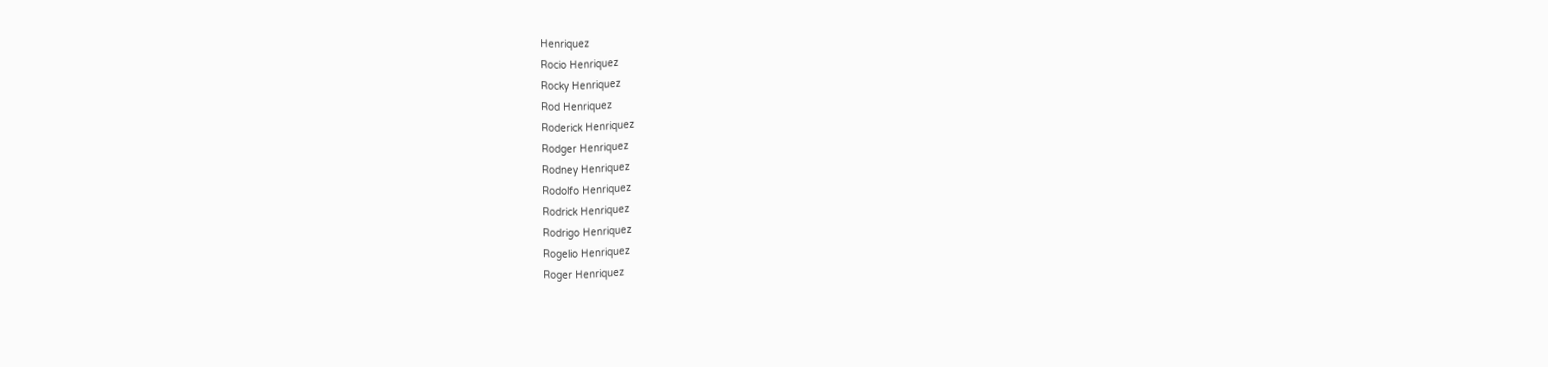Henriquez
Rocio Henriquez
Rocky Henriquez
Rod Henriquez
Roderick Henriquez
Rodger Henriquez
Rodney Henriquez
Rodolfo Henriquez
Rodrick Henriquez
Rodrigo Henriquez
Rogelio Henriquez
Roger Henriquez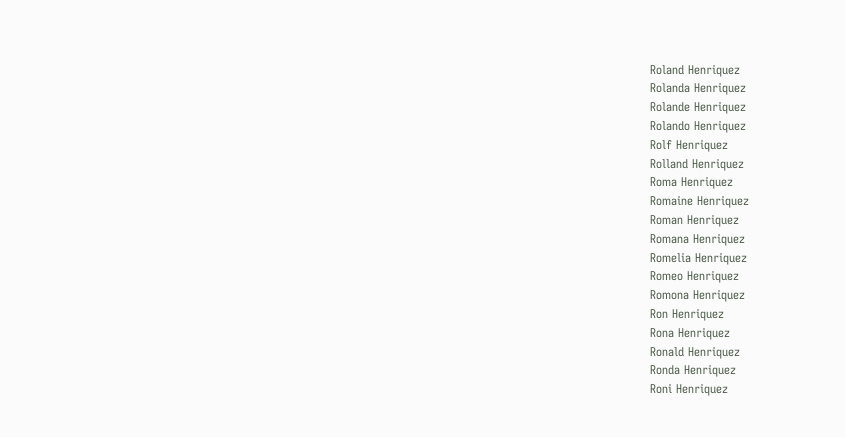Roland Henriquez
Rolanda Henriquez
Rolande Henriquez
Rolando Henriquez
Rolf Henriquez
Rolland Henriquez
Roma Henriquez
Romaine Henriquez
Roman Henriquez
Romana Henriquez
Romelia Henriquez
Romeo Henriquez
Romona Henriquez
Ron Henriquez
Rona Henriquez
Ronald Henriquez
Ronda Henriquez
Roni Henriquez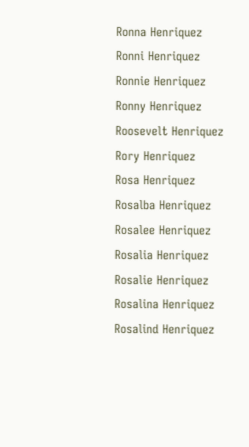Ronna Henriquez
Ronni Henriquez
Ronnie Henriquez
Ronny Henriquez
Roosevelt Henriquez
Rory Henriquez
Rosa Henriquez
Rosalba Henriquez
Rosalee Henriquez
Rosalia Henriquez
Rosalie Henriquez
Rosalina Henriquez
Rosalind Henriquez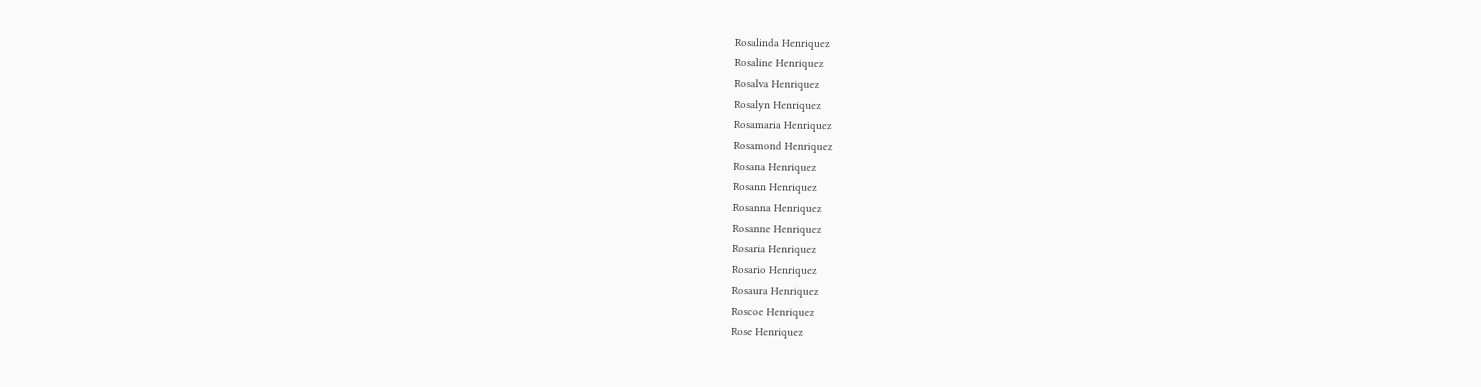Rosalinda Henriquez
Rosaline Henriquez
Rosalva Henriquez
Rosalyn Henriquez
Rosamaria Henriquez
Rosamond Henriquez
Rosana Henriquez
Rosann Henriquez
Rosanna Henriquez
Rosanne Henriquez
Rosaria Henriquez
Rosario Henriquez
Rosaura Henriquez
Roscoe Henriquez
Rose Henriquez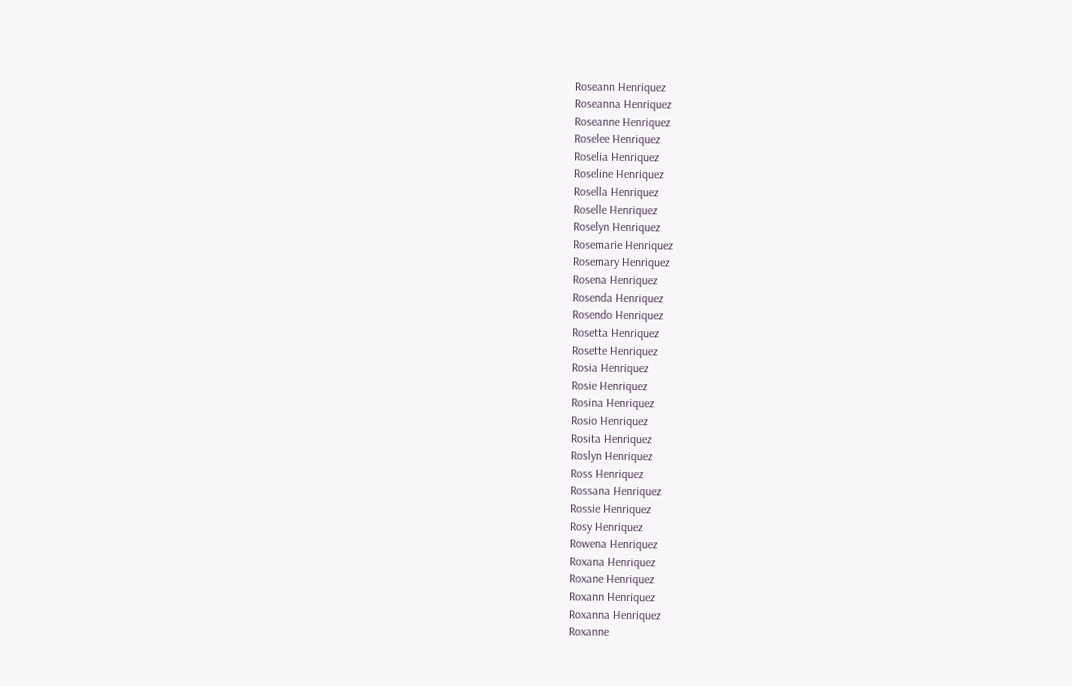Roseann Henriquez
Roseanna Henriquez
Roseanne Henriquez
Roselee Henriquez
Roselia Henriquez
Roseline Henriquez
Rosella Henriquez
Roselle Henriquez
Roselyn Henriquez
Rosemarie Henriquez
Rosemary Henriquez
Rosena Henriquez
Rosenda Henriquez
Rosendo Henriquez
Rosetta Henriquez
Rosette Henriquez
Rosia Henriquez
Rosie Henriquez
Rosina Henriquez
Rosio Henriquez
Rosita Henriquez
Roslyn Henriquez
Ross Henriquez
Rossana Henriquez
Rossie Henriquez
Rosy Henriquez
Rowena Henriquez
Roxana Henriquez
Roxane Henriquez
Roxann Henriquez
Roxanna Henriquez
Roxanne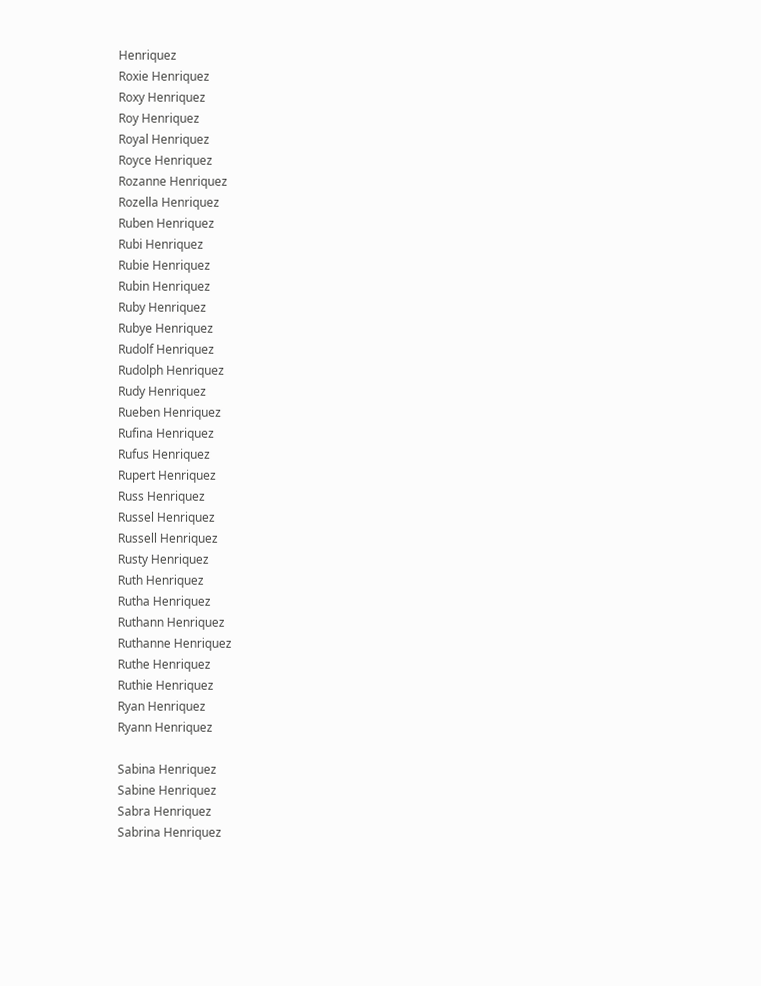Henriquez
Roxie Henriquez
Roxy Henriquez
Roy Henriquez
Royal Henriquez
Royce Henriquez
Rozanne Henriquez
Rozella Henriquez
Ruben Henriquez
Rubi Henriquez
Rubie Henriquez
Rubin Henriquez
Ruby Henriquez
Rubye Henriquez
Rudolf Henriquez
Rudolph Henriquez
Rudy Henriquez
Rueben Henriquez
Rufina Henriquez
Rufus Henriquez
Rupert Henriquez
Russ Henriquez
Russel Henriquez
Russell Henriquez
Rusty Henriquez
Ruth Henriquez
Rutha Henriquez
Ruthann Henriquez
Ruthanne Henriquez
Ruthe Henriquez
Ruthie Henriquez
Ryan Henriquez
Ryann Henriquez

Sabina Henriquez
Sabine Henriquez
Sabra Henriquez
Sabrina Henriquez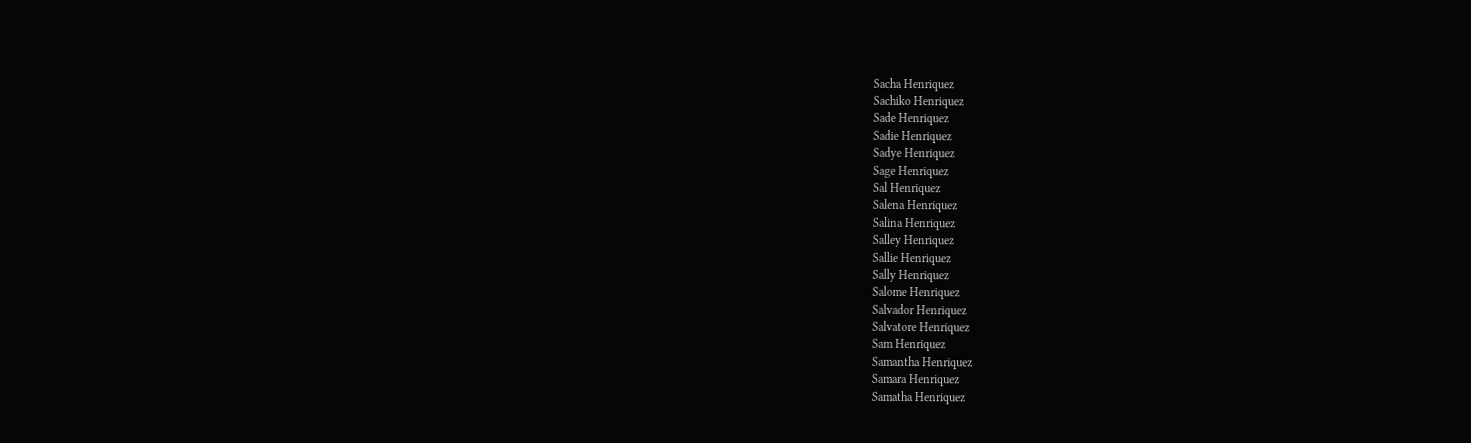Sacha Henriquez
Sachiko Henriquez
Sade Henriquez
Sadie Henriquez
Sadye Henriquez
Sage Henriquez
Sal Henriquez
Salena Henriquez
Salina Henriquez
Salley Henriquez
Sallie Henriquez
Sally Henriquez
Salome Henriquez
Salvador Henriquez
Salvatore Henriquez
Sam Henriquez
Samantha Henriquez
Samara Henriquez
Samatha Henriquez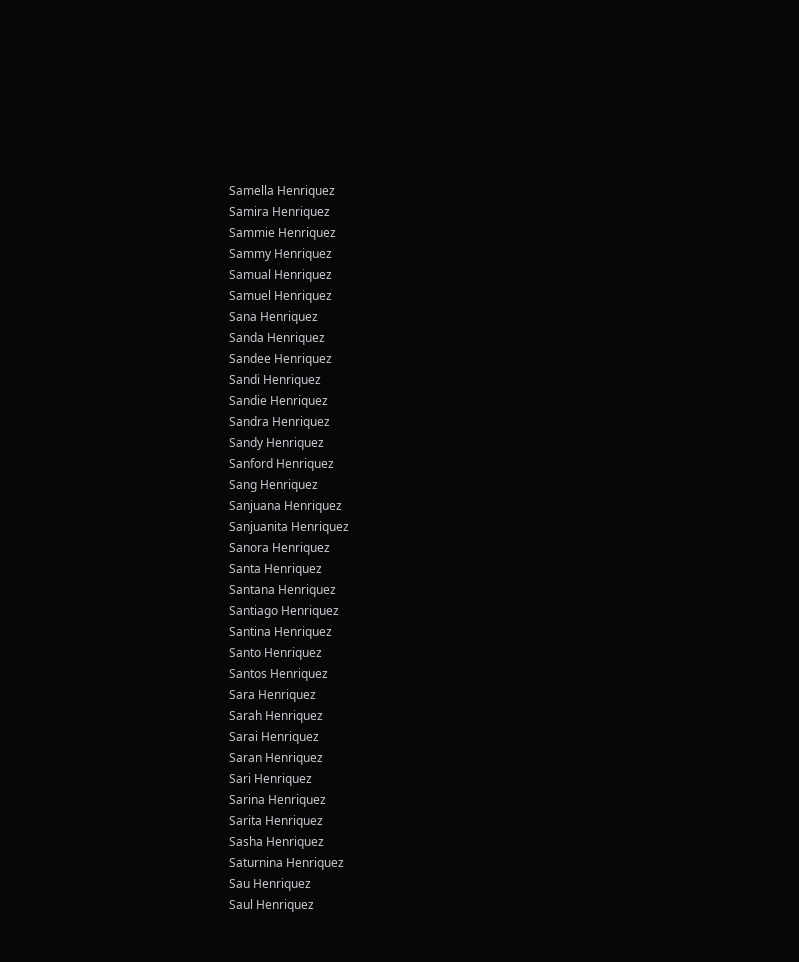Samella Henriquez
Samira Henriquez
Sammie Henriquez
Sammy Henriquez
Samual Henriquez
Samuel Henriquez
Sana Henriquez
Sanda Henriquez
Sandee Henriquez
Sandi Henriquez
Sandie Henriquez
Sandra Henriquez
Sandy Henriquez
Sanford Henriquez
Sang Henriquez
Sanjuana Henriquez
Sanjuanita Henriquez
Sanora Henriquez
Santa Henriquez
Santana Henriquez
Santiago Henriquez
Santina Henriquez
Santo Henriquez
Santos Henriquez
Sara Henriquez
Sarah Henriquez
Sarai Henriquez
Saran Henriquez
Sari Henriquez
Sarina Henriquez
Sarita Henriquez
Sasha Henriquez
Saturnina Henriquez
Sau Henriquez
Saul Henriquez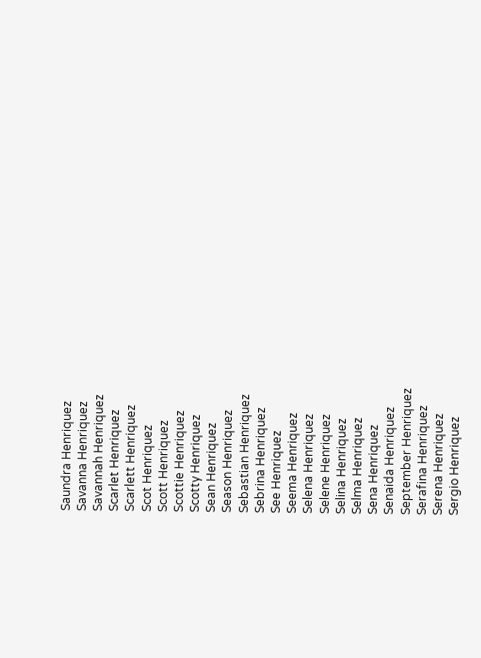Saundra Henriquez
Savanna Henriquez
Savannah Henriquez
Scarlet Henriquez
Scarlett Henriquez
Scot Henriquez
Scott Henriquez
Scottie Henriquez
Scotty Henriquez
Sean Henriquez
Season Henriquez
Sebastian Henriquez
Sebrina Henriquez
See Henriquez
Seema Henriquez
Selena Henriquez
Selene Henriquez
Selina Henriquez
Selma Henriquez
Sena Henriquez
Senaida Henriquez
September Henriquez
Serafina Henriquez
Serena Henriquez
Sergio Henriquez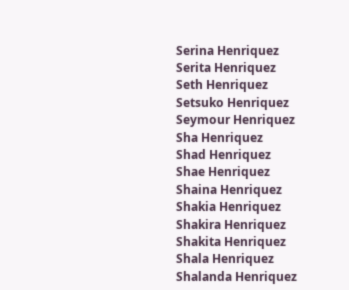Serina Henriquez
Serita Henriquez
Seth Henriquez
Setsuko Henriquez
Seymour Henriquez
Sha Henriquez
Shad Henriquez
Shae Henriquez
Shaina Henriquez
Shakia Henriquez
Shakira Henriquez
Shakita Henriquez
Shala Henriquez
Shalanda Henriquez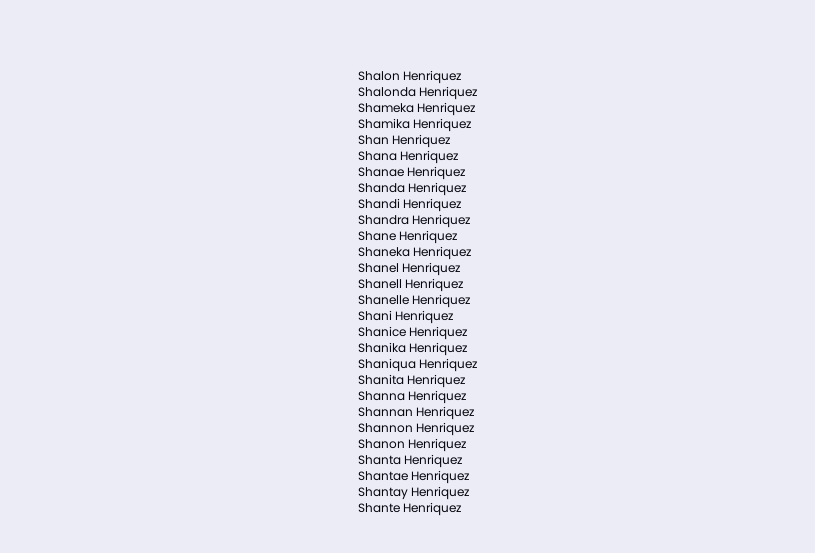Shalon Henriquez
Shalonda Henriquez
Shameka Henriquez
Shamika Henriquez
Shan Henriquez
Shana Henriquez
Shanae Henriquez
Shanda Henriquez
Shandi Henriquez
Shandra Henriquez
Shane Henriquez
Shaneka Henriquez
Shanel Henriquez
Shanell Henriquez
Shanelle Henriquez
Shani Henriquez
Shanice Henriquez
Shanika Henriquez
Shaniqua Henriquez
Shanita Henriquez
Shanna Henriquez
Shannan Henriquez
Shannon Henriquez
Shanon Henriquez
Shanta Henriquez
Shantae Henriquez
Shantay Henriquez
Shante Henriquez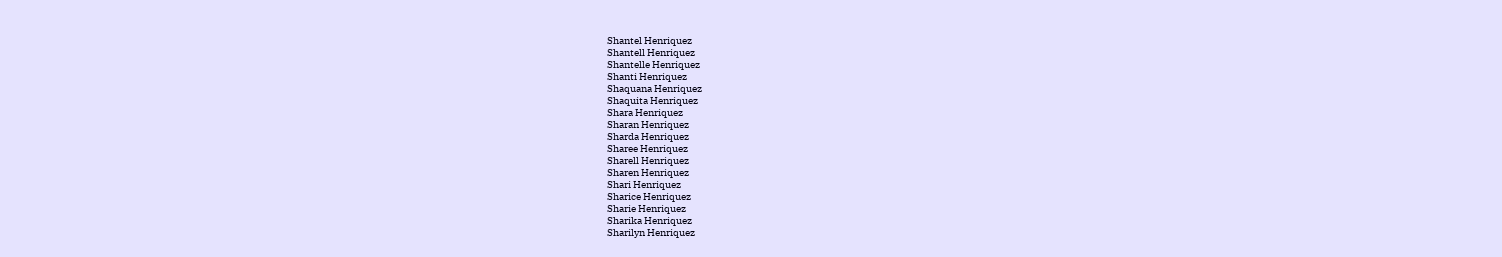Shantel Henriquez
Shantell Henriquez
Shantelle Henriquez
Shanti Henriquez
Shaquana Henriquez
Shaquita Henriquez
Shara Henriquez
Sharan Henriquez
Sharda Henriquez
Sharee Henriquez
Sharell Henriquez
Sharen Henriquez
Shari Henriquez
Sharice Henriquez
Sharie Henriquez
Sharika Henriquez
Sharilyn Henriquez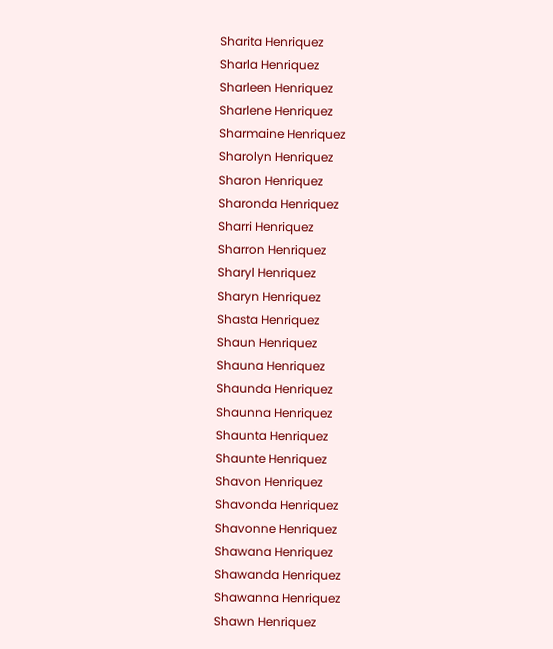Sharita Henriquez
Sharla Henriquez
Sharleen Henriquez
Sharlene Henriquez
Sharmaine Henriquez
Sharolyn Henriquez
Sharon Henriquez
Sharonda Henriquez
Sharri Henriquez
Sharron Henriquez
Sharyl Henriquez
Sharyn Henriquez
Shasta Henriquez
Shaun Henriquez
Shauna Henriquez
Shaunda Henriquez
Shaunna Henriquez
Shaunta Henriquez
Shaunte Henriquez
Shavon Henriquez
Shavonda Henriquez
Shavonne Henriquez
Shawana Henriquez
Shawanda Henriquez
Shawanna Henriquez
Shawn Henriquez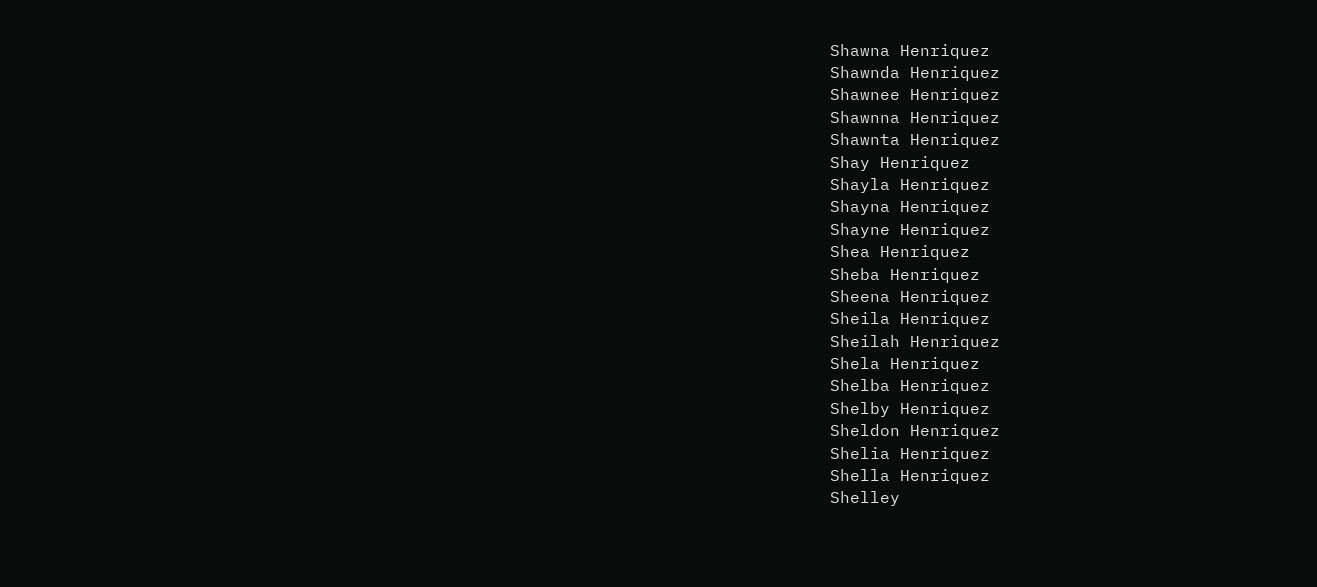Shawna Henriquez
Shawnda Henriquez
Shawnee Henriquez
Shawnna Henriquez
Shawnta Henriquez
Shay Henriquez
Shayla Henriquez
Shayna Henriquez
Shayne Henriquez
Shea Henriquez
Sheba Henriquez
Sheena Henriquez
Sheila Henriquez
Sheilah Henriquez
Shela Henriquez
Shelba Henriquez
Shelby Henriquez
Sheldon Henriquez
Shelia Henriquez
Shella Henriquez
Shelley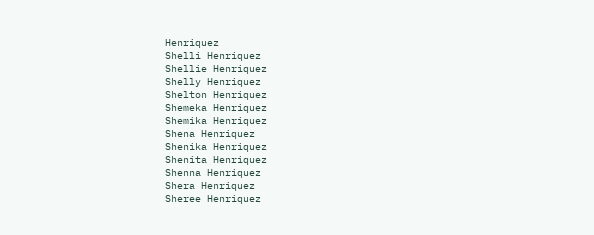Henriquez
Shelli Henriquez
Shellie Henriquez
Shelly Henriquez
Shelton Henriquez
Shemeka Henriquez
Shemika Henriquez
Shena Henriquez
Shenika Henriquez
Shenita Henriquez
Shenna Henriquez
Shera Henriquez
Sheree Henriquez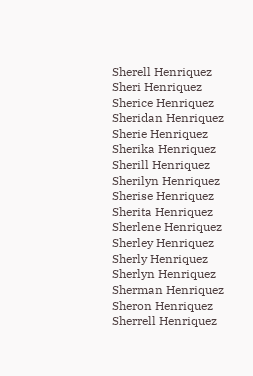Sherell Henriquez
Sheri Henriquez
Sherice Henriquez
Sheridan Henriquez
Sherie Henriquez
Sherika Henriquez
Sherill Henriquez
Sherilyn Henriquez
Sherise Henriquez
Sherita Henriquez
Sherlene Henriquez
Sherley Henriquez
Sherly Henriquez
Sherlyn Henriquez
Sherman Henriquez
Sheron Henriquez
Sherrell Henriquez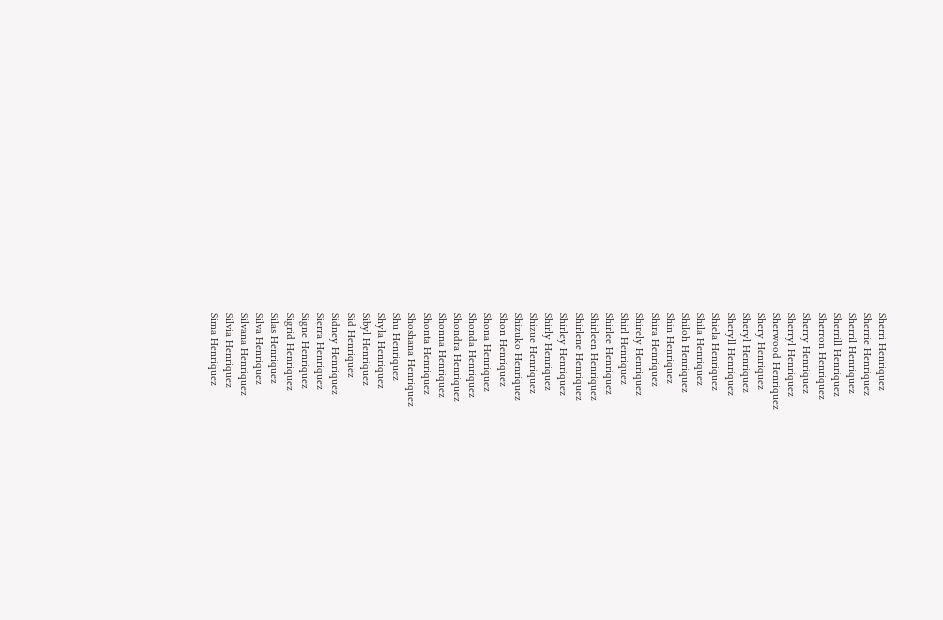Sherri Henriquez
Sherrie Henriquez
Sherril Henriquez
Sherrill Henriquez
Sherron Henriquez
Sherry Henriquez
Sherryl Henriquez
Sherwood Henriquez
Shery Henriquez
Sheryl Henriquez
Sheryll Henriquez
Shiela Henriquez
Shila Henriquez
Shiloh Henriquez
Shin Henriquez
Shira Henriquez
Shirely Henriquez
Shirl Henriquez
Shirlee Henriquez
Shirleen Henriquez
Shirlene Henriquez
Shirley Henriquez
Shirly Henriquez
Shizue Henriquez
Shizuko Henriquez
Shon Henriquez
Shona Henriquez
Shonda Henriquez
Shondra Henriquez
Shonna Henriquez
Shonta Henriquez
Shoshana Henriquez
Shu Henriquez
Shyla Henriquez
Sibyl Henriquez
Sid Henriquez
Sidney Henriquez
Sierra Henriquez
Signe Henriquez
Sigrid Henriquez
Silas Henriquez
Silva Henriquez
Silvana Henriquez
Silvia Henriquez
Sima Henriquez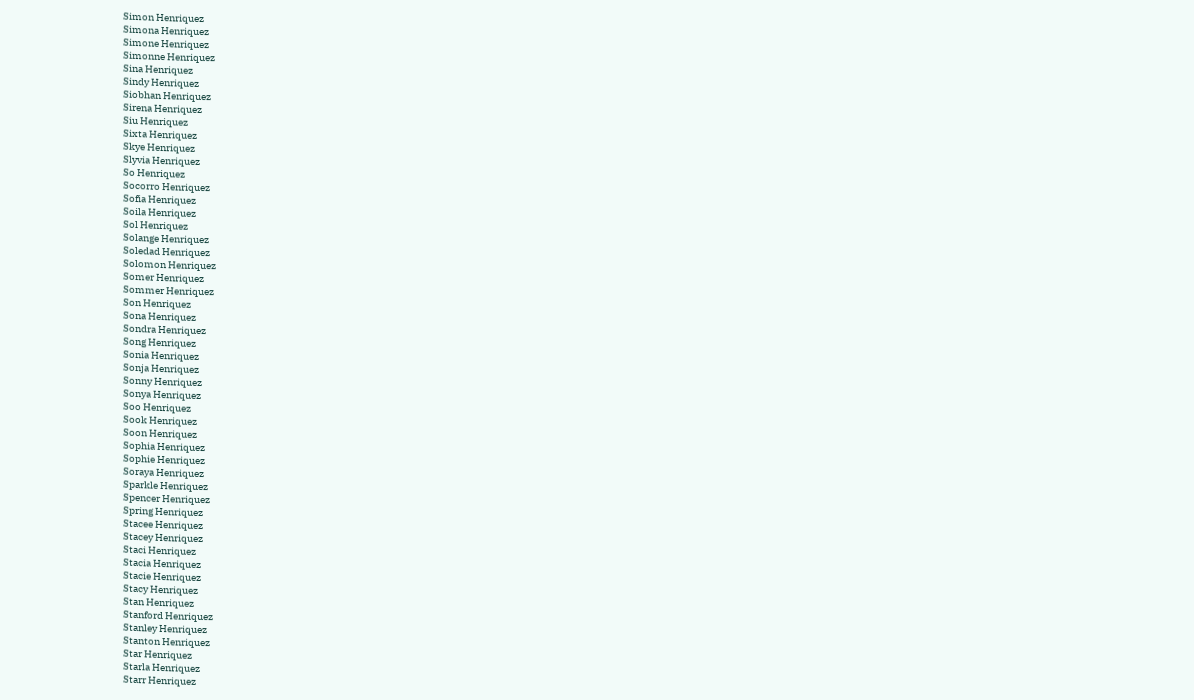Simon Henriquez
Simona Henriquez
Simone Henriquez
Simonne Henriquez
Sina Henriquez
Sindy Henriquez
Siobhan Henriquez
Sirena Henriquez
Siu Henriquez
Sixta Henriquez
Skye Henriquez
Slyvia Henriquez
So Henriquez
Socorro Henriquez
Sofia Henriquez
Soila Henriquez
Sol Henriquez
Solange Henriquez
Soledad Henriquez
Solomon Henriquez
Somer Henriquez
Sommer Henriquez
Son Henriquez
Sona Henriquez
Sondra Henriquez
Song Henriquez
Sonia Henriquez
Sonja Henriquez
Sonny Henriquez
Sonya Henriquez
Soo Henriquez
Sook Henriquez
Soon Henriquez
Sophia Henriquez
Sophie Henriquez
Soraya Henriquez
Sparkle Henriquez
Spencer Henriquez
Spring Henriquez
Stacee Henriquez
Stacey Henriquez
Staci Henriquez
Stacia Henriquez
Stacie Henriquez
Stacy Henriquez
Stan Henriquez
Stanford Henriquez
Stanley Henriquez
Stanton Henriquez
Star Henriquez
Starla Henriquez
Starr Henriquez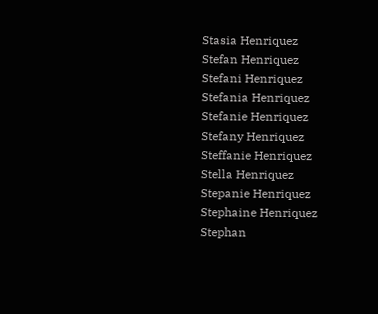Stasia Henriquez
Stefan Henriquez
Stefani Henriquez
Stefania Henriquez
Stefanie Henriquez
Stefany Henriquez
Steffanie Henriquez
Stella Henriquez
Stepanie Henriquez
Stephaine Henriquez
Stephan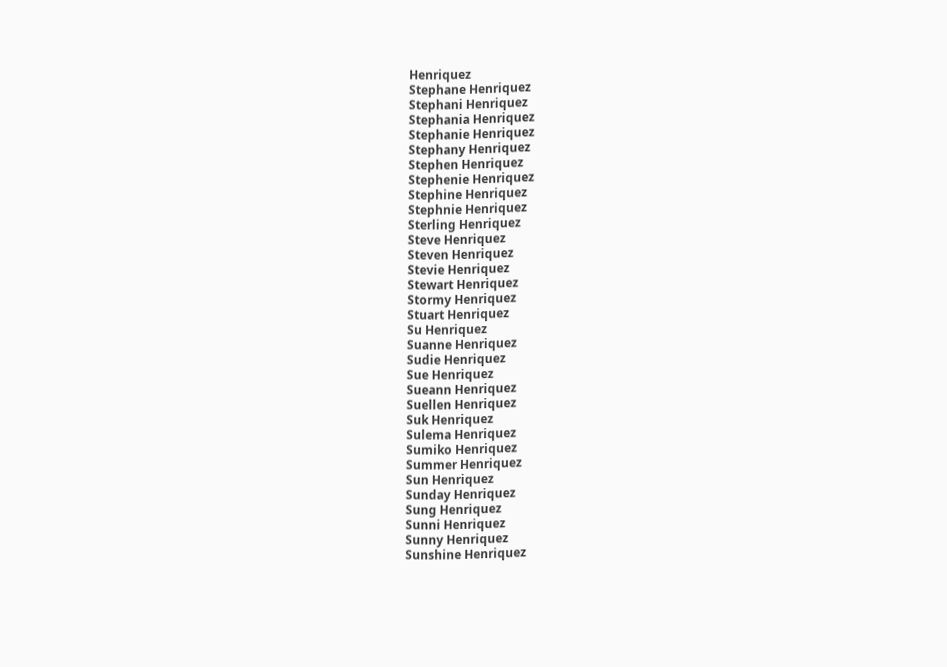Henriquez
Stephane Henriquez
Stephani Henriquez
Stephania Henriquez
Stephanie Henriquez
Stephany Henriquez
Stephen Henriquez
Stephenie Henriquez
Stephine Henriquez
Stephnie Henriquez
Sterling Henriquez
Steve Henriquez
Steven Henriquez
Stevie Henriquez
Stewart Henriquez
Stormy Henriquez
Stuart Henriquez
Su Henriquez
Suanne Henriquez
Sudie Henriquez
Sue Henriquez
Sueann Henriquez
Suellen Henriquez
Suk Henriquez
Sulema Henriquez
Sumiko Henriquez
Summer Henriquez
Sun Henriquez
Sunday Henriquez
Sung Henriquez
Sunni Henriquez
Sunny Henriquez
Sunshine Henriquez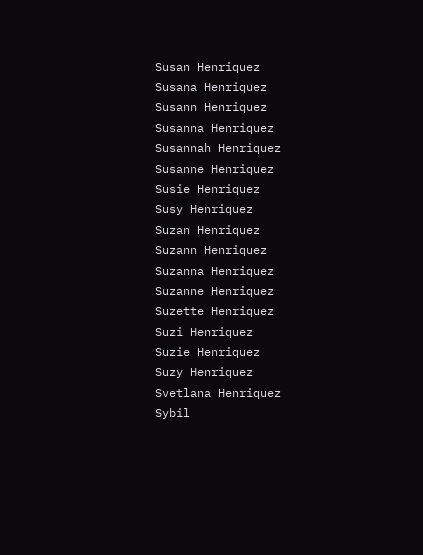Susan Henriquez
Susana Henriquez
Susann Henriquez
Susanna Henriquez
Susannah Henriquez
Susanne Henriquez
Susie Henriquez
Susy Henriquez
Suzan Henriquez
Suzann Henriquez
Suzanna Henriquez
Suzanne Henriquez
Suzette Henriquez
Suzi Henriquez
Suzie Henriquez
Suzy Henriquez
Svetlana Henriquez
Sybil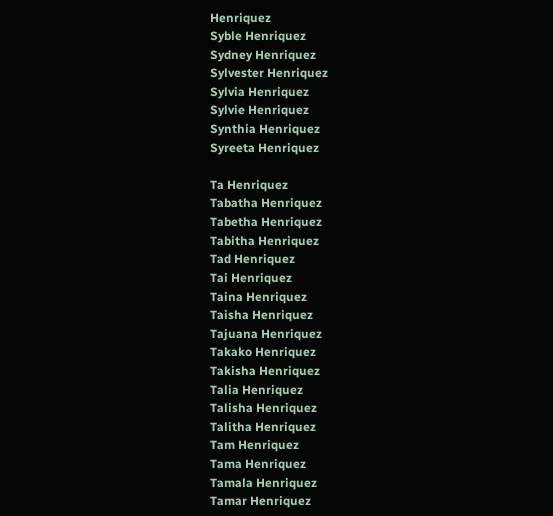Henriquez
Syble Henriquez
Sydney Henriquez
Sylvester Henriquez
Sylvia Henriquez
Sylvie Henriquez
Synthia Henriquez
Syreeta Henriquez

Ta Henriquez
Tabatha Henriquez
Tabetha Henriquez
Tabitha Henriquez
Tad Henriquez
Tai Henriquez
Taina Henriquez
Taisha Henriquez
Tajuana Henriquez
Takako Henriquez
Takisha Henriquez
Talia Henriquez
Talisha Henriquez
Talitha Henriquez
Tam Henriquez
Tama Henriquez
Tamala Henriquez
Tamar Henriquez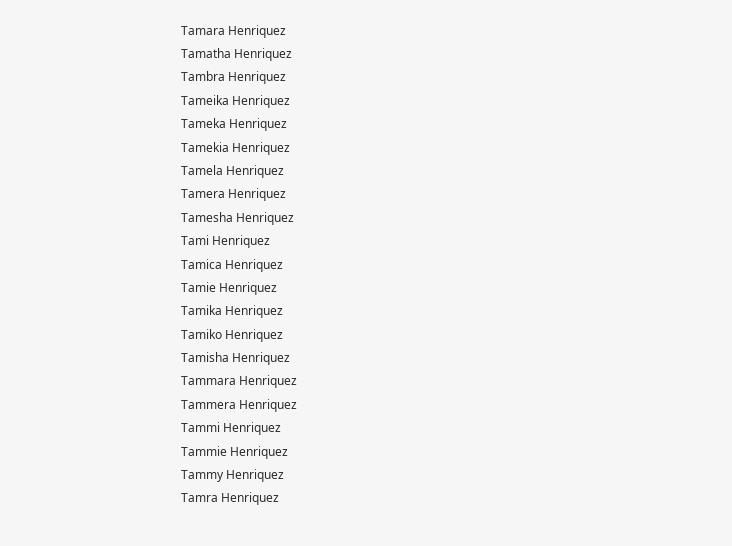Tamara Henriquez
Tamatha Henriquez
Tambra Henriquez
Tameika Henriquez
Tameka Henriquez
Tamekia Henriquez
Tamela Henriquez
Tamera Henriquez
Tamesha Henriquez
Tami Henriquez
Tamica Henriquez
Tamie Henriquez
Tamika Henriquez
Tamiko Henriquez
Tamisha Henriquez
Tammara Henriquez
Tammera Henriquez
Tammi Henriquez
Tammie Henriquez
Tammy Henriquez
Tamra Henriquez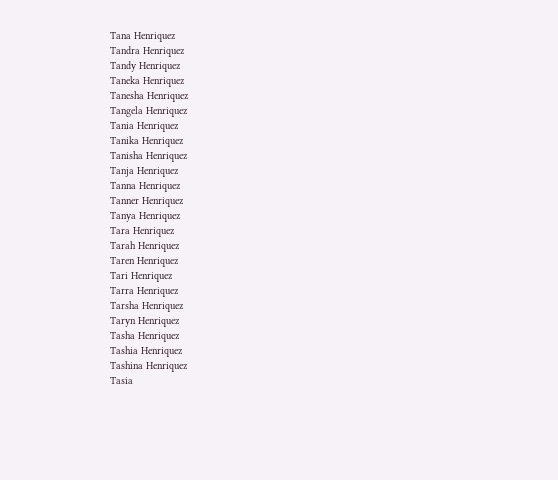Tana Henriquez
Tandra Henriquez
Tandy Henriquez
Taneka Henriquez
Tanesha Henriquez
Tangela Henriquez
Tania Henriquez
Tanika Henriquez
Tanisha Henriquez
Tanja Henriquez
Tanna Henriquez
Tanner Henriquez
Tanya Henriquez
Tara Henriquez
Tarah Henriquez
Taren Henriquez
Tari Henriquez
Tarra Henriquez
Tarsha Henriquez
Taryn Henriquez
Tasha Henriquez
Tashia Henriquez
Tashina Henriquez
Tasia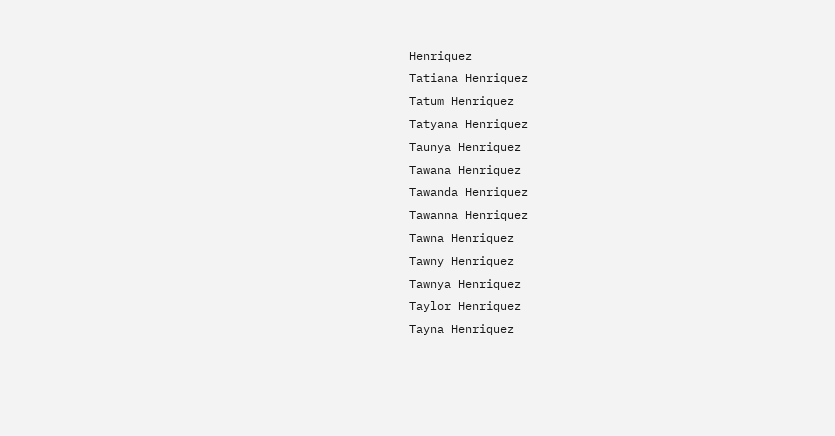Henriquez
Tatiana Henriquez
Tatum Henriquez
Tatyana Henriquez
Taunya Henriquez
Tawana Henriquez
Tawanda Henriquez
Tawanna Henriquez
Tawna Henriquez
Tawny Henriquez
Tawnya Henriquez
Taylor Henriquez
Tayna Henriquez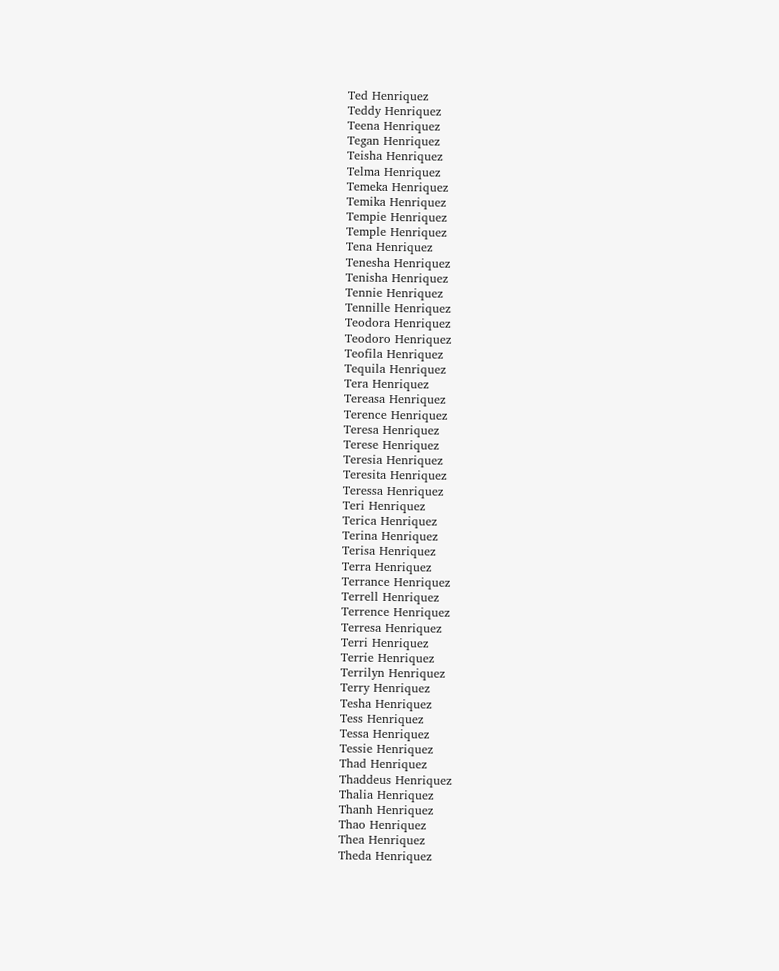Ted Henriquez
Teddy Henriquez
Teena Henriquez
Tegan Henriquez
Teisha Henriquez
Telma Henriquez
Temeka Henriquez
Temika Henriquez
Tempie Henriquez
Temple Henriquez
Tena Henriquez
Tenesha Henriquez
Tenisha Henriquez
Tennie Henriquez
Tennille Henriquez
Teodora Henriquez
Teodoro Henriquez
Teofila Henriquez
Tequila Henriquez
Tera Henriquez
Tereasa Henriquez
Terence Henriquez
Teresa Henriquez
Terese Henriquez
Teresia Henriquez
Teresita Henriquez
Teressa Henriquez
Teri Henriquez
Terica Henriquez
Terina Henriquez
Terisa Henriquez
Terra Henriquez
Terrance Henriquez
Terrell Henriquez
Terrence Henriquez
Terresa Henriquez
Terri Henriquez
Terrie Henriquez
Terrilyn Henriquez
Terry Henriquez
Tesha Henriquez
Tess Henriquez
Tessa Henriquez
Tessie Henriquez
Thad Henriquez
Thaddeus Henriquez
Thalia Henriquez
Thanh Henriquez
Thao Henriquez
Thea Henriquez
Theda Henriquez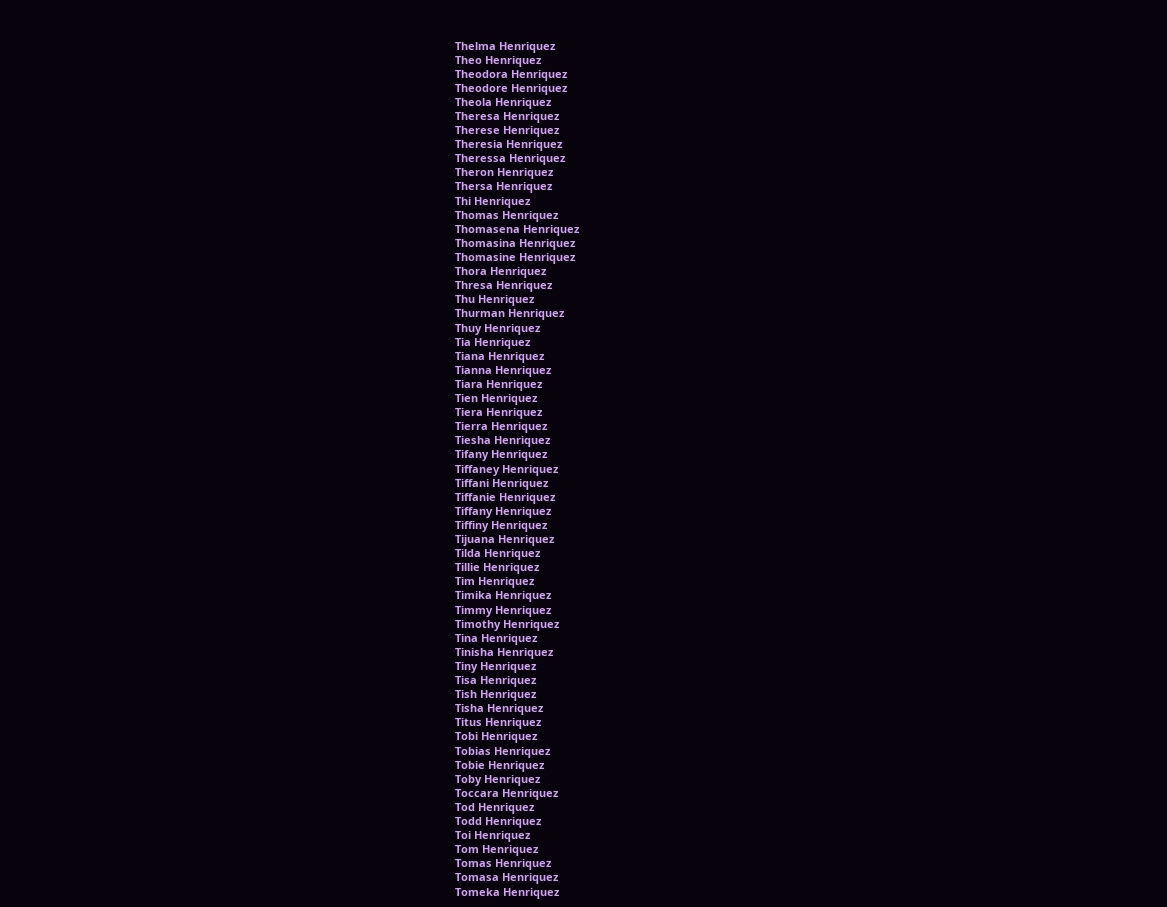Thelma Henriquez
Theo Henriquez
Theodora Henriquez
Theodore Henriquez
Theola Henriquez
Theresa Henriquez
Therese Henriquez
Theresia Henriquez
Theressa Henriquez
Theron Henriquez
Thersa Henriquez
Thi Henriquez
Thomas Henriquez
Thomasena Henriquez
Thomasina Henriquez
Thomasine Henriquez
Thora Henriquez
Thresa Henriquez
Thu Henriquez
Thurman Henriquez
Thuy Henriquez
Tia Henriquez
Tiana Henriquez
Tianna Henriquez
Tiara Henriquez
Tien Henriquez
Tiera Henriquez
Tierra Henriquez
Tiesha Henriquez
Tifany Henriquez
Tiffaney Henriquez
Tiffani Henriquez
Tiffanie Henriquez
Tiffany Henriquez
Tiffiny Henriquez
Tijuana Henriquez
Tilda Henriquez
Tillie Henriquez
Tim Henriquez
Timika Henriquez
Timmy Henriquez
Timothy Henriquez
Tina Henriquez
Tinisha Henriquez
Tiny Henriquez
Tisa Henriquez
Tish Henriquez
Tisha Henriquez
Titus Henriquez
Tobi Henriquez
Tobias Henriquez
Tobie Henriquez
Toby Henriquez
Toccara Henriquez
Tod Henriquez
Todd Henriquez
Toi Henriquez
Tom Henriquez
Tomas Henriquez
Tomasa Henriquez
Tomeka Henriquez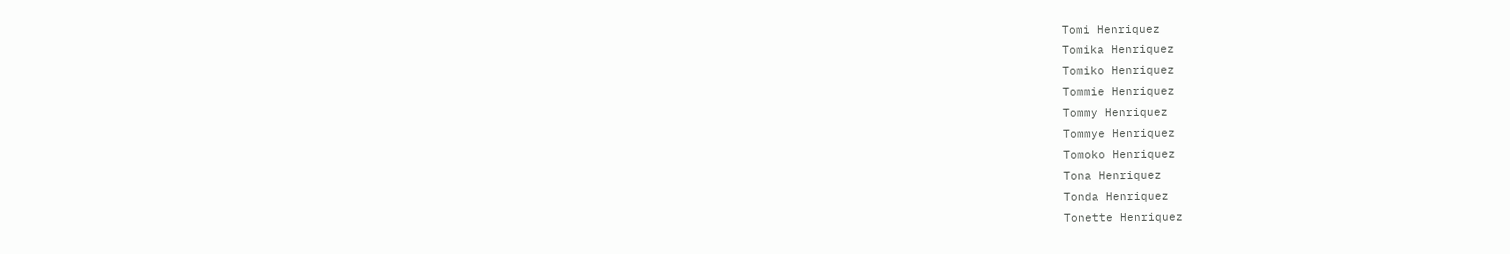Tomi Henriquez
Tomika Henriquez
Tomiko Henriquez
Tommie Henriquez
Tommy Henriquez
Tommye Henriquez
Tomoko Henriquez
Tona Henriquez
Tonda Henriquez
Tonette Henriquez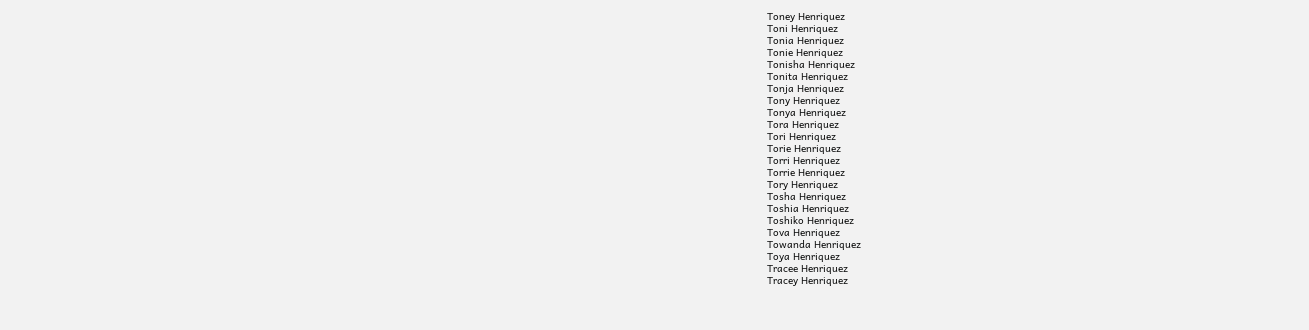Toney Henriquez
Toni Henriquez
Tonia Henriquez
Tonie Henriquez
Tonisha Henriquez
Tonita Henriquez
Tonja Henriquez
Tony Henriquez
Tonya Henriquez
Tora Henriquez
Tori Henriquez
Torie Henriquez
Torri Henriquez
Torrie Henriquez
Tory Henriquez
Tosha Henriquez
Toshia Henriquez
Toshiko Henriquez
Tova Henriquez
Towanda Henriquez
Toya Henriquez
Tracee Henriquez
Tracey Henriquez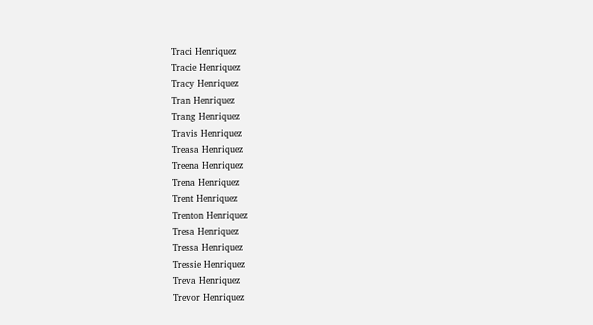Traci Henriquez
Tracie Henriquez
Tracy Henriquez
Tran Henriquez
Trang Henriquez
Travis Henriquez
Treasa Henriquez
Treena Henriquez
Trena Henriquez
Trent Henriquez
Trenton Henriquez
Tresa Henriquez
Tressa Henriquez
Tressie Henriquez
Treva Henriquez
Trevor Henriquez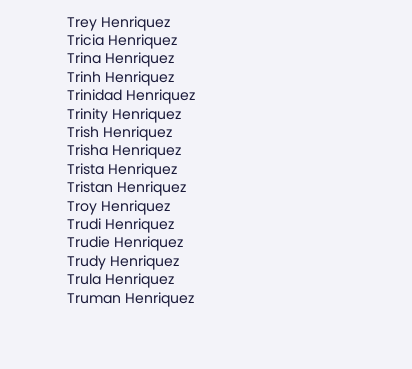Trey Henriquez
Tricia Henriquez
Trina Henriquez
Trinh Henriquez
Trinidad Henriquez
Trinity Henriquez
Trish Henriquez
Trisha Henriquez
Trista Henriquez
Tristan Henriquez
Troy Henriquez
Trudi Henriquez
Trudie Henriquez
Trudy Henriquez
Trula Henriquez
Truman Henriquez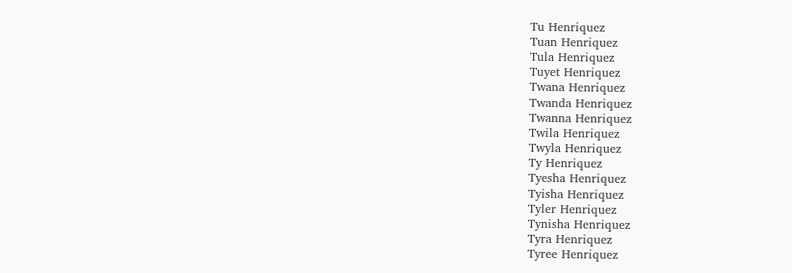Tu Henriquez
Tuan Henriquez
Tula Henriquez
Tuyet Henriquez
Twana Henriquez
Twanda Henriquez
Twanna Henriquez
Twila Henriquez
Twyla Henriquez
Ty Henriquez
Tyesha Henriquez
Tyisha Henriquez
Tyler Henriquez
Tynisha Henriquez
Tyra Henriquez
Tyree Henriquez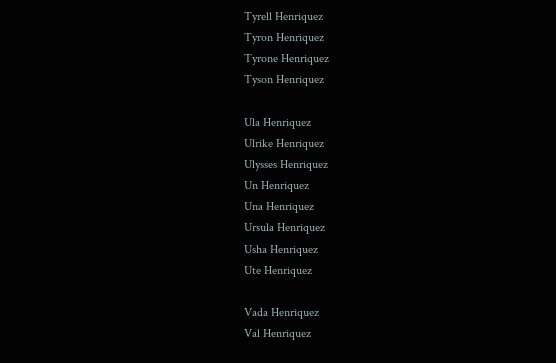Tyrell Henriquez
Tyron Henriquez
Tyrone Henriquez
Tyson Henriquez

Ula Henriquez
Ulrike Henriquez
Ulysses Henriquez
Un Henriquez
Una Henriquez
Ursula Henriquez
Usha Henriquez
Ute Henriquez

Vada Henriquez
Val Henriquez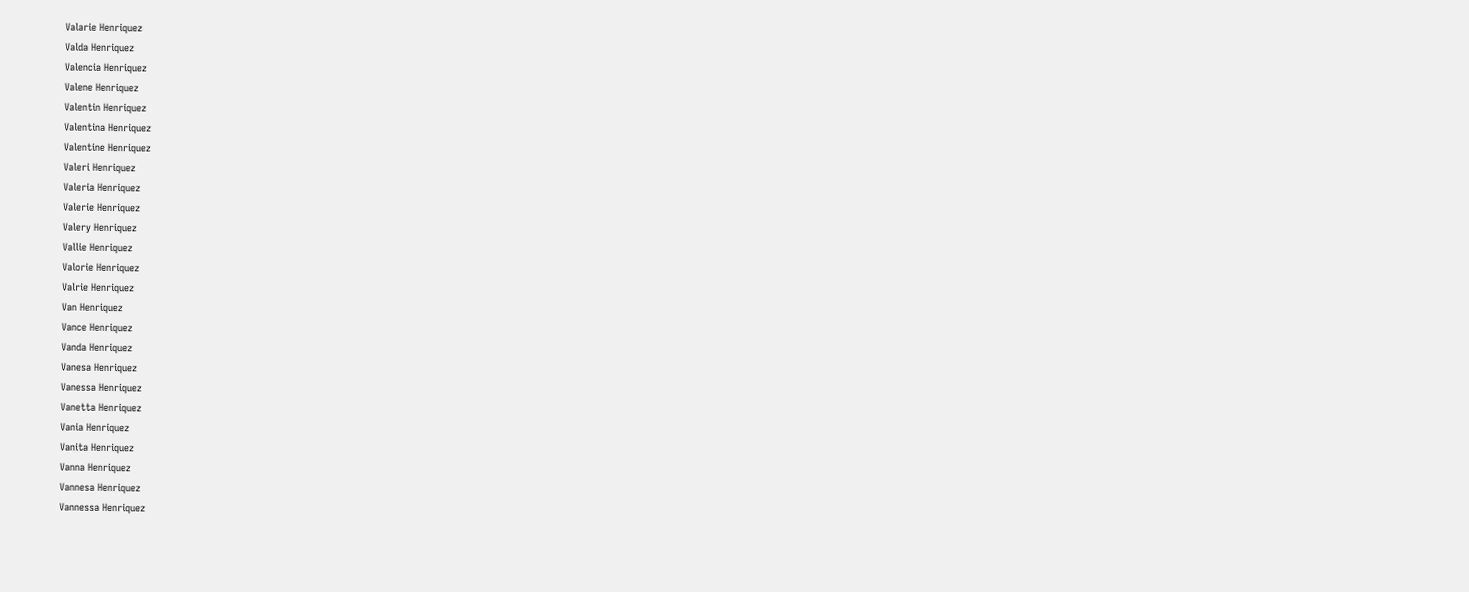Valarie Henriquez
Valda Henriquez
Valencia Henriquez
Valene Henriquez
Valentin Henriquez
Valentina Henriquez
Valentine Henriquez
Valeri Henriquez
Valeria Henriquez
Valerie Henriquez
Valery Henriquez
Vallie Henriquez
Valorie Henriquez
Valrie Henriquez
Van Henriquez
Vance Henriquez
Vanda Henriquez
Vanesa Henriquez
Vanessa Henriquez
Vanetta Henriquez
Vania Henriquez
Vanita Henriquez
Vanna Henriquez
Vannesa Henriquez
Vannessa Henriquez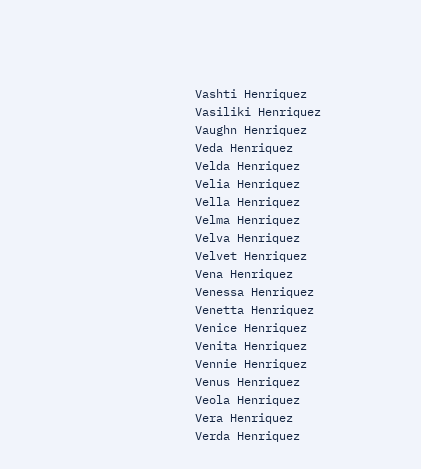Vashti Henriquez
Vasiliki Henriquez
Vaughn Henriquez
Veda Henriquez
Velda Henriquez
Velia Henriquez
Vella Henriquez
Velma Henriquez
Velva Henriquez
Velvet Henriquez
Vena Henriquez
Venessa Henriquez
Venetta Henriquez
Venice Henriquez
Venita Henriquez
Vennie Henriquez
Venus Henriquez
Veola Henriquez
Vera Henriquez
Verda Henriquez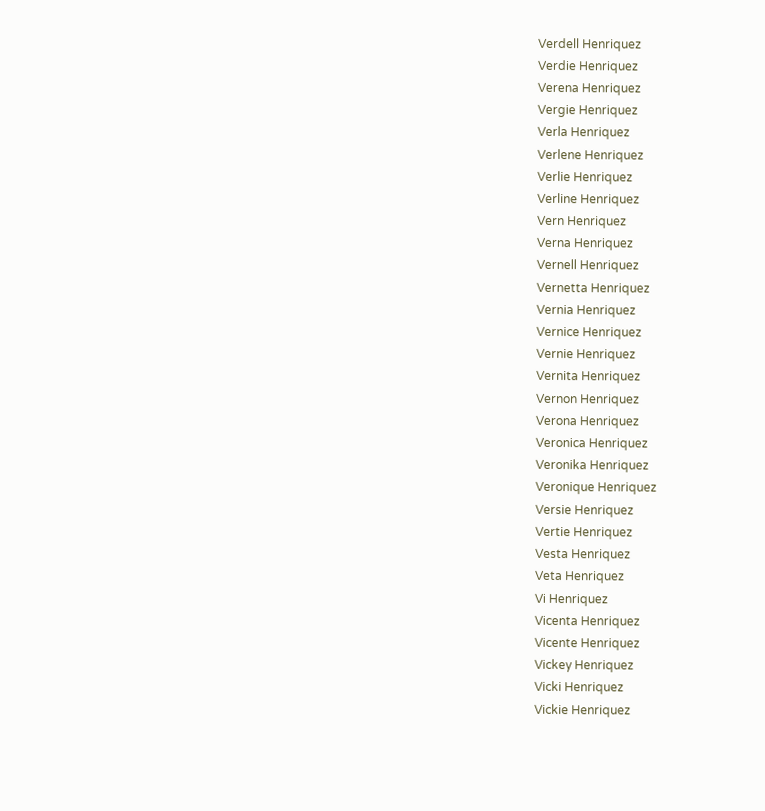Verdell Henriquez
Verdie Henriquez
Verena Henriquez
Vergie Henriquez
Verla Henriquez
Verlene Henriquez
Verlie Henriquez
Verline Henriquez
Vern Henriquez
Verna Henriquez
Vernell Henriquez
Vernetta Henriquez
Vernia Henriquez
Vernice Henriquez
Vernie Henriquez
Vernita Henriquez
Vernon Henriquez
Verona Henriquez
Veronica Henriquez
Veronika Henriquez
Veronique Henriquez
Versie Henriquez
Vertie Henriquez
Vesta Henriquez
Veta Henriquez
Vi Henriquez
Vicenta Henriquez
Vicente Henriquez
Vickey Henriquez
Vicki Henriquez
Vickie Henriquez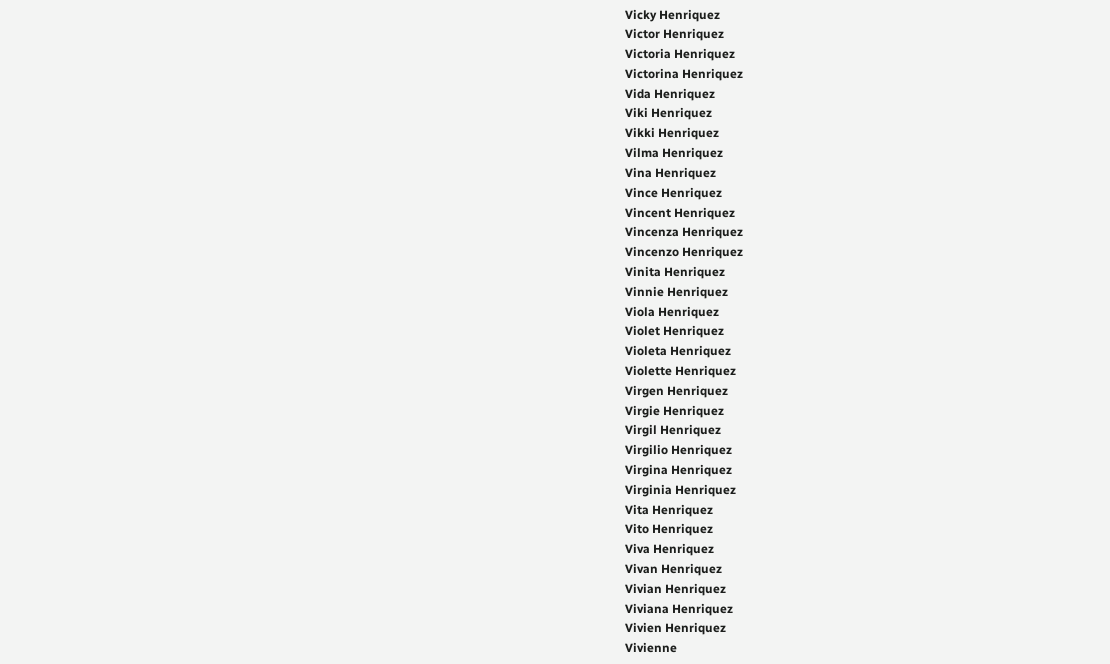Vicky Henriquez
Victor Henriquez
Victoria Henriquez
Victorina Henriquez
Vida Henriquez
Viki Henriquez
Vikki Henriquez
Vilma Henriquez
Vina Henriquez
Vince Henriquez
Vincent Henriquez
Vincenza Henriquez
Vincenzo Henriquez
Vinita Henriquez
Vinnie Henriquez
Viola Henriquez
Violet Henriquez
Violeta Henriquez
Violette Henriquez
Virgen Henriquez
Virgie Henriquez
Virgil Henriquez
Virgilio Henriquez
Virgina Henriquez
Virginia Henriquez
Vita Henriquez
Vito Henriquez
Viva Henriquez
Vivan Henriquez
Vivian Henriquez
Viviana Henriquez
Vivien Henriquez
Vivienne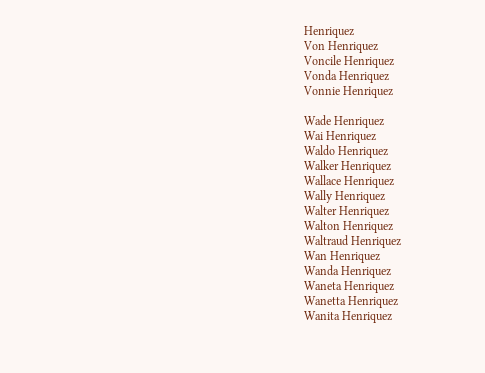Henriquez
Von Henriquez
Voncile Henriquez
Vonda Henriquez
Vonnie Henriquez

Wade Henriquez
Wai Henriquez
Waldo Henriquez
Walker Henriquez
Wallace Henriquez
Wally Henriquez
Walter Henriquez
Walton Henriquez
Waltraud Henriquez
Wan Henriquez
Wanda Henriquez
Waneta Henriquez
Wanetta Henriquez
Wanita Henriquez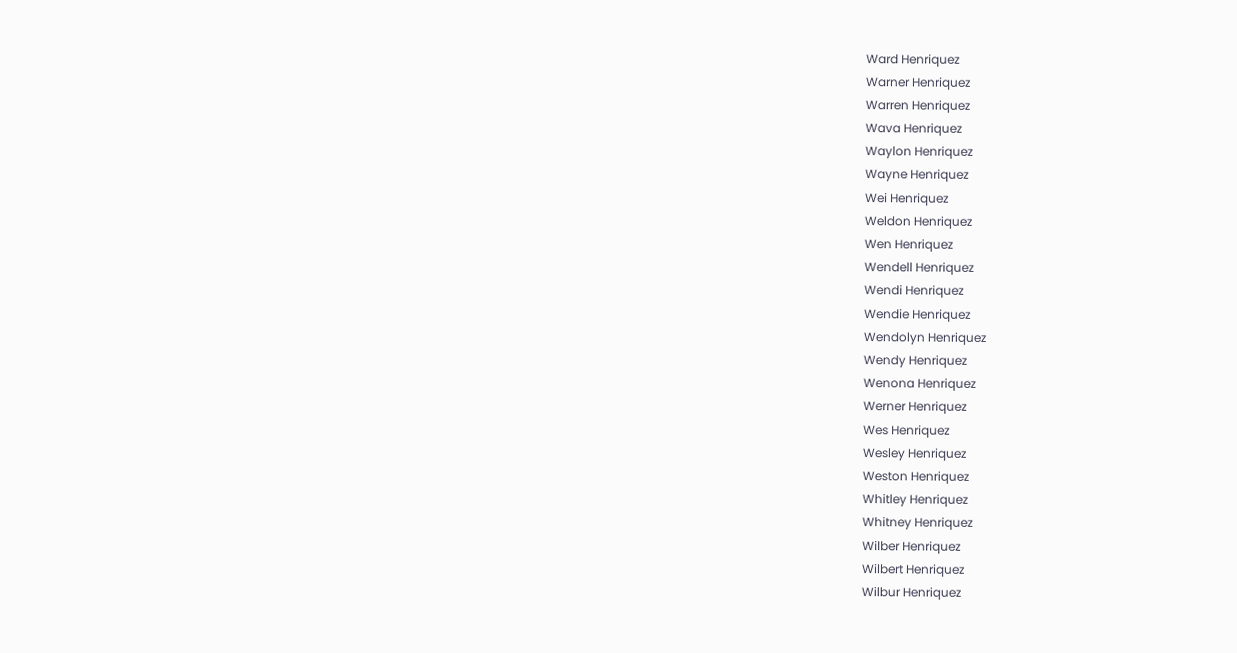Ward Henriquez
Warner Henriquez
Warren Henriquez
Wava Henriquez
Waylon Henriquez
Wayne Henriquez
Wei Henriquez
Weldon Henriquez
Wen Henriquez
Wendell Henriquez
Wendi Henriquez
Wendie Henriquez
Wendolyn Henriquez
Wendy Henriquez
Wenona Henriquez
Werner Henriquez
Wes Henriquez
Wesley Henriquez
Weston Henriquez
Whitley Henriquez
Whitney Henriquez
Wilber Henriquez
Wilbert Henriquez
Wilbur Henriquez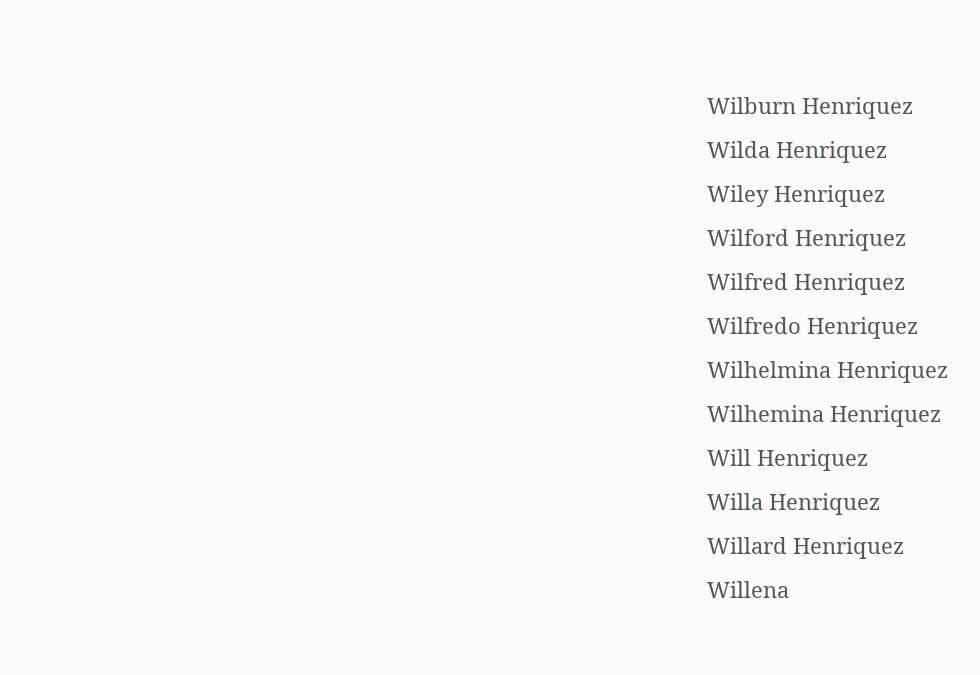Wilburn Henriquez
Wilda Henriquez
Wiley Henriquez
Wilford Henriquez
Wilfred Henriquez
Wilfredo Henriquez
Wilhelmina Henriquez
Wilhemina Henriquez
Will Henriquez
Willa Henriquez
Willard Henriquez
Willena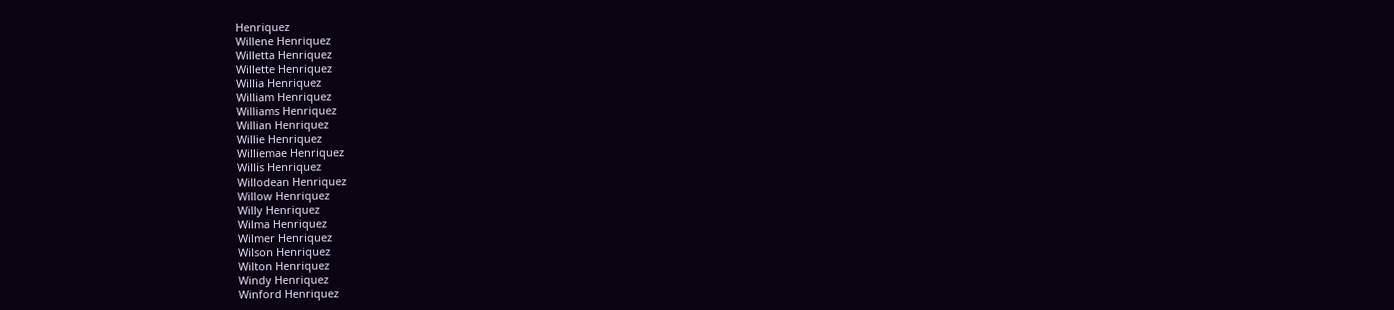Henriquez
Willene Henriquez
Willetta Henriquez
Willette Henriquez
Willia Henriquez
William Henriquez
Williams Henriquez
Willian Henriquez
Willie Henriquez
Williemae Henriquez
Willis Henriquez
Willodean Henriquez
Willow Henriquez
Willy Henriquez
Wilma Henriquez
Wilmer Henriquez
Wilson Henriquez
Wilton Henriquez
Windy Henriquez
Winford Henriquez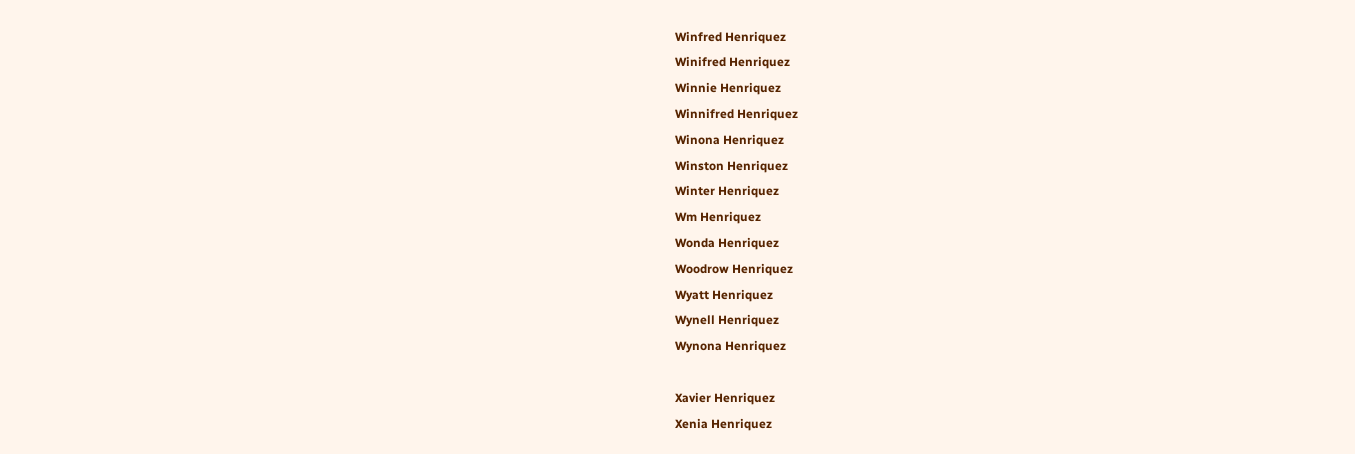Winfred Henriquez
Winifred Henriquez
Winnie Henriquez
Winnifred Henriquez
Winona Henriquez
Winston Henriquez
Winter Henriquez
Wm Henriquez
Wonda Henriquez
Woodrow Henriquez
Wyatt Henriquez
Wynell Henriquez
Wynona Henriquez

Xavier Henriquez
Xenia Henriquez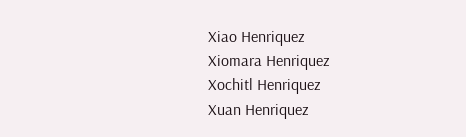Xiao Henriquez
Xiomara Henriquez
Xochitl Henriquez
Xuan Henriquez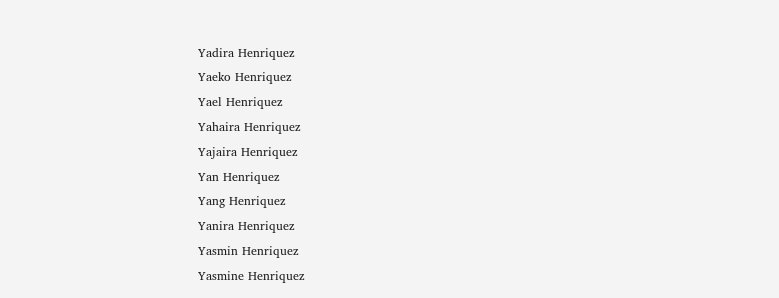Yadira Henriquez
Yaeko Henriquez
Yael Henriquez
Yahaira Henriquez
Yajaira Henriquez
Yan Henriquez
Yang Henriquez
Yanira Henriquez
Yasmin Henriquez
Yasmine Henriquez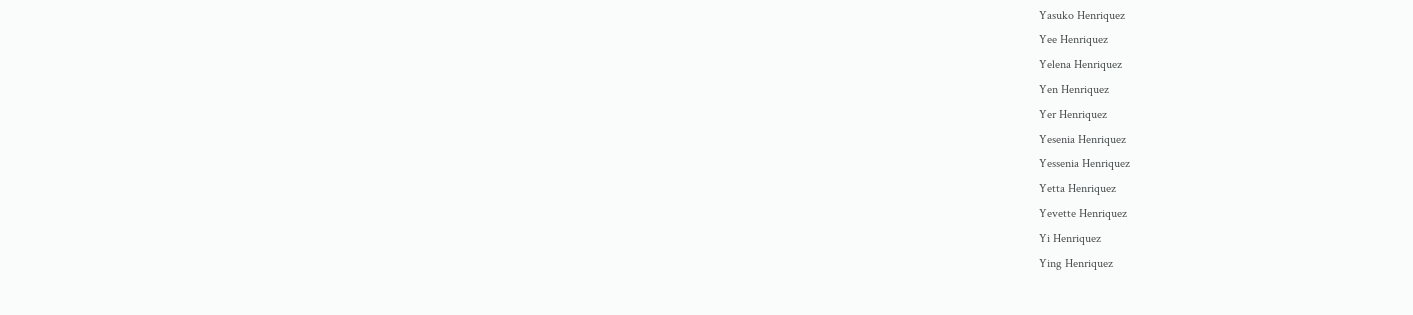Yasuko Henriquez
Yee Henriquez
Yelena Henriquez
Yen Henriquez
Yer Henriquez
Yesenia Henriquez
Yessenia Henriquez
Yetta Henriquez
Yevette Henriquez
Yi Henriquez
Ying Henriquez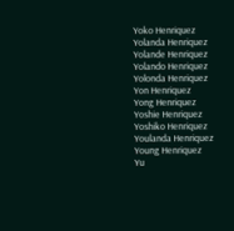Yoko Henriquez
Yolanda Henriquez
Yolande Henriquez
Yolando Henriquez
Yolonda Henriquez
Yon Henriquez
Yong Henriquez
Yoshie Henriquez
Yoshiko Henriquez
Youlanda Henriquez
Young Henriquez
Yu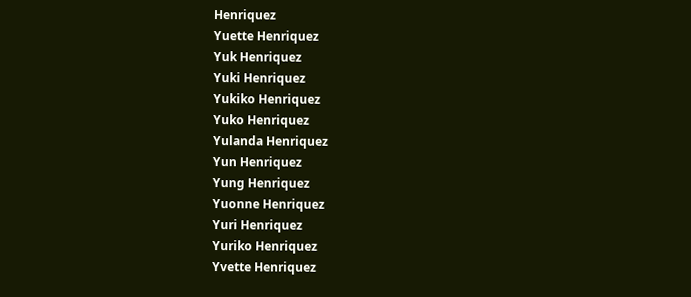Henriquez
Yuette Henriquez
Yuk Henriquez
Yuki Henriquez
Yukiko Henriquez
Yuko Henriquez
Yulanda Henriquez
Yun Henriquez
Yung Henriquez
Yuonne Henriquez
Yuri Henriquez
Yuriko Henriquez
Yvette Henriquez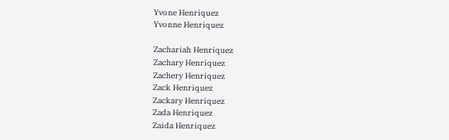Yvone Henriquez
Yvonne Henriquez

Zachariah Henriquez
Zachary Henriquez
Zachery Henriquez
Zack Henriquez
Zackary Henriquez
Zada Henriquez
Zaida Henriquez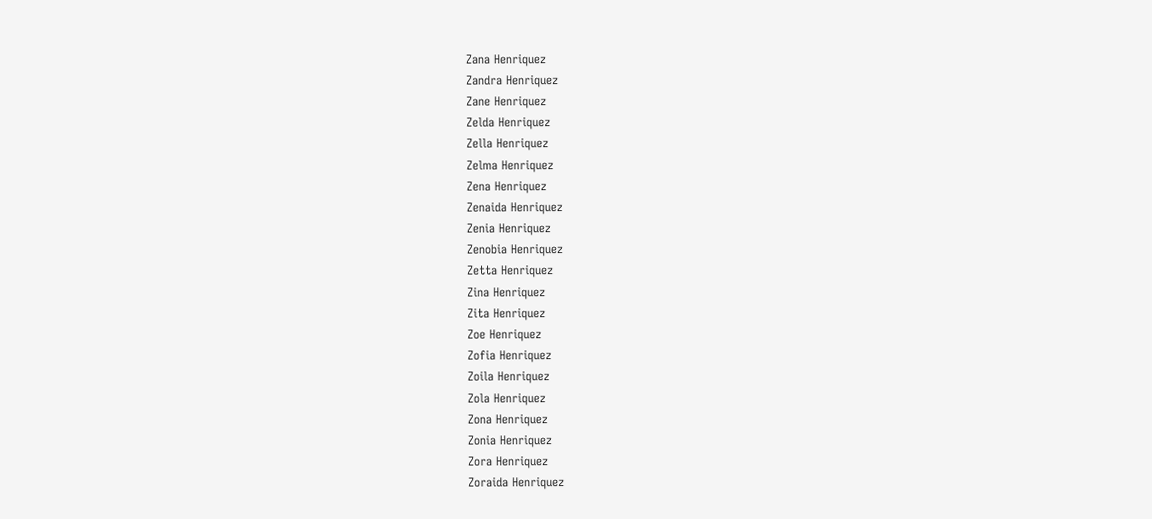Zana Henriquez
Zandra Henriquez
Zane Henriquez
Zelda Henriquez
Zella Henriquez
Zelma Henriquez
Zena Henriquez
Zenaida Henriquez
Zenia Henriquez
Zenobia Henriquez
Zetta Henriquez
Zina Henriquez
Zita Henriquez
Zoe Henriquez
Zofia Henriquez
Zoila Henriquez
Zola Henriquez
Zona Henriquez
Zonia Henriquez
Zora Henriquez
Zoraida Henriquez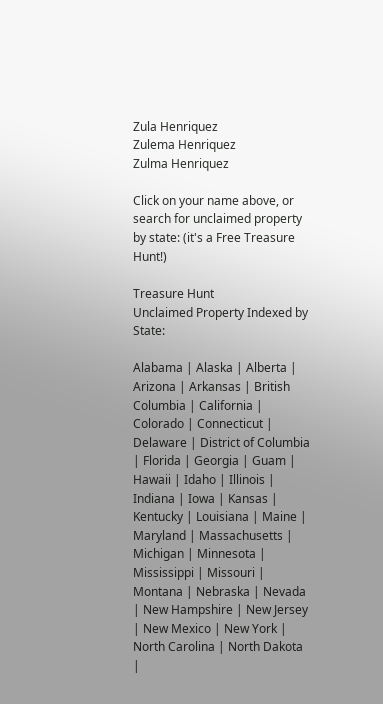Zula Henriquez
Zulema Henriquez
Zulma Henriquez

Click on your name above, or search for unclaimed property by state: (it's a Free Treasure Hunt!)

Treasure Hunt
Unclaimed Property Indexed by State:

Alabama | Alaska | Alberta | Arizona | Arkansas | British Columbia | California | Colorado | Connecticut | Delaware | District of Columbia | Florida | Georgia | Guam | Hawaii | Idaho | Illinois | Indiana | Iowa | Kansas | Kentucky | Louisiana | Maine | Maryland | Massachusetts | Michigan | Minnesota | Mississippi | Missouri | Montana | Nebraska | Nevada | New Hampshire | New Jersey | New Mexico | New York | North Carolina | North Dakota |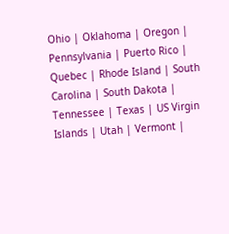Ohio | Oklahoma | Oregon | Pennsylvania | Puerto Rico | Quebec | Rhode Island | South Carolina | South Dakota | Tennessee | Texas | US Virgin Islands | Utah | Vermont |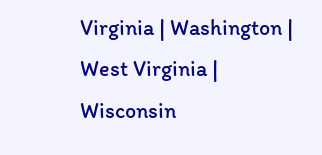Virginia | Washington | West Virginia | Wisconsin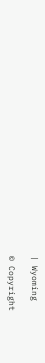| Wyoming

© Copyright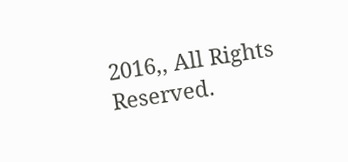2016,, All Rights Reserved.